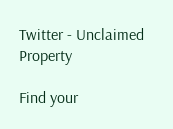Twitter - Unclaimed Property

Find your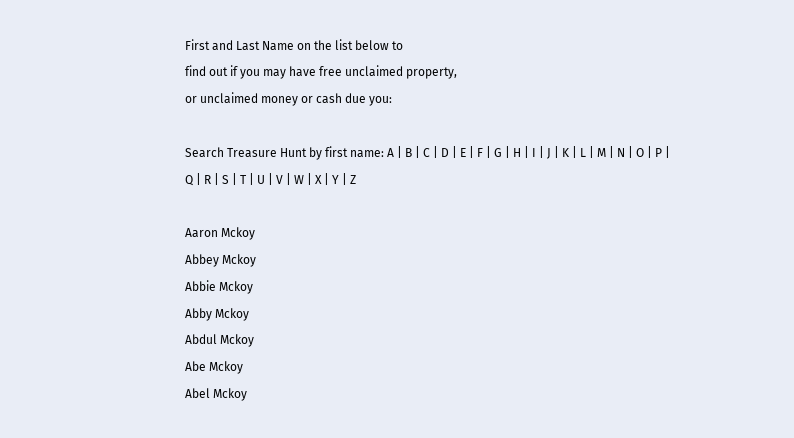First and Last Name on the list below to
find out if you may have free unclaimed property,
or unclaimed money or cash due you:

Search Treasure Hunt by first name: A | B | C | D | E | F | G | H | I | J | K | L | M | N | O | P | Q | R | S | T | U | V | W | X | Y | Z

Aaron Mckoy
Abbey Mckoy
Abbie Mckoy
Abby Mckoy
Abdul Mckoy
Abe Mckoy
Abel Mckoy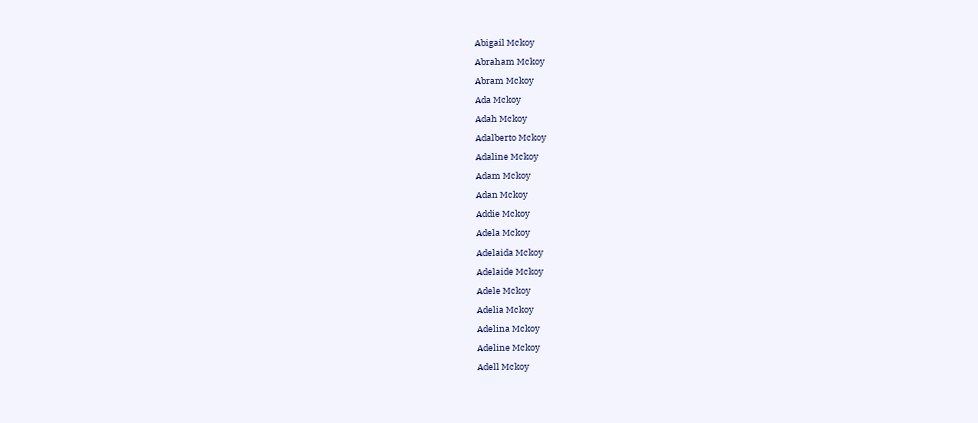Abigail Mckoy
Abraham Mckoy
Abram Mckoy
Ada Mckoy
Adah Mckoy
Adalberto Mckoy
Adaline Mckoy
Adam Mckoy
Adan Mckoy
Addie Mckoy
Adela Mckoy
Adelaida Mckoy
Adelaide Mckoy
Adele Mckoy
Adelia Mckoy
Adelina Mckoy
Adeline Mckoy
Adell Mckoy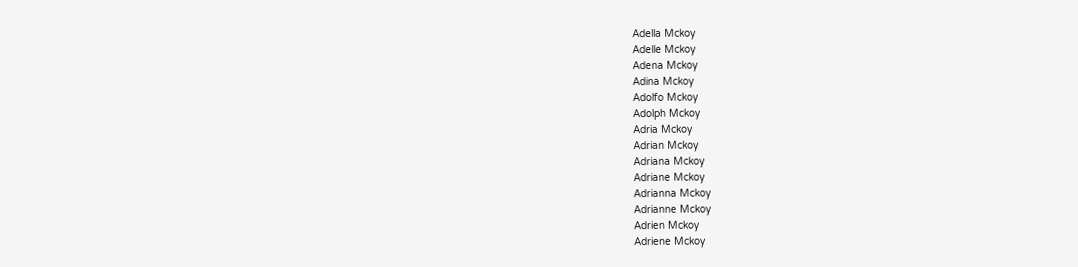Adella Mckoy
Adelle Mckoy
Adena Mckoy
Adina Mckoy
Adolfo Mckoy
Adolph Mckoy
Adria Mckoy
Adrian Mckoy
Adriana Mckoy
Adriane Mckoy
Adrianna Mckoy
Adrianne Mckoy
Adrien Mckoy
Adriene Mckoy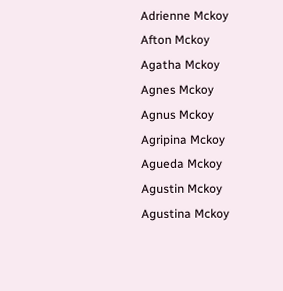Adrienne Mckoy
Afton Mckoy
Agatha Mckoy
Agnes Mckoy
Agnus Mckoy
Agripina Mckoy
Agueda Mckoy
Agustin Mckoy
Agustina Mckoy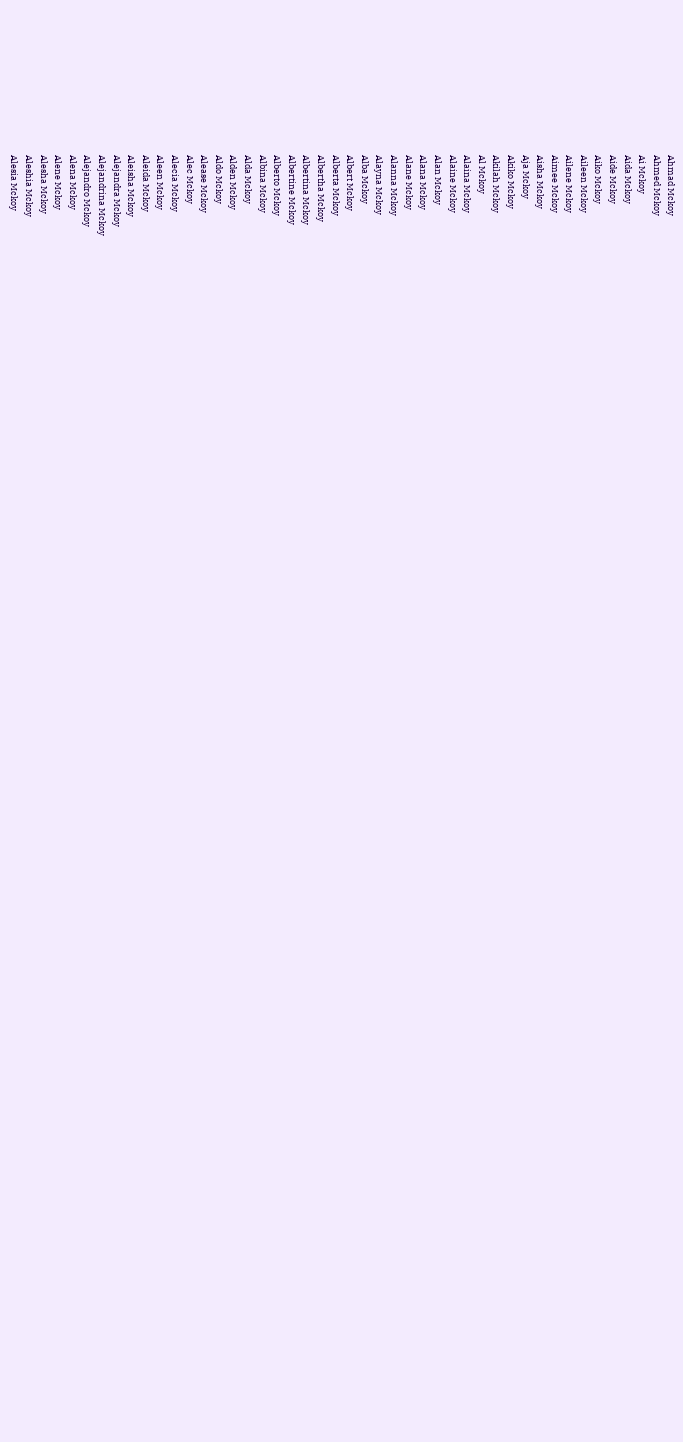Ahmad Mckoy
Ahmed Mckoy
Ai Mckoy
Aida Mckoy
Aide Mckoy
Aiko Mckoy
Aileen Mckoy
Ailene Mckoy
Aimee Mckoy
Aisha Mckoy
Aja Mckoy
Akiko Mckoy
Akilah Mckoy
Al Mckoy
Alaina Mckoy
Alaine Mckoy
Alan Mckoy
Alana Mckoy
Alane Mckoy
Alanna Mckoy
Alayna Mckoy
Alba Mckoy
Albert Mckoy
Alberta Mckoy
Albertha Mckoy
Albertina Mckoy
Albertine Mckoy
Alberto Mckoy
Albina Mckoy
Alda Mckoy
Alden Mckoy
Aldo Mckoy
Alease Mckoy
Alec Mckoy
Alecia Mckoy
Aleen Mckoy
Aleida Mckoy
Aleisha Mckoy
Alejandra Mckoy
Alejandrina Mckoy
Alejandro Mckoy
Alena Mckoy
Alene Mckoy
Alesha Mckoy
Aleshia Mckoy
Alesia Mckoy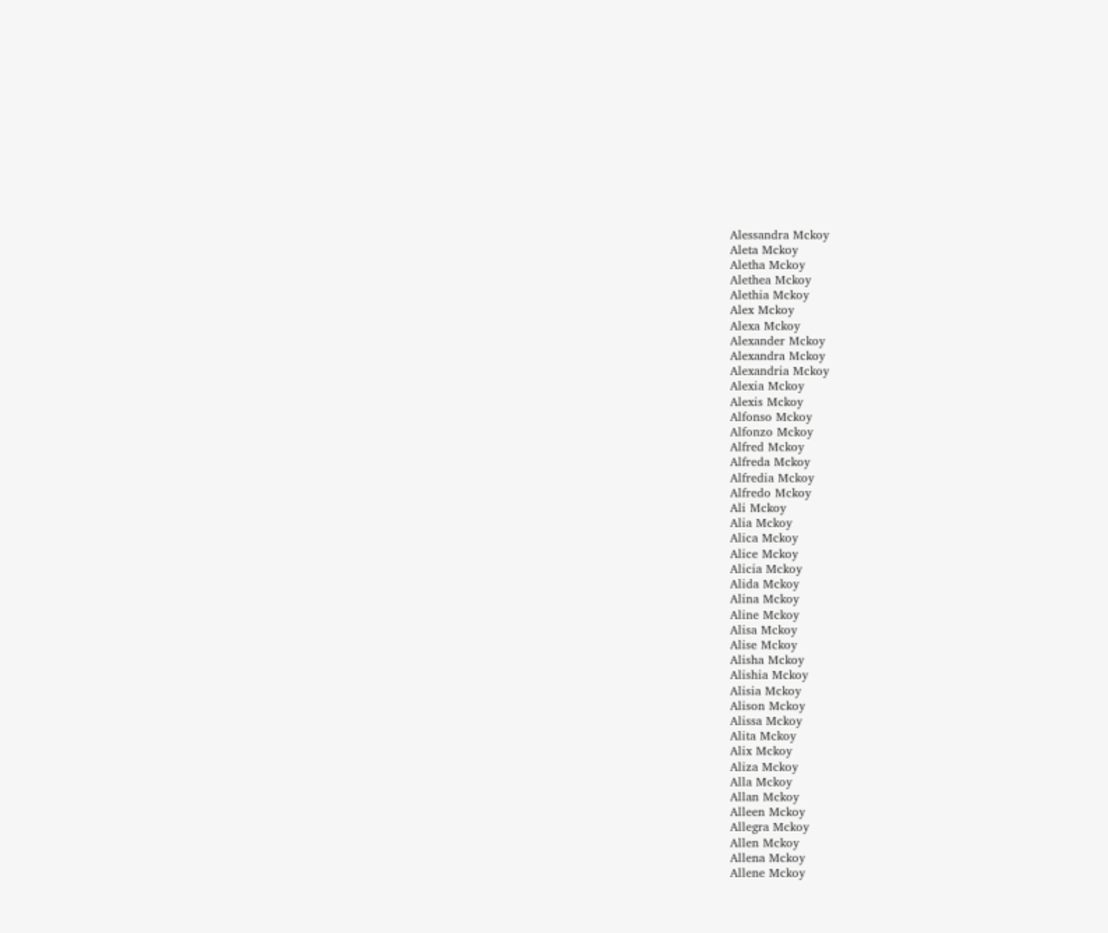Alessandra Mckoy
Aleta Mckoy
Aletha Mckoy
Alethea Mckoy
Alethia Mckoy
Alex Mckoy
Alexa Mckoy
Alexander Mckoy
Alexandra Mckoy
Alexandria Mckoy
Alexia Mckoy
Alexis Mckoy
Alfonso Mckoy
Alfonzo Mckoy
Alfred Mckoy
Alfreda Mckoy
Alfredia Mckoy
Alfredo Mckoy
Ali Mckoy
Alia Mckoy
Alica Mckoy
Alice Mckoy
Alicia Mckoy
Alida Mckoy
Alina Mckoy
Aline Mckoy
Alisa Mckoy
Alise Mckoy
Alisha Mckoy
Alishia Mckoy
Alisia Mckoy
Alison Mckoy
Alissa Mckoy
Alita Mckoy
Alix Mckoy
Aliza Mckoy
Alla Mckoy
Allan Mckoy
Alleen Mckoy
Allegra Mckoy
Allen Mckoy
Allena Mckoy
Allene Mckoy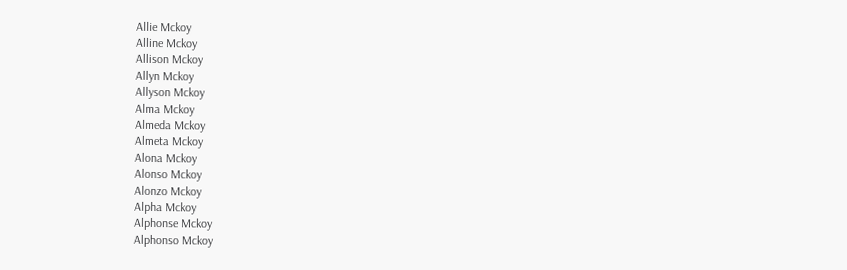Allie Mckoy
Alline Mckoy
Allison Mckoy
Allyn Mckoy
Allyson Mckoy
Alma Mckoy
Almeda Mckoy
Almeta Mckoy
Alona Mckoy
Alonso Mckoy
Alonzo Mckoy
Alpha Mckoy
Alphonse Mckoy
Alphonso Mckoy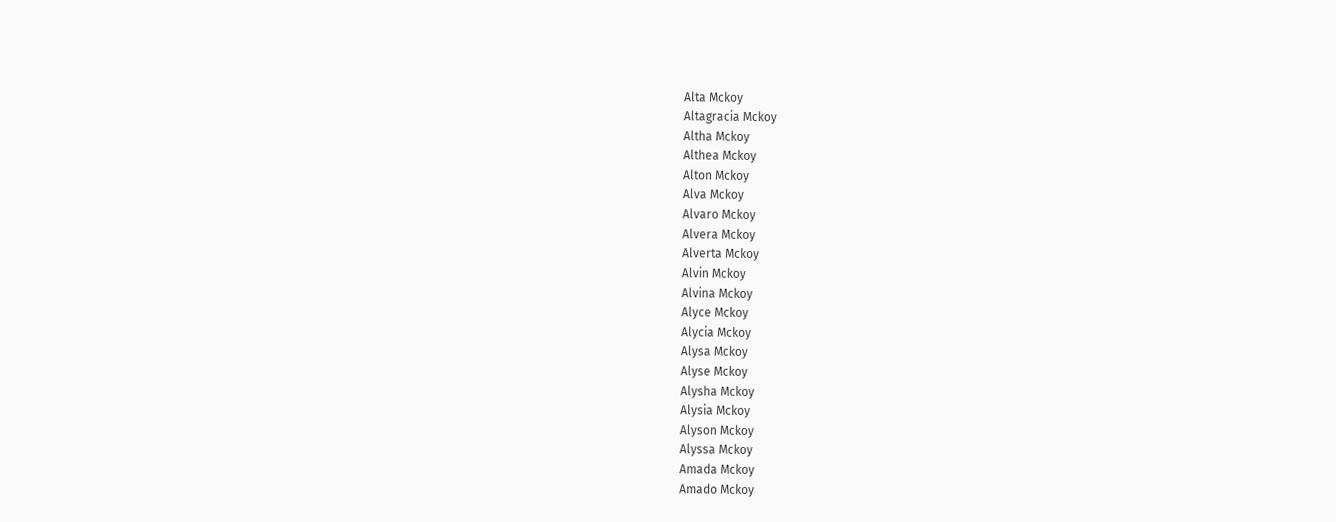Alta Mckoy
Altagracia Mckoy
Altha Mckoy
Althea Mckoy
Alton Mckoy
Alva Mckoy
Alvaro Mckoy
Alvera Mckoy
Alverta Mckoy
Alvin Mckoy
Alvina Mckoy
Alyce Mckoy
Alycia Mckoy
Alysa Mckoy
Alyse Mckoy
Alysha Mckoy
Alysia Mckoy
Alyson Mckoy
Alyssa Mckoy
Amada Mckoy
Amado Mckoy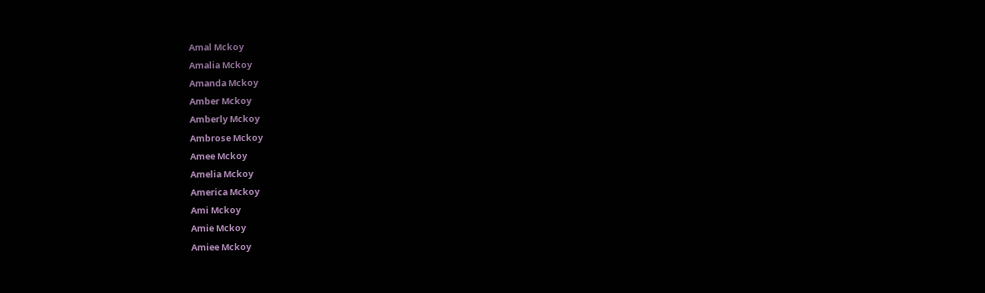Amal Mckoy
Amalia Mckoy
Amanda Mckoy
Amber Mckoy
Amberly Mckoy
Ambrose Mckoy
Amee Mckoy
Amelia Mckoy
America Mckoy
Ami Mckoy
Amie Mckoy
Amiee Mckoy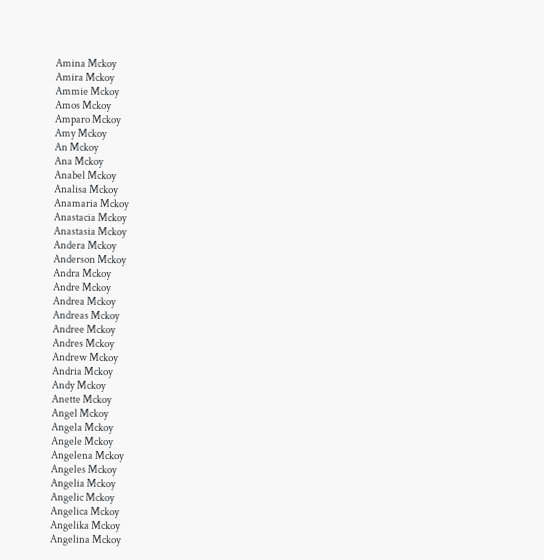Amina Mckoy
Amira Mckoy
Ammie Mckoy
Amos Mckoy
Amparo Mckoy
Amy Mckoy
An Mckoy
Ana Mckoy
Anabel Mckoy
Analisa Mckoy
Anamaria Mckoy
Anastacia Mckoy
Anastasia Mckoy
Andera Mckoy
Anderson Mckoy
Andra Mckoy
Andre Mckoy
Andrea Mckoy
Andreas Mckoy
Andree Mckoy
Andres Mckoy
Andrew Mckoy
Andria Mckoy
Andy Mckoy
Anette Mckoy
Angel Mckoy
Angela Mckoy
Angele Mckoy
Angelena Mckoy
Angeles Mckoy
Angelia Mckoy
Angelic Mckoy
Angelica Mckoy
Angelika Mckoy
Angelina Mckoy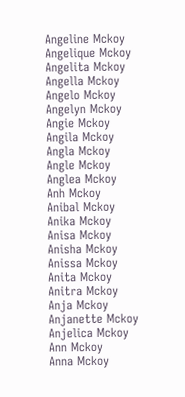Angeline Mckoy
Angelique Mckoy
Angelita Mckoy
Angella Mckoy
Angelo Mckoy
Angelyn Mckoy
Angie Mckoy
Angila Mckoy
Angla Mckoy
Angle Mckoy
Anglea Mckoy
Anh Mckoy
Anibal Mckoy
Anika Mckoy
Anisa Mckoy
Anisha Mckoy
Anissa Mckoy
Anita Mckoy
Anitra Mckoy
Anja Mckoy
Anjanette Mckoy
Anjelica Mckoy
Ann Mckoy
Anna Mckoy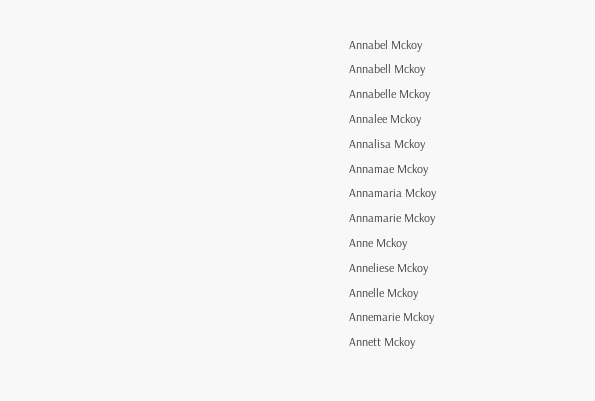Annabel Mckoy
Annabell Mckoy
Annabelle Mckoy
Annalee Mckoy
Annalisa Mckoy
Annamae Mckoy
Annamaria Mckoy
Annamarie Mckoy
Anne Mckoy
Anneliese Mckoy
Annelle Mckoy
Annemarie Mckoy
Annett Mckoy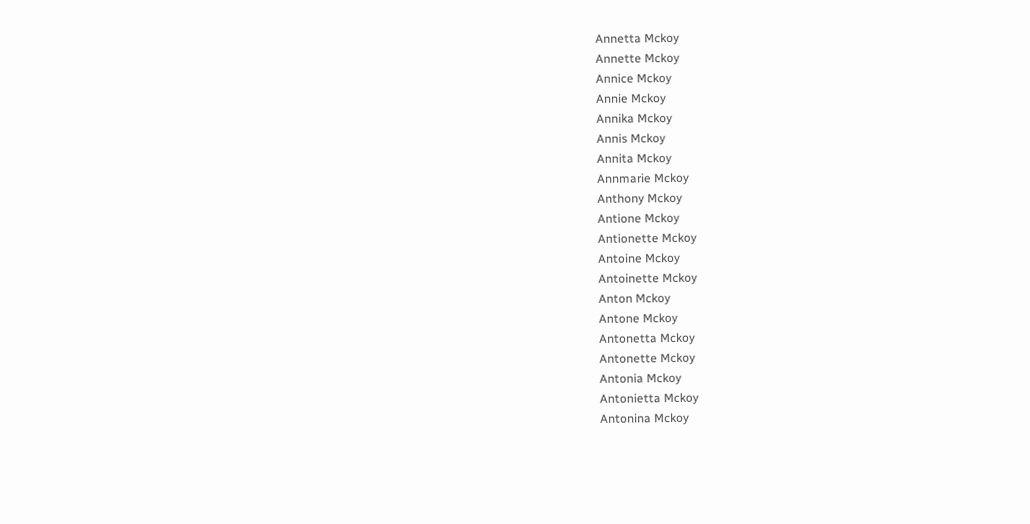Annetta Mckoy
Annette Mckoy
Annice Mckoy
Annie Mckoy
Annika Mckoy
Annis Mckoy
Annita Mckoy
Annmarie Mckoy
Anthony Mckoy
Antione Mckoy
Antionette Mckoy
Antoine Mckoy
Antoinette Mckoy
Anton Mckoy
Antone Mckoy
Antonetta Mckoy
Antonette Mckoy
Antonia Mckoy
Antonietta Mckoy
Antonina Mckoy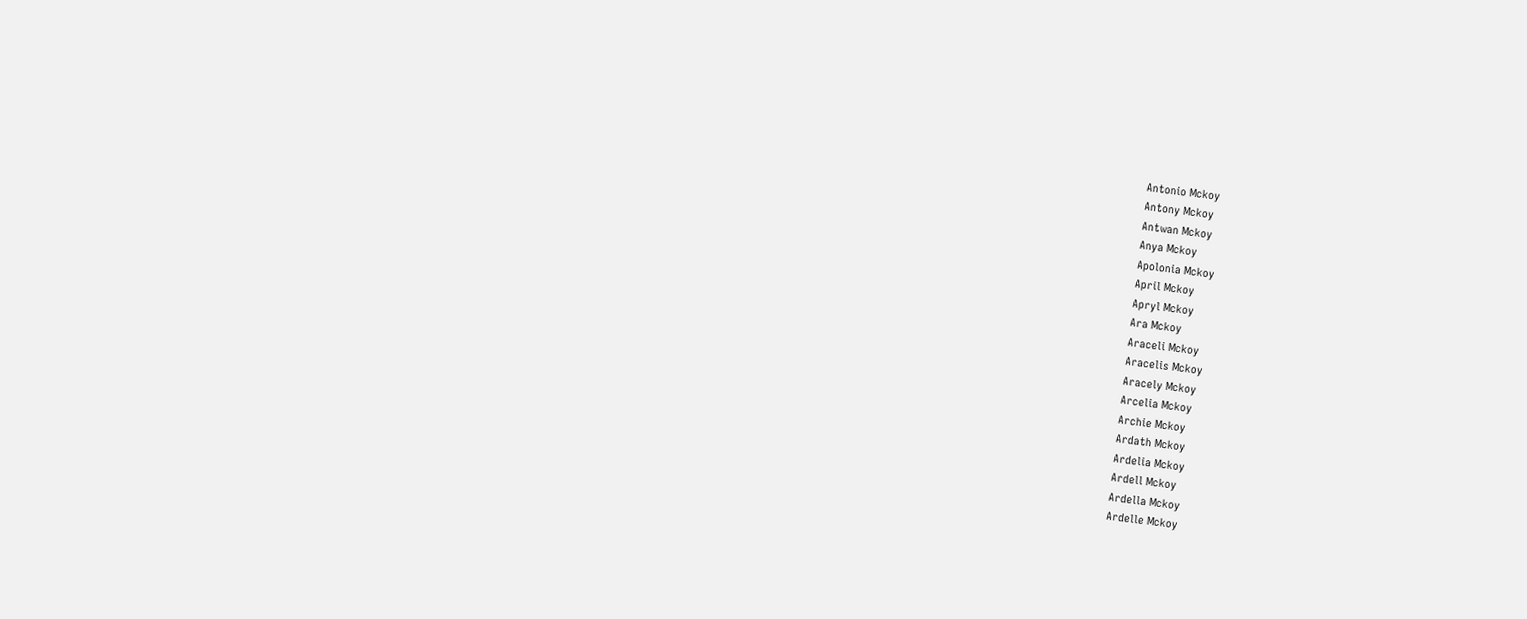Antonio Mckoy
Antony Mckoy
Antwan Mckoy
Anya Mckoy
Apolonia Mckoy
April Mckoy
Apryl Mckoy
Ara Mckoy
Araceli Mckoy
Aracelis Mckoy
Aracely Mckoy
Arcelia Mckoy
Archie Mckoy
Ardath Mckoy
Ardelia Mckoy
Ardell Mckoy
Ardella Mckoy
Ardelle Mckoy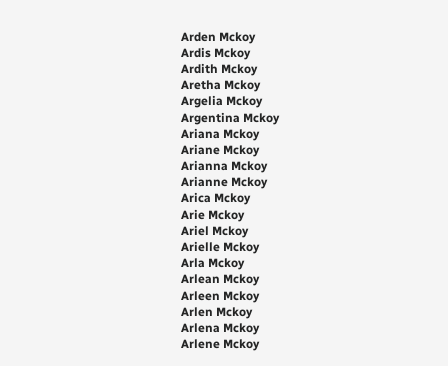Arden Mckoy
Ardis Mckoy
Ardith Mckoy
Aretha Mckoy
Argelia Mckoy
Argentina Mckoy
Ariana Mckoy
Ariane Mckoy
Arianna Mckoy
Arianne Mckoy
Arica Mckoy
Arie Mckoy
Ariel Mckoy
Arielle Mckoy
Arla Mckoy
Arlean Mckoy
Arleen Mckoy
Arlen Mckoy
Arlena Mckoy
Arlene Mckoy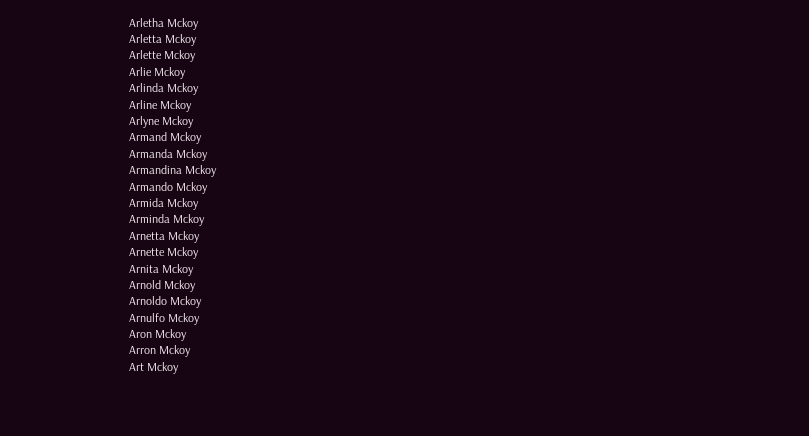Arletha Mckoy
Arletta Mckoy
Arlette Mckoy
Arlie Mckoy
Arlinda Mckoy
Arline Mckoy
Arlyne Mckoy
Armand Mckoy
Armanda Mckoy
Armandina Mckoy
Armando Mckoy
Armida Mckoy
Arminda Mckoy
Arnetta Mckoy
Arnette Mckoy
Arnita Mckoy
Arnold Mckoy
Arnoldo Mckoy
Arnulfo Mckoy
Aron Mckoy
Arron Mckoy
Art Mckoy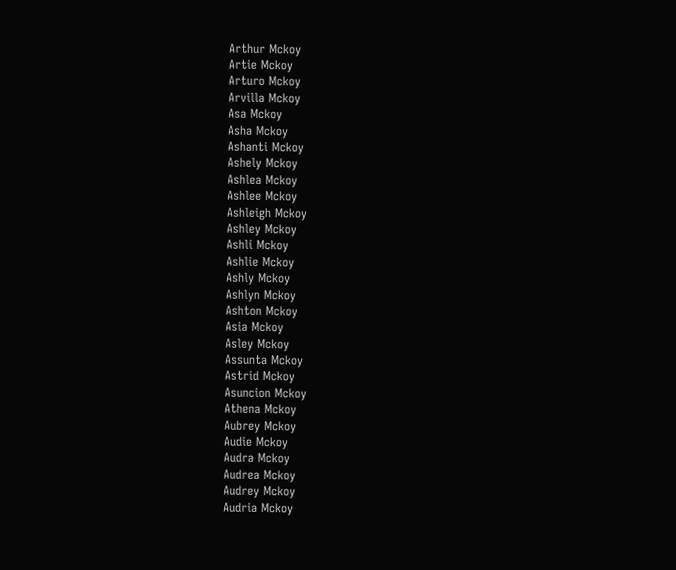Arthur Mckoy
Artie Mckoy
Arturo Mckoy
Arvilla Mckoy
Asa Mckoy
Asha Mckoy
Ashanti Mckoy
Ashely Mckoy
Ashlea Mckoy
Ashlee Mckoy
Ashleigh Mckoy
Ashley Mckoy
Ashli Mckoy
Ashlie Mckoy
Ashly Mckoy
Ashlyn Mckoy
Ashton Mckoy
Asia Mckoy
Asley Mckoy
Assunta Mckoy
Astrid Mckoy
Asuncion Mckoy
Athena Mckoy
Aubrey Mckoy
Audie Mckoy
Audra Mckoy
Audrea Mckoy
Audrey Mckoy
Audria Mckoy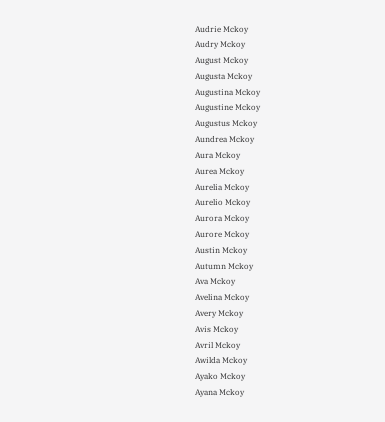Audrie Mckoy
Audry Mckoy
August Mckoy
Augusta Mckoy
Augustina Mckoy
Augustine Mckoy
Augustus Mckoy
Aundrea Mckoy
Aura Mckoy
Aurea Mckoy
Aurelia Mckoy
Aurelio Mckoy
Aurora Mckoy
Aurore Mckoy
Austin Mckoy
Autumn Mckoy
Ava Mckoy
Avelina Mckoy
Avery Mckoy
Avis Mckoy
Avril Mckoy
Awilda Mckoy
Ayako Mckoy
Ayana Mckoy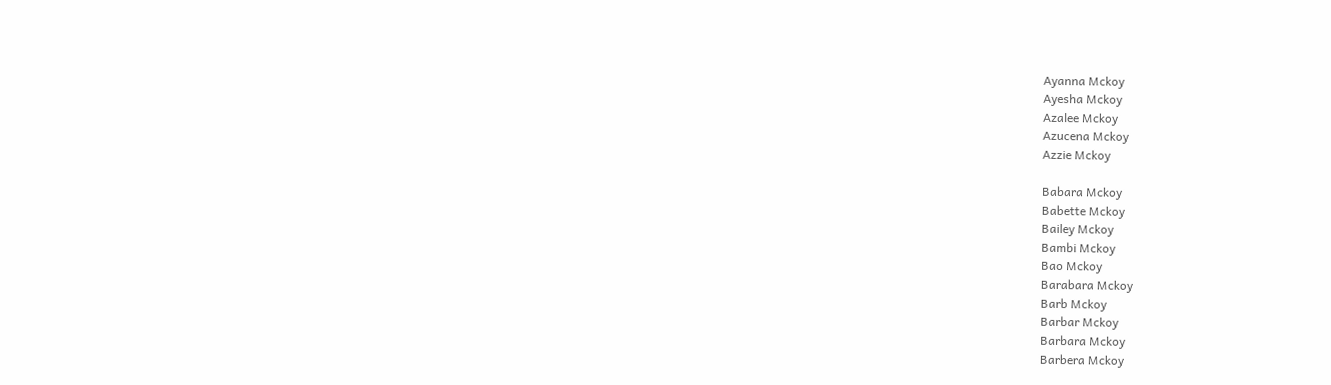Ayanna Mckoy
Ayesha Mckoy
Azalee Mckoy
Azucena Mckoy
Azzie Mckoy

Babara Mckoy
Babette Mckoy
Bailey Mckoy
Bambi Mckoy
Bao Mckoy
Barabara Mckoy
Barb Mckoy
Barbar Mckoy
Barbara Mckoy
Barbera Mckoy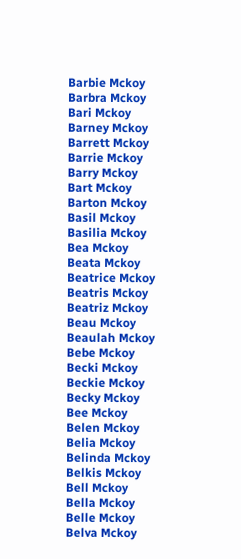Barbie Mckoy
Barbra Mckoy
Bari Mckoy
Barney Mckoy
Barrett Mckoy
Barrie Mckoy
Barry Mckoy
Bart Mckoy
Barton Mckoy
Basil Mckoy
Basilia Mckoy
Bea Mckoy
Beata Mckoy
Beatrice Mckoy
Beatris Mckoy
Beatriz Mckoy
Beau Mckoy
Beaulah Mckoy
Bebe Mckoy
Becki Mckoy
Beckie Mckoy
Becky Mckoy
Bee Mckoy
Belen Mckoy
Belia Mckoy
Belinda Mckoy
Belkis Mckoy
Bell Mckoy
Bella Mckoy
Belle Mckoy
Belva Mckoy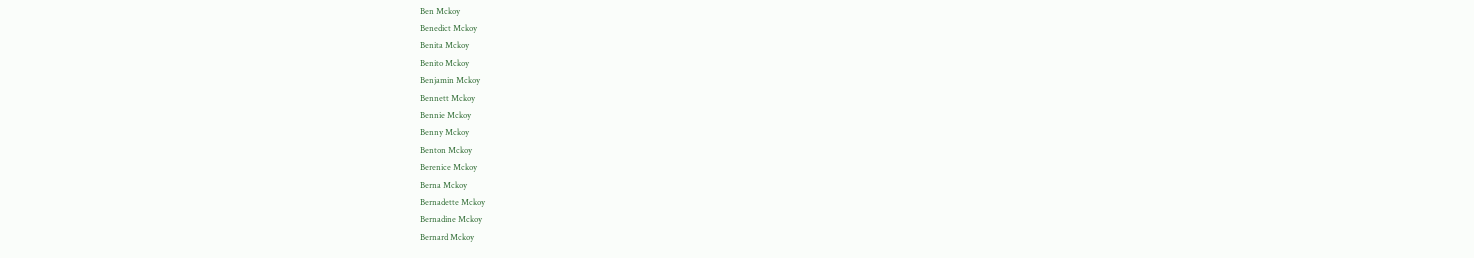Ben Mckoy
Benedict Mckoy
Benita Mckoy
Benito Mckoy
Benjamin Mckoy
Bennett Mckoy
Bennie Mckoy
Benny Mckoy
Benton Mckoy
Berenice Mckoy
Berna Mckoy
Bernadette Mckoy
Bernadine Mckoy
Bernard Mckoy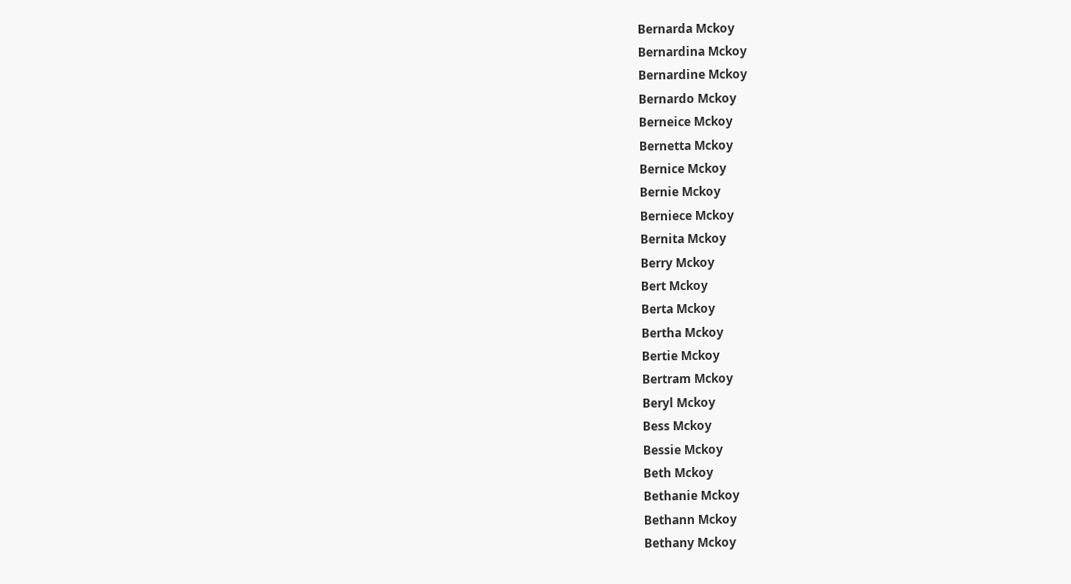Bernarda Mckoy
Bernardina Mckoy
Bernardine Mckoy
Bernardo Mckoy
Berneice Mckoy
Bernetta Mckoy
Bernice Mckoy
Bernie Mckoy
Berniece Mckoy
Bernita Mckoy
Berry Mckoy
Bert Mckoy
Berta Mckoy
Bertha Mckoy
Bertie Mckoy
Bertram Mckoy
Beryl Mckoy
Bess Mckoy
Bessie Mckoy
Beth Mckoy
Bethanie Mckoy
Bethann Mckoy
Bethany Mckoy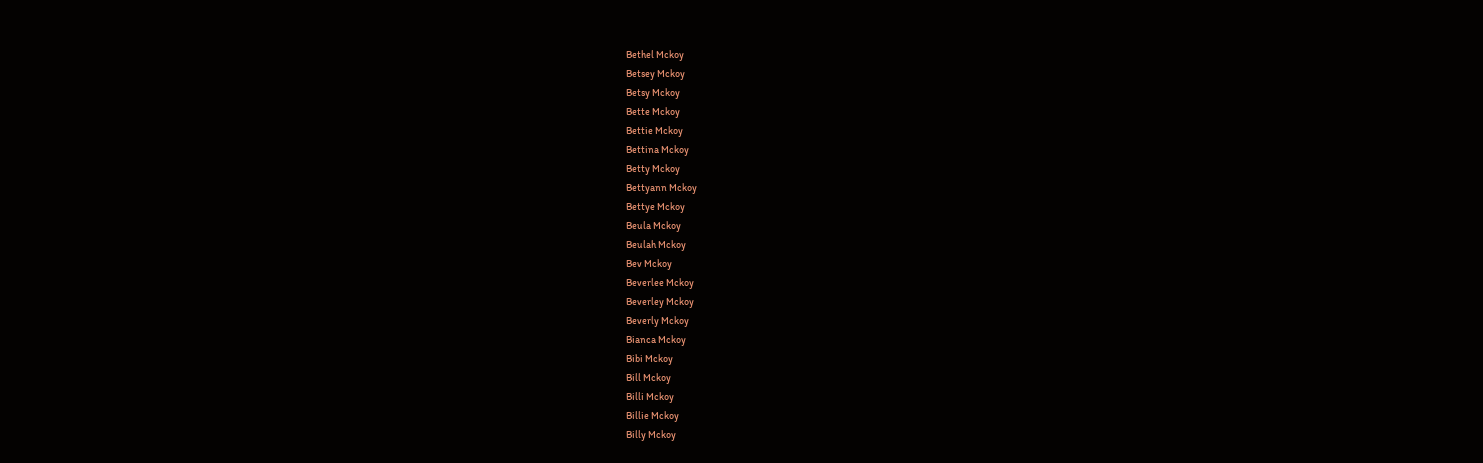Bethel Mckoy
Betsey Mckoy
Betsy Mckoy
Bette Mckoy
Bettie Mckoy
Bettina Mckoy
Betty Mckoy
Bettyann Mckoy
Bettye Mckoy
Beula Mckoy
Beulah Mckoy
Bev Mckoy
Beverlee Mckoy
Beverley Mckoy
Beverly Mckoy
Bianca Mckoy
Bibi Mckoy
Bill Mckoy
Billi Mckoy
Billie Mckoy
Billy Mckoy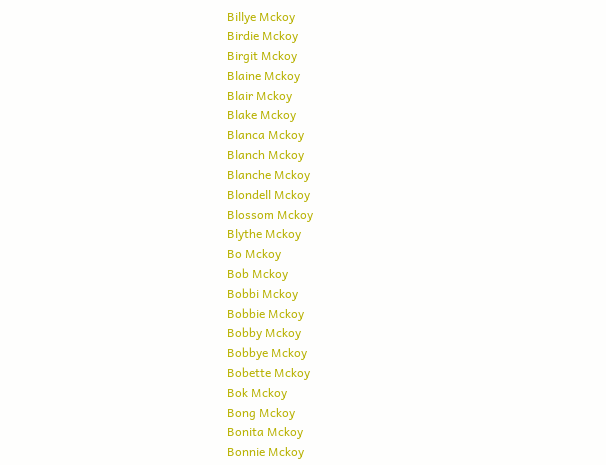Billye Mckoy
Birdie Mckoy
Birgit Mckoy
Blaine Mckoy
Blair Mckoy
Blake Mckoy
Blanca Mckoy
Blanch Mckoy
Blanche Mckoy
Blondell Mckoy
Blossom Mckoy
Blythe Mckoy
Bo Mckoy
Bob Mckoy
Bobbi Mckoy
Bobbie Mckoy
Bobby Mckoy
Bobbye Mckoy
Bobette Mckoy
Bok Mckoy
Bong Mckoy
Bonita Mckoy
Bonnie Mckoy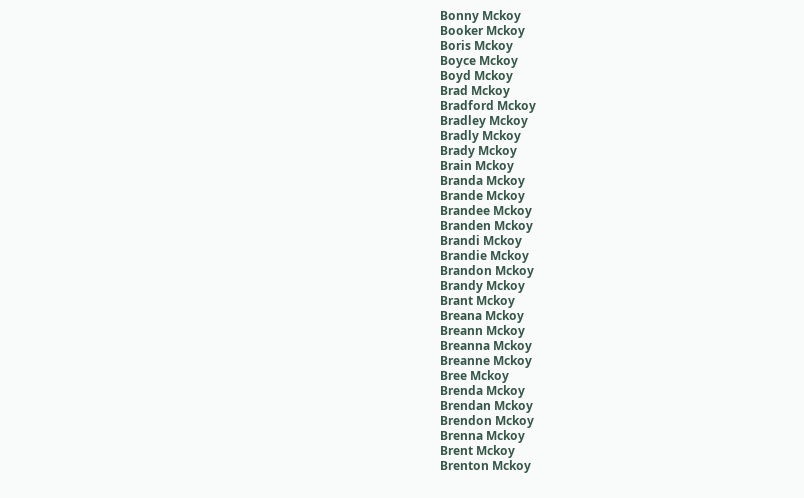Bonny Mckoy
Booker Mckoy
Boris Mckoy
Boyce Mckoy
Boyd Mckoy
Brad Mckoy
Bradford Mckoy
Bradley Mckoy
Bradly Mckoy
Brady Mckoy
Brain Mckoy
Branda Mckoy
Brande Mckoy
Brandee Mckoy
Branden Mckoy
Brandi Mckoy
Brandie Mckoy
Brandon Mckoy
Brandy Mckoy
Brant Mckoy
Breana Mckoy
Breann Mckoy
Breanna Mckoy
Breanne Mckoy
Bree Mckoy
Brenda Mckoy
Brendan Mckoy
Brendon Mckoy
Brenna Mckoy
Brent Mckoy
Brenton Mckoy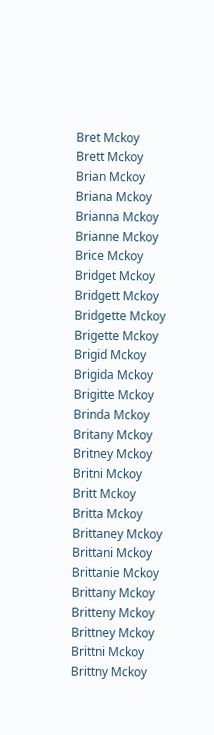Bret Mckoy
Brett Mckoy
Brian Mckoy
Briana Mckoy
Brianna Mckoy
Brianne Mckoy
Brice Mckoy
Bridget Mckoy
Bridgett Mckoy
Bridgette Mckoy
Brigette Mckoy
Brigid Mckoy
Brigida Mckoy
Brigitte Mckoy
Brinda Mckoy
Britany Mckoy
Britney Mckoy
Britni Mckoy
Britt Mckoy
Britta Mckoy
Brittaney Mckoy
Brittani Mckoy
Brittanie Mckoy
Brittany Mckoy
Britteny Mckoy
Brittney Mckoy
Brittni Mckoy
Brittny Mckoy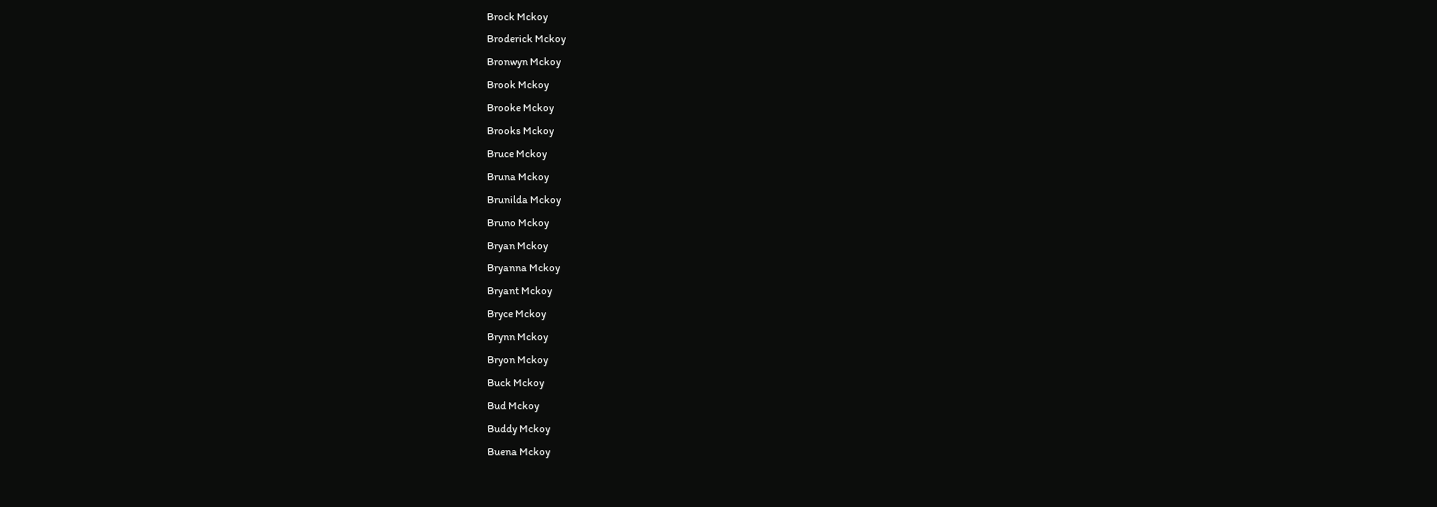Brock Mckoy
Broderick Mckoy
Bronwyn Mckoy
Brook Mckoy
Brooke Mckoy
Brooks Mckoy
Bruce Mckoy
Bruna Mckoy
Brunilda Mckoy
Bruno Mckoy
Bryan Mckoy
Bryanna Mckoy
Bryant Mckoy
Bryce Mckoy
Brynn Mckoy
Bryon Mckoy
Buck Mckoy
Bud Mckoy
Buddy Mckoy
Buena Mckoy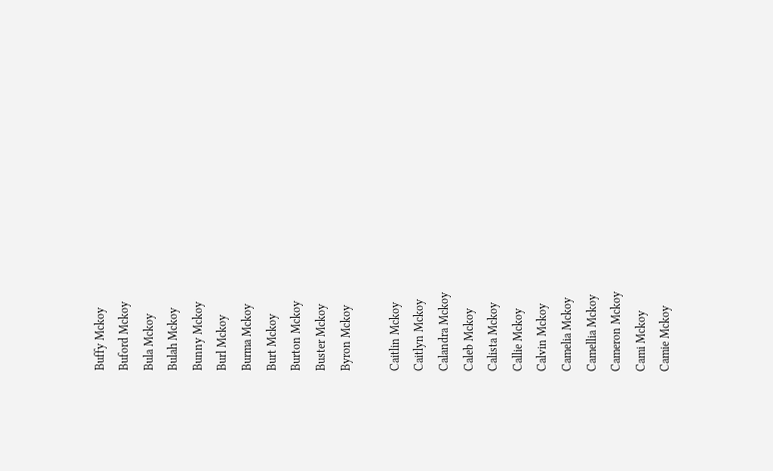Buffy Mckoy
Buford Mckoy
Bula Mckoy
Bulah Mckoy
Bunny Mckoy
Burl Mckoy
Burma Mckoy
Burt Mckoy
Burton Mckoy
Buster Mckoy
Byron Mckoy

Caitlin Mckoy
Caitlyn Mckoy
Calandra Mckoy
Caleb Mckoy
Calista Mckoy
Callie Mckoy
Calvin Mckoy
Camelia Mckoy
Camellia Mckoy
Cameron Mckoy
Cami Mckoy
Camie Mckoy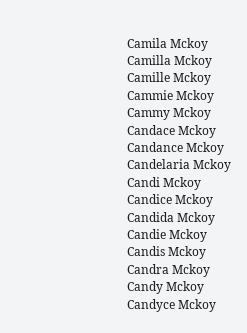Camila Mckoy
Camilla Mckoy
Camille Mckoy
Cammie Mckoy
Cammy Mckoy
Candace Mckoy
Candance Mckoy
Candelaria Mckoy
Candi Mckoy
Candice Mckoy
Candida Mckoy
Candie Mckoy
Candis Mckoy
Candra Mckoy
Candy Mckoy
Candyce Mckoy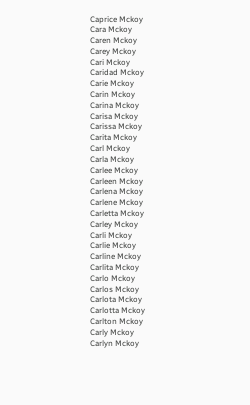Caprice Mckoy
Cara Mckoy
Caren Mckoy
Carey Mckoy
Cari Mckoy
Caridad Mckoy
Carie Mckoy
Carin Mckoy
Carina Mckoy
Carisa Mckoy
Carissa Mckoy
Carita Mckoy
Carl Mckoy
Carla Mckoy
Carlee Mckoy
Carleen Mckoy
Carlena Mckoy
Carlene Mckoy
Carletta Mckoy
Carley Mckoy
Carli Mckoy
Carlie Mckoy
Carline Mckoy
Carlita Mckoy
Carlo Mckoy
Carlos Mckoy
Carlota Mckoy
Carlotta Mckoy
Carlton Mckoy
Carly Mckoy
Carlyn Mckoy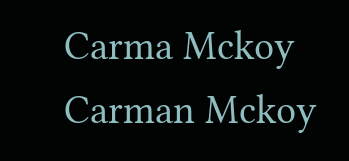Carma Mckoy
Carman Mckoy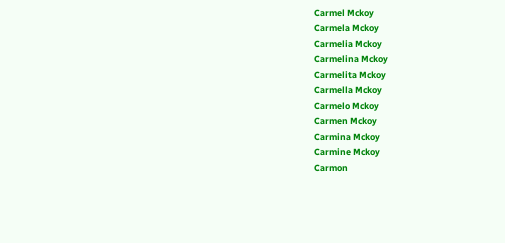Carmel Mckoy
Carmela Mckoy
Carmelia Mckoy
Carmelina Mckoy
Carmelita Mckoy
Carmella Mckoy
Carmelo Mckoy
Carmen Mckoy
Carmina Mckoy
Carmine Mckoy
Carmon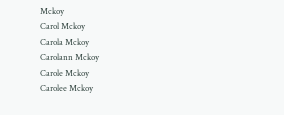Mckoy
Carol Mckoy
Carola Mckoy
Carolann Mckoy
Carole Mckoy
Carolee Mckoy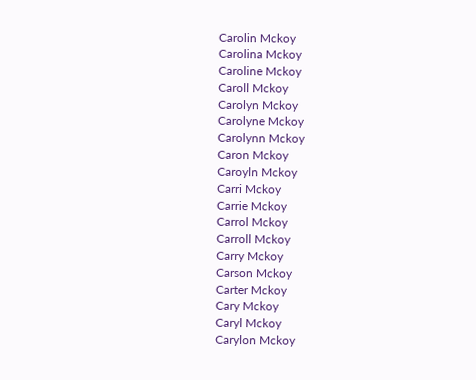Carolin Mckoy
Carolina Mckoy
Caroline Mckoy
Caroll Mckoy
Carolyn Mckoy
Carolyne Mckoy
Carolynn Mckoy
Caron Mckoy
Caroyln Mckoy
Carri Mckoy
Carrie Mckoy
Carrol Mckoy
Carroll Mckoy
Carry Mckoy
Carson Mckoy
Carter Mckoy
Cary Mckoy
Caryl Mckoy
Carylon Mckoy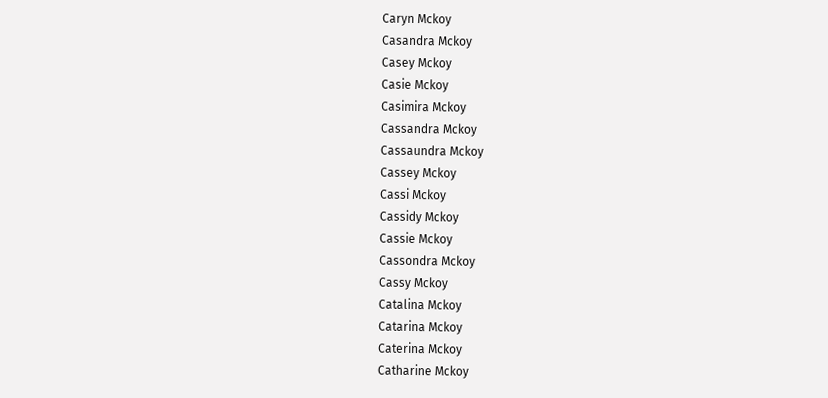Caryn Mckoy
Casandra Mckoy
Casey Mckoy
Casie Mckoy
Casimira Mckoy
Cassandra Mckoy
Cassaundra Mckoy
Cassey Mckoy
Cassi Mckoy
Cassidy Mckoy
Cassie Mckoy
Cassondra Mckoy
Cassy Mckoy
Catalina Mckoy
Catarina Mckoy
Caterina Mckoy
Catharine Mckoy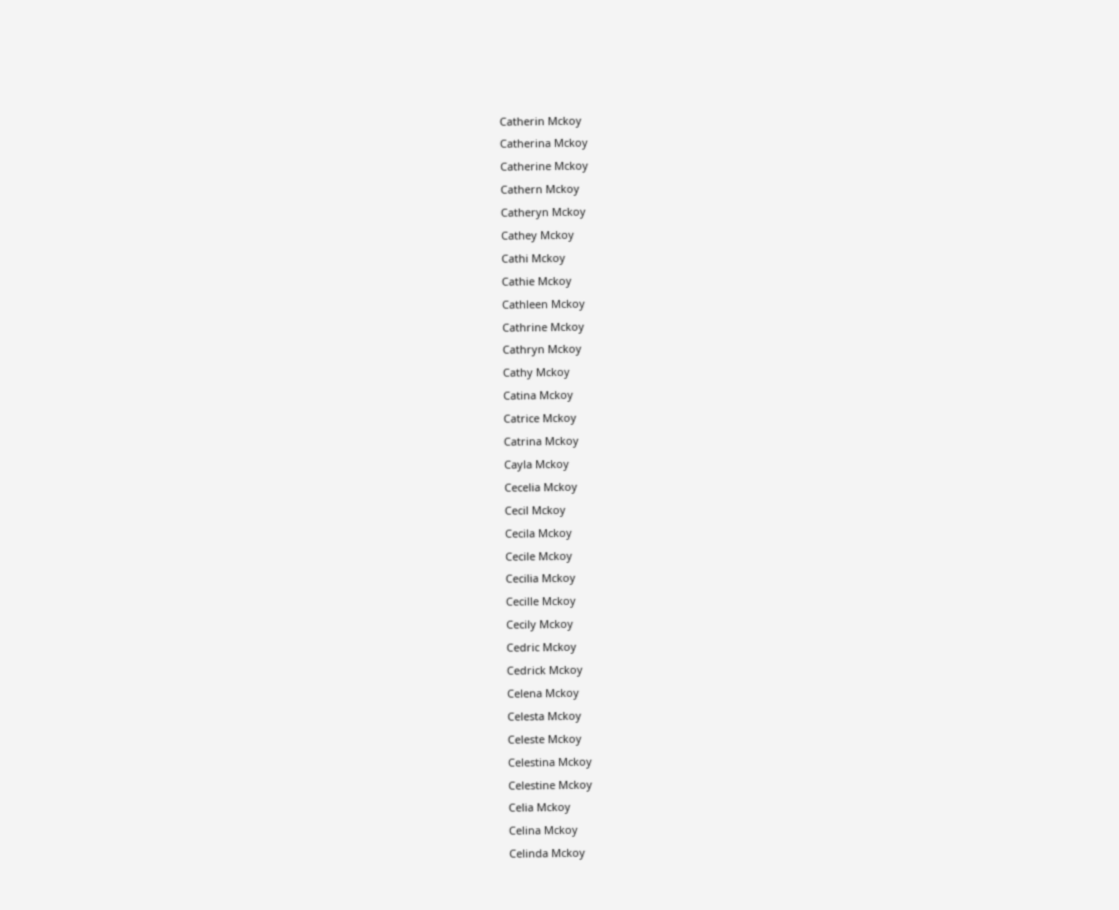Catherin Mckoy
Catherina Mckoy
Catherine Mckoy
Cathern Mckoy
Catheryn Mckoy
Cathey Mckoy
Cathi Mckoy
Cathie Mckoy
Cathleen Mckoy
Cathrine Mckoy
Cathryn Mckoy
Cathy Mckoy
Catina Mckoy
Catrice Mckoy
Catrina Mckoy
Cayla Mckoy
Cecelia Mckoy
Cecil Mckoy
Cecila Mckoy
Cecile Mckoy
Cecilia Mckoy
Cecille Mckoy
Cecily Mckoy
Cedric Mckoy
Cedrick Mckoy
Celena Mckoy
Celesta Mckoy
Celeste Mckoy
Celestina Mckoy
Celestine Mckoy
Celia Mckoy
Celina Mckoy
Celinda Mckoy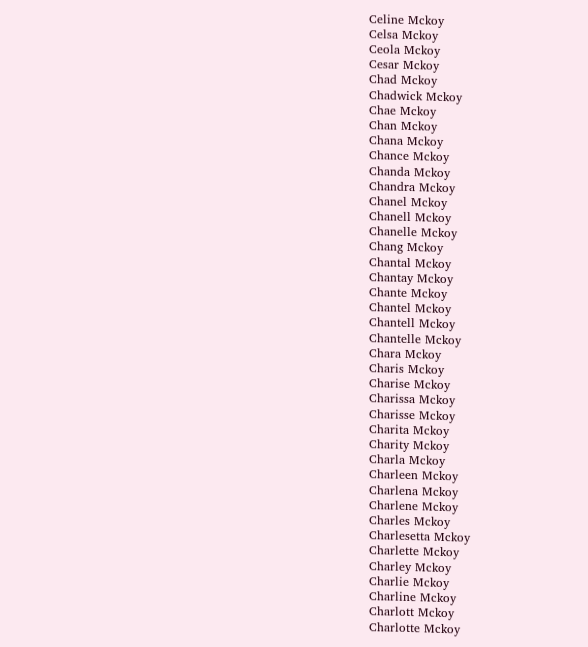Celine Mckoy
Celsa Mckoy
Ceola Mckoy
Cesar Mckoy
Chad Mckoy
Chadwick Mckoy
Chae Mckoy
Chan Mckoy
Chana Mckoy
Chance Mckoy
Chanda Mckoy
Chandra Mckoy
Chanel Mckoy
Chanell Mckoy
Chanelle Mckoy
Chang Mckoy
Chantal Mckoy
Chantay Mckoy
Chante Mckoy
Chantel Mckoy
Chantell Mckoy
Chantelle Mckoy
Chara Mckoy
Charis Mckoy
Charise Mckoy
Charissa Mckoy
Charisse Mckoy
Charita Mckoy
Charity Mckoy
Charla Mckoy
Charleen Mckoy
Charlena Mckoy
Charlene Mckoy
Charles Mckoy
Charlesetta Mckoy
Charlette Mckoy
Charley Mckoy
Charlie Mckoy
Charline Mckoy
Charlott Mckoy
Charlotte Mckoy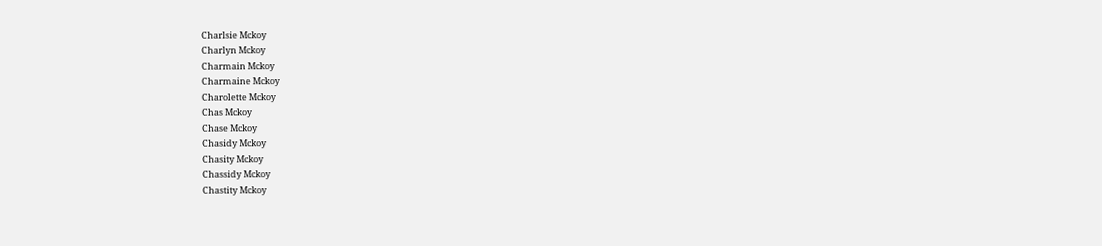Charlsie Mckoy
Charlyn Mckoy
Charmain Mckoy
Charmaine Mckoy
Charolette Mckoy
Chas Mckoy
Chase Mckoy
Chasidy Mckoy
Chasity Mckoy
Chassidy Mckoy
Chastity Mckoy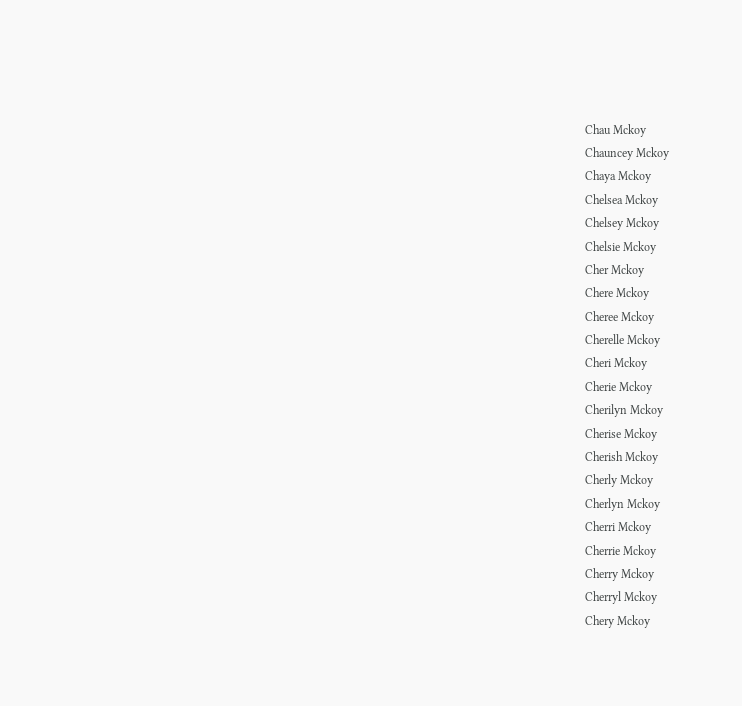Chau Mckoy
Chauncey Mckoy
Chaya Mckoy
Chelsea Mckoy
Chelsey Mckoy
Chelsie Mckoy
Cher Mckoy
Chere Mckoy
Cheree Mckoy
Cherelle Mckoy
Cheri Mckoy
Cherie Mckoy
Cherilyn Mckoy
Cherise Mckoy
Cherish Mckoy
Cherly Mckoy
Cherlyn Mckoy
Cherri Mckoy
Cherrie Mckoy
Cherry Mckoy
Cherryl Mckoy
Chery Mckoy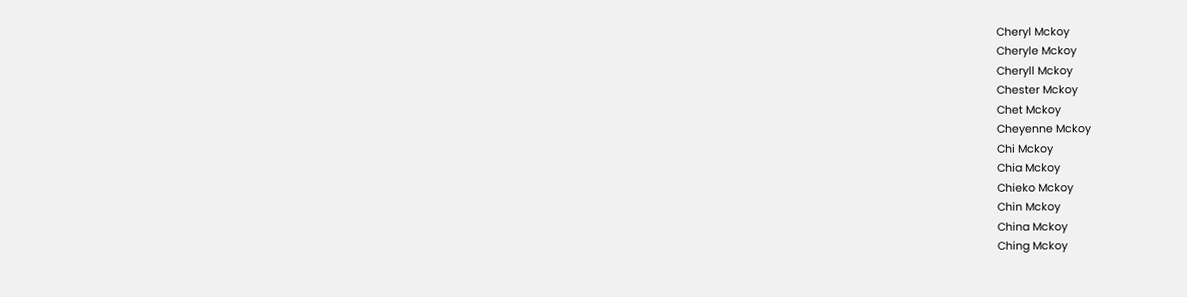Cheryl Mckoy
Cheryle Mckoy
Cheryll Mckoy
Chester Mckoy
Chet Mckoy
Cheyenne Mckoy
Chi Mckoy
Chia Mckoy
Chieko Mckoy
Chin Mckoy
China Mckoy
Ching Mckoy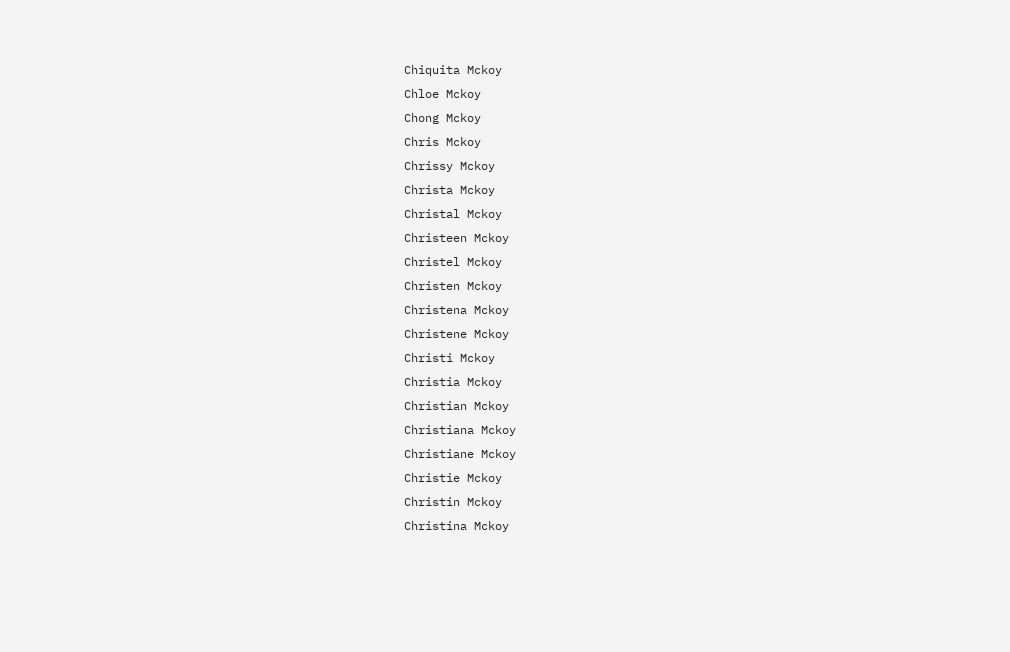Chiquita Mckoy
Chloe Mckoy
Chong Mckoy
Chris Mckoy
Chrissy Mckoy
Christa Mckoy
Christal Mckoy
Christeen Mckoy
Christel Mckoy
Christen Mckoy
Christena Mckoy
Christene Mckoy
Christi Mckoy
Christia Mckoy
Christian Mckoy
Christiana Mckoy
Christiane Mckoy
Christie Mckoy
Christin Mckoy
Christina Mckoy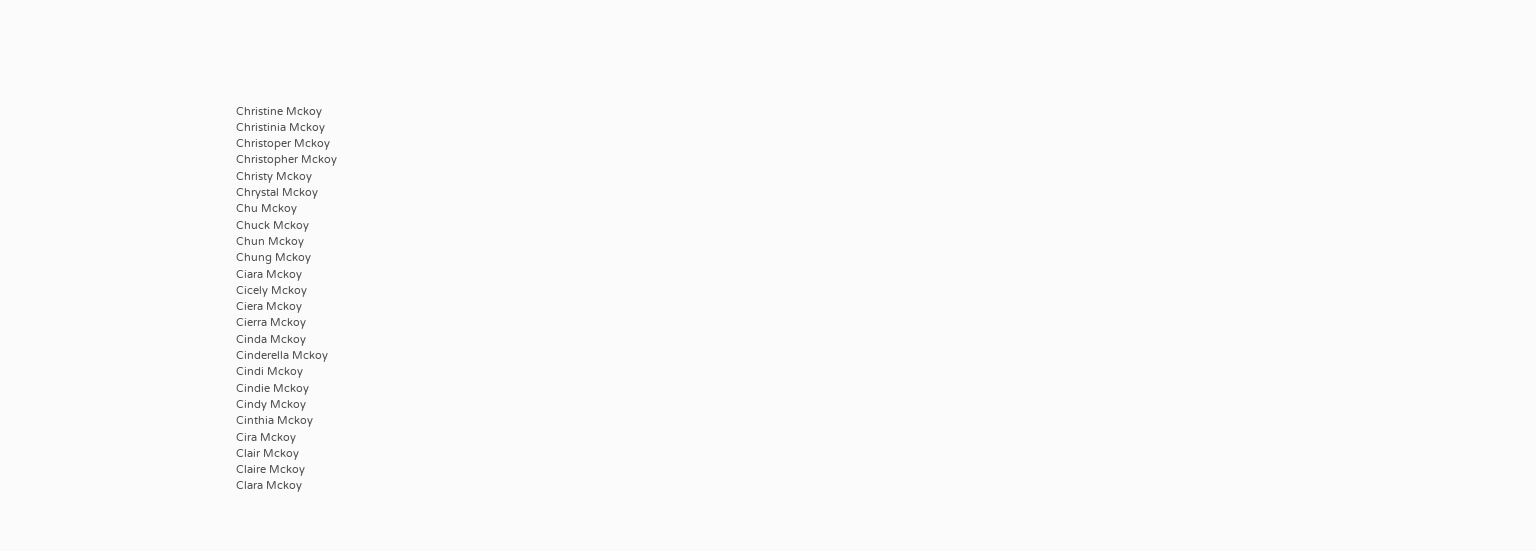Christine Mckoy
Christinia Mckoy
Christoper Mckoy
Christopher Mckoy
Christy Mckoy
Chrystal Mckoy
Chu Mckoy
Chuck Mckoy
Chun Mckoy
Chung Mckoy
Ciara Mckoy
Cicely Mckoy
Ciera Mckoy
Cierra Mckoy
Cinda Mckoy
Cinderella Mckoy
Cindi Mckoy
Cindie Mckoy
Cindy Mckoy
Cinthia Mckoy
Cira Mckoy
Clair Mckoy
Claire Mckoy
Clara Mckoy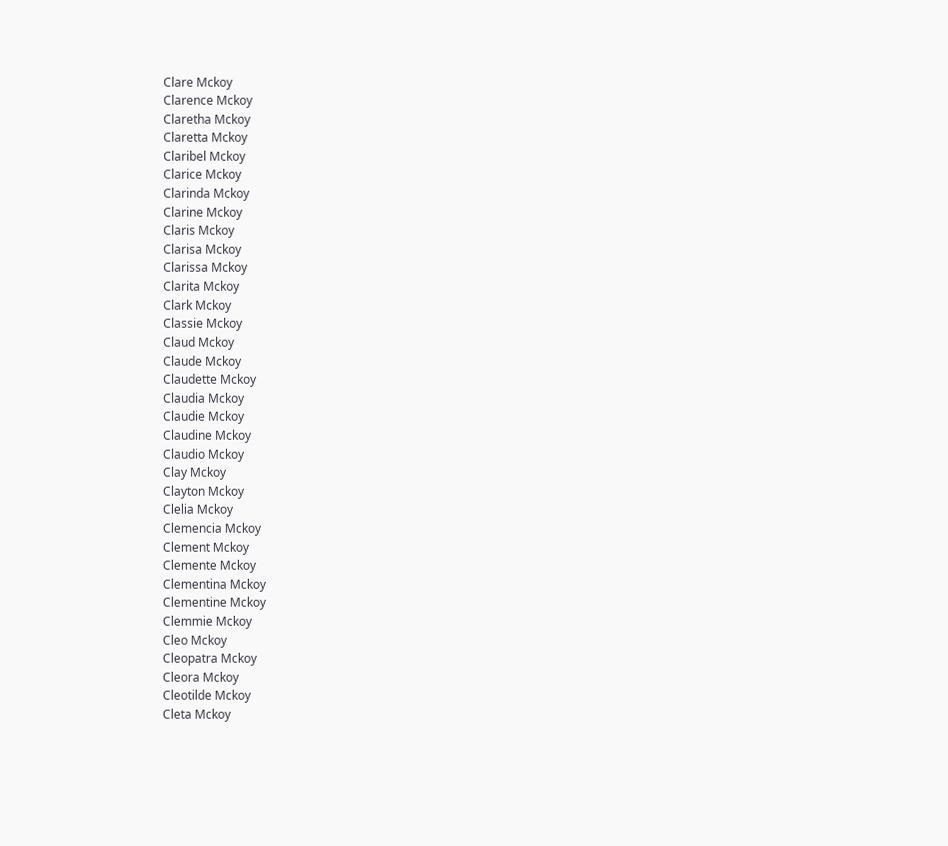Clare Mckoy
Clarence Mckoy
Claretha Mckoy
Claretta Mckoy
Claribel Mckoy
Clarice Mckoy
Clarinda Mckoy
Clarine Mckoy
Claris Mckoy
Clarisa Mckoy
Clarissa Mckoy
Clarita Mckoy
Clark Mckoy
Classie Mckoy
Claud Mckoy
Claude Mckoy
Claudette Mckoy
Claudia Mckoy
Claudie Mckoy
Claudine Mckoy
Claudio Mckoy
Clay Mckoy
Clayton Mckoy
Clelia Mckoy
Clemencia Mckoy
Clement Mckoy
Clemente Mckoy
Clementina Mckoy
Clementine Mckoy
Clemmie Mckoy
Cleo Mckoy
Cleopatra Mckoy
Cleora Mckoy
Cleotilde Mckoy
Cleta Mckoy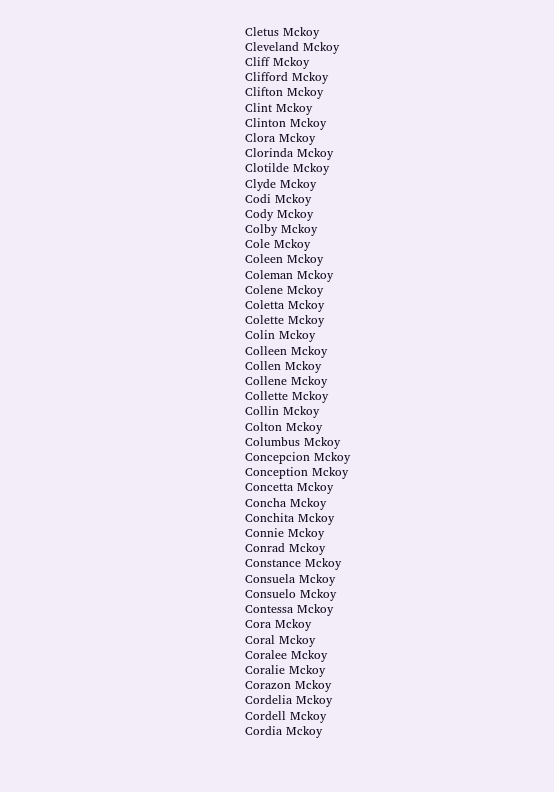Cletus Mckoy
Cleveland Mckoy
Cliff Mckoy
Clifford Mckoy
Clifton Mckoy
Clint Mckoy
Clinton Mckoy
Clora Mckoy
Clorinda Mckoy
Clotilde Mckoy
Clyde Mckoy
Codi Mckoy
Cody Mckoy
Colby Mckoy
Cole Mckoy
Coleen Mckoy
Coleman Mckoy
Colene Mckoy
Coletta Mckoy
Colette Mckoy
Colin Mckoy
Colleen Mckoy
Collen Mckoy
Collene Mckoy
Collette Mckoy
Collin Mckoy
Colton Mckoy
Columbus Mckoy
Concepcion Mckoy
Conception Mckoy
Concetta Mckoy
Concha Mckoy
Conchita Mckoy
Connie Mckoy
Conrad Mckoy
Constance Mckoy
Consuela Mckoy
Consuelo Mckoy
Contessa Mckoy
Cora Mckoy
Coral Mckoy
Coralee Mckoy
Coralie Mckoy
Corazon Mckoy
Cordelia Mckoy
Cordell Mckoy
Cordia Mckoy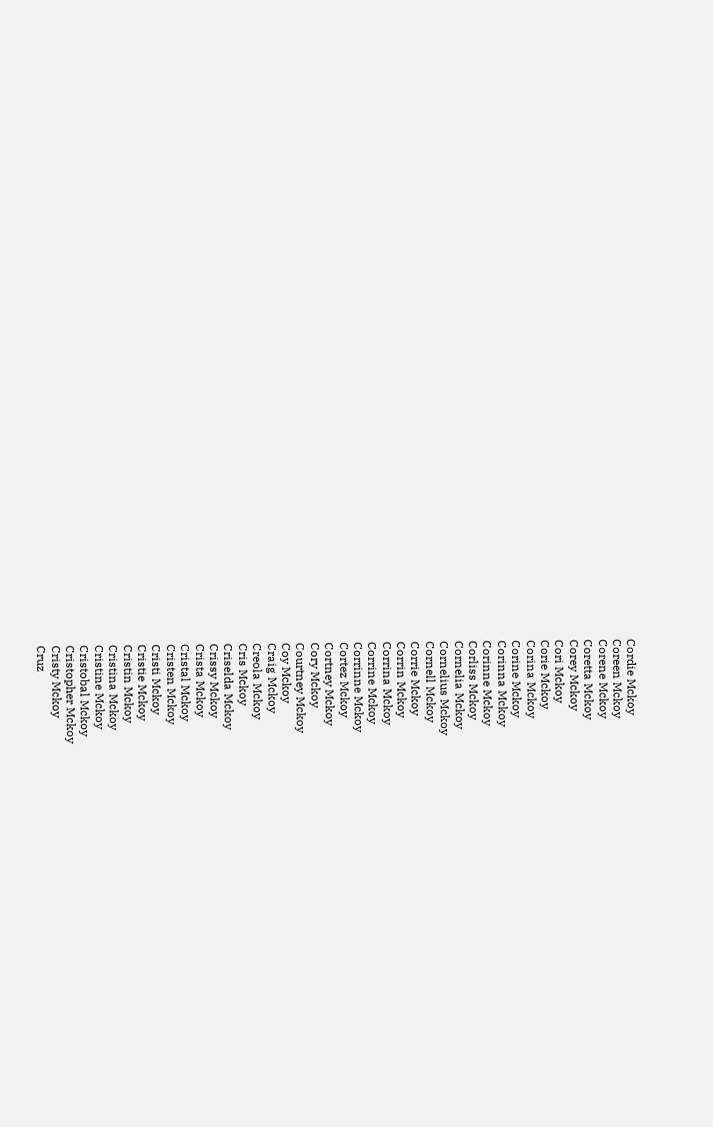Cordie Mckoy
Coreen Mckoy
Corene Mckoy
Coretta Mckoy
Corey Mckoy
Cori Mckoy
Corie Mckoy
Corina Mckoy
Corine Mckoy
Corinna Mckoy
Corinne Mckoy
Corliss Mckoy
Cornelia Mckoy
Cornelius Mckoy
Cornell Mckoy
Corrie Mckoy
Corrin Mckoy
Corrina Mckoy
Corrine Mckoy
Corrinne Mckoy
Cortez Mckoy
Cortney Mckoy
Cory Mckoy
Courtney Mckoy
Coy Mckoy
Craig Mckoy
Creola Mckoy
Cris Mckoy
Criselda Mckoy
Crissy Mckoy
Crista Mckoy
Cristal Mckoy
Cristen Mckoy
Cristi Mckoy
Cristie Mckoy
Cristin Mckoy
Cristina Mckoy
Cristine Mckoy
Cristobal Mckoy
Cristopher Mckoy
Cristy Mckoy
Cruz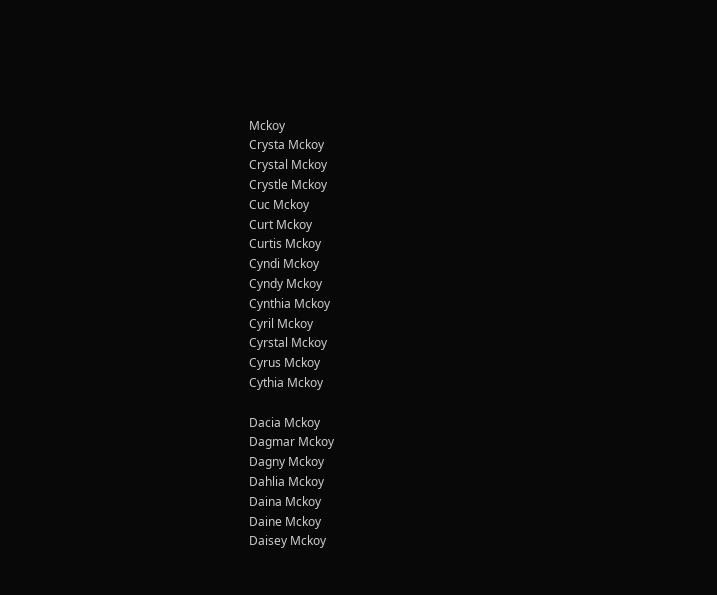Mckoy
Crysta Mckoy
Crystal Mckoy
Crystle Mckoy
Cuc Mckoy
Curt Mckoy
Curtis Mckoy
Cyndi Mckoy
Cyndy Mckoy
Cynthia Mckoy
Cyril Mckoy
Cyrstal Mckoy
Cyrus Mckoy
Cythia Mckoy

Dacia Mckoy
Dagmar Mckoy
Dagny Mckoy
Dahlia Mckoy
Daina Mckoy
Daine Mckoy
Daisey Mckoy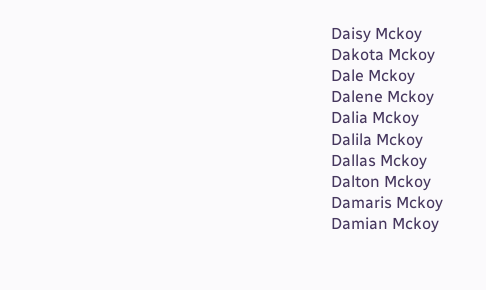Daisy Mckoy
Dakota Mckoy
Dale Mckoy
Dalene Mckoy
Dalia Mckoy
Dalila Mckoy
Dallas Mckoy
Dalton Mckoy
Damaris Mckoy
Damian Mckoy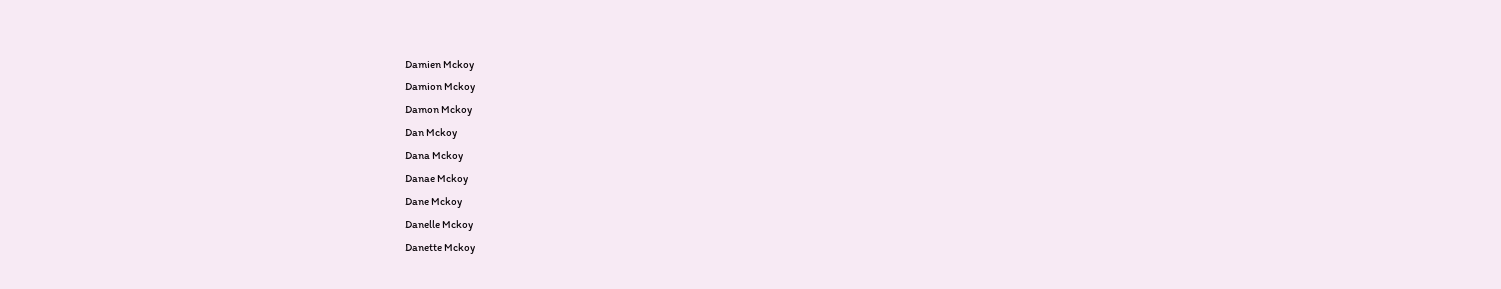Damien Mckoy
Damion Mckoy
Damon Mckoy
Dan Mckoy
Dana Mckoy
Danae Mckoy
Dane Mckoy
Danelle Mckoy
Danette Mckoy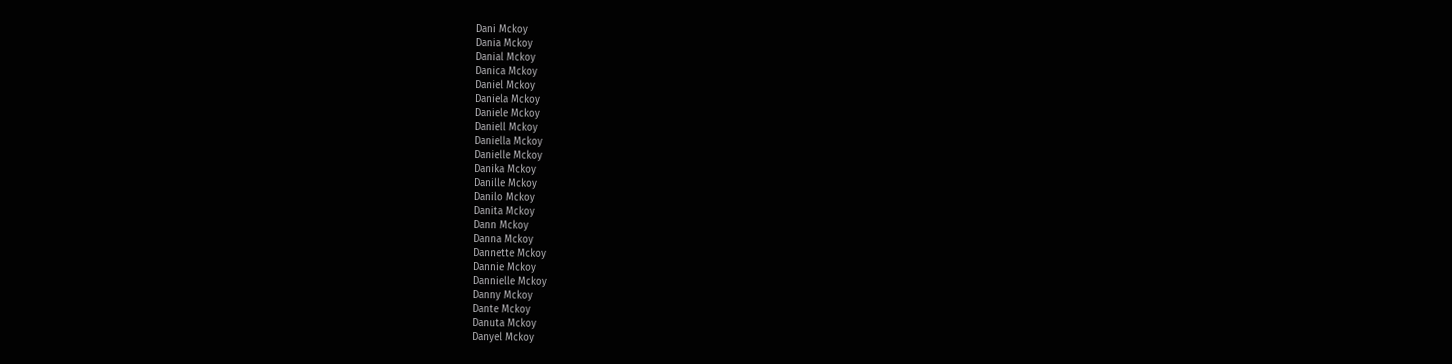Dani Mckoy
Dania Mckoy
Danial Mckoy
Danica Mckoy
Daniel Mckoy
Daniela Mckoy
Daniele Mckoy
Daniell Mckoy
Daniella Mckoy
Danielle Mckoy
Danika Mckoy
Danille Mckoy
Danilo Mckoy
Danita Mckoy
Dann Mckoy
Danna Mckoy
Dannette Mckoy
Dannie Mckoy
Dannielle Mckoy
Danny Mckoy
Dante Mckoy
Danuta Mckoy
Danyel Mckoy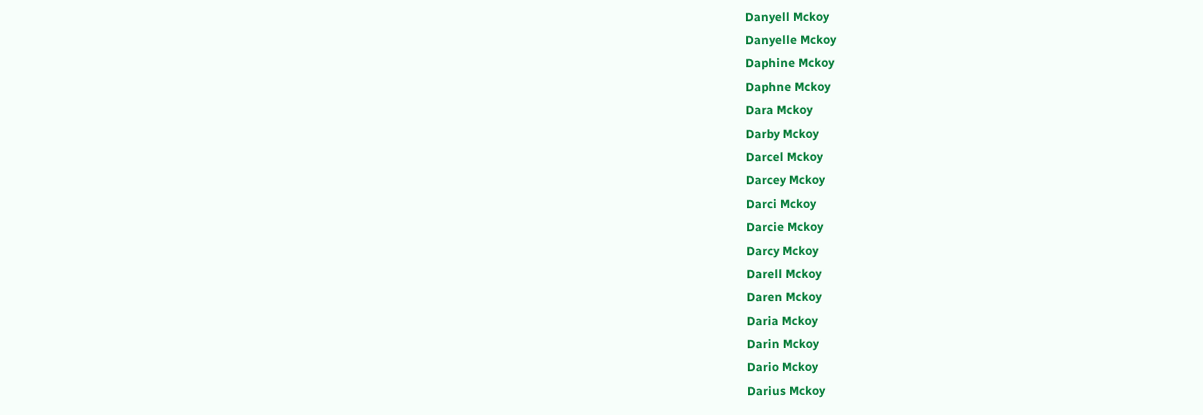Danyell Mckoy
Danyelle Mckoy
Daphine Mckoy
Daphne Mckoy
Dara Mckoy
Darby Mckoy
Darcel Mckoy
Darcey Mckoy
Darci Mckoy
Darcie Mckoy
Darcy Mckoy
Darell Mckoy
Daren Mckoy
Daria Mckoy
Darin Mckoy
Dario Mckoy
Darius Mckoy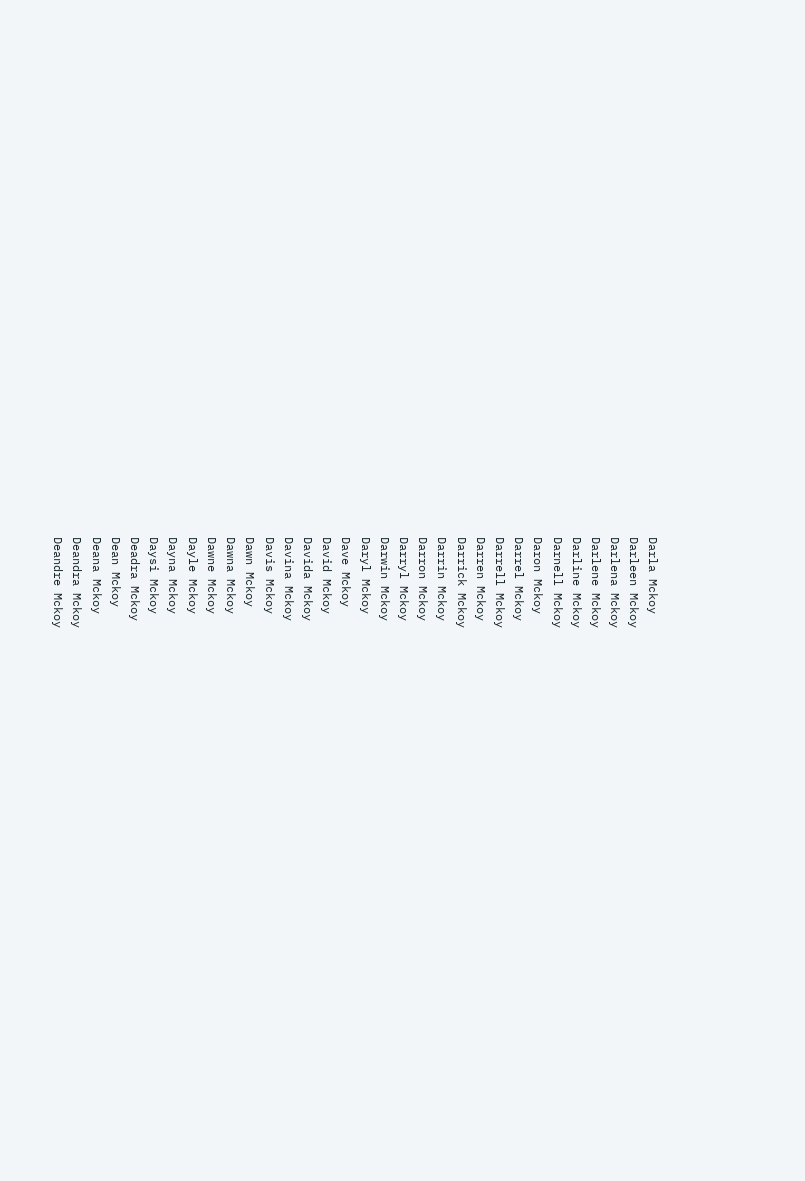Darla Mckoy
Darleen Mckoy
Darlena Mckoy
Darlene Mckoy
Darline Mckoy
Darnell Mckoy
Daron Mckoy
Darrel Mckoy
Darrell Mckoy
Darren Mckoy
Darrick Mckoy
Darrin Mckoy
Darron Mckoy
Darryl Mckoy
Darwin Mckoy
Daryl Mckoy
Dave Mckoy
David Mckoy
Davida Mckoy
Davina Mckoy
Davis Mckoy
Dawn Mckoy
Dawna Mckoy
Dawne Mckoy
Dayle Mckoy
Dayna Mckoy
Daysi Mckoy
Deadra Mckoy
Dean Mckoy
Deana Mckoy
Deandra Mckoy
Deandre Mckoy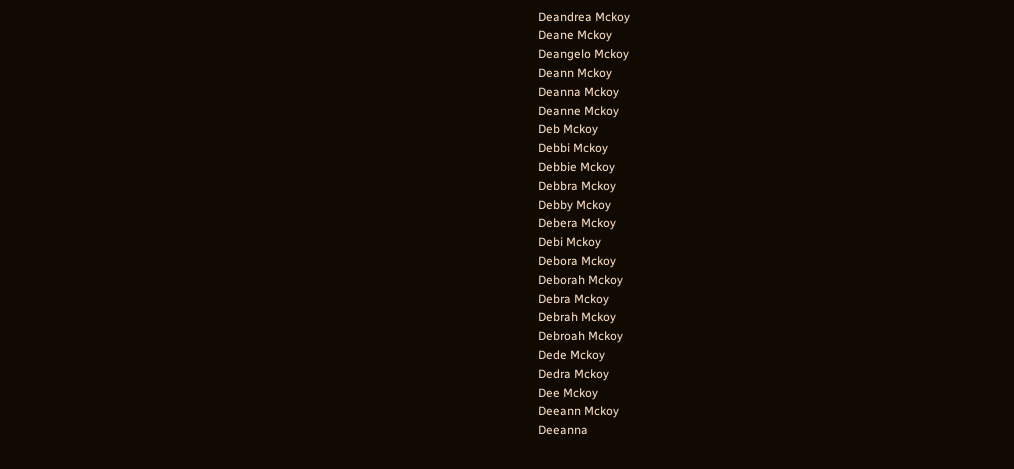Deandrea Mckoy
Deane Mckoy
Deangelo Mckoy
Deann Mckoy
Deanna Mckoy
Deanne Mckoy
Deb Mckoy
Debbi Mckoy
Debbie Mckoy
Debbra Mckoy
Debby Mckoy
Debera Mckoy
Debi Mckoy
Debora Mckoy
Deborah Mckoy
Debra Mckoy
Debrah Mckoy
Debroah Mckoy
Dede Mckoy
Dedra Mckoy
Dee Mckoy
Deeann Mckoy
Deeanna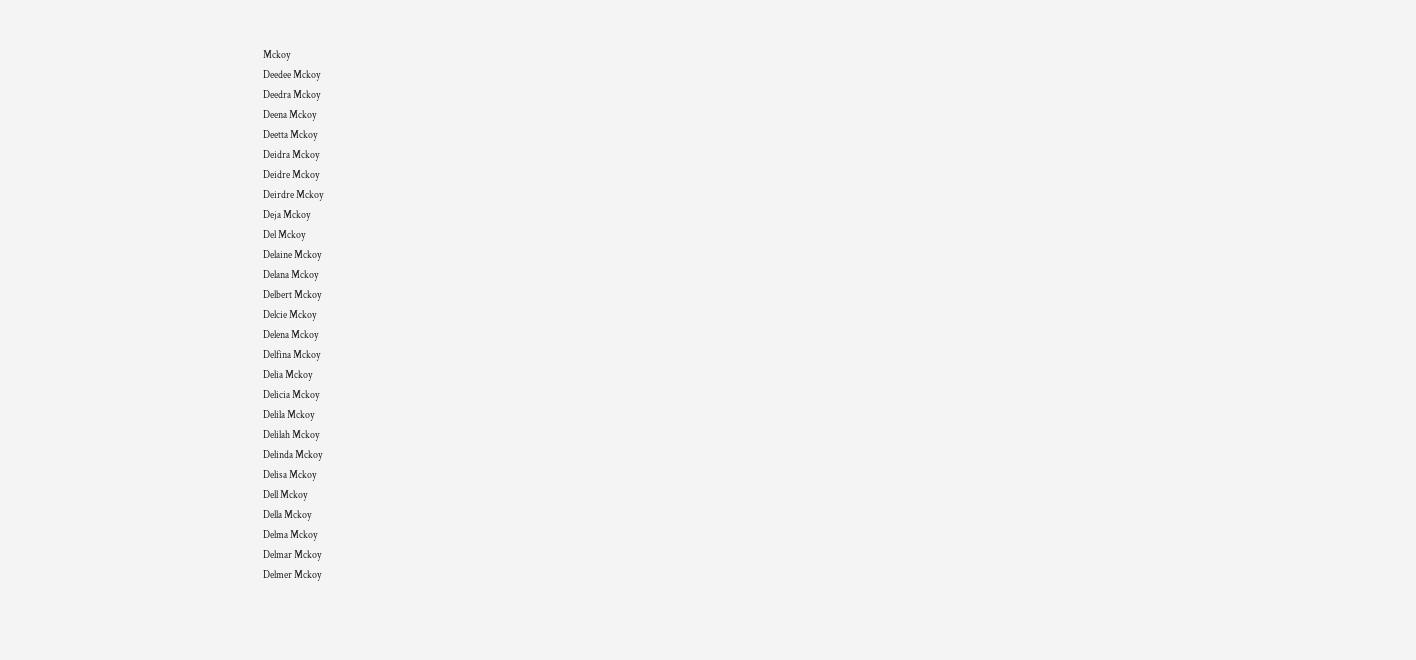Mckoy
Deedee Mckoy
Deedra Mckoy
Deena Mckoy
Deetta Mckoy
Deidra Mckoy
Deidre Mckoy
Deirdre Mckoy
Deja Mckoy
Del Mckoy
Delaine Mckoy
Delana Mckoy
Delbert Mckoy
Delcie Mckoy
Delena Mckoy
Delfina Mckoy
Delia Mckoy
Delicia Mckoy
Delila Mckoy
Delilah Mckoy
Delinda Mckoy
Delisa Mckoy
Dell Mckoy
Della Mckoy
Delma Mckoy
Delmar Mckoy
Delmer Mckoy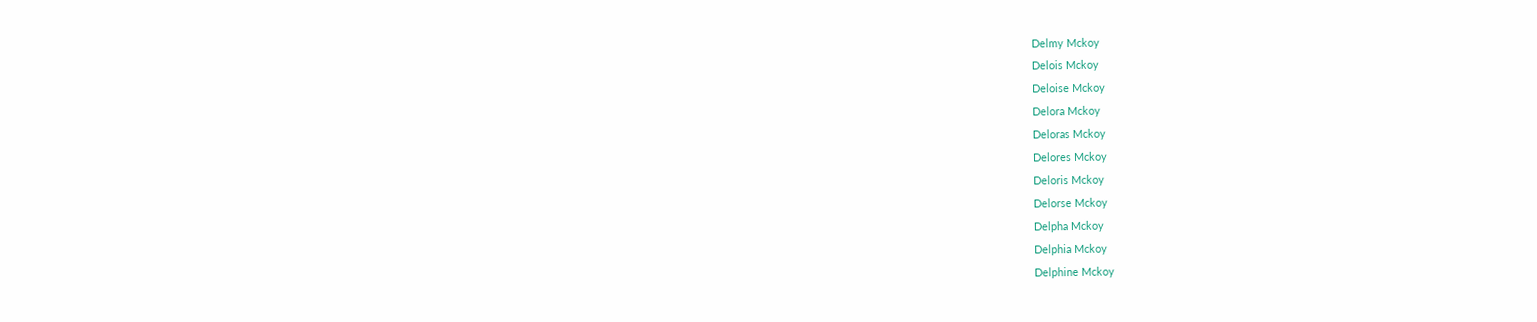Delmy Mckoy
Delois Mckoy
Deloise Mckoy
Delora Mckoy
Deloras Mckoy
Delores Mckoy
Deloris Mckoy
Delorse Mckoy
Delpha Mckoy
Delphia Mckoy
Delphine Mckoy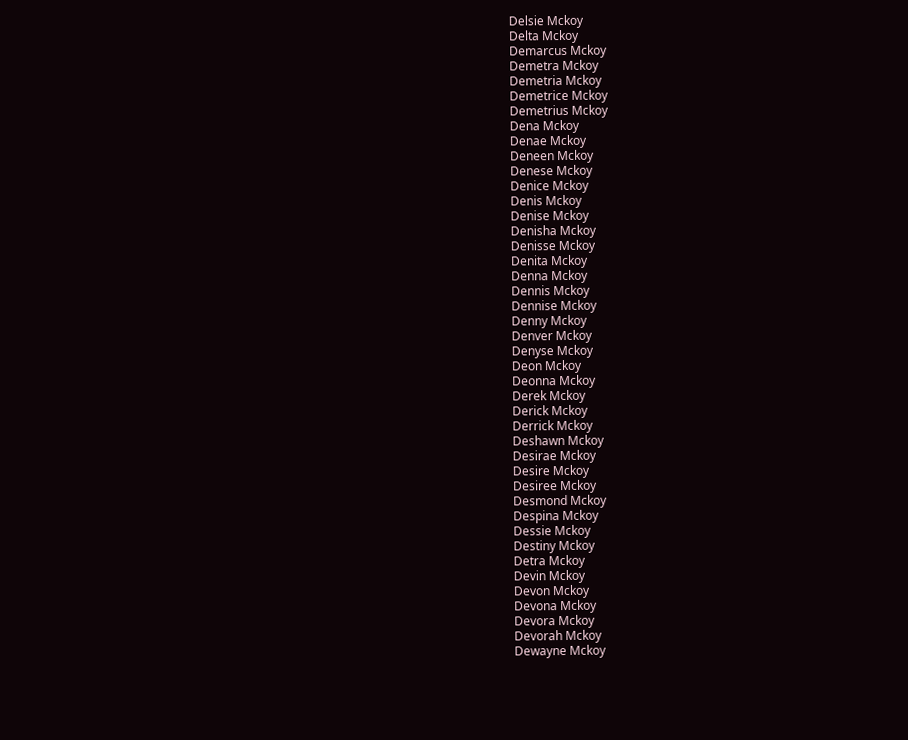Delsie Mckoy
Delta Mckoy
Demarcus Mckoy
Demetra Mckoy
Demetria Mckoy
Demetrice Mckoy
Demetrius Mckoy
Dena Mckoy
Denae Mckoy
Deneen Mckoy
Denese Mckoy
Denice Mckoy
Denis Mckoy
Denise Mckoy
Denisha Mckoy
Denisse Mckoy
Denita Mckoy
Denna Mckoy
Dennis Mckoy
Dennise Mckoy
Denny Mckoy
Denver Mckoy
Denyse Mckoy
Deon Mckoy
Deonna Mckoy
Derek Mckoy
Derick Mckoy
Derrick Mckoy
Deshawn Mckoy
Desirae Mckoy
Desire Mckoy
Desiree Mckoy
Desmond Mckoy
Despina Mckoy
Dessie Mckoy
Destiny Mckoy
Detra Mckoy
Devin Mckoy
Devon Mckoy
Devona Mckoy
Devora Mckoy
Devorah Mckoy
Dewayne Mckoy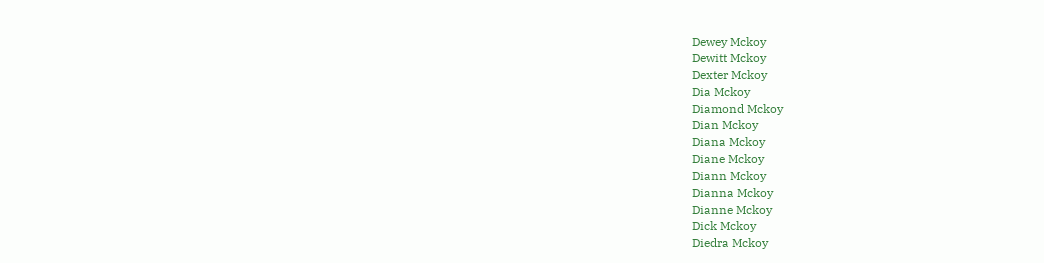Dewey Mckoy
Dewitt Mckoy
Dexter Mckoy
Dia Mckoy
Diamond Mckoy
Dian Mckoy
Diana Mckoy
Diane Mckoy
Diann Mckoy
Dianna Mckoy
Dianne Mckoy
Dick Mckoy
Diedra Mckoy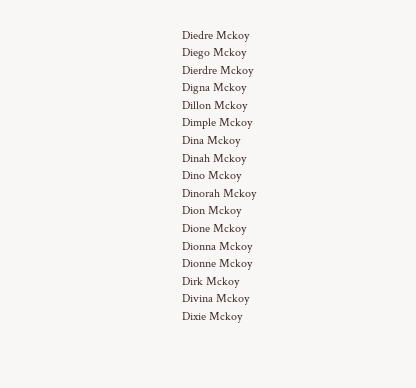Diedre Mckoy
Diego Mckoy
Dierdre Mckoy
Digna Mckoy
Dillon Mckoy
Dimple Mckoy
Dina Mckoy
Dinah Mckoy
Dino Mckoy
Dinorah Mckoy
Dion Mckoy
Dione Mckoy
Dionna Mckoy
Dionne Mckoy
Dirk Mckoy
Divina Mckoy
Dixie Mckoy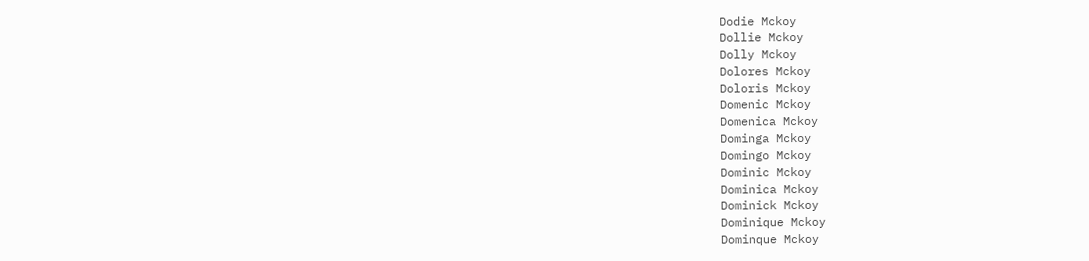Dodie Mckoy
Dollie Mckoy
Dolly Mckoy
Dolores Mckoy
Doloris Mckoy
Domenic Mckoy
Domenica Mckoy
Dominga Mckoy
Domingo Mckoy
Dominic Mckoy
Dominica Mckoy
Dominick Mckoy
Dominique Mckoy
Dominque Mckoy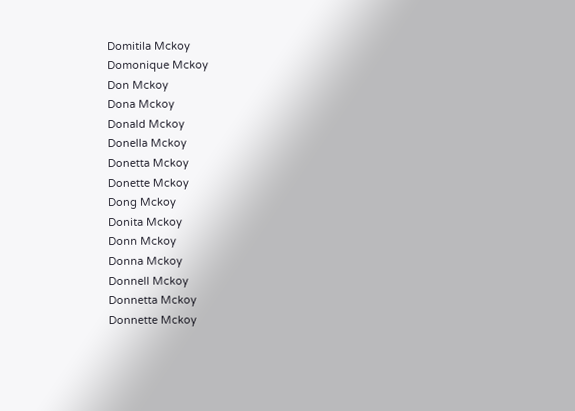Domitila Mckoy
Domonique Mckoy
Don Mckoy
Dona Mckoy
Donald Mckoy
Donella Mckoy
Donetta Mckoy
Donette Mckoy
Dong Mckoy
Donita Mckoy
Donn Mckoy
Donna Mckoy
Donnell Mckoy
Donnetta Mckoy
Donnette Mckoy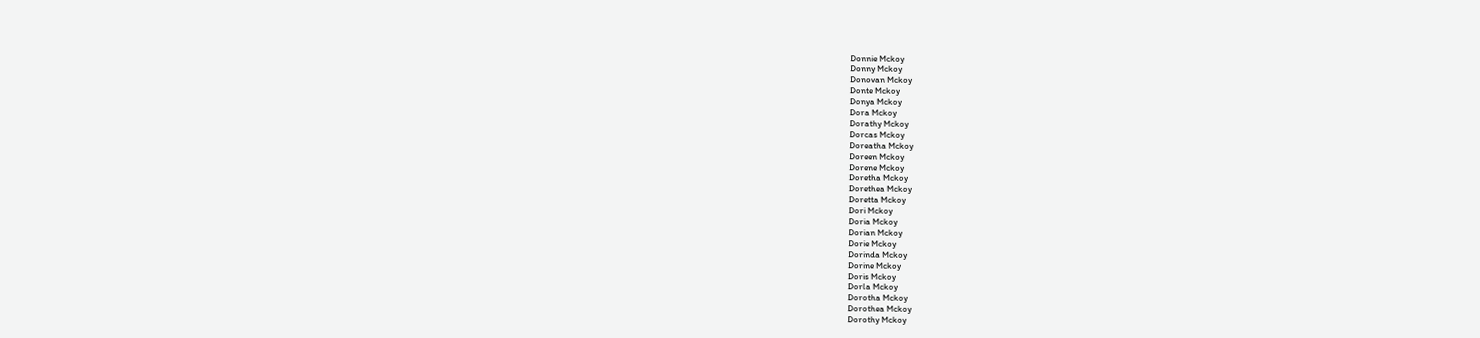Donnie Mckoy
Donny Mckoy
Donovan Mckoy
Donte Mckoy
Donya Mckoy
Dora Mckoy
Dorathy Mckoy
Dorcas Mckoy
Doreatha Mckoy
Doreen Mckoy
Dorene Mckoy
Doretha Mckoy
Dorethea Mckoy
Doretta Mckoy
Dori Mckoy
Doria Mckoy
Dorian Mckoy
Dorie Mckoy
Dorinda Mckoy
Dorine Mckoy
Doris Mckoy
Dorla Mckoy
Dorotha Mckoy
Dorothea Mckoy
Dorothy Mckoy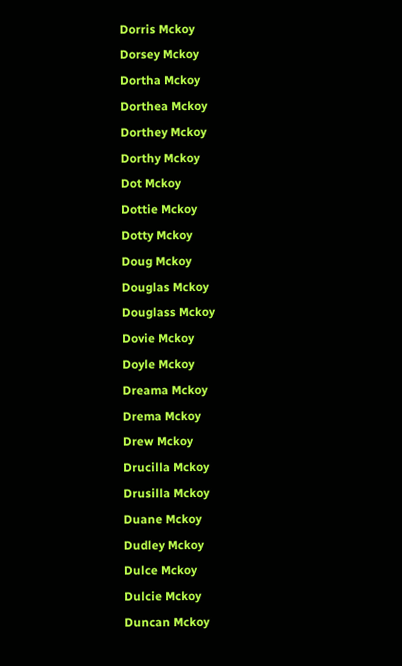Dorris Mckoy
Dorsey Mckoy
Dortha Mckoy
Dorthea Mckoy
Dorthey Mckoy
Dorthy Mckoy
Dot Mckoy
Dottie Mckoy
Dotty Mckoy
Doug Mckoy
Douglas Mckoy
Douglass Mckoy
Dovie Mckoy
Doyle Mckoy
Dreama Mckoy
Drema Mckoy
Drew Mckoy
Drucilla Mckoy
Drusilla Mckoy
Duane Mckoy
Dudley Mckoy
Dulce Mckoy
Dulcie Mckoy
Duncan Mckoy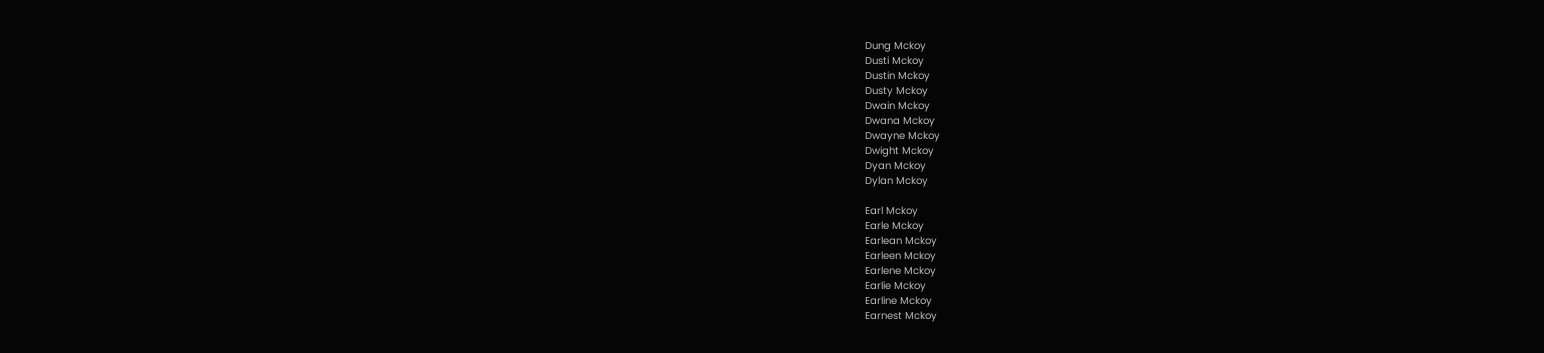Dung Mckoy
Dusti Mckoy
Dustin Mckoy
Dusty Mckoy
Dwain Mckoy
Dwana Mckoy
Dwayne Mckoy
Dwight Mckoy
Dyan Mckoy
Dylan Mckoy

Earl Mckoy
Earle Mckoy
Earlean Mckoy
Earleen Mckoy
Earlene Mckoy
Earlie Mckoy
Earline Mckoy
Earnest Mckoy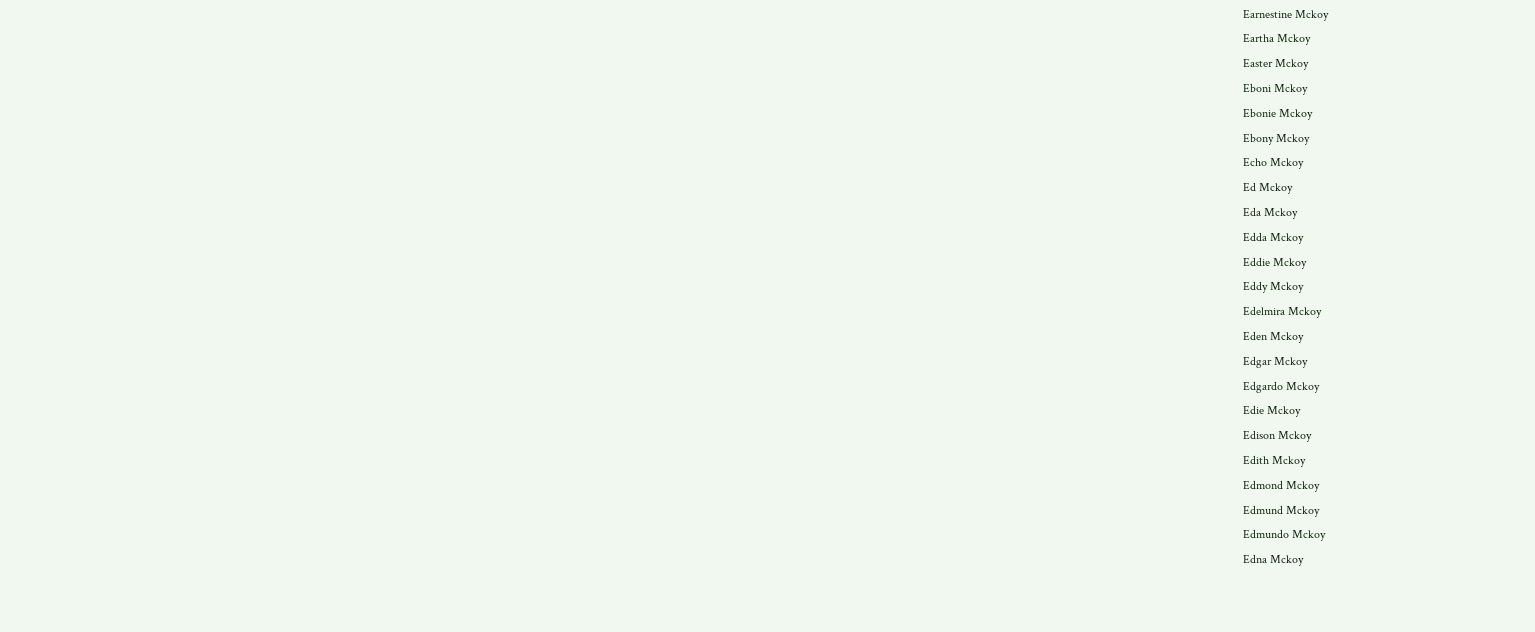Earnestine Mckoy
Eartha Mckoy
Easter Mckoy
Eboni Mckoy
Ebonie Mckoy
Ebony Mckoy
Echo Mckoy
Ed Mckoy
Eda Mckoy
Edda Mckoy
Eddie Mckoy
Eddy Mckoy
Edelmira Mckoy
Eden Mckoy
Edgar Mckoy
Edgardo Mckoy
Edie Mckoy
Edison Mckoy
Edith Mckoy
Edmond Mckoy
Edmund Mckoy
Edmundo Mckoy
Edna Mckoy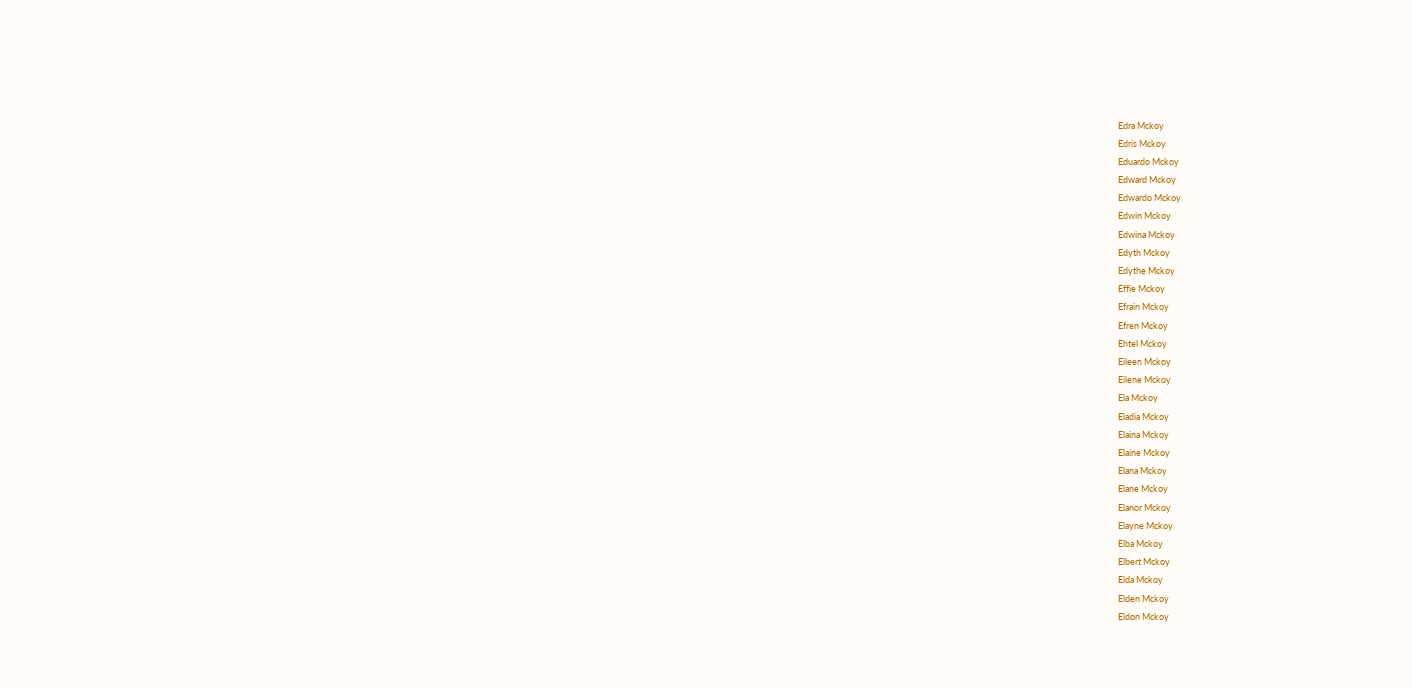Edra Mckoy
Edris Mckoy
Eduardo Mckoy
Edward Mckoy
Edwardo Mckoy
Edwin Mckoy
Edwina Mckoy
Edyth Mckoy
Edythe Mckoy
Effie Mckoy
Efrain Mckoy
Efren Mckoy
Ehtel Mckoy
Eileen Mckoy
Eilene Mckoy
Ela Mckoy
Eladia Mckoy
Elaina Mckoy
Elaine Mckoy
Elana Mckoy
Elane Mckoy
Elanor Mckoy
Elayne Mckoy
Elba Mckoy
Elbert Mckoy
Elda Mckoy
Elden Mckoy
Eldon Mckoy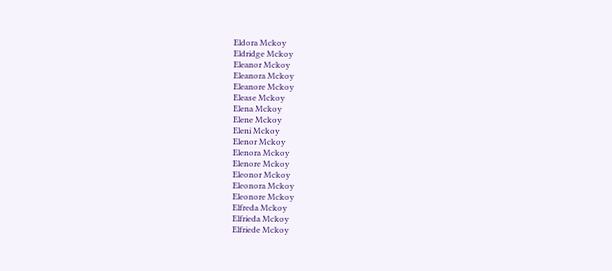Eldora Mckoy
Eldridge Mckoy
Eleanor Mckoy
Eleanora Mckoy
Eleanore Mckoy
Elease Mckoy
Elena Mckoy
Elene Mckoy
Eleni Mckoy
Elenor Mckoy
Elenora Mckoy
Elenore Mckoy
Eleonor Mckoy
Eleonora Mckoy
Eleonore Mckoy
Elfreda Mckoy
Elfrieda Mckoy
Elfriede Mckoy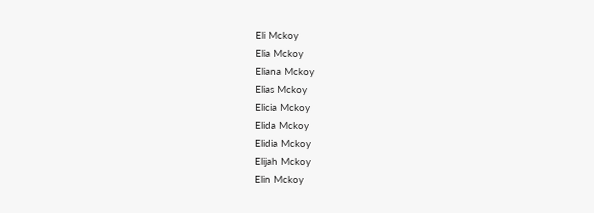Eli Mckoy
Elia Mckoy
Eliana Mckoy
Elias Mckoy
Elicia Mckoy
Elida Mckoy
Elidia Mckoy
Elijah Mckoy
Elin Mckoy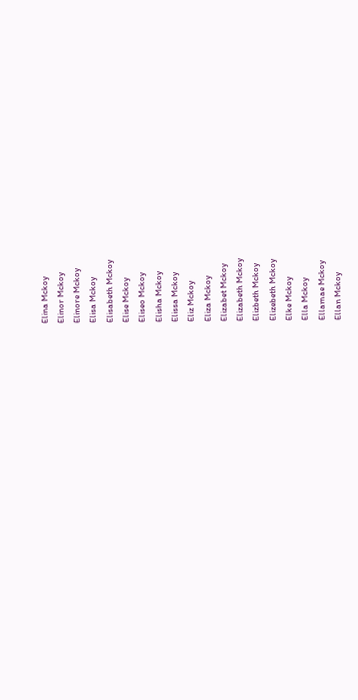Elina Mckoy
Elinor Mckoy
Elinore Mckoy
Elisa Mckoy
Elisabeth Mckoy
Elise Mckoy
Eliseo Mckoy
Elisha Mckoy
Elissa Mckoy
Eliz Mckoy
Eliza Mckoy
Elizabet Mckoy
Elizabeth Mckoy
Elizbeth Mckoy
Elizebeth Mckoy
Elke Mckoy
Ella Mckoy
Ellamae Mckoy
Ellan Mckoy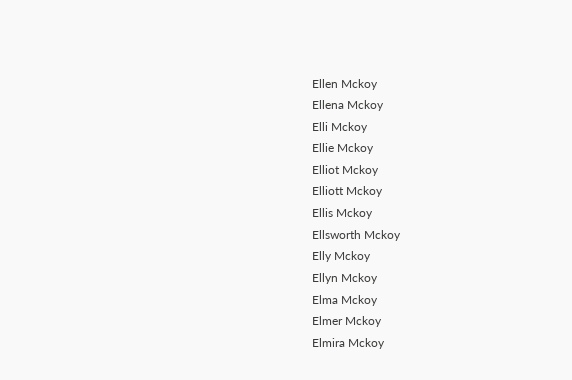Ellen Mckoy
Ellena Mckoy
Elli Mckoy
Ellie Mckoy
Elliot Mckoy
Elliott Mckoy
Ellis Mckoy
Ellsworth Mckoy
Elly Mckoy
Ellyn Mckoy
Elma Mckoy
Elmer Mckoy
Elmira Mckoy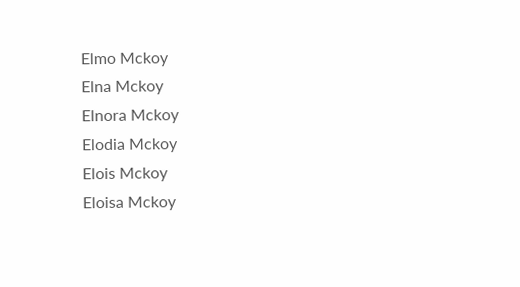Elmo Mckoy
Elna Mckoy
Elnora Mckoy
Elodia Mckoy
Elois Mckoy
Eloisa Mckoy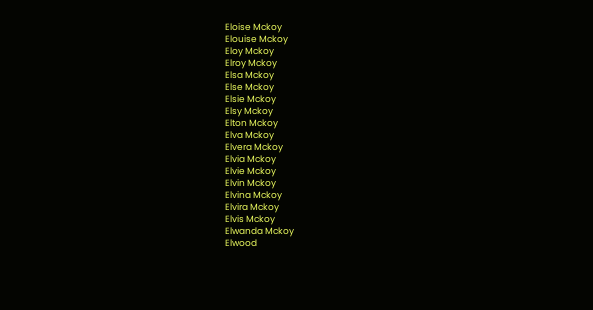Eloise Mckoy
Elouise Mckoy
Eloy Mckoy
Elroy Mckoy
Elsa Mckoy
Else Mckoy
Elsie Mckoy
Elsy Mckoy
Elton Mckoy
Elva Mckoy
Elvera Mckoy
Elvia Mckoy
Elvie Mckoy
Elvin Mckoy
Elvina Mckoy
Elvira Mckoy
Elvis Mckoy
Elwanda Mckoy
Elwood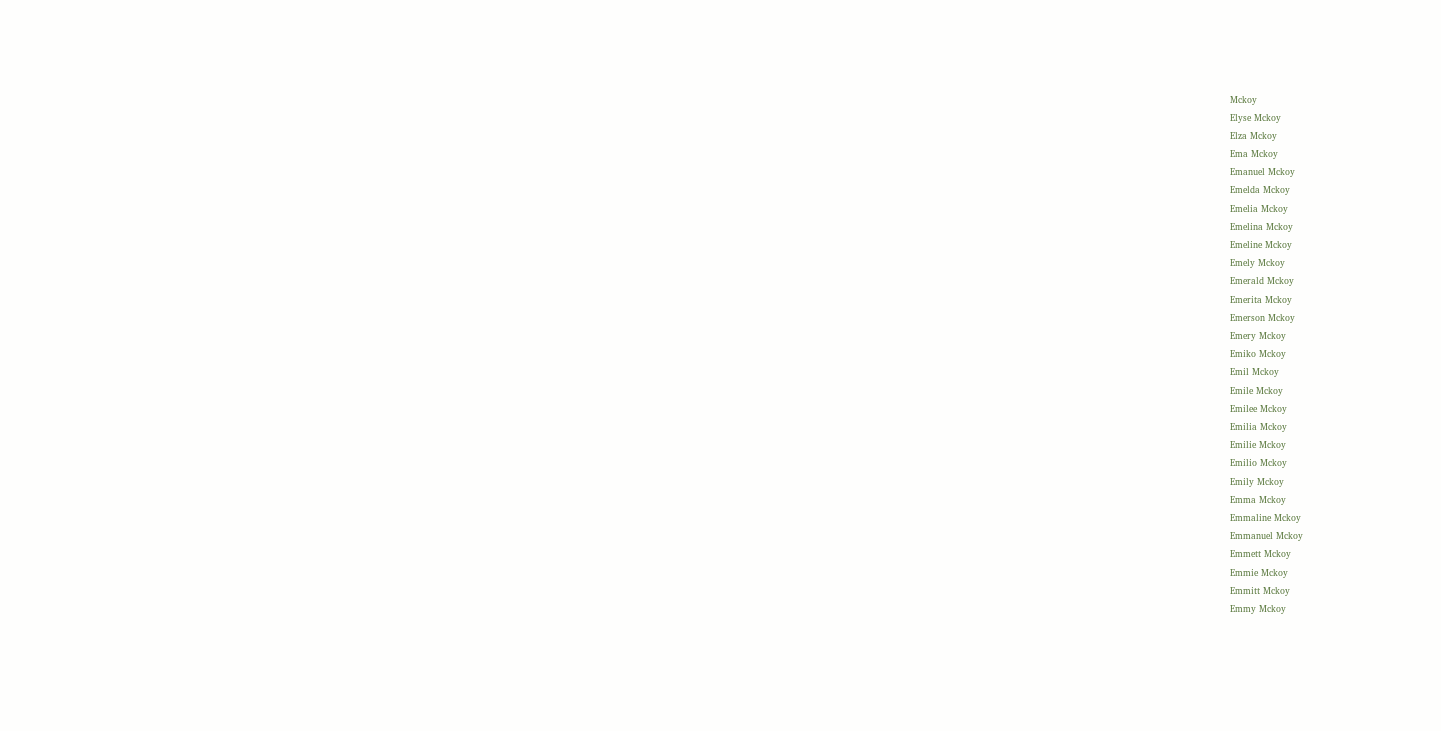Mckoy
Elyse Mckoy
Elza Mckoy
Ema Mckoy
Emanuel Mckoy
Emelda Mckoy
Emelia Mckoy
Emelina Mckoy
Emeline Mckoy
Emely Mckoy
Emerald Mckoy
Emerita Mckoy
Emerson Mckoy
Emery Mckoy
Emiko Mckoy
Emil Mckoy
Emile Mckoy
Emilee Mckoy
Emilia Mckoy
Emilie Mckoy
Emilio Mckoy
Emily Mckoy
Emma Mckoy
Emmaline Mckoy
Emmanuel Mckoy
Emmett Mckoy
Emmie Mckoy
Emmitt Mckoy
Emmy Mckoy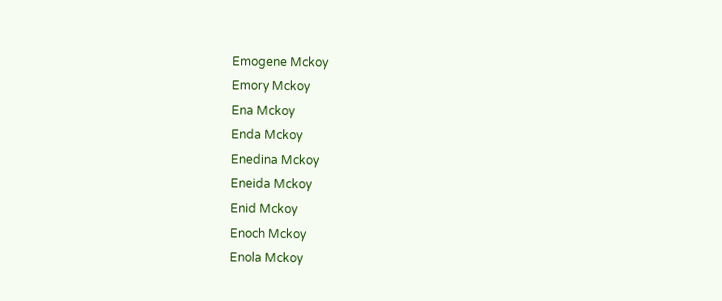Emogene Mckoy
Emory Mckoy
Ena Mckoy
Enda Mckoy
Enedina Mckoy
Eneida Mckoy
Enid Mckoy
Enoch Mckoy
Enola Mckoy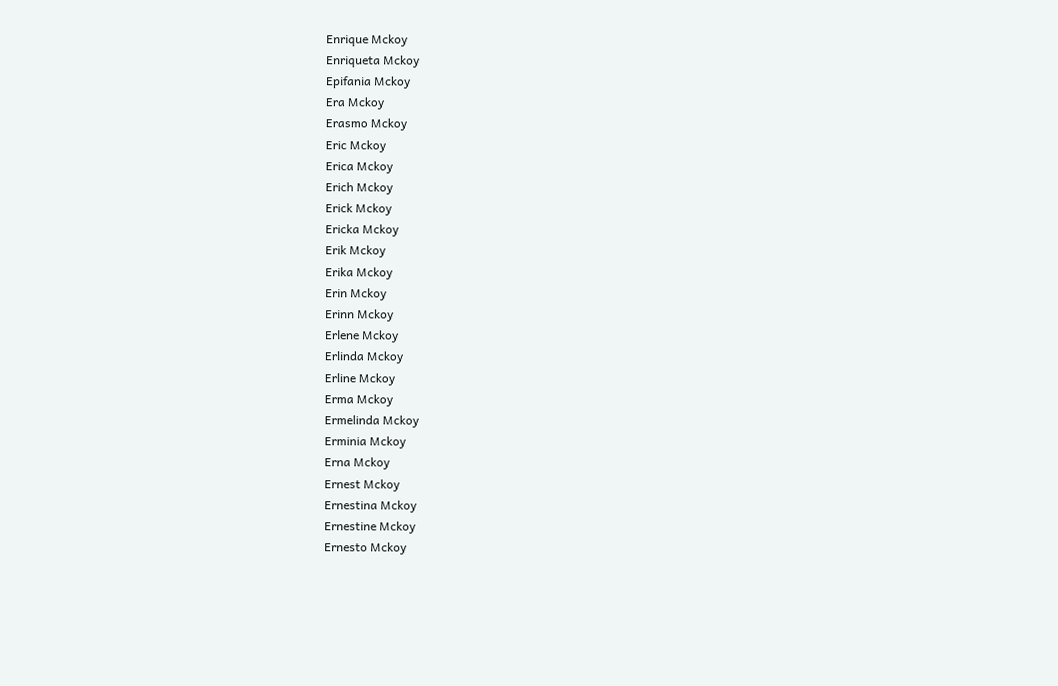Enrique Mckoy
Enriqueta Mckoy
Epifania Mckoy
Era Mckoy
Erasmo Mckoy
Eric Mckoy
Erica Mckoy
Erich Mckoy
Erick Mckoy
Ericka Mckoy
Erik Mckoy
Erika Mckoy
Erin Mckoy
Erinn Mckoy
Erlene Mckoy
Erlinda Mckoy
Erline Mckoy
Erma Mckoy
Ermelinda Mckoy
Erminia Mckoy
Erna Mckoy
Ernest Mckoy
Ernestina Mckoy
Ernestine Mckoy
Ernesto Mckoy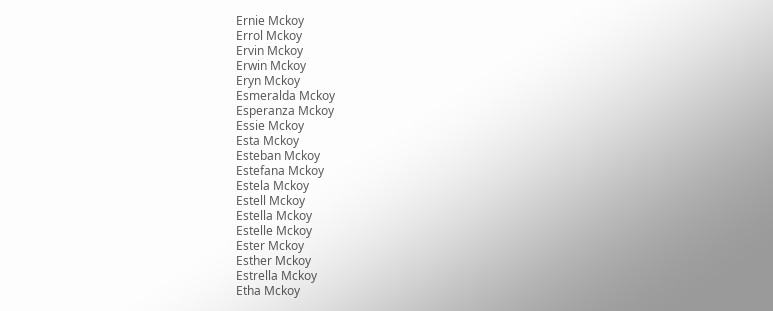Ernie Mckoy
Errol Mckoy
Ervin Mckoy
Erwin Mckoy
Eryn Mckoy
Esmeralda Mckoy
Esperanza Mckoy
Essie Mckoy
Esta Mckoy
Esteban Mckoy
Estefana Mckoy
Estela Mckoy
Estell Mckoy
Estella Mckoy
Estelle Mckoy
Ester Mckoy
Esther Mckoy
Estrella Mckoy
Etha Mckoy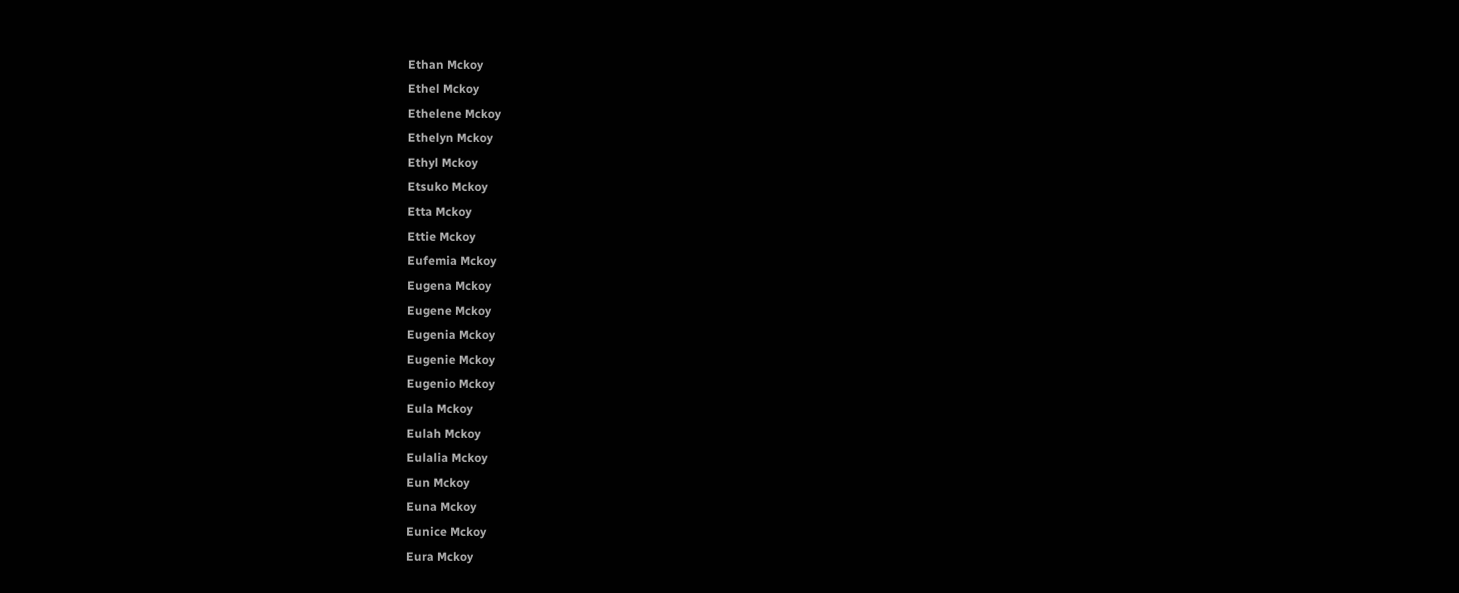Ethan Mckoy
Ethel Mckoy
Ethelene Mckoy
Ethelyn Mckoy
Ethyl Mckoy
Etsuko Mckoy
Etta Mckoy
Ettie Mckoy
Eufemia Mckoy
Eugena Mckoy
Eugene Mckoy
Eugenia Mckoy
Eugenie Mckoy
Eugenio Mckoy
Eula Mckoy
Eulah Mckoy
Eulalia Mckoy
Eun Mckoy
Euna Mckoy
Eunice Mckoy
Eura Mckoy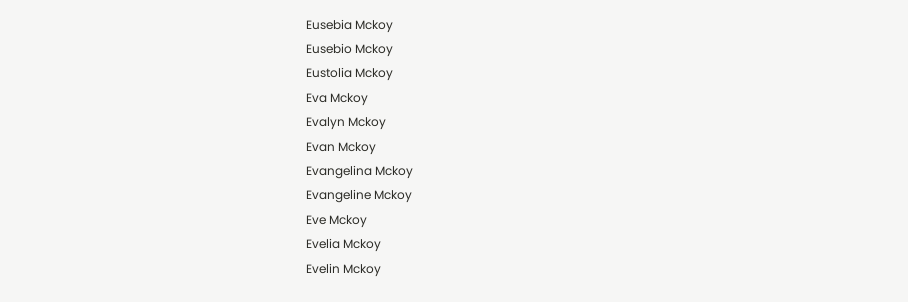Eusebia Mckoy
Eusebio Mckoy
Eustolia Mckoy
Eva Mckoy
Evalyn Mckoy
Evan Mckoy
Evangelina Mckoy
Evangeline Mckoy
Eve Mckoy
Evelia Mckoy
Evelin Mckoy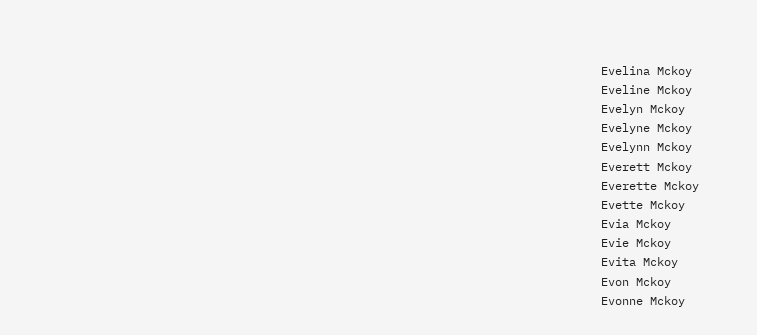Evelina Mckoy
Eveline Mckoy
Evelyn Mckoy
Evelyne Mckoy
Evelynn Mckoy
Everett Mckoy
Everette Mckoy
Evette Mckoy
Evia Mckoy
Evie Mckoy
Evita Mckoy
Evon Mckoy
Evonne Mckoy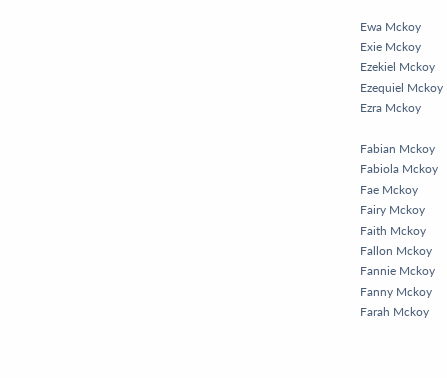Ewa Mckoy
Exie Mckoy
Ezekiel Mckoy
Ezequiel Mckoy
Ezra Mckoy

Fabian Mckoy
Fabiola Mckoy
Fae Mckoy
Fairy Mckoy
Faith Mckoy
Fallon Mckoy
Fannie Mckoy
Fanny Mckoy
Farah Mckoy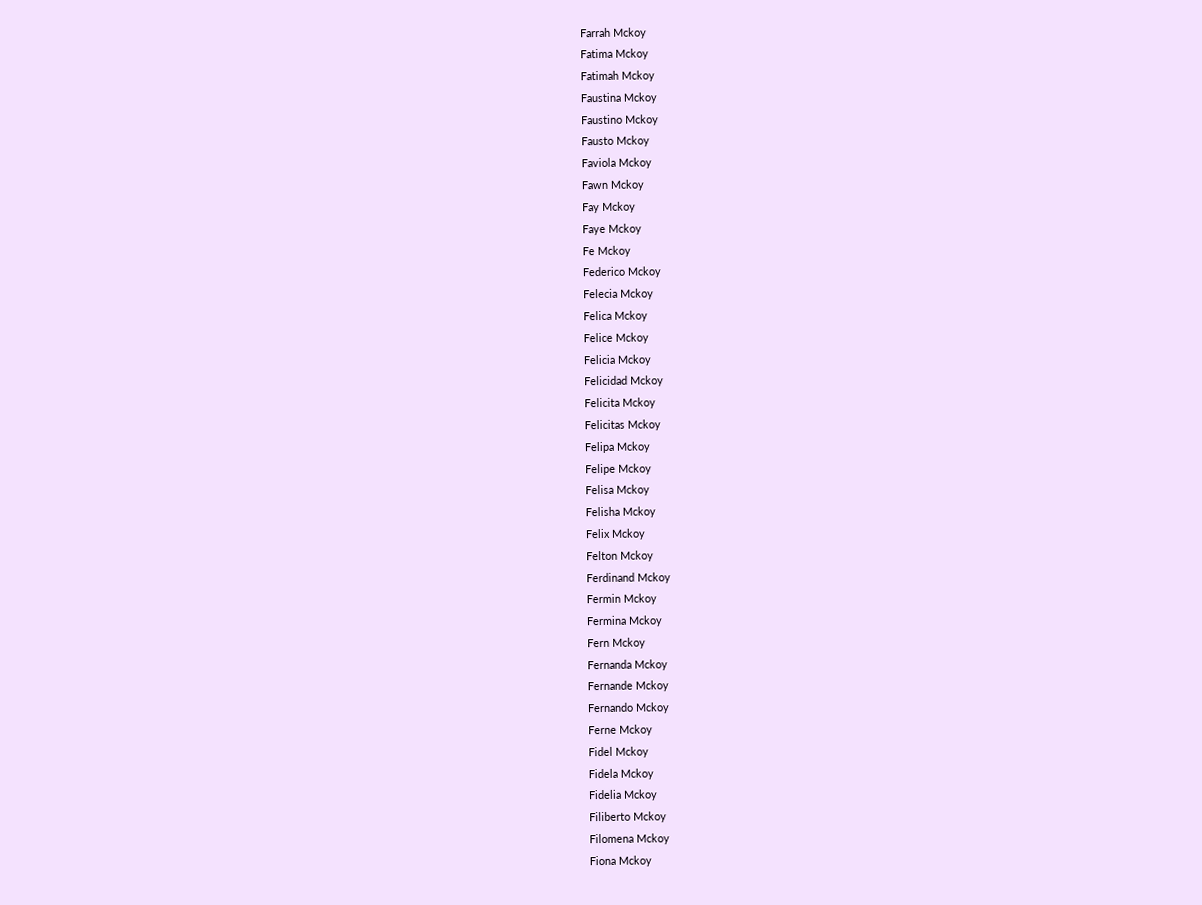Farrah Mckoy
Fatima Mckoy
Fatimah Mckoy
Faustina Mckoy
Faustino Mckoy
Fausto Mckoy
Faviola Mckoy
Fawn Mckoy
Fay Mckoy
Faye Mckoy
Fe Mckoy
Federico Mckoy
Felecia Mckoy
Felica Mckoy
Felice Mckoy
Felicia Mckoy
Felicidad Mckoy
Felicita Mckoy
Felicitas Mckoy
Felipa Mckoy
Felipe Mckoy
Felisa Mckoy
Felisha Mckoy
Felix Mckoy
Felton Mckoy
Ferdinand Mckoy
Fermin Mckoy
Fermina Mckoy
Fern Mckoy
Fernanda Mckoy
Fernande Mckoy
Fernando Mckoy
Ferne Mckoy
Fidel Mckoy
Fidela Mckoy
Fidelia Mckoy
Filiberto Mckoy
Filomena Mckoy
Fiona Mckoy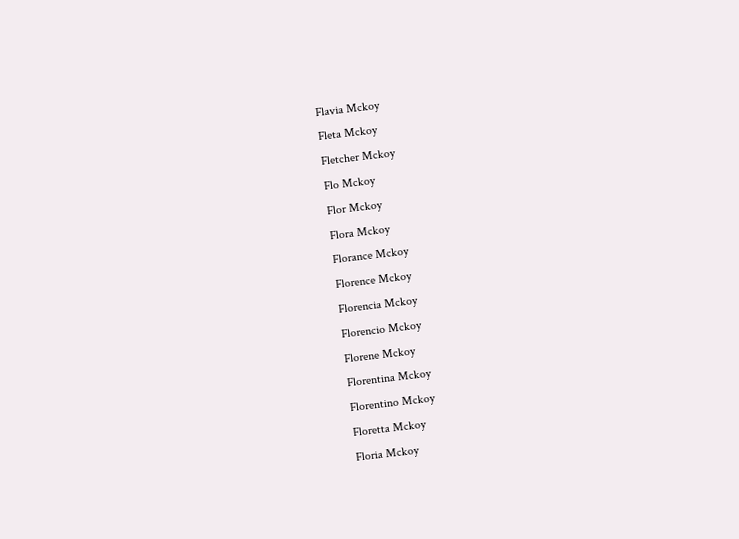Flavia Mckoy
Fleta Mckoy
Fletcher Mckoy
Flo Mckoy
Flor Mckoy
Flora Mckoy
Florance Mckoy
Florence Mckoy
Florencia Mckoy
Florencio Mckoy
Florene Mckoy
Florentina Mckoy
Florentino Mckoy
Floretta Mckoy
Floria Mckoy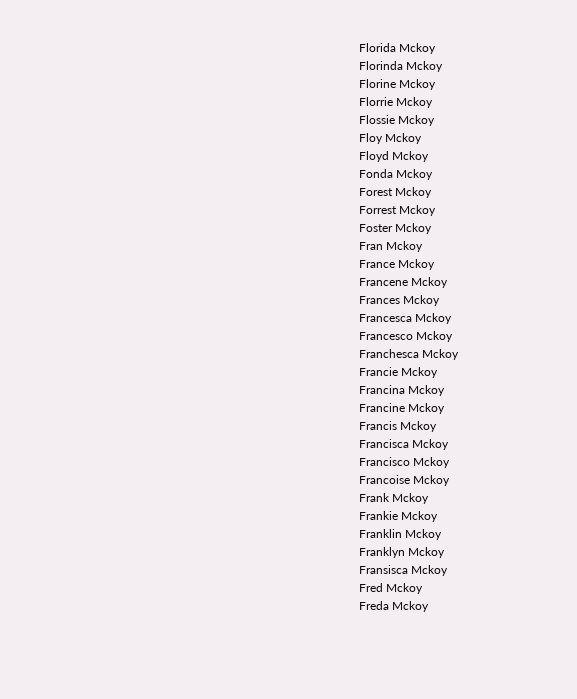Florida Mckoy
Florinda Mckoy
Florine Mckoy
Florrie Mckoy
Flossie Mckoy
Floy Mckoy
Floyd Mckoy
Fonda Mckoy
Forest Mckoy
Forrest Mckoy
Foster Mckoy
Fran Mckoy
France Mckoy
Francene Mckoy
Frances Mckoy
Francesca Mckoy
Francesco Mckoy
Franchesca Mckoy
Francie Mckoy
Francina Mckoy
Francine Mckoy
Francis Mckoy
Francisca Mckoy
Francisco Mckoy
Francoise Mckoy
Frank Mckoy
Frankie Mckoy
Franklin Mckoy
Franklyn Mckoy
Fransisca Mckoy
Fred Mckoy
Freda Mckoy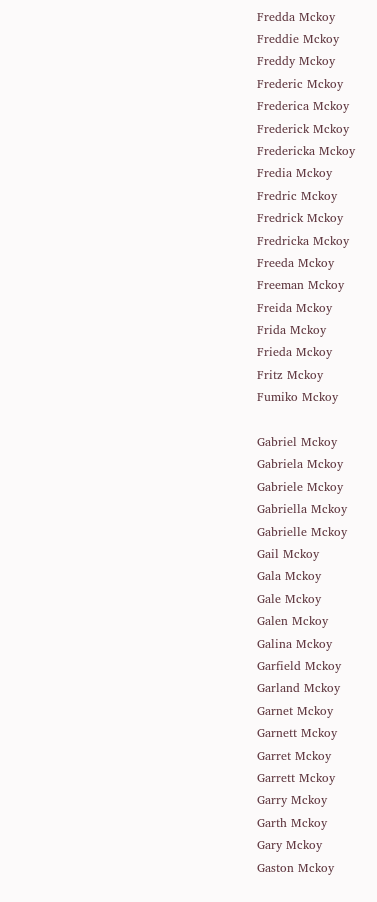Fredda Mckoy
Freddie Mckoy
Freddy Mckoy
Frederic Mckoy
Frederica Mckoy
Frederick Mckoy
Fredericka Mckoy
Fredia Mckoy
Fredric Mckoy
Fredrick Mckoy
Fredricka Mckoy
Freeda Mckoy
Freeman Mckoy
Freida Mckoy
Frida Mckoy
Frieda Mckoy
Fritz Mckoy
Fumiko Mckoy

Gabriel Mckoy
Gabriela Mckoy
Gabriele Mckoy
Gabriella Mckoy
Gabrielle Mckoy
Gail Mckoy
Gala Mckoy
Gale Mckoy
Galen Mckoy
Galina Mckoy
Garfield Mckoy
Garland Mckoy
Garnet Mckoy
Garnett Mckoy
Garret Mckoy
Garrett Mckoy
Garry Mckoy
Garth Mckoy
Gary Mckoy
Gaston Mckoy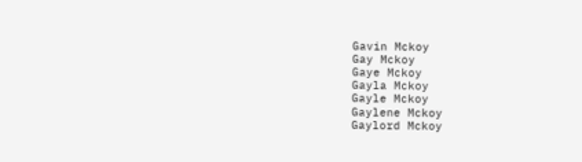Gavin Mckoy
Gay Mckoy
Gaye Mckoy
Gayla Mckoy
Gayle Mckoy
Gaylene Mckoy
Gaylord Mckoy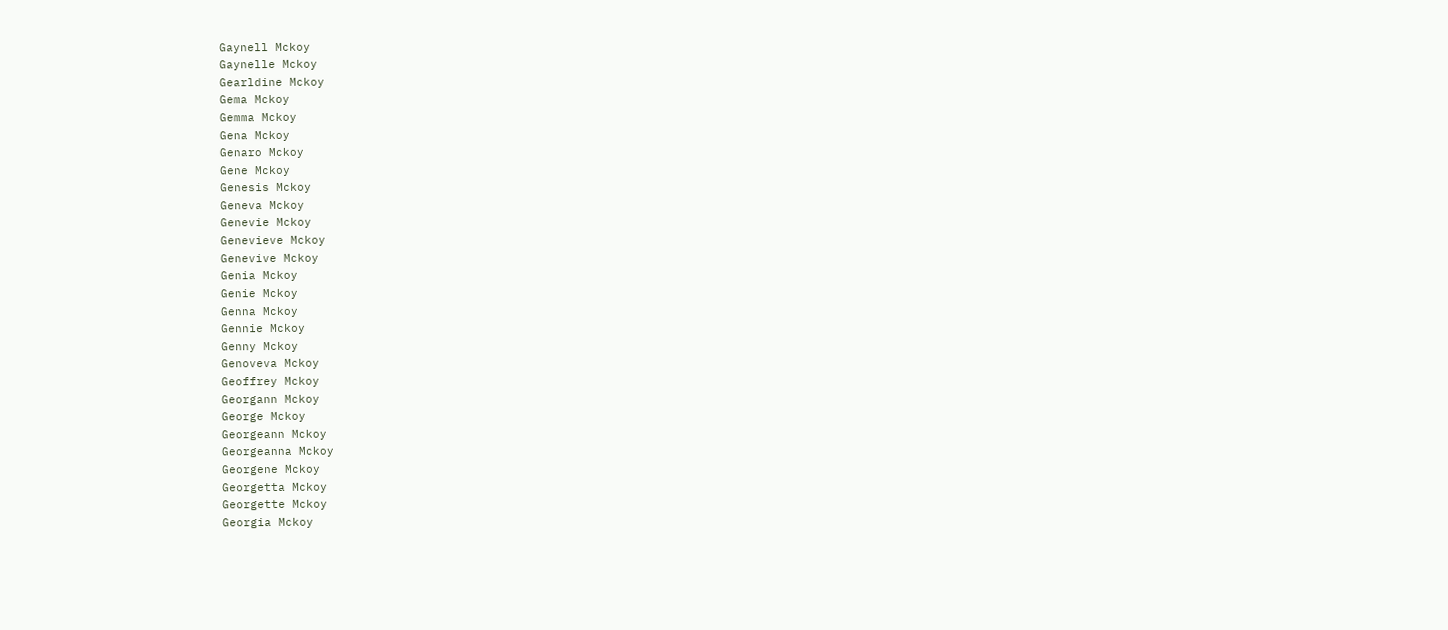Gaynell Mckoy
Gaynelle Mckoy
Gearldine Mckoy
Gema Mckoy
Gemma Mckoy
Gena Mckoy
Genaro Mckoy
Gene Mckoy
Genesis Mckoy
Geneva Mckoy
Genevie Mckoy
Genevieve Mckoy
Genevive Mckoy
Genia Mckoy
Genie Mckoy
Genna Mckoy
Gennie Mckoy
Genny Mckoy
Genoveva Mckoy
Geoffrey Mckoy
Georgann Mckoy
George Mckoy
Georgeann Mckoy
Georgeanna Mckoy
Georgene Mckoy
Georgetta Mckoy
Georgette Mckoy
Georgia Mckoy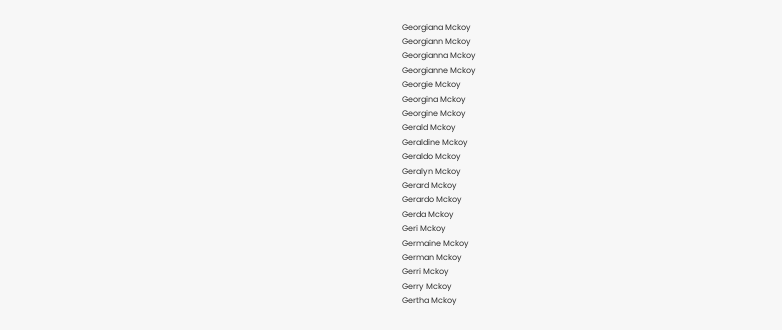Georgiana Mckoy
Georgiann Mckoy
Georgianna Mckoy
Georgianne Mckoy
Georgie Mckoy
Georgina Mckoy
Georgine Mckoy
Gerald Mckoy
Geraldine Mckoy
Geraldo Mckoy
Geralyn Mckoy
Gerard Mckoy
Gerardo Mckoy
Gerda Mckoy
Geri Mckoy
Germaine Mckoy
German Mckoy
Gerri Mckoy
Gerry Mckoy
Gertha Mckoy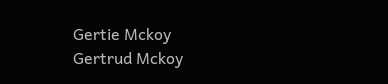Gertie Mckoy
Gertrud Mckoy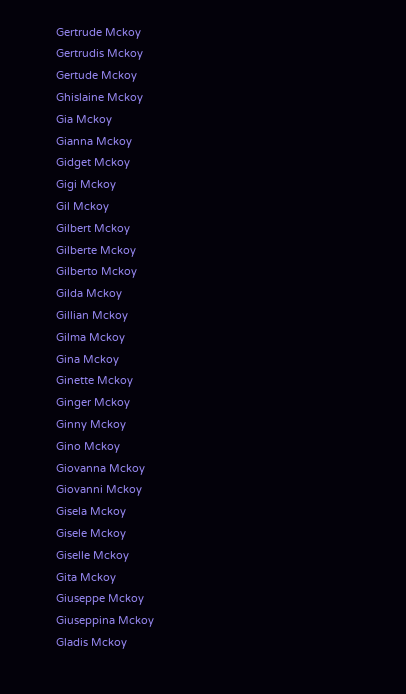Gertrude Mckoy
Gertrudis Mckoy
Gertude Mckoy
Ghislaine Mckoy
Gia Mckoy
Gianna Mckoy
Gidget Mckoy
Gigi Mckoy
Gil Mckoy
Gilbert Mckoy
Gilberte Mckoy
Gilberto Mckoy
Gilda Mckoy
Gillian Mckoy
Gilma Mckoy
Gina Mckoy
Ginette Mckoy
Ginger Mckoy
Ginny Mckoy
Gino Mckoy
Giovanna Mckoy
Giovanni Mckoy
Gisela Mckoy
Gisele Mckoy
Giselle Mckoy
Gita Mckoy
Giuseppe Mckoy
Giuseppina Mckoy
Gladis Mckoy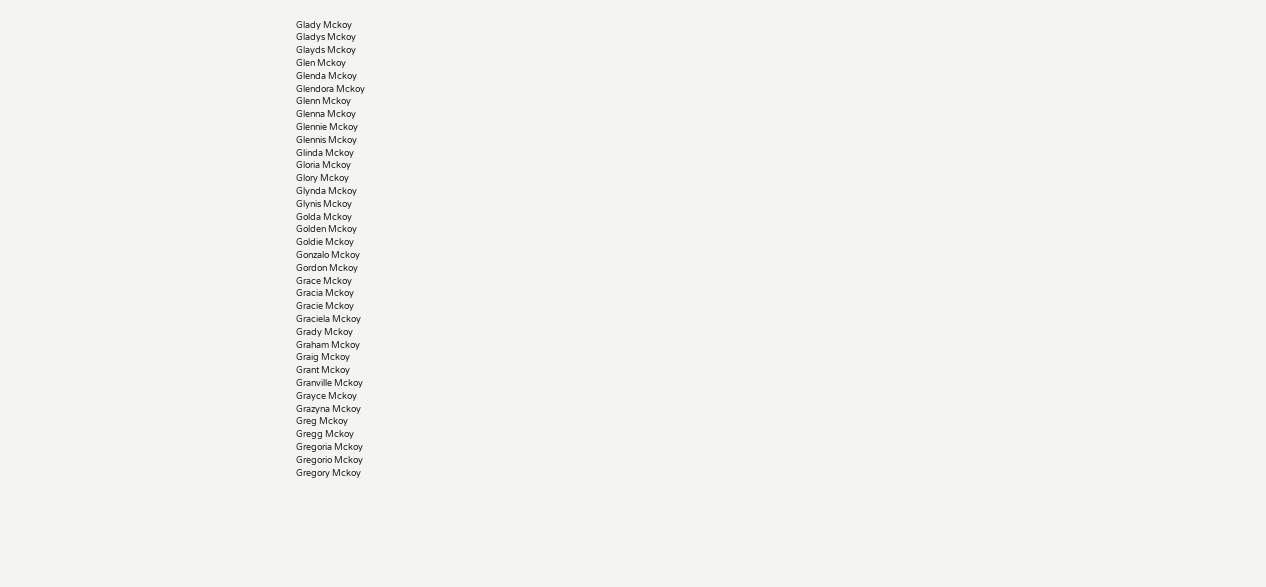Glady Mckoy
Gladys Mckoy
Glayds Mckoy
Glen Mckoy
Glenda Mckoy
Glendora Mckoy
Glenn Mckoy
Glenna Mckoy
Glennie Mckoy
Glennis Mckoy
Glinda Mckoy
Gloria Mckoy
Glory Mckoy
Glynda Mckoy
Glynis Mckoy
Golda Mckoy
Golden Mckoy
Goldie Mckoy
Gonzalo Mckoy
Gordon Mckoy
Grace Mckoy
Gracia Mckoy
Gracie Mckoy
Graciela Mckoy
Grady Mckoy
Graham Mckoy
Graig Mckoy
Grant Mckoy
Granville Mckoy
Grayce Mckoy
Grazyna Mckoy
Greg Mckoy
Gregg Mckoy
Gregoria Mckoy
Gregorio Mckoy
Gregory Mckoy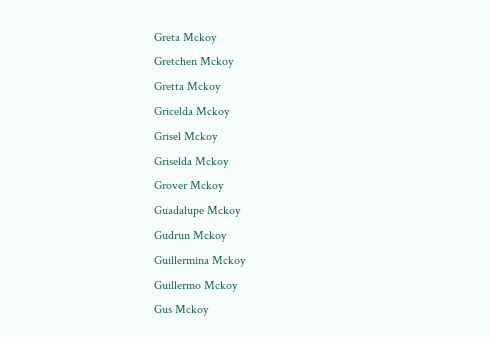Greta Mckoy
Gretchen Mckoy
Gretta Mckoy
Gricelda Mckoy
Grisel Mckoy
Griselda Mckoy
Grover Mckoy
Guadalupe Mckoy
Gudrun Mckoy
Guillermina Mckoy
Guillermo Mckoy
Gus Mckoy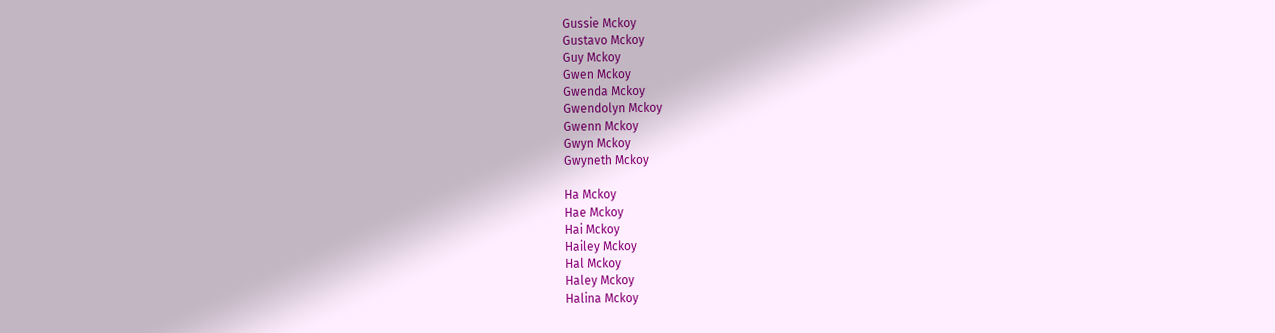Gussie Mckoy
Gustavo Mckoy
Guy Mckoy
Gwen Mckoy
Gwenda Mckoy
Gwendolyn Mckoy
Gwenn Mckoy
Gwyn Mckoy
Gwyneth Mckoy

Ha Mckoy
Hae Mckoy
Hai Mckoy
Hailey Mckoy
Hal Mckoy
Haley Mckoy
Halina Mckoy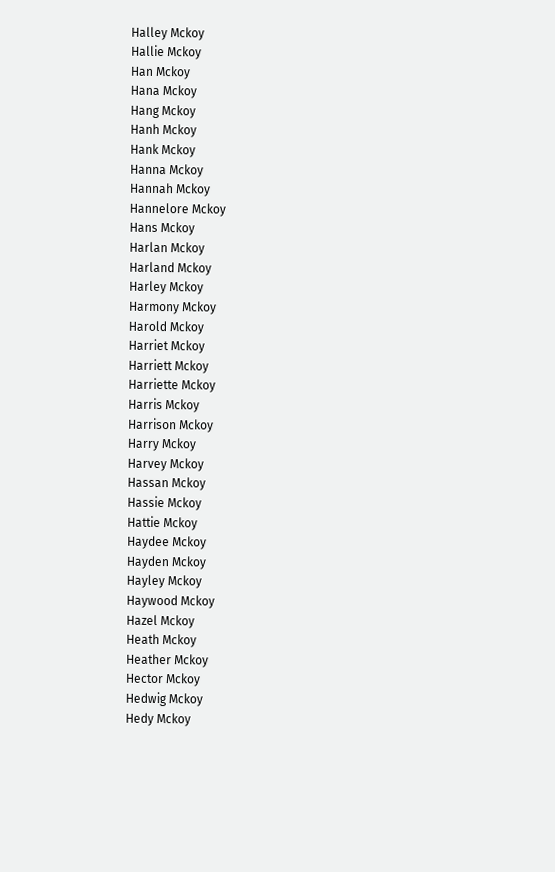Halley Mckoy
Hallie Mckoy
Han Mckoy
Hana Mckoy
Hang Mckoy
Hanh Mckoy
Hank Mckoy
Hanna Mckoy
Hannah Mckoy
Hannelore Mckoy
Hans Mckoy
Harlan Mckoy
Harland Mckoy
Harley Mckoy
Harmony Mckoy
Harold Mckoy
Harriet Mckoy
Harriett Mckoy
Harriette Mckoy
Harris Mckoy
Harrison Mckoy
Harry Mckoy
Harvey Mckoy
Hassan Mckoy
Hassie Mckoy
Hattie Mckoy
Haydee Mckoy
Hayden Mckoy
Hayley Mckoy
Haywood Mckoy
Hazel Mckoy
Heath Mckoy
Heather Mckoy
Hector Mckoy
Hedwig Mckoy
Hedy Mckoy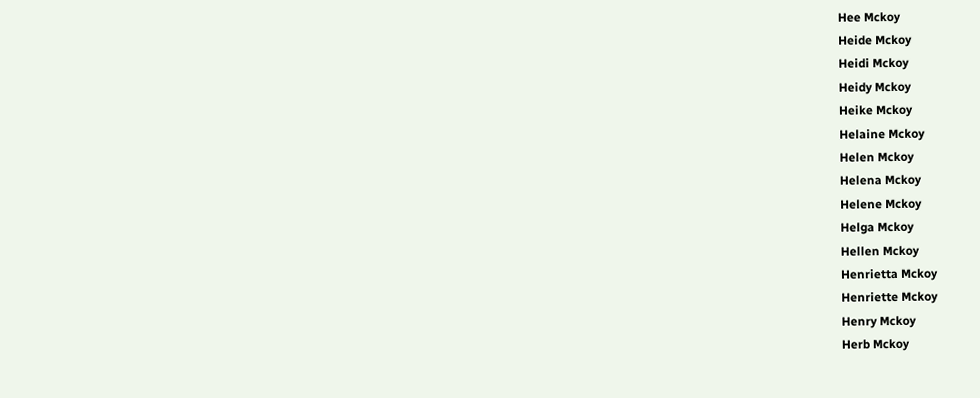Hee Mckoy
Heide Mckoy
Heidi Mckoy
Heidy Mckoy
Heike Mckoy
Helaine Mckoy
Helen Mckoy
Helena Mckoy
Helene Mckoy
Helga Mckoy
Hellen Mckoy
Henrietta Mckoy
Henriette Mckoy
Henry Mckoy
Herb Mckoy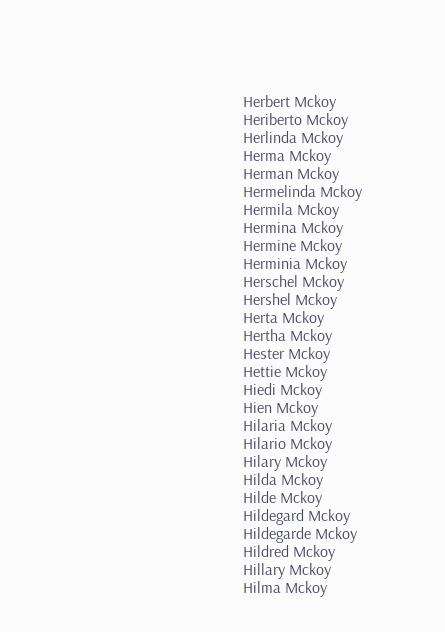Herbert Mckoy
Heriberto Mckoy
Herlinda Mckoy
Herma Mckoy
Herman Mckoy
Hermelinda Mckoy
Hermila Mckoy
Hermina Mckoy
Hermine Mckoy
Herminia Mckoy
Herschel Mckoy
Hershel Mckoy
Herta Mckoy
Hertha Mckoy
Hester Mckoy
Hettie Mckoy
Hiedi Mckoy
Hien Mckoy
Hilaria Mckoy
Hilario Mckoy
Hilary Mckoy
Hilda Mckoy
Hilde Mckoy
Hildegard Mckoy
Hildegarde Mckoy
Hildred Mckoy
Hillary Mckoy
Hilma Mckoy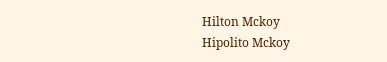Hilton Mckoy
Hipolito Mckoy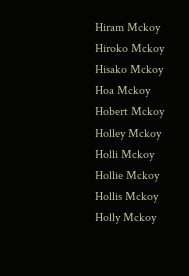Hiram Mckoy
Hiroko Mckoy
Hisako Mckoy
Hoa Mckoy
Hobert Mckoy
Holley Mckoy
Holli Mckoy
Hollie Mckoy
Hollis Mckoy
Holly Mckoy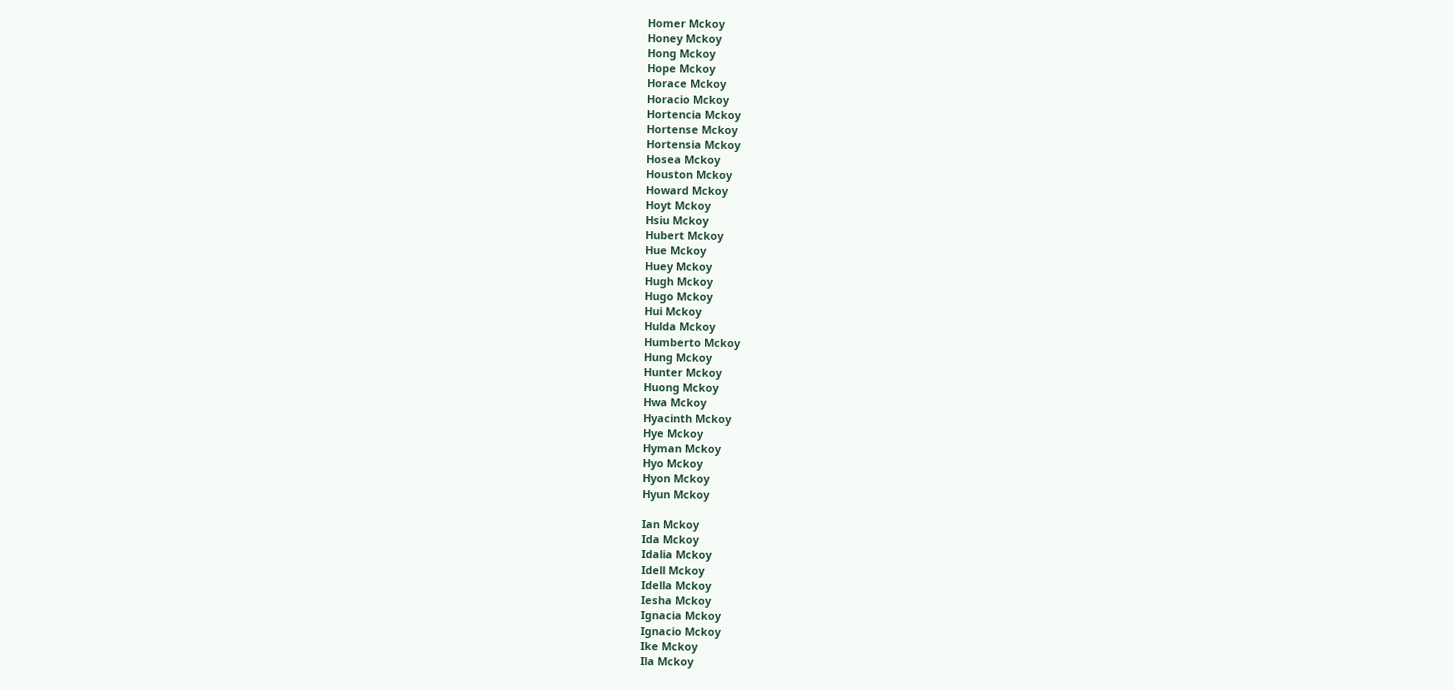Homer Mckoy
Honey Mckoy
Hong Mckoy
Hope Mckoy
Horace Mckoy
Horacio Mckoy
Hortencia Mckoy
Hortense Mckoy
Hortensia Mckoy
Hosea Mckoy
Houston Mckoy
Howard Mckoy
Hoyt Mckoy
Hsiu Mckoy
Hubert Mckoy
Hue Mckoy
Huey Mckoy
Hugh Mckoy
Hugo Mckoy
Hui Mckoy
Hulda Mckoy
Humberto Mckoy
Hung Mckoy
Hunter Mckoy
Huong Mckoy
Hwa Mckoy
Hyacinth Mckoy
Hye Mckoy
Hyman Mckoy
Hyo Mckoy
Hyon Mckoy
Hyun Mckoy

Ian Mckoy
Ida Mckoy
Idalia Mckoy
Idell Mckoy
Idella Mckoy
Iesha Mckoy
Ignacia Mckoy
Ignacio Mckoy
Ike Mckoy
Ila Mckoy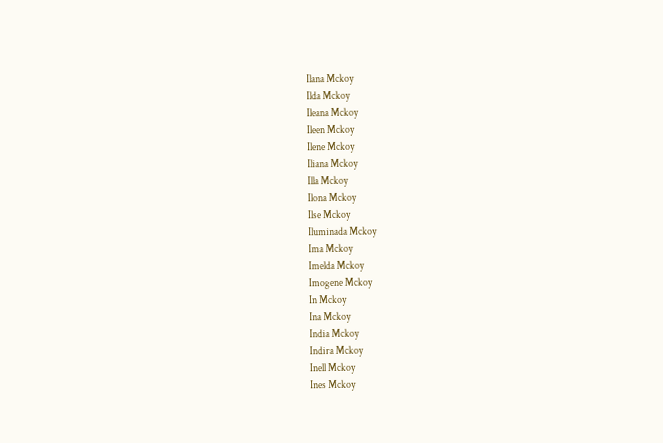Ilana Mckoy
Ilda Mckoy
Ileana Mckoy
Ileen Mckoy
Ilene Mckoy
Iliana Mckoy
Illa Mckoy
Ilona Mckoy
Ilse Mckoy
Iluminada Mckoy
Ima Mckoy
Imelda Mckoy
Imogene Mckoy
In Mckoy
Ina Mckoy
India Mckoy
Indira Mckoy
Inell Mckoy
Ines Mckoy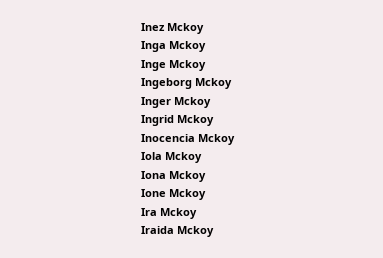Inez Mckoy
Inga Mckoy
Inge Mckoy
Ingeborg Mckoy
Inger Mckoy
Ingrid Mckoy
Inocencia Mckoy
Iola Mckoy
Iona Mckoy
Ione Mckoy
Ira Mckoy
Iraida Mckoy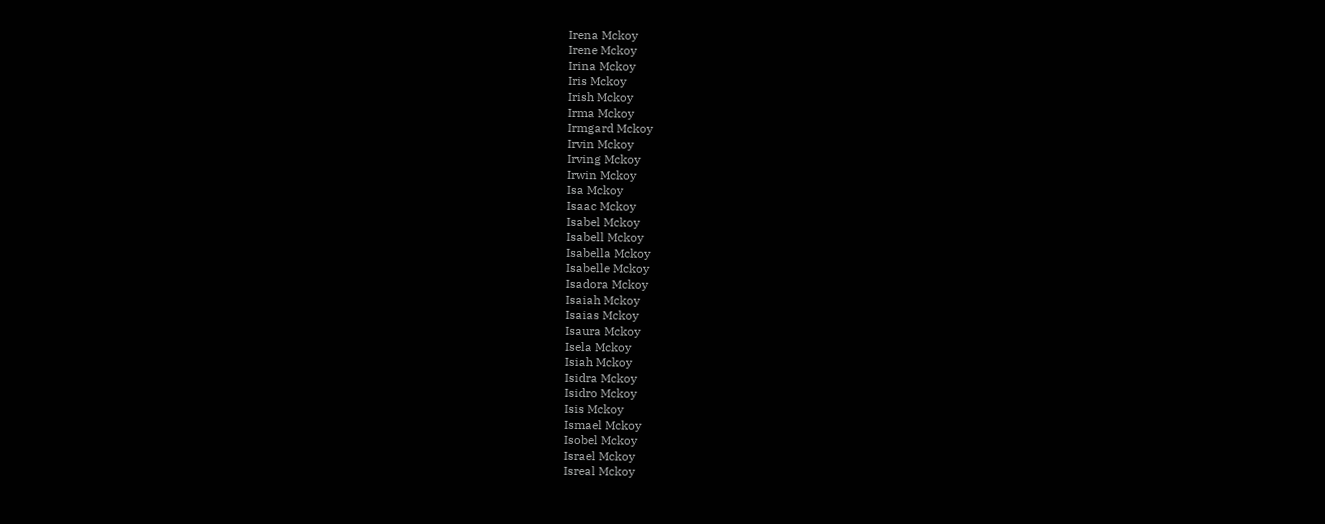Irena Mckoy
Irene Mckoy
Irina Mckoy
Iris Mckoy
Irish Mckoy
Irma Mckoy
Irmgard Mckoy
Irvin Mckoy
Irving Mckoy
Irwin Mckoy
Isa Mckoy
Isaac Mckoy
Isabel Mckoy
Isabell Mckoy
Isabella Mckoy
Isabelle Mckoy
Isadora Mckoy
Isaiah Mckoy
Isaias Mckoy
Isaura Mckoy
Isela Mckoy
Isiah Mckoy
Isidra Mckoy
Isidro Mckoy
Isis Mckoy
Ismael Mckoy
Isobel Mckoy
Israel Mckoy
Isreal Mckoy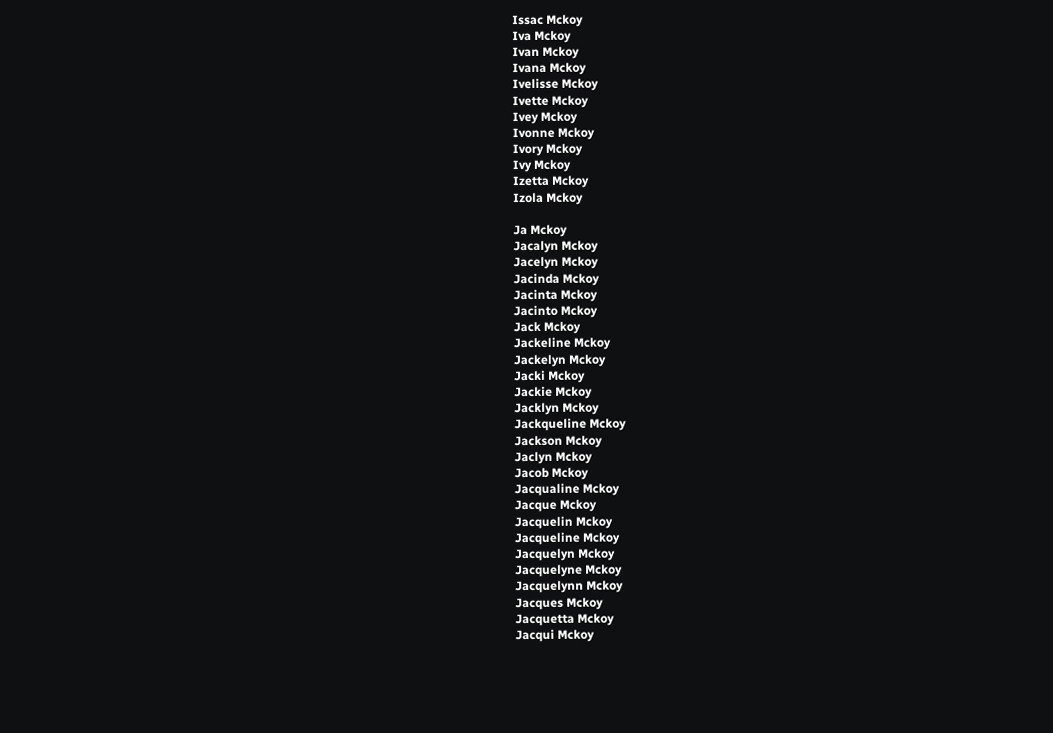Issac Mckoy
Iva Mckoy
Ivan Mckoy
Ivana Mckoy
Ivelisse Mckoy
Ivette Mckoy
Ivey Mckoy
Ivonne Mckoy
Ivory Mckoy
Ivy Mckoy
Izetta Mckoy
Izola Mckoy

Ja Mckoy
Jacalyn Mckoy
Jacelyn Mckoy
Jacinda Mckoy
Jacinta Mckoy
Jacinto Mckoy
Jack Mckoy
Jackeline Mckoy
Jackelyn Mckoy
Jacki Mckoy
Jackie Mckoy
Jacklyn Mckoy
Jackqueline Mckoy
Jackson Mckoy
Jaclyn Mckoy
Jacob Mckoy
Jacqualine Mckoy
Jacque Mckoy
Jacquelin Mckoy
Jacqueline Mckoy
Jacquelyn Mckoy
Jacquelyne Mckoy
Jacquelynn Mckoy
Jacques Mckoy
Jacquetta Mckoy
Jacqui Mckoy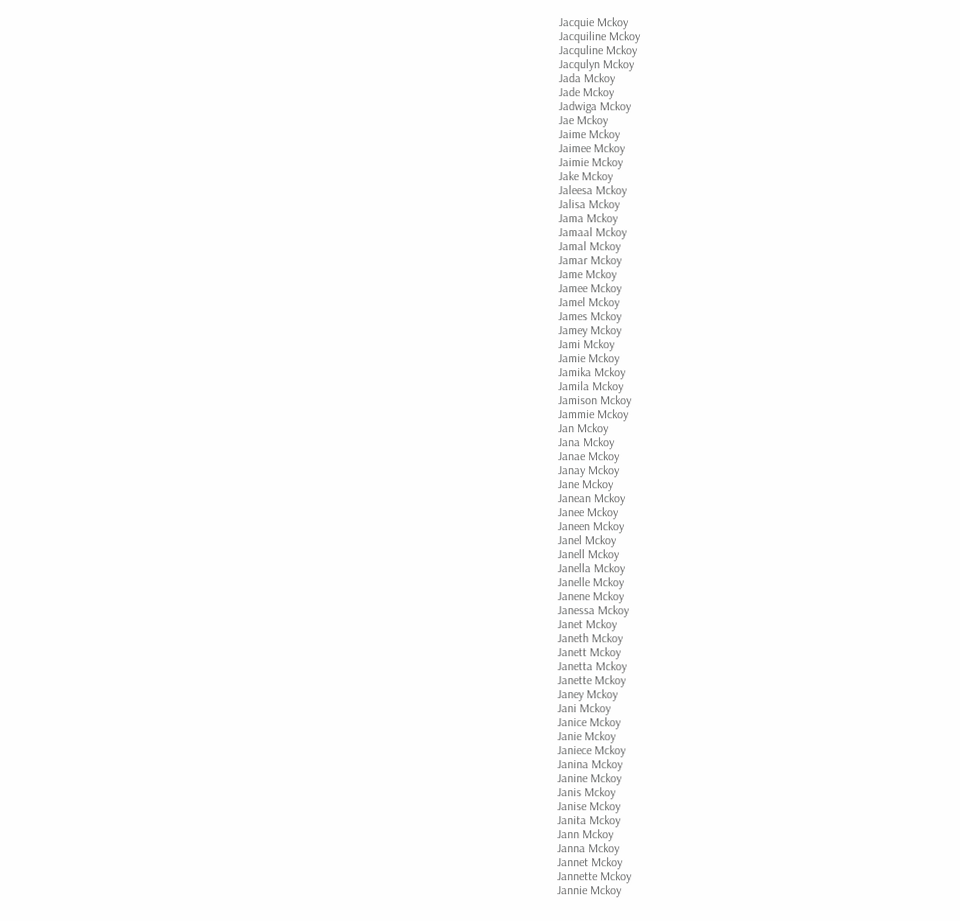Jacquie Mckoy
Jacquiline Mckoy
Jacquline Mckoy
Jacqulyn Mckoy
Jada Mckoy
Jade Mckoy
Jadwiga Mckoy
Jae Mckoy
Jaime Mckoy
Jaimee Mckoy
Jaimie Mckoy
Jake Mckoy
Jaleesa Mckoy
Jalisa Mckoy
Jama Mckoy
Jamaal Mckoy
Jamal Mckoy
Jamar Mckoy
Jame Mckoy
Jamee Mckoy
Jamel Mckoy
James Mckoy
Jamey Mckoy
Jami Mckoy
Jamie Mckoy
Jamika Mckoy
Jamila Mckoy
Jamison Mckoy
Jammie Mckoy
Jan Mckoy
Jana Mckoy
Janae Mckoy
Janay Mckoy
Jane Mckoy
Janean Mckoy
Janee Mckoy
Janeen Mckoy
Janel Mckoy
Janell Mckoy
Janella Mckoy
Janelle Mckoy
Janene Mckoy
Janessa Mckoy
Janet Mckoy
Janeth Mckoy
Janett Mckoy
Janetta Mckoy
Janette Mckoy
Janey Mckoy
Jani Mckoy
Janice Mckoy
Janie Mckoy
Janiece Mckoy
Janina Mckoy
Janine Mckoy
Janis Mckoy
Janise Mckoy
Janita Mckoy
Jann Mckoy
Janna Mckoy
Jannet Mckoy
Jannette Mckoy
Jannie Mckoy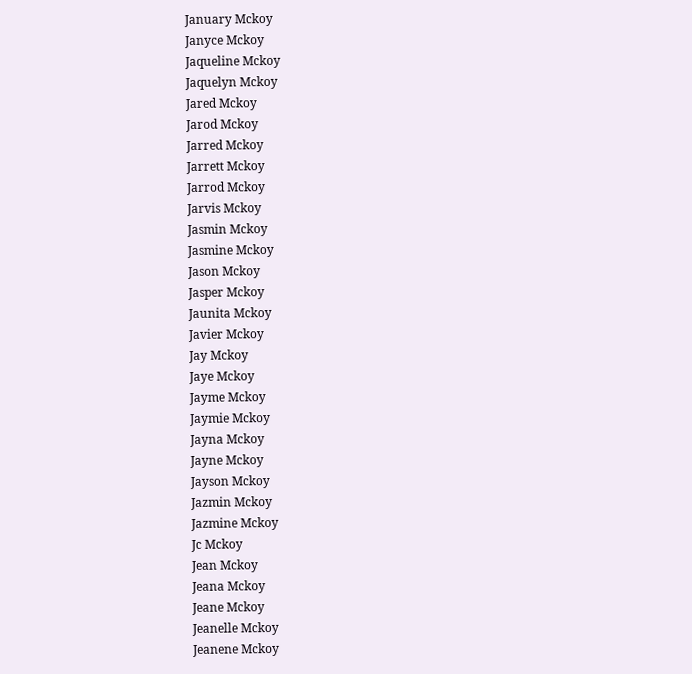January Mckoy
Janyce Mckoy
Jaqueline Mckoy
Jaquelyn Mckoy
Jared Mckoy
Jarod Mckoy
Jarred Mckoy
Jarrett Mckoy
Jarrod Mckoy
Jarvis Mckoy
Jasmin Mckoy
Jasmine Mckoy
Jason Mckoy
Jasper Mckoy
Jaunita Mckoy
Javier Mckoy
Jay Mckoy
Jaye Mckoy
Jayme Mckoy
Jaymie Mckoy
Jayna Mckoy
Jayne Mckoy
Jayson Mckoy
Jazmin Mckoy
Jazmine Mckoy
Jc Mckoy
Jean Mckoy
Jeana Mckoy
Jeane Mckoy
Jeanelle Mckoy
Jeanene Mckoy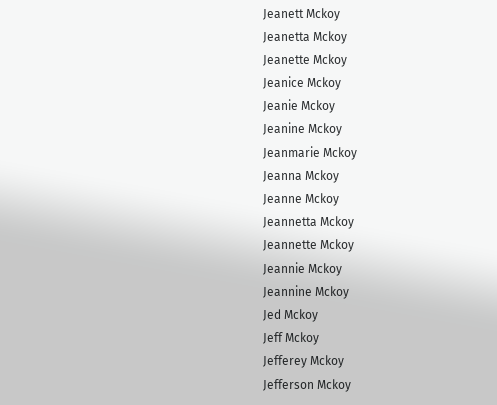Jeanett Mckoy
Jeanetta Mckoy
Jeanette Mckoy
Jeanice Mckoy
Jeanie Mckoy
Jeanine Mckoy
Jeanmarie Mckoy
Jeanna Mckoy
Jeanne Mckoy
Jeannetta Mckoy
Jeannette Mckoy
Jeannie Mckoy
Jeannine Mckoy
Jed Mckoy
Jeff Mckoy
Jefferey Mckoy
Jefferson Mckoy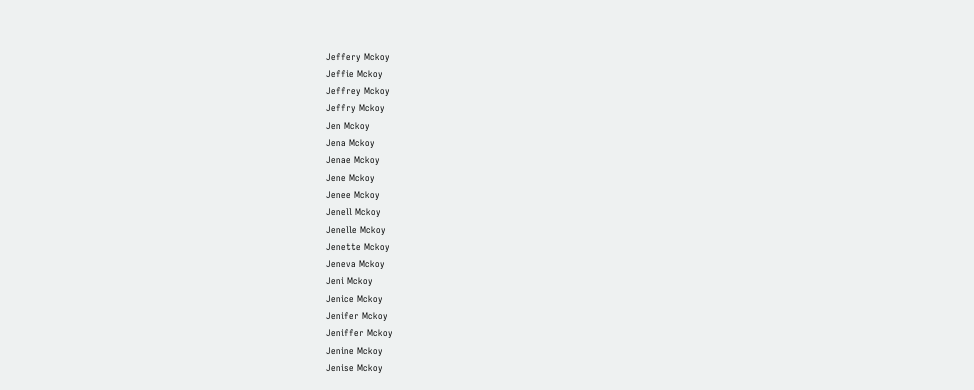Jeffery Mckoy
Jeffie Mckoy
Jeffrey Mckoy
Jeffry Mckoy
Jen Mckoy
Jena Mckoy
Jenae Mckoy
Jene Mckoy
Jenee Mckoy
Jenell Mckoy
Jenelle Mckoy
Jenette Mckoy
Jeneva Mckoy
Jeni Mckoy
Jenice Mckoy
Jenifer Mckoy
Jeniffer Mckoy
Jenine Mckoy
Jenise Mckoy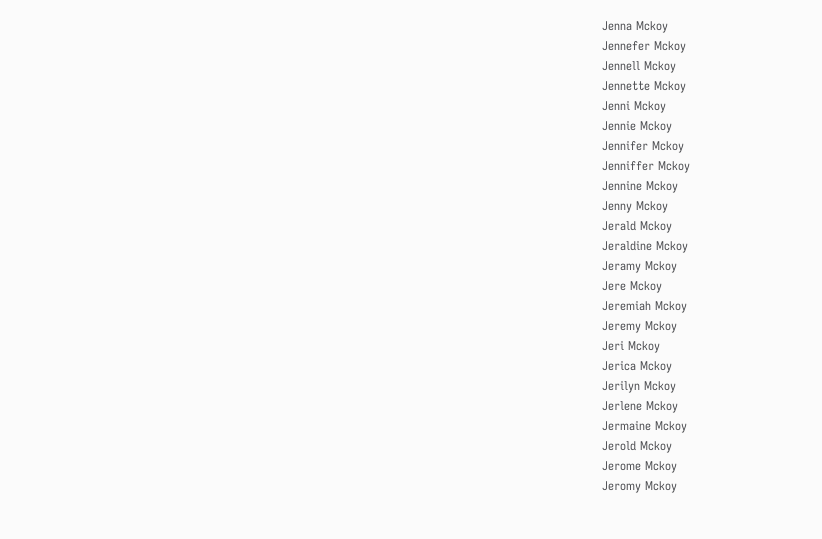Jenna Mckoy
Jennefer Mckoy
Jennell Mckoy
Jennette Mckoy
Jenni Mckoy
Jennie Mckoy
Jennifer Mckoy
Jenniffer Mckoy
Jennine Mckoy
Jenny Mckoy
Jerald Mckoy
Jeraldine Mckoy
Jeramy Mckoy
Jere Mckoy
Jeremiah Mckoy
Jeremy Mckoy
Jeri Mckoy
Jerica Mckoy
Jerilyn Mckoy
Jerlene Mckoy
Jermaine Mckoy
Jerold Mckoy
Jerome Mckoy
Jeromy Mckoy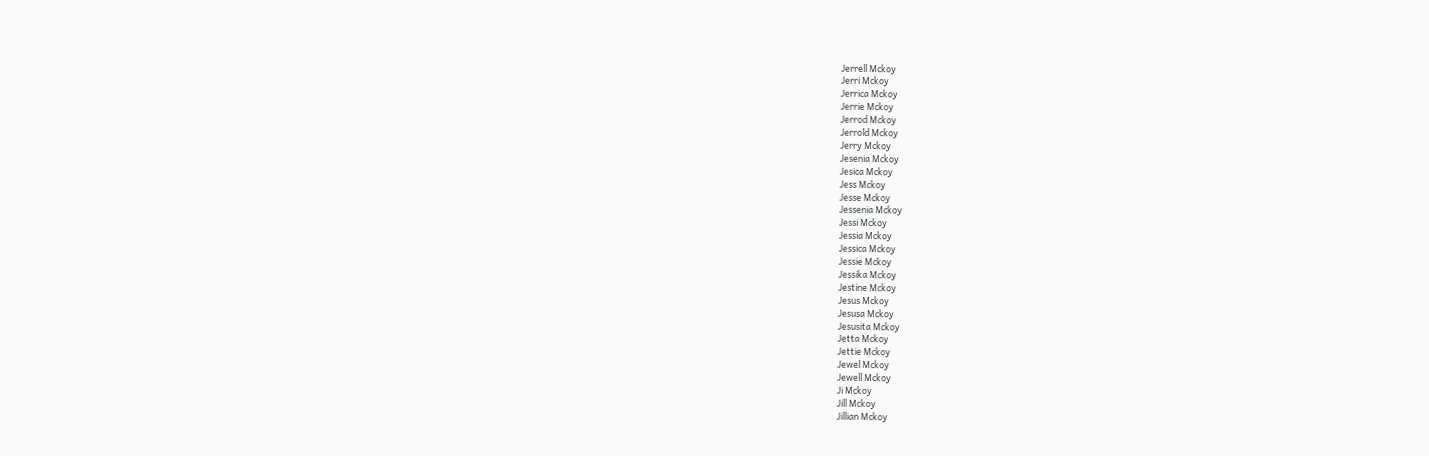Jerrell Mckoy
Jerri Mckoy
Jerrica Mckoy
Jerrie Mckoy
Jerrod Mckoy
Jerrold Mckoy
Jerry Mckoy
Jesenia Mckoy
Jesica Mckoy
Jess Mckoy
Jesse Mckoy
Jessenia Mckoy
Jessi Mckoy
Jessia Mckoy
Jessica Mckoy
Jessie Mckoy
Jessika Mckoy
Jestine Mckoy
Jesus Mckoy
Jesusa Mckoy
Jesusita Mckoy
Jetta Mckoy
Jettie Mckoy
Jewel Mckoy
Jewell Mckoy
Ji Mckoy
Jill Mckoy
Jillian Mckoy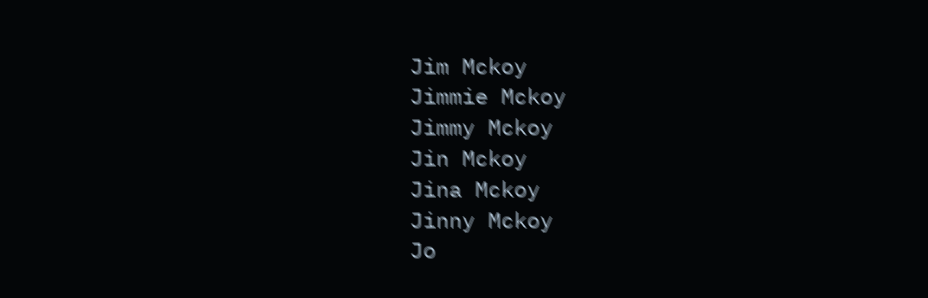Jim Mckoy
Jimmie Mckoy
Jimmy Mckoy
Jin Mckoy
Jina Mckoy
Jinny Mckoy
Jo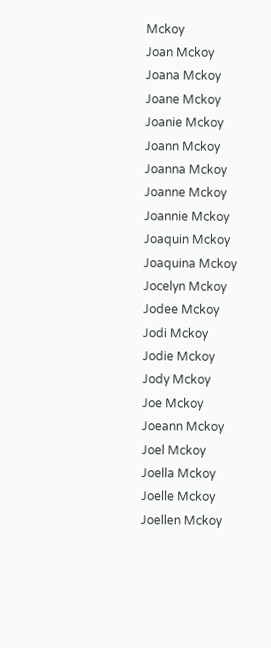Mckoy
Joan Mckoy
Joana Mckoy
Joane Mckoy
Joanie Mckoy
Joann Mckoy
Joanna Mckoy
Joanne Mckoy
Joannie Mckoy
Joaquin Mckoy
Joaquina Mckoy
Jocelyn Mckoy
Jodee Mckoy
Jodi Mckoy
Jodie Mckoy
Jody Mckoy
Joe Mckoy
Joeann Mckoy
Joel Mckoy
Joella Mckoy
Joelle Mckoy
Joellen Mckoy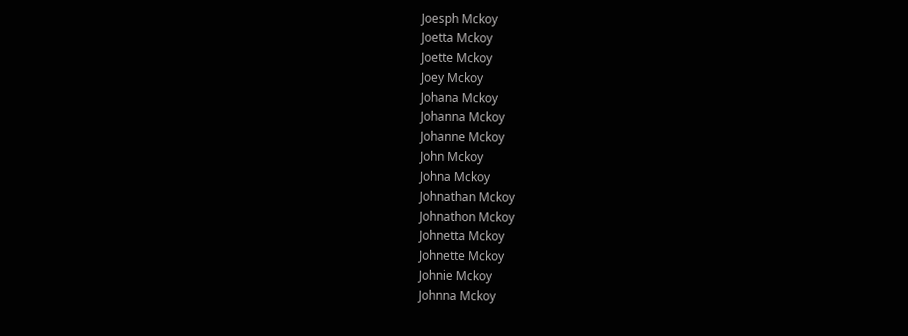Joesph Mckoy
Joetta Mckoy
Joette Mckoy
Joey Mckoy
Johana Mckoy
Johanna Mckoy
Johanne Mckoy
John Mckoy
Johna Mckoy
Johnathan Mckoy
Johnathon Mckoy
Johnetta Mckoy
Johnette Mckoy
Johnie Mckoy
Johnna Mckoy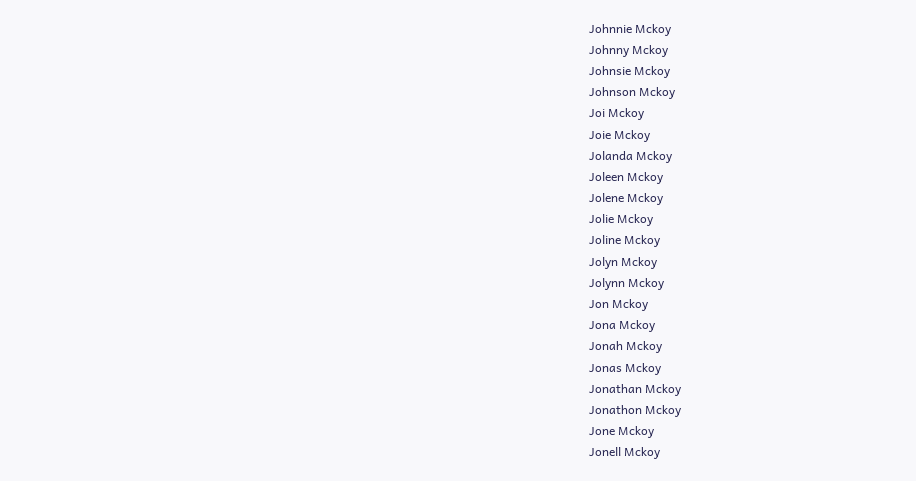Johnnie Mckoy
Johnny Mckoy
Johnsie Mckoy
Johnson Mckoy
Joi Mckoy
Joie Mckoy
Jolanda Mckoy
Joleen Mckoy
Jolene Mckoy
Jolie Mckoy
Joline Mckoy
Jolyn Mckoy
Jolynn Mckoy
Jon Mckoy
Jona Mckoy
Jonah Mckoy
Jonas Mckoy
Jonathan Mckoy
Jonathon Mckoy
Jone Mckoy
Jonell Mckoy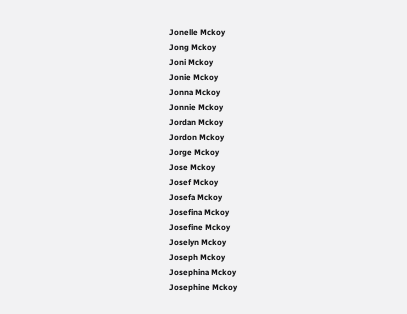Jonelle Mckoy
Jong Mckoy
Joni Mckoy
Jonie Mckoy
Jonna Mckoy
Jonnie Mckoy
Jordan Mckoy
Jordon Mckoy
Jorge Mckoy
Jose Mckoy
Josef Mckoy
Josefa Mckoy
Josefina Mckoy
Josefine Mckoy
Joselyn Mckoy
Joseph Mckoy
Josephina Mckoy
Josephine Mckoy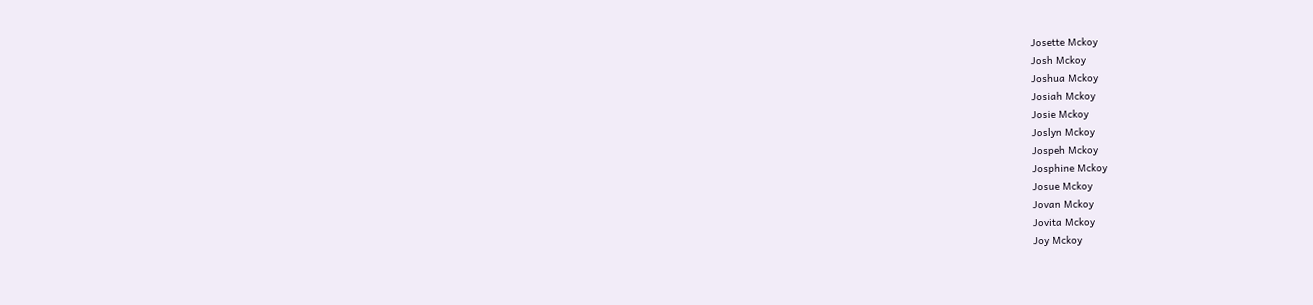Josette Mckoy
Josh Mckoy
Joshua Mckoy
Josiah Mckoy
Josie Mckoy
Joslyn Mckoy
Jospeh Mckoy
Josphine Mckoy
Josue Mckoy
Jovan Mckoy
Jovita Mckoy
Joy Mckoy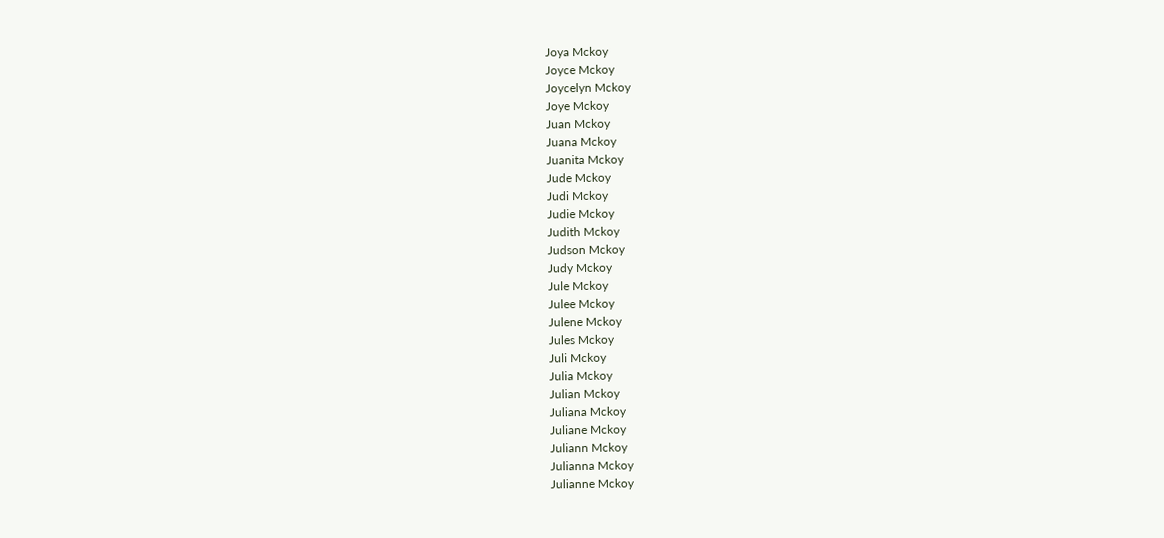Joya Mckoy
Joyce Mckoy
Joycelyn Mckoy
Joye Mckoy
Juan Mckoy
Juana Mckoy
Juanita Mckoy
Jude Mckoy
Judi Mckoy
Judie Mckoy
Judith Mckoy
Judson Mckoy
Judy Mckoy
Jule Mckoy
Julee Mckoy
Julene Mckoy
Jules Mckoy
Juli Mckoy
Julia Mckoy
Julian Mckoy
Juliana Mckoy
Juliane Mckoy
Juliann Mckoy
Julianna Mckoy
Julianne Mckoy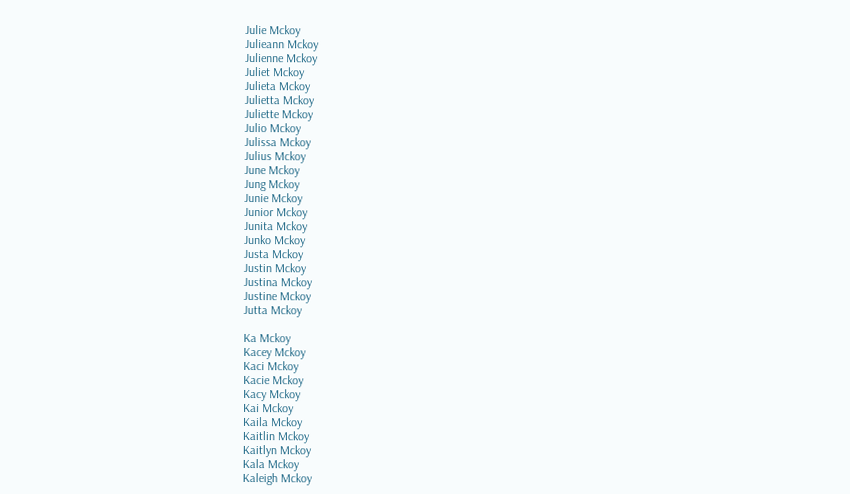Julie Mckoy
Julieann Mckoy
Julienne Mckoy
Juliet Mckoy
Julieta Mckoy
Julietta Mckoy
Juliette Mckoy
Julio Mckoy
Julissa Mckoy
Julius Mckoy
June Mckoy
Jung Mckoy
Junie Mckoy
Junior Mckoy
Junita Mckoy
Junko Mckoy
Justa Mckoy
Justin Mckoy
Justina Mckoy
Justine Mckoy
Jutta Mckoy

Ka Mckoy
Kacey Mckoy
Kaci Mckoy
Kacie Mckoy
Kacy Mckoy
Kai Mckoy
Kaila Mckoy
Kaitlin Mckoy
Kaitlyn Mckoy
Kala Mckoy
Kaleigh Mckoy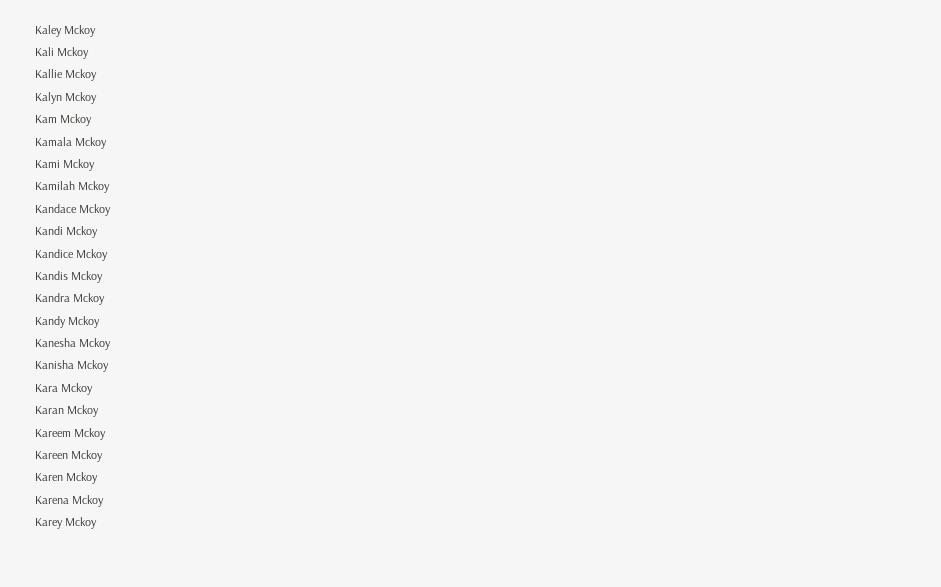Kaley Mckoy
Kali Mckoy
Kallie Mckoy
Kalyn Mckoy
Kam Mckoy
Kamala Mckoy
Kami Mckoy
Kamilah Mckoy
Kandace Mckoy
Kandi Mckoy
Kandice Mckoy
Kandis Mckoy
Kandra Mckoy
Kandy Mckoy
Kanesha Mckoy
Kanisha Mckoy
Kara Mckoy
Karan Mckoy
Kareem Mckoy
Kareen Mckoy
Karen Mckoy
Karena Mckoy
Karey Mckoy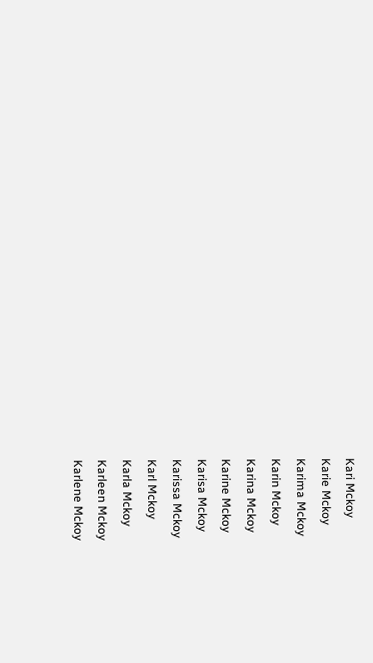Kari Mckoy
Karie Mckoy
Karima Mckoy
Karin Mckoy
Karina Mckoy
Karine Mckoy
Karisa Mckoy
Karissa Mckoy
Karl Mckoy
Karla Mckoy
Karleen Mckoy
Karlene Mckoy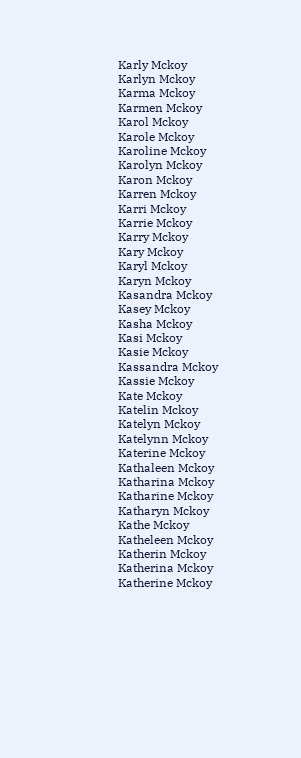Karly Mckoy
Karlyn Mckoy
Karma Mckoy
Karmen Mckoy
Karol Mckoy
Karole Mckoy
Karoline Mckoy
Karolyn Mckoy
Karon Mckoy
Karren Mckoy
Karri Mckoy
Karrie Mckoy
Karry Mckoy
Kary Mckoy
Karyl Mckoy
Karyn Mckoy
Kasandra Mckoy
Kasey Mckoy
Kasha Mckoy
Kasi Mckoy
Kasie Mckoy
Kassandra Mckoy
Kassie Mckoy
Kate Mckoy
Katelin Mckoy
Katelyn Mckoy
Katelynn Mckoy
Katerine Mckoy
Kathaleen Mckoy
Katharina Mckoy
Katharine Mckoy
Katharyn Mckoy
Kathe Mckoy
Katheleen Mckoy
Katherin Mckoy
Katherina Mckoy
Katherine Mckoy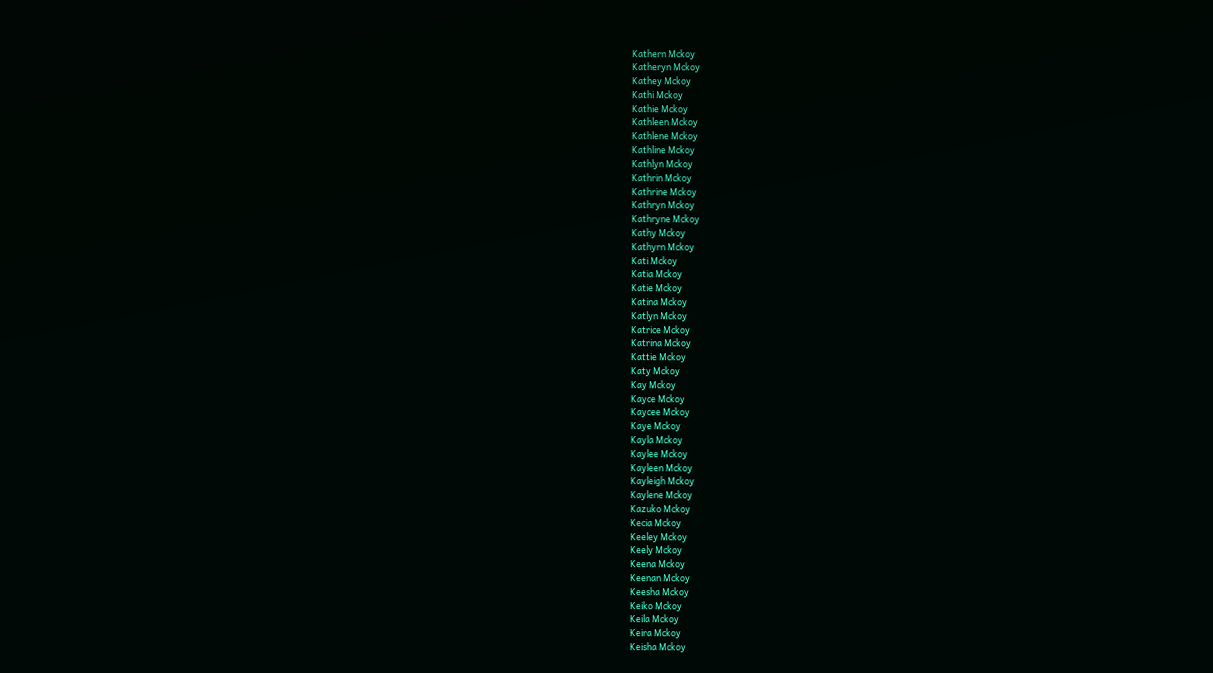Kathern Mckoy
Katheryn Mckoy
Kathey Mckoy
Kathi Mckoy
Kathie Mckoy
Kathleen Mckoy
Kathlene Mckoy
Kathline Mckoy
Kathlyn Mckoy
Kathrin Mckoy
Kathrine Mckoy
Kathryn Mckoy
Kathryne Mckoy
Kathy Mckoy
Kathyrn Mckoy
Kati Mckoy
Katia Mckoy
Katie Mckoy
Katina Mckoy
Katlyn Mckoy
Katrice Mckoy
Katrina Mckoy
Kattie Mckoy
Katy Mckoy
Kay Mckoy
Kayce Mckoy
Kaycee Mckoy
Kaye Mckoy
Kayla Mckoy
Kaylee Mckoy
Kayleen Mckoy
Kayleigh Mckoy
Kaylene Mckoy
Kazuko Mckoy
Kecia Mckoy
Keeley Mckoy
Keely Mckoy
Keena Mckoy
Keenan Mckoy
Keesha Mckoy
Keiko Mckoy
Keila Mckoy
Keira Mckoy
Keisha Mckoy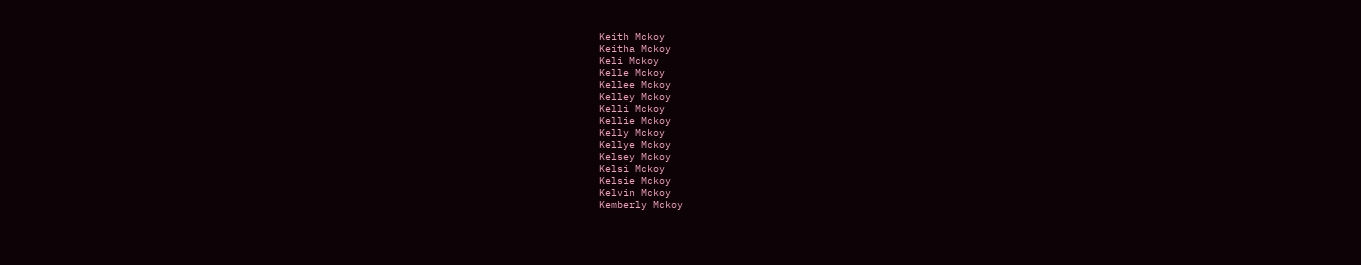Keith Mckoy
Keitha Mckoy
Keli Mckoy
Kelle Mckoy
Kellee Mckoy
Kelley Mckoy
Kelli Mckoy
Kellie Mckoy
Kelly Mckoy
Kellye Mckoy
Kelsey Mckoy
Kelsi Mckoy
Kelsie Mckoy
Kelvin Mckoy
Kemberly Mckoy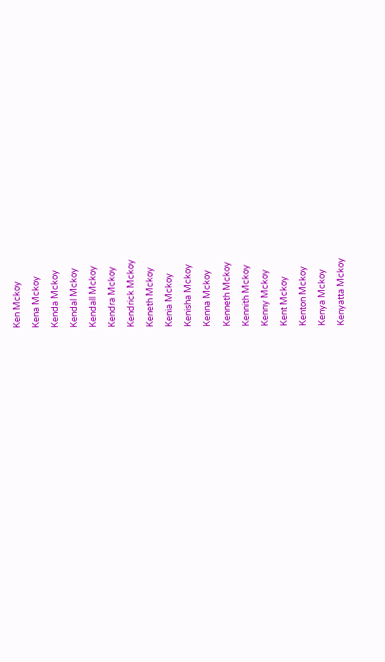Ken Mckoy
Kena Mckoy
Kenda Mckoy
Kendal Mckoy
Kendall Mckoy
Kendra Mckoy
Kendrick Mckoy
Keneth Mckoy
Kenia Mckoy
Kenisha Mckoy
Kenna Mckoy
Kenneth Mckoy
Kennith Mckoy
Kenny Mckoy
Kent Mckoy
Kenton Mckoy
Kenya Mckoy
Kenyatta Mckoy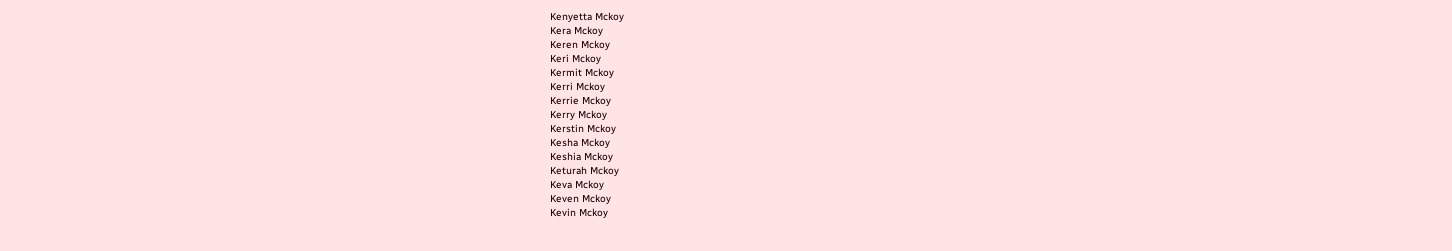Kenyetta Mckoy
Kera Mckoy
Keren Mckoy
Keri Mckoy
Kermit Mckoy
Kerri Mckoy
Kerrie Mckoy
Kerry Mckoy
Kerstin Mckoy
Kesha Mckoy
Keshia Mckoy
Keturah Mckoy
Keva Mckoy
Keven Mckoy
Kevin Mckoy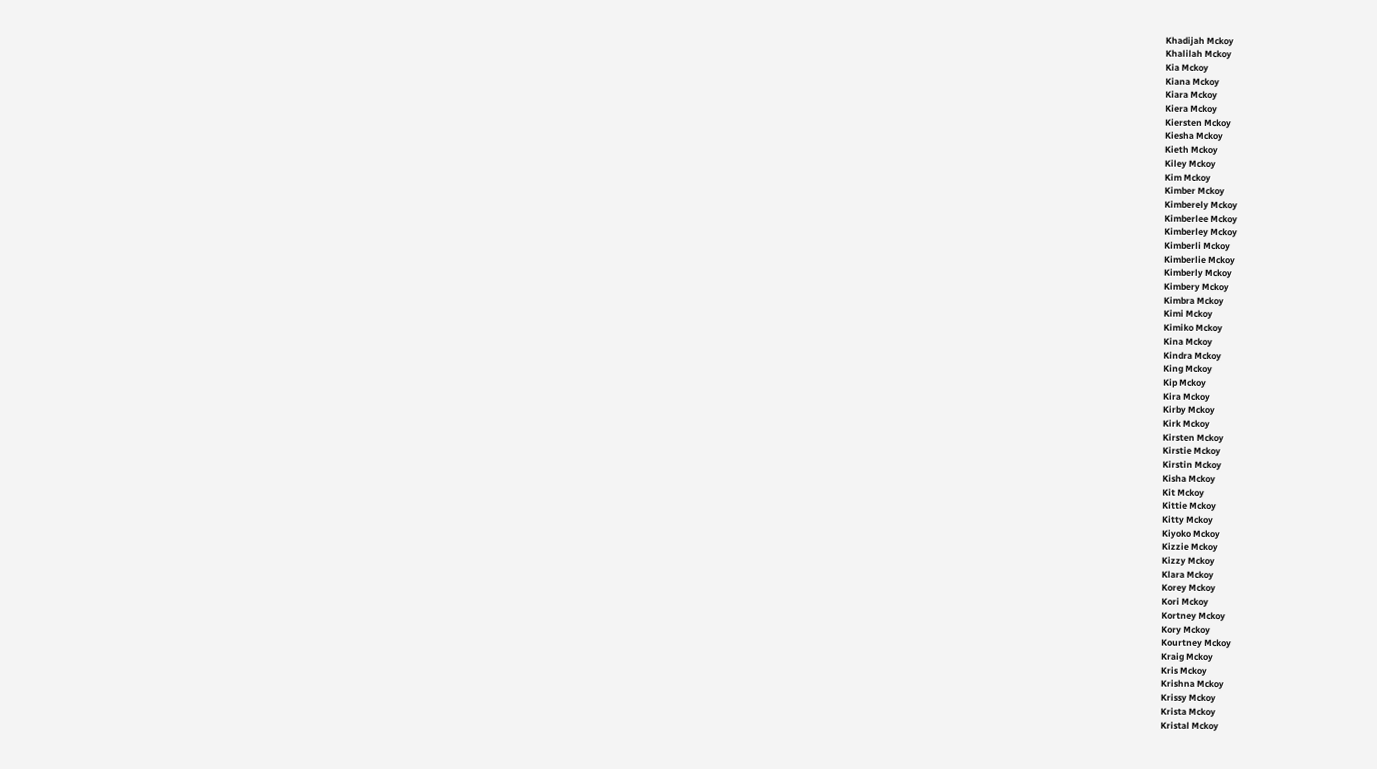Khadijah Mckoy
Khalilah Mckoy
Kia Mckoy
Kiana Mckoy
Kiara Mckoy
Kiera Mckoy
Kiersten Mckoy
Kiesha Mckoy
Kieth Mckoy
Kiley Mckoy
Kim Mckoy
Kimber Mckoy
Kimberely Mckoy
Kimberlee Mckoy
Kimberley Mckoy
Kimberli Mckoy
Kimberlie Mckoy
Kimberly Mckoy
Kimbery Mckoy
Kimbra Mckoy
Kimi Mckoy
Kimiko Mckoy
Kina Mckoy
Kindra Mckoy
King Mckoy
Kip Mckoy
Kira Mckoy
Kirby Mckoy
Kirk Mckoy
Kirsten Mckoy
Kirstie Mckoy
Kirstin Mckoy
Kisha Mckoy
Kit Mckoy
Kittie Mckoy
Kitty Mckoy
Kiyoko Mckoy
Kizzie Mckoy
Kizzy Mckoy
Klara Mckoy
Korey Mckoy
Kori Mckoy
Kortney Mckoy
Kory Mckoy
Kourtney Mckoy
Kraig Mckoy
Kris Mckoy
Krishna Mckoy
Krissy Mckoy
Krista Mckoy
Kristal Mckoy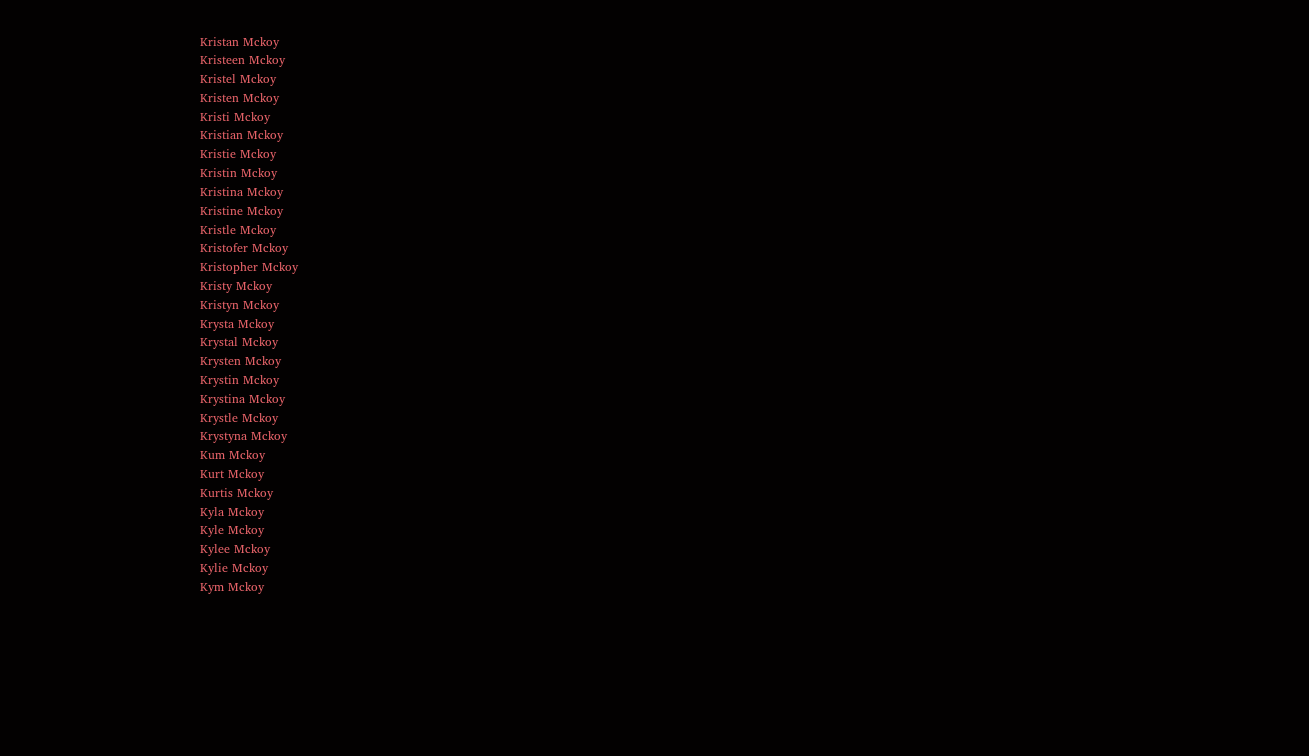Kristan Mckoy
Kristeen Mckoy
Kristel Mckoy
Kristen Mckoy
Kristi Mckoy
Kristian Mckoy
Kristie Mckoy
Kristin Mckoy
Kristina Mckoy
Kristine Mckoy
Kristle Mckoy
Kristofer Mckoy
Kristopher Mckoy
Kristy Mckoy
Kristyn Mckoy
Krysta Mckoy
Krystal Mckoy
Krysten Mckoy
Krystin Mckoy
Krystina Mckoy
Krystle Mckoy
Krystyna Mckoy
Kum Mckoy
Kurt Mckoy
Kurtis Mckoy
Kyla Mckoy
Kyle Mckoy
Kylee Mckoy
Kylie Mckoy
Kym Mckoy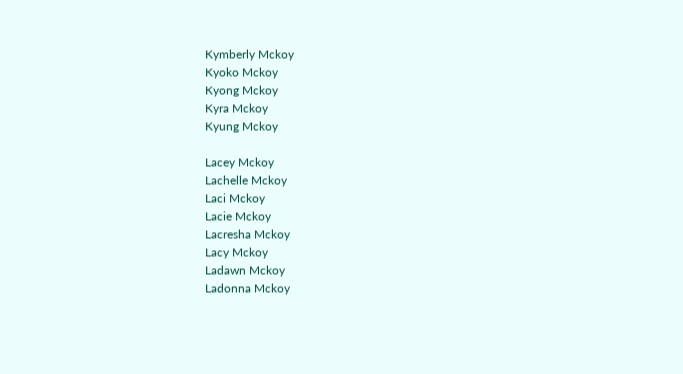Kymberly Mckoy
Kyoko Mckoy
Kyong Mckoy
Kyra Mckoy
Kyung Mckoy

Lacey Mckoy
Lachelle Mckoy
Laci Mckoy
Lacie Mckoy
Lacresha Mckoy
Lacy Mckoy
Ladawn Mckoy
Ladonna Mckoy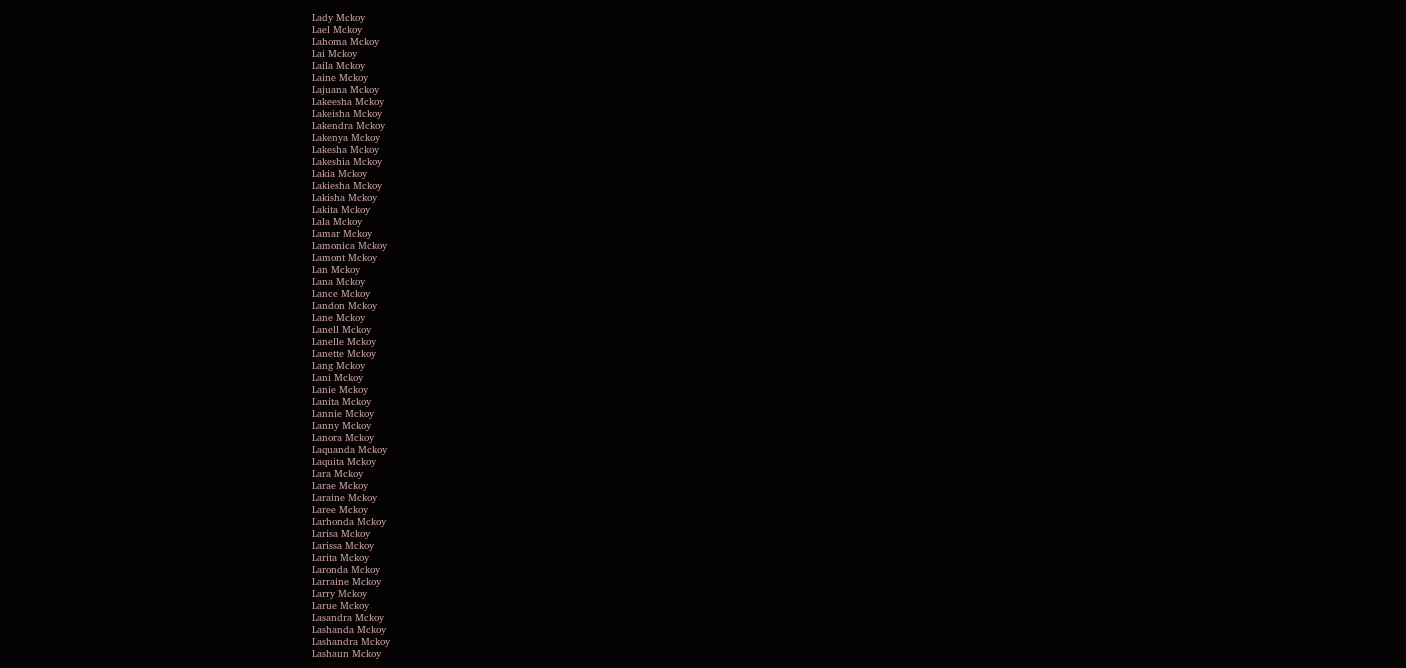Lady Mckoy
Lael Mckoy
Lahoma Mckoy
Lai Mckoy
Laila Mckoy
Laine Mckoy
Lajuana Mckoy
Lakeesha Mckoy
Lakeisha Mckoy
Lakendra Mckoy
Lakenya Mckoy
Lakesha Mckoy
Lakeshia Mckoy
Lakia Mckoy
Lakiesha Mckoy
Lakisha Mckoy
Lakita Mckoy
Lala Mckoy
Lamar Mckoy
Lamonica Mckoy
Lamont Mckoy
Lan Mckoy
Lana Mckoy
Lance Mckoy
Landon Mckoy
Lane Mckoy
Lanell Mckoy
Lanelle Mckoy
Lanette Mckoy
Lang Mckoy
Lani Mckoy
Lanie Mckoy
Lanita Mckoy
Lannie Mckoy
Lanny Mckoy
Lanora Mckoy
Laquanda Mckoy
Laquita Mckoy
Lara Mckoy
Larae Mckoy
Laraine Mckoy
Laree Mckoy
Larhonda Mckoy
Larisa Mckoy
Larissa Mckoy
Larita Mckoy
Laronda Mckoy
Larraine Mckoy
Larry Mckoy
Larue Mckoy
Lasandra Mckoy
Lashanda Mckoy
Lashandra Mckoy
Lashaun Mckoy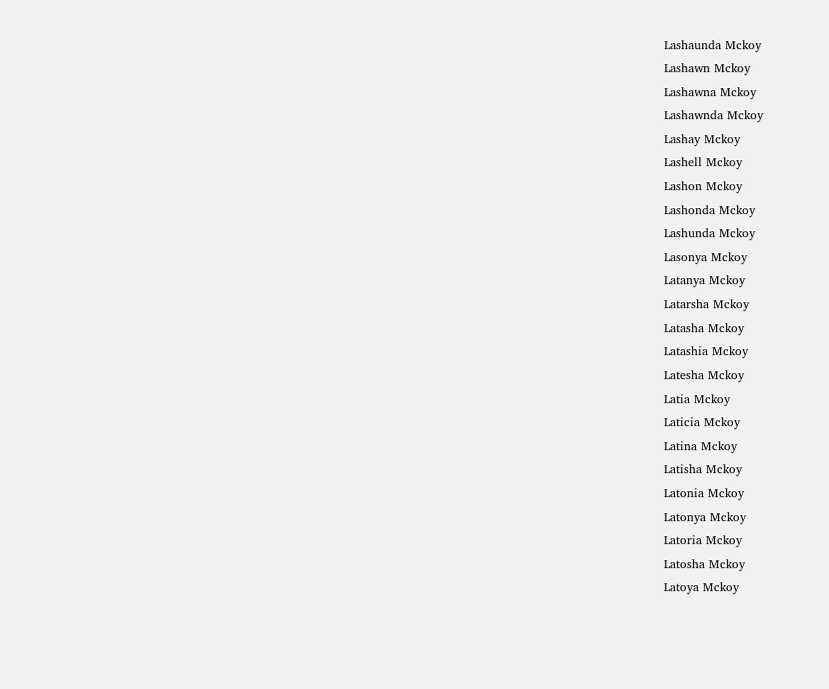Lashaunda Mckoy
Lashawn Mckoy
Lashawna Mckoy
Lashawnda Mckoy
Lashay Mckoy
Lashell Mckoy
Lashon Mckoy
Lashonda Mckoy
Lashunda Mckoy
Lasonya Mckoy
Latanya Mckoy
Latarsha Mckoy
Latasha Mckoy
Latashia Mckoy
Latesha Mckoy
Latia Mckoy
Laticia Mckoy
Latina Mckoy
Latisha Mckoy
Latonia Mckoy
Latonya Mckoy
Latoria Mckoy
Latosha Mckoy
Latoya Mckoy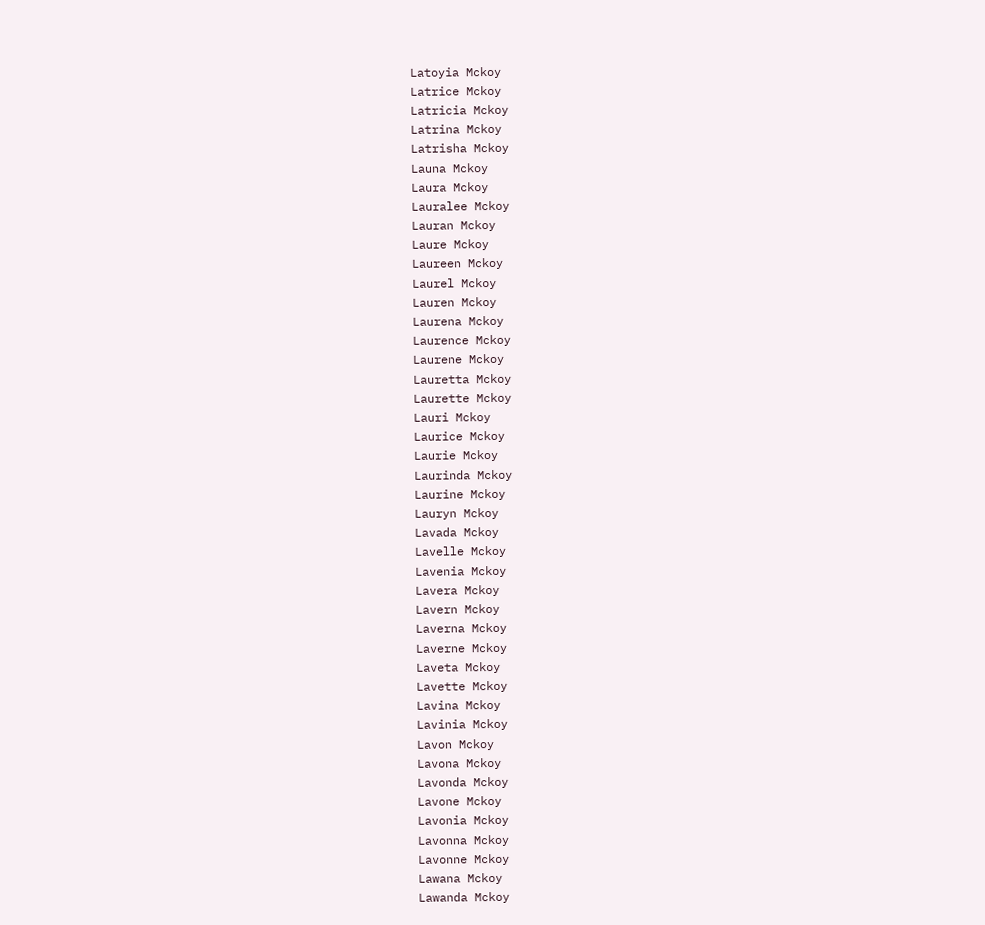Latoyia Mckoy
Latrice Mckoy
Latricia Mckoy
Latrina Mckoy
Latrisha Mckoy
Launa Mckoy
Laura Mckoy
Lauralee Mckoy
Lauran Mckoy
Laure Mckoy
Laureen Mckoy
Laurel Mckoy
Lauren Mckoy
Laurena Mckoy
Laurence Mckoy
Laurene Mckoy
Lauretta Mckoy
Laurette Mckoy
Lauri Mckoy
Laurice Mckoy
Laurie Mckoy
Laurinda Mckoy
Laurine Mckoy
Lauryn Mckoy
Lavada Mckoy
Lavelle Mckoy
Lavenia Mckoy
Lavera Mckoy
Lavern Mckoy
Laverna Mckoy
Laverne Mckoy
Laveta Mckoy
Lavette Mckoy
Lavina Mckoy
Lavinia Mckoy
Lavon Mckoy
Lavona Mckoy
Lavonda Mckoy
Lavone Mckoy
Lavonia Mckoy
Lavonna Mckoy
Lavonne Mckoy
Lawana Mckoy
Lawanda Mckoy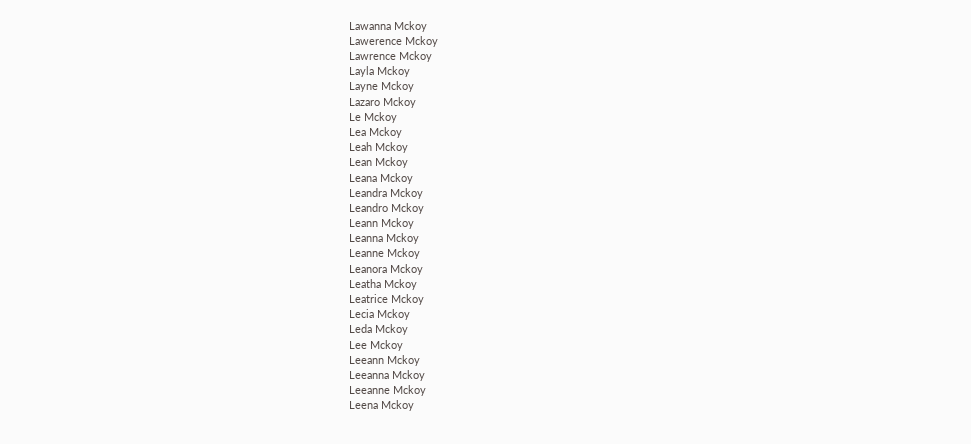Lawanna Mckoy
Lawerence Mckoy
Lawrence Mckoy
Layla Mckoy
Layne Mckoy
Lazaro Mckoy
Le Mckoy
Lea Mckoy
Leah Mckoy
Lean Mckoy
Leana Mckoy
Leandra Mckoy
Leandro Mckoy
Leann Mckoy
Leanna Mckoy
Leanne Mckoy
Leanora Mckoy
Leatha Mckoy
Leatrice Mckoy
Lecia Mckoy
Leda Mckoy
Lee Mckoy
Leeann Mckoy
Leeanna Mckoy
Leeanne Mckoy
Leena Mckoy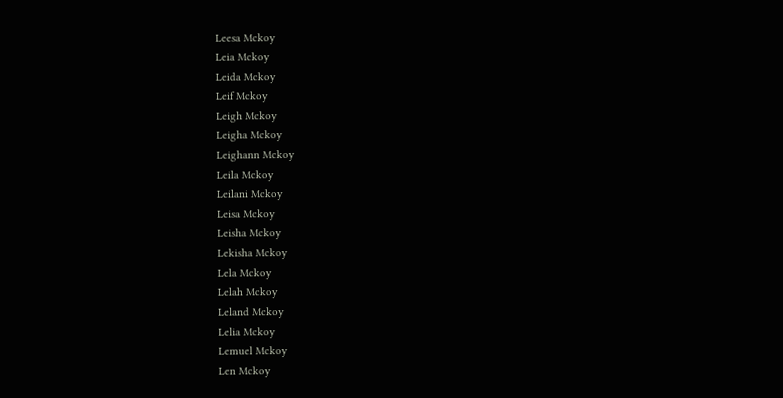Leesa Mckoy
Leia Mckoy
Leida Mckoy
Leif Mckoy
Leigh Mckoy
Leigha Mckoy
Leighann Mckoy
Leila Mckoy
Leilani Mckoy
Leisa Mckoy
Leisha Mckoy
Lekisha Mckoy
Lela Mckoy
Lelah Mckoy
Leland Mckoy
Lelia Mckoy
Lemuel Mckoy
Len Mckoy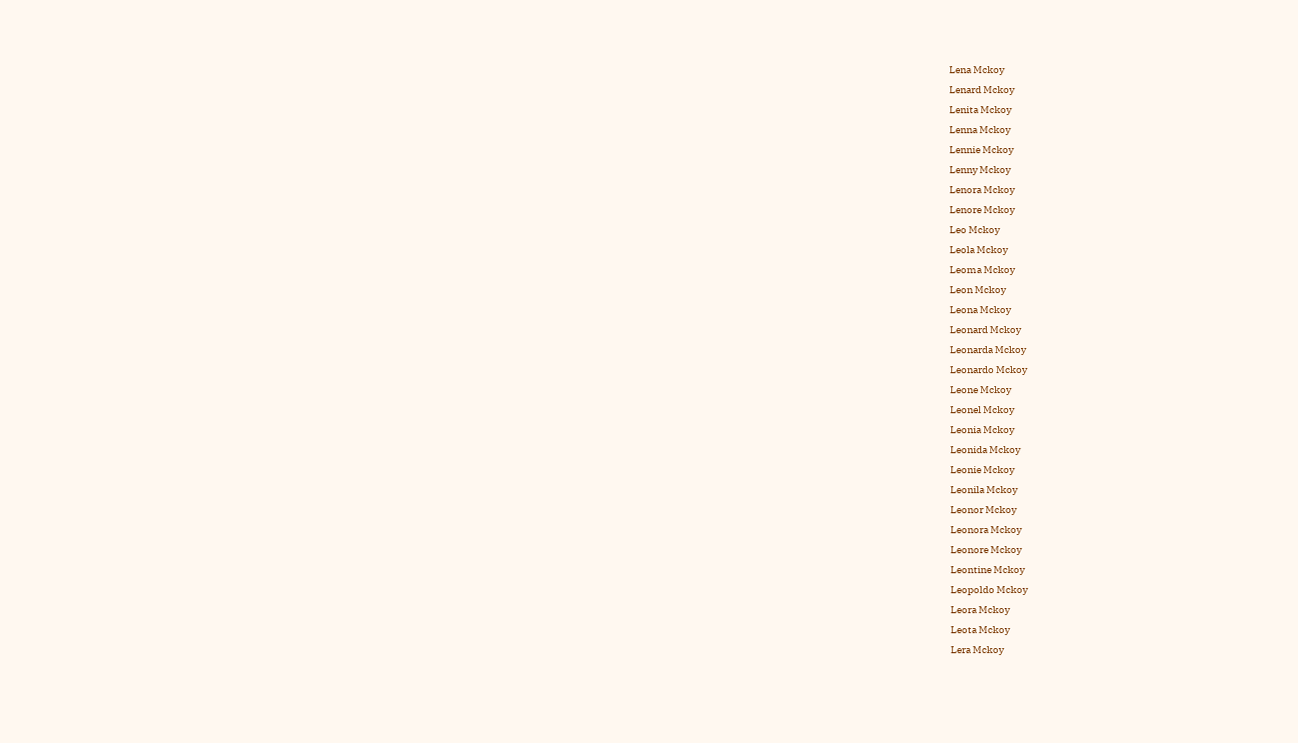Lena Mckoy
Lenard Mckoy
Lenita Mckoy
Lenna Mckoy
Lennie Mckoy
Lenny Mckoy
Lenora Mckoy
Lenore Mckoy
Leo Mckoy
Leola Mckoy
Leoma Mckoy
Leon Mckoy
Leona Mckoy
Leonard Mckoy
Leonarda Mckoy
Leonardo Mckoy
Leone Mckoy
Leonel Mckoy
Leonia Mckoy
Leonida Mckoy
Leonie Mckoy
Leonila Mckoy
Leonor Mckoy
Leonora Mckoy
Leonore Mckoy
Leontine Mckoy
Leopoldo Mckoy
Leora Mckoy
Leota Mckoy
Lera Mckoy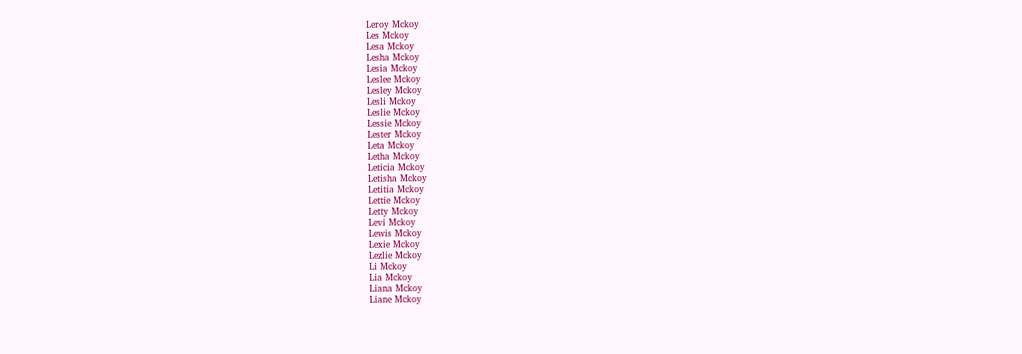Leroy Mckoy
Les Mckoy
Lesa Mckoy
Lesha Mckoy
Lesia Mckoy
Leslee Mckoy
Lesley Mckoy
Lesli Mckoy
Leslie Mckoy
Lessie Mckoy
Lester Mckoy
Leta Mckoy
Letha Mckoy
Leticia Mckoy
Letisha Mckoy
Letitia Mckoy
Lettie Mckoy
Letty Mckoy
Levi Mckoy
Lewis Mckoy
Lexie Mckoy
Lezlie Mckoy
Li Mckoy
Lia Mckoy
Liana Mckoy
Liane Mckoy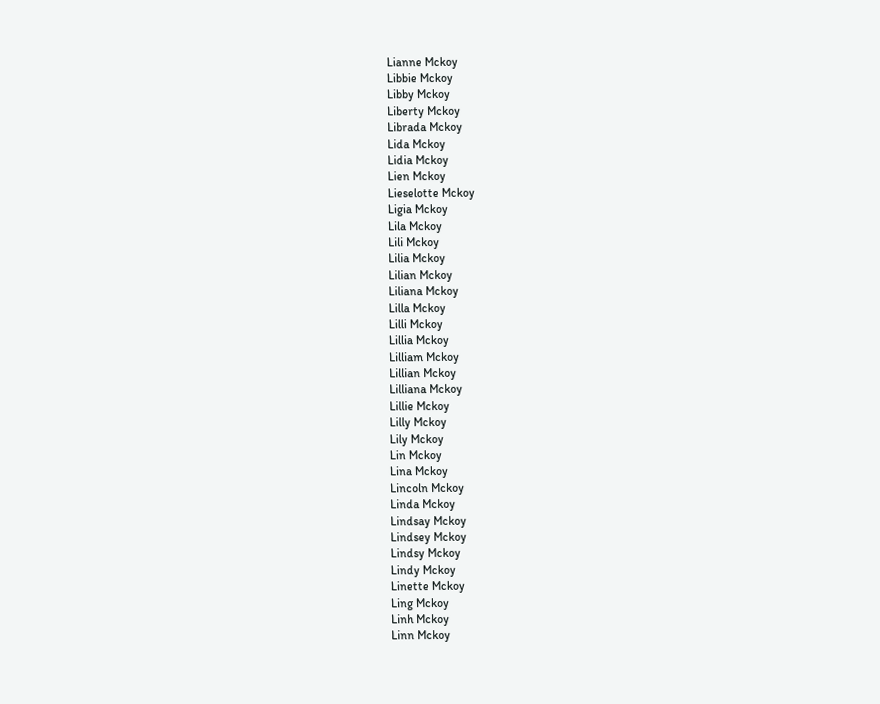Lianne Mckoy
Libbie Mckoy
Libby Mckoy
Liberty Mckoy
Librada Mckoy
Lida Mckoy
Lidia Mckoy
Lien Mckoy
Lieselotte Mckoy
Ligia Mckoy
Lila Mckoy
Lili Mckoy
Lilia Mckoy
Lilian Mckoy
Liliana Mckoy
Lilla Mckoy
Lilli Mckoy
Lillia Mckoy
Lilliam Mckoy
Lillian Mckoy
Lilliana Mckoy
Lillie Mckoy
Lilly Mckoy
Lily Mckoy
Lin Mckoy
Lina Mckoy
Lincoln Mckoy
Linda Mckoy
Lindsay Mckoy
Lindsey Mckoy
Lindsy Mckoy
Lindy Mckoy
Linette Mckoy
Ling Mckoy
Linh Mckoy
Linn Mckoy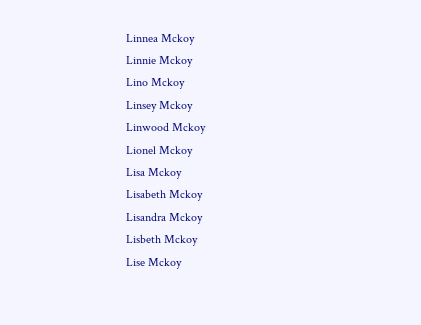Linnea Mckoy
Linnie Mckoy
Lino Mckoy
Linsey Mckoy
Linwood Mckoy
Lionel Mckoy
Lisa Mckoy
Lisabeth Mckoy
Lisandra Mckoy
Lisbeth Mckoy
Lise Mckoy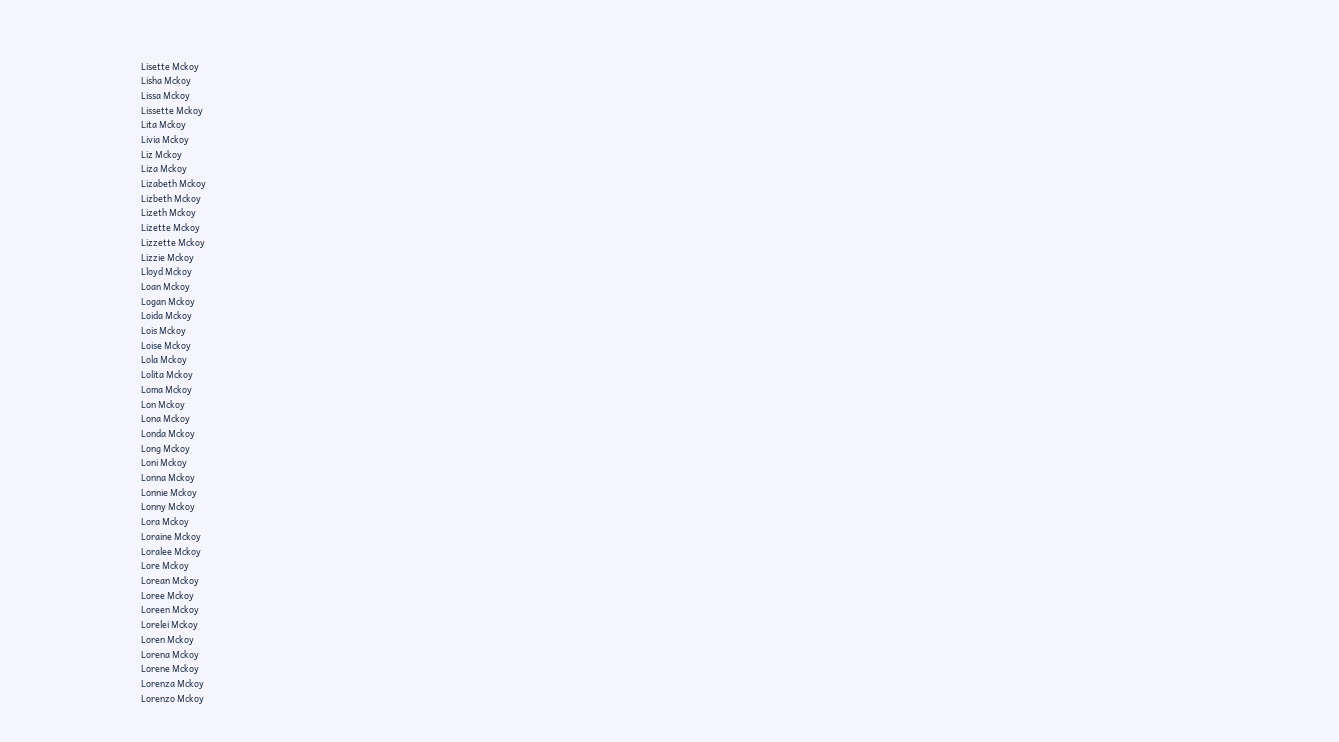Lisette Mckoy
Lisha Mckoy
Lissa Mckoy
Lissette Mckoy
Lita Mckoy
Livia Mckoy
Liz Mckoy
Liza Mckoy
Lizabeth Mckoy
Lizbeth Mckoy
Lizeth Mckoy
Lizette Mckoy
Lizzette Mckoy
Lizzie Mckoy
Lloyd Mckoy
Loan Mckoy
Logan Mckoy
Loida Mckoy
Lois Mckoy
Loise Mckoy
Lola Mckoy
Lolita Mckoy
Loma Mckoy
Lon Mckoy
Lona Mckoy
Londa Mckoy
Long Mckoy
Loni Mckoy
Lonna Mckoy
Lonnie Mckoy
Lonny Mckoy
Lora Mckoy
Loraine Mckoy
Loralee Mckoy
Lore Mckoy
Lorean Mckoy
Loree Mckoy
Loreen Mckoy
Lorelei Mckoy
Loren Mckoy
Lorena Mckoy
Lorene Mckoy
Lorenza Mckoy
Lorenzo Mckoy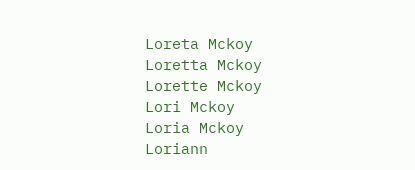Loreta Mckoy
Loretta Mckoy
Lorette Mckoy
Lori Mckoy
Loria Mckoy
Loriann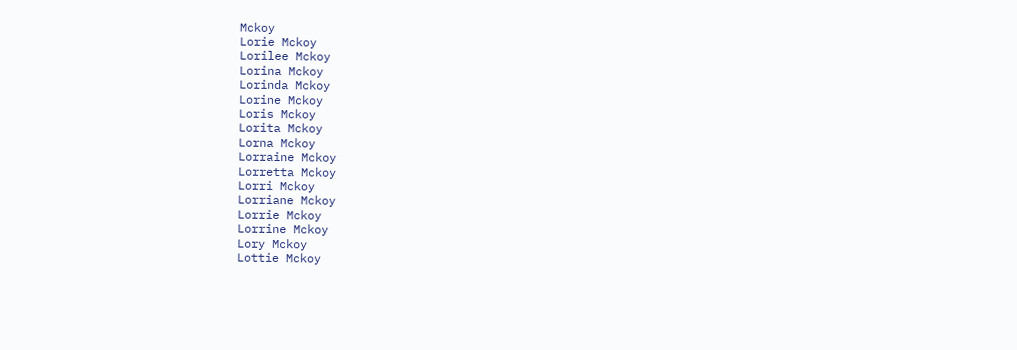Mckoy
Lorie Mckoy
Lorilee Mckoy
Lorina Mckoy
Lorinda Mckoy
Lorine Mckoy
Loris Mckoy
Lorita Mckoy
Lorna Mckoy
Lorraine Mckoy
Lorretta Mckoy
Lorri Mckoy
Lorriane Mckoy
Lorrie Mckoy
Lorrine Mckoy
Lory Mckoy
Lottie Mckoy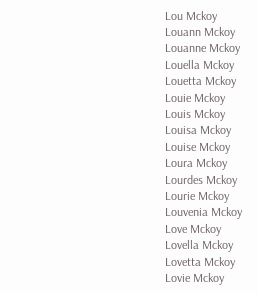Lou Mckoy
Louann Mckoy
Louanne Mckoy
Louella Mckoy
Louetta Mckoy
Louie Mckoy
Louis Mckoy
Louisa Mckoy
Louise Mckoy
Loura Mckoy
Lourdes Mckoy
Lourie Mckoy
Louvenia Mckoy
Love Mckoy
Lovella Mckoy
Lovetta Mckoy
Lovie Mckoy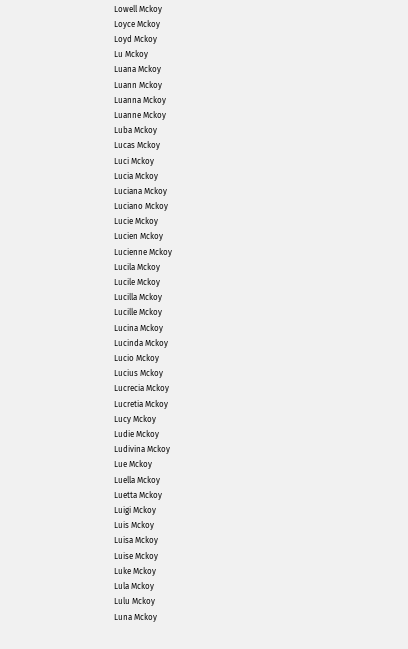Lowell Mckoy
Loyce Mckoy
Loyd Mckoy
Lu Mckoy
Luana Mckoy
Luann Mckoy
Luanna Mckoy
Luanne Mckoy
Luba Mckoy
Lucas Mckoy
Luci Mckoy
Lucia Mckoy
Luciana Mckoy
Luciano Mckoy
Lucie Mckoy
Lucien Mckoy
Lucienne Mckoy
Lucila Mckoy
Lucile Mckoy
Lucilla Mckoy
Lucille Mckoy
Lucina Mckoy
Lucinda Mckoy
Lucio Mckoy
Lucius Mckoy
Lucrecia Mckoy
Lucretia Mckoy
Lucy Mckoy
Ludie Mckoy
Ludivina Mckoy
Lue Mckoy
Luella Mckoy
Luetta Mckoy
Luigi Mckoy
Luis Mckoy
Luisa Mckoy
Luise Mckoy
Luke Mckoy
Lula Mckoy
Lulu Mckoy
Luna Mckoy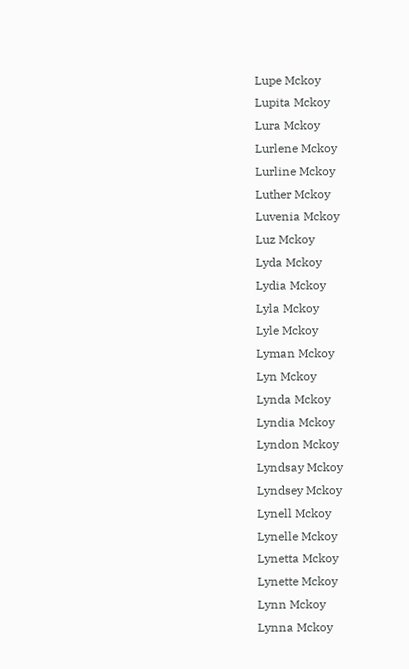Lupe Mckoy
Lupita Mckoy
Lura Mckoy
Lurlene Mckoy
Lurline Mckoy
Luther Mckoy
Luvenia Mckoy
Luz Mckoy
Lyda Mckoy
Lydia Mckoy
Lyla Mckoy
Lyle Mckoy
Lyman Mckoy
Lyn Mckoy
Lynda Mckoy
Lyndia Mckoy
Lyndon Mckoy
Lyndsay Mckoy
Lyndsey Mckoy
Lynell Mckoy
Lynelle Mckoy
Lynetta Mckoy
Lynette Mckoy
Lynn Mckoy
Lynna Mckoy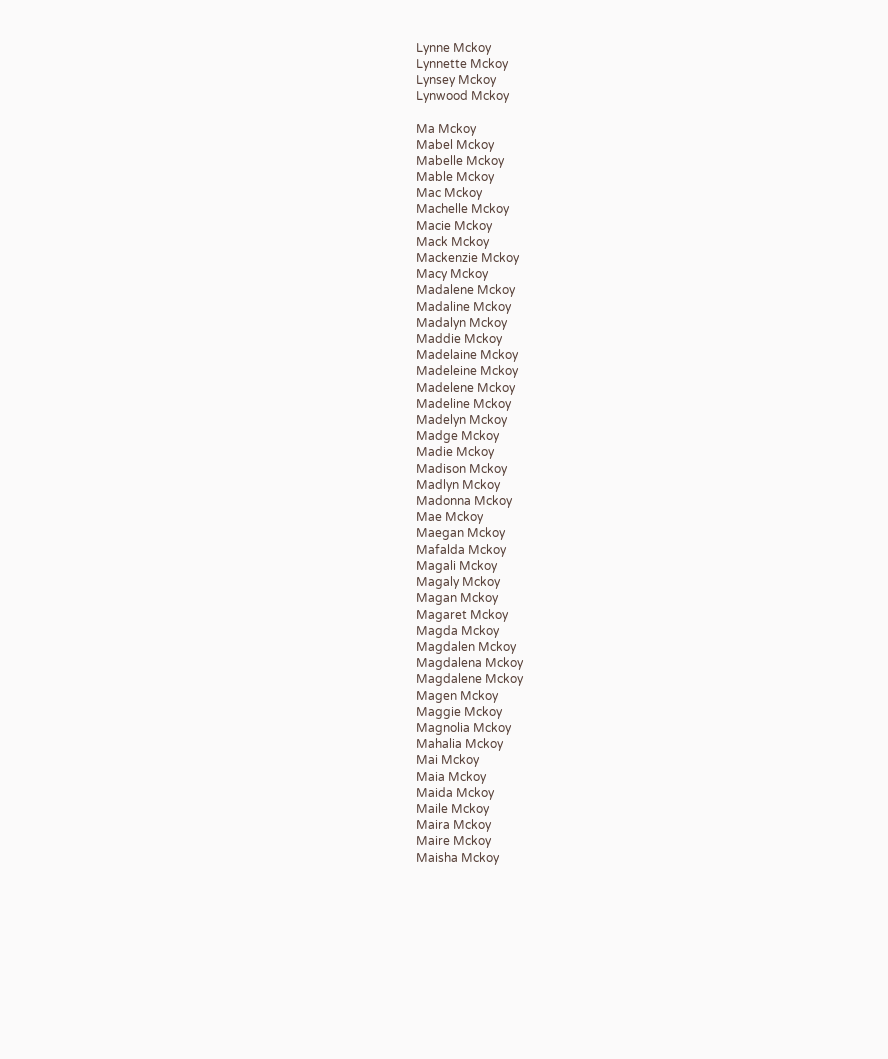Lynne Mckoy
Lynnette Mckoy
Lynsey Mckoy
Lynwood Mckoy

Ma Mckoy
Mabel Mckoy
Mabelle Mckoy
Mable Mckoy
Mac Mckoy
Machelle Mckoy
Macie Mckoy
Mack Mckoy
Mackenzie Mckoy
Macy Mckoy
Madalene Mckoy
Madaline Mckoy
Madalyn Mckoy
Maddie Mckoy
Madelaine Mckoy
Madeleine Mckoy
Madelene Mckoy
Madeline Mckoy
Madelyn Mckoy
Madge Mckoy
Madie Mckoy
Madison Mckoy
Madlyn Mckoy
Madonna Mckoy
Mae Mckoy
Maegan Mckoy
Mafalda Mckoy
Magali Mckoy
Magaly Mckoy
Magan Mckoy
Magaret Mckoy
Magda Mckoy
Magdalen Mckoy
Magdalena Mckoy
Magdalene Mckoy
Magen Mckoy
Maggie Mckoy
Magnolia Mckoy
Mahalia Mckoy
Mai Mckoy
Maia Mckoy
Maida Mckoy
Maile Mckoy
Maira Mckoy
Maire Mckoy
Maisha Mckoy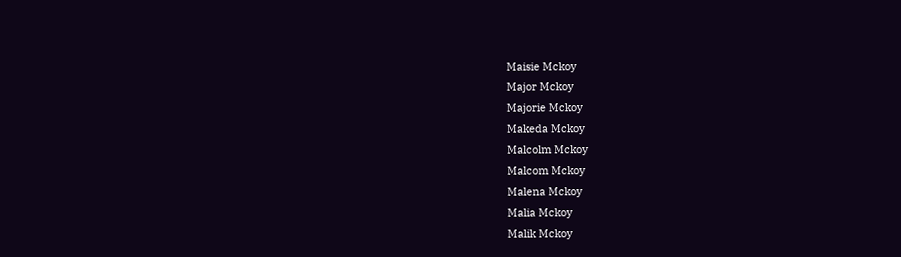Maisie Mckoy
Major Mckoy
Majorie Mckoy
Makeda Mckoy
Malcolm Mckoy
Malcom Mckoy
Malena Mckoy
Malia Mckoy
Malik Mckoy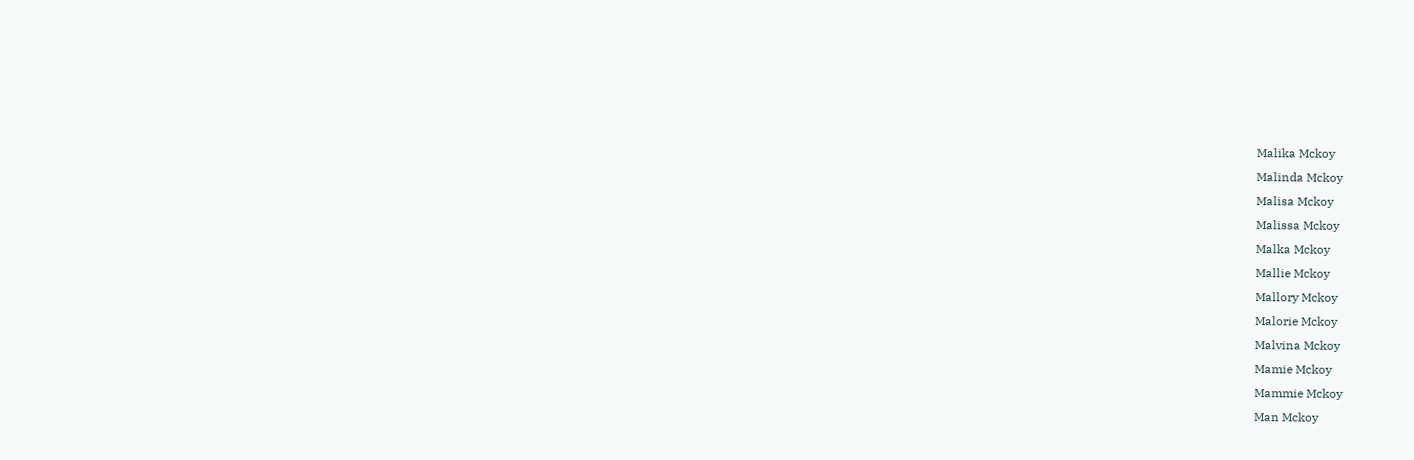Malika Mckoy
Malinda Mckoy
Malisa Mckoy
Malissa Mckoy
Malka Mckoy
Mallie Mckoy
Mallory Mckoy
Malorie Mckoy
Malvina Mckoy
Mamie Mckoy
Mammie Mckoy
Man Mckoy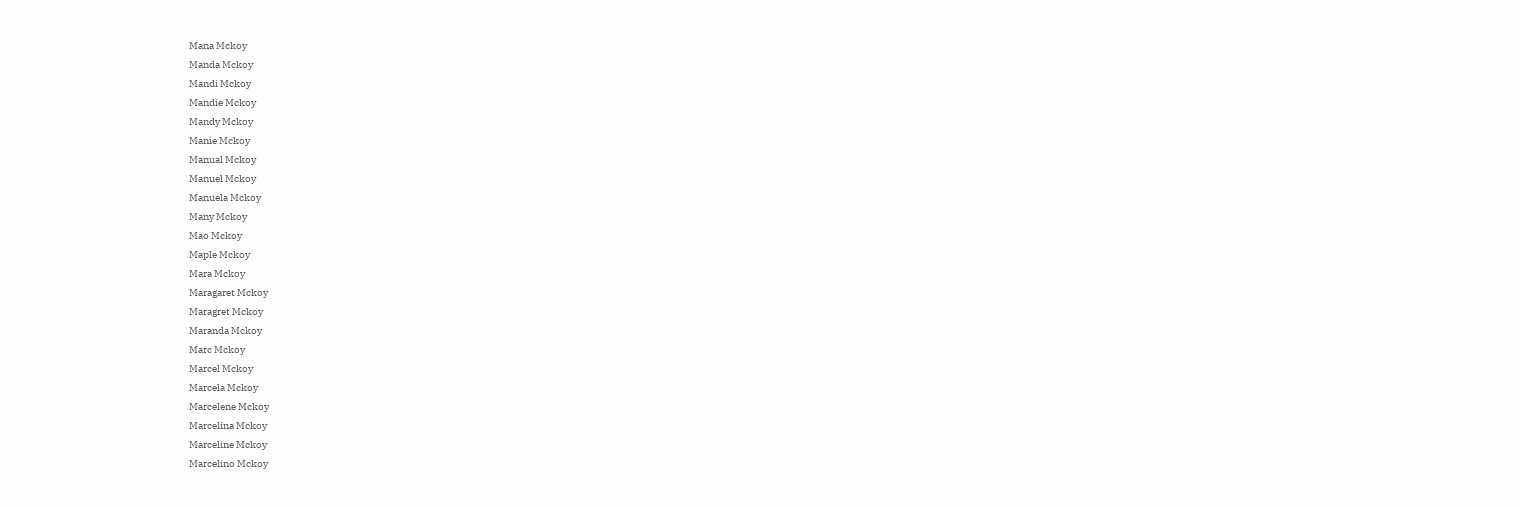Mana Mckoy
Manda Mckoy
Mandi Mckoy
Mandie Mckoy
Mandy Mckoy
Manie Mckoy
Manual Mckoy
Manuel Mckoy
Manuela Mckoy
Many Mckoy
Mao Mckoy
Maple Mckoy
Mara Mckoy
Maragaret Mckoy
Maragret Mckoy
Maranda Mckoy
Marc Mckoy
Marcel Mckoy
Marcela Mckoy
Marcelene Mckoy
Marcelina Mckoy
Marceline Mckoy
Marcelino Mckoy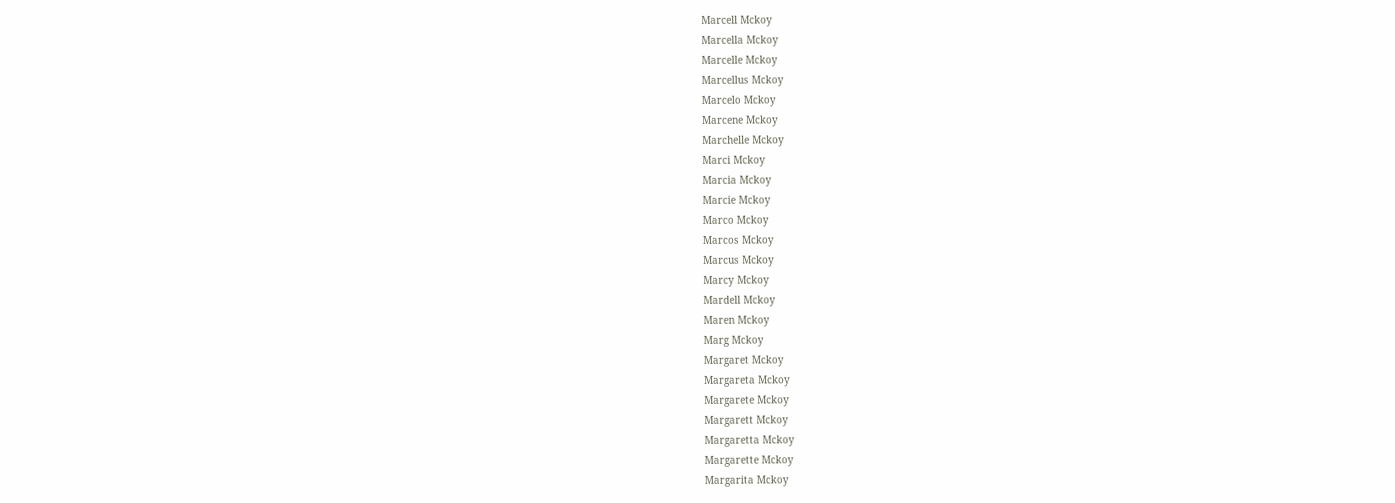Marcell Mckoy
Marcella Mckoy
Marcelle Mckoy
Marcellus Mckoy
Marcelo Mckoy
Marcene Mckoy
Marchelle Mckoy
Marci Mckoy
Marcia Mckoy
Marcie Mckoy
Marco Mckoy
Marcos Mckoy
Marcus Mckoy
Marcy Mckoy
Mardell Mckoy
Maren Mckoy
Marg Mckoy
Margaret Mckoy
Margareta Mckoy
Margarete Mckoy
Margarett Mckoy
Margaretta Mckoy
Margarette Mckoy
Margarita Mckoy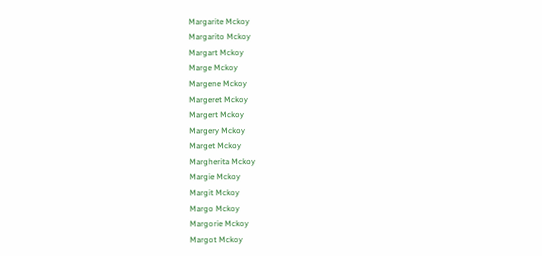Margarite Mckoy
Margarito Mckoy
Margart Mckoy
Marge Mckoy
Margene Mckoy
Margeret Mckoy
Margert Mckoy
Margery Mckoy
Marget Mckoy
Margherita Mckoy
Margie Mckoy
Margit Mckoy
Margo Mckoy
Margorie Mckoy
Margot Mckoy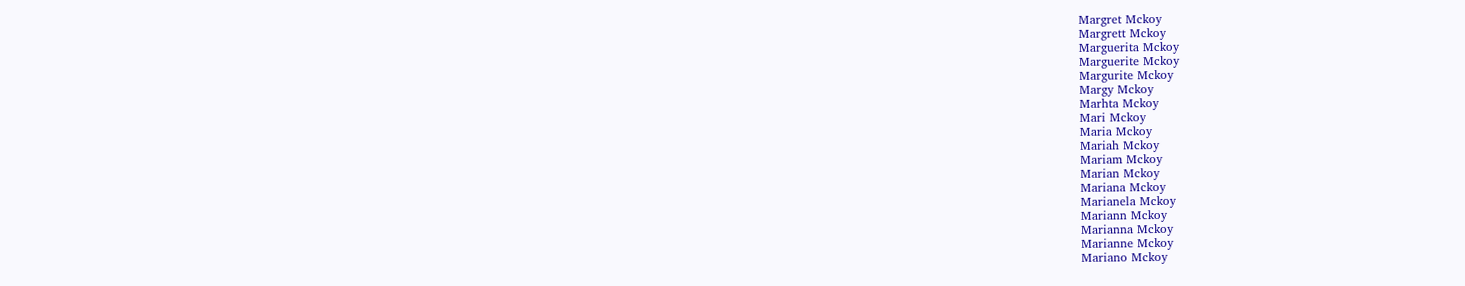Margret Mckoy
Margrett Mckoy
Marguerita Mckoy
Marguerite Mckoy
Margurite Mckoy
Margy Mckoy
Marhta Mckoy
Mari Mckoy
Maria Mckoy
Mariah Mckoy
Mariam Mckoy
Marian Mckoy
Mariana Mckoy
Marianela Mckoy
Mariann Mckoy
Marianna Mckoy
Marianne Mckoy
Mariano Mckoy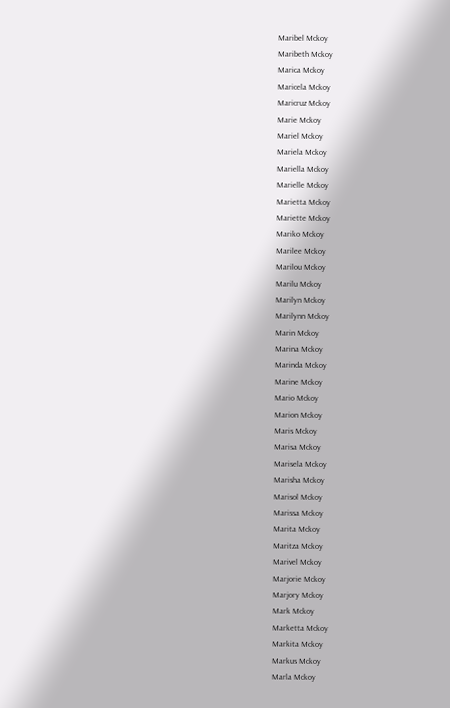Maribel Mckoy
Maribeth Mckoy
Marica Mckoy
Maricela Mckoy
Maricruz Mckoy
Marie Mckoy
Mariel Mckoy
Mariela Mckoy
Mariella Mckoy
Marielle Mckoy
Marietta Mckoy
Mariette Mckoy
Mariko Mckoy
Marilee Mckoy
Marilou Mckoy
Marilu Mckoy
Marilyn Mckoy
Marilynn Mckoy
Marin Mckoy
Marina Mckoy
Marinda Mckoy
Marine Mckoy
Mario Mckoy
Marion Mckoy
Maris Mckoy
Marisa Mckoy
Marisela Mckoy
Marisha Mckoy
Marisol Mckoy
Marissa Mckoy
Marita Mckoy
Maritza Mckoy
Marivel Mckoy
Marjorie Mckoy
Marjory Mckoy
Mark Mckoy
Marketta Mckoy
Markita Mckoy
Markus Mckoy
Marla Mckoy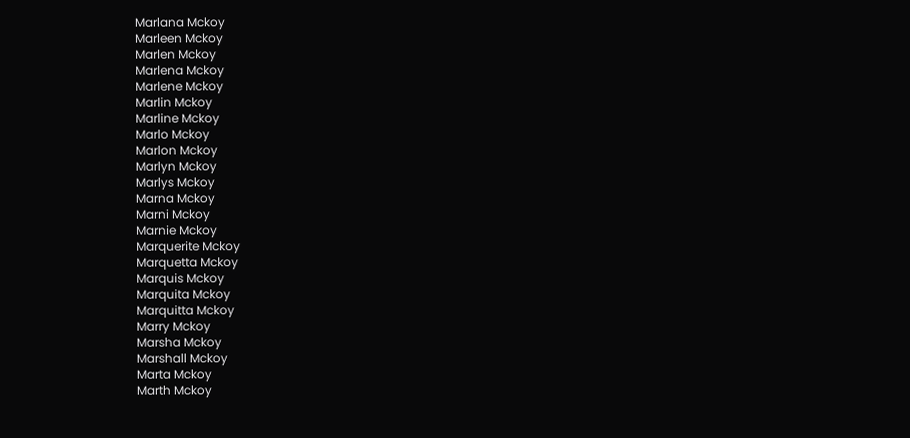Marlana Mckoy
Marleen Mckoy
Marlen Mckoy
Marlena Mckoy
Marlene Mckoy
Marlin Mckoy
Marline Mckoy
Marlo Mckoy
Marlon Mckoy
Marlyn Mckoy
Marlys Mckoy
Marna Mckoy
Marni Mckoy
Marnie Mckoy
Marquerite Mckoy
Marquetta Mckoy
Marquis Mckoy
Marquita Mckoy
Marquitta Mckoy
Marry Mckoy
Marsha Mckoy
Marshall Mckoy
Marta Mckoy
Marth Mckoy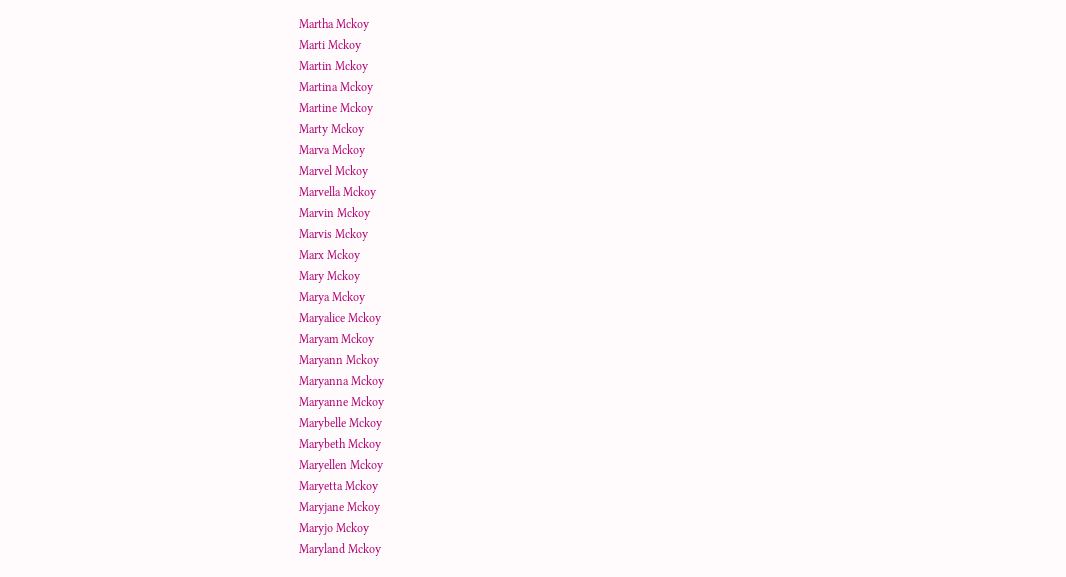Martha Mckoy
Marti Mckoy
Martin Mckoy
Martina Mckoy
Martine Mckoy
Marty Mckoy
Marva Mckoy
Marvel Mckoy
Marvella Mckoy
Marvin Mckoy
Marvis Mckoy
Marx Mckoy
Mary Mckoy
Marya Mckoy
Maryalice Mckoy
Maryam Mckoy
Maryann Mckoy
Maryanna Mckoy
Maryanne Mckoy
Marybelle Mckoy
Marybeth Mckoy
Maryellen Mckoy
Maryetta Mckoy
Maryjane Mckoy
Maryjo Mckoy
Maryland Mckoy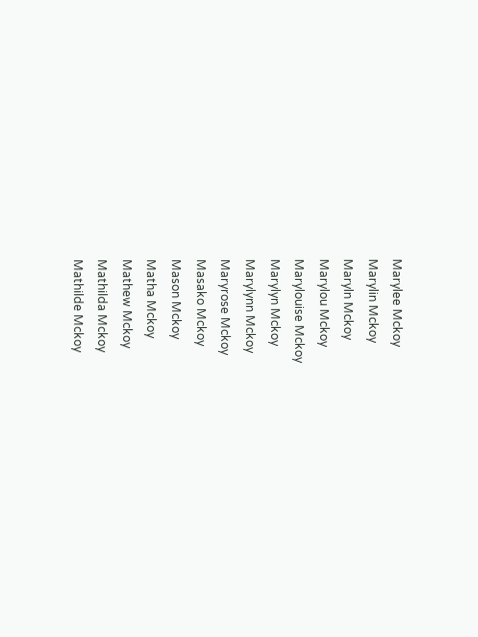Marylee Mckoy
Marylin Mckoy
Maryln Mckoy
Marylou Mckoy
Marylouise Mckoy
Marylyn Mckoy
Marylynn Mckoy
Maryrose Mckoy
Masako Mckoy
Mason Mckoy
Matha Mckoy
Mathew Mckoy
Mathilda Mckoy
Mathilde Mckoy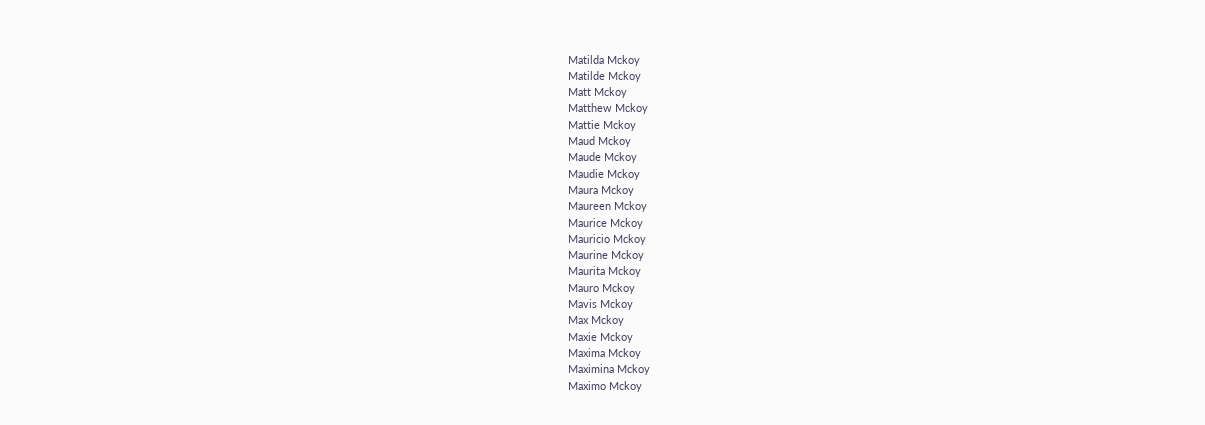Matilda Mckoy
Matilde Mckoy
Matt Mckoy
Matthew Mckoy
Mattie Mckoy
Maud Mckoy
Maude Mckoy
Maudie Mckoy
Maura Mckoy
Maureen Mckoy
Maurice Mckoy
Mauricio Mckoy
Maurine Mckoy
Maurita Mckoy
Mauro Mckoy
Mavis Mckoy
Max Mckoy
Maxie Mckoy
Maxima Mckoy
Maximina Mckoy
Maximo Mckoy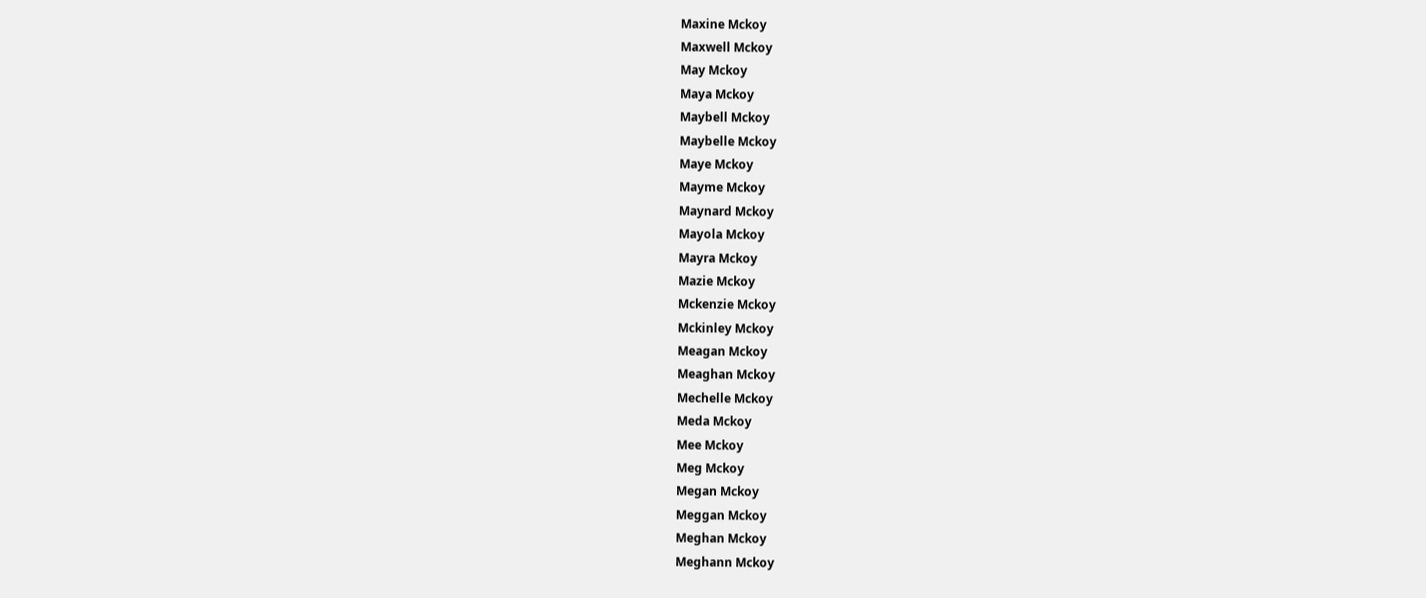Maxine Mckoy
Maxwell Mckoy
May Mckoy
Maya Mckoy
Maybell Mckoy
Maybelle Mckoy
Maye Mckoy
Mayme Mckoy
Maynard Mckoy
Mayola Mckoy
Mayra Mckoy
Mazie Mckoy
Mckenzie Mckoy
Mckinley Mckoy
Meagan Mckoy
Meaghan Mckoy
Mechelle Mckoy
Meda Mckoy
Mee Mckoy
Meg Mckoy
Megan Mckoy
Meggan Mckoy
Meghan Mckoy
Meghann Mckoy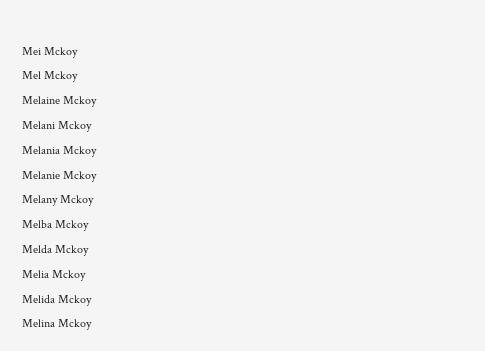Mei Mckoy
Mel Mckoy
Melaine Mckoy
Melani Mckoy
Melania Mckoy
Melanie Mckoy
Melany Mckoy
Melba Mckoy
Melda Mckoy
Melia Mckoy
Melida Mckoy
Melina Mckoy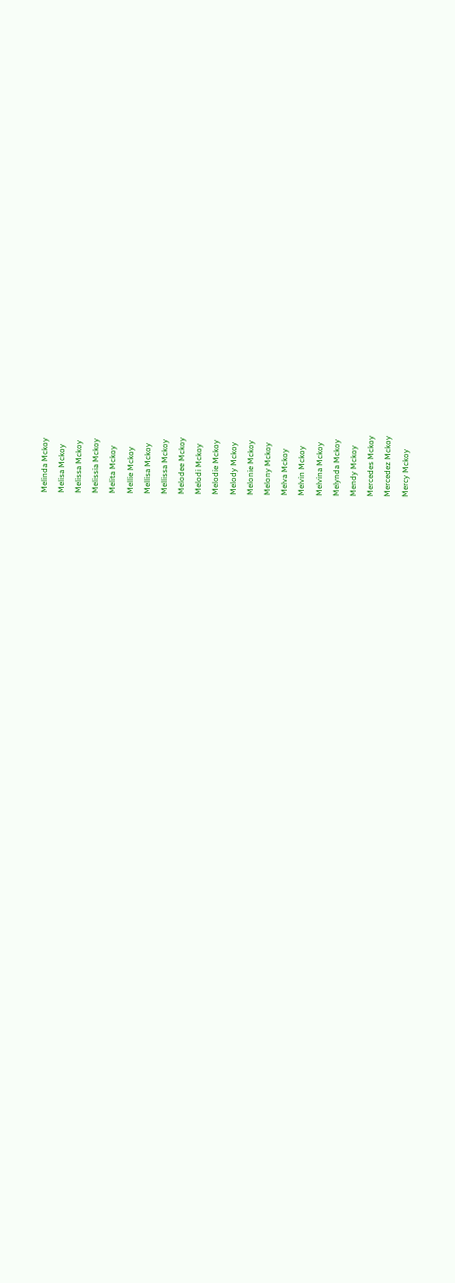Melinda Mckoy
Melisa Mckoy
Melissa Mckoy
Melissia Mckoy
Melita Mckoy
Mellie Mckoy
Mellisa Mckoy
Mellissa Mckoy
Melodee Mckoy
Melodi Mckoy
Melodie Mckoy
Melody Mckoy
Melonie Mckoy
Melony Mckoy
Melva Mckoy
Melvin Mckoy
Melvina Mckoy
Melynda Mckoy
Mendy Mckoy
Mercedes Mckoy
Mercedez Mckoy
Mercy Mckoy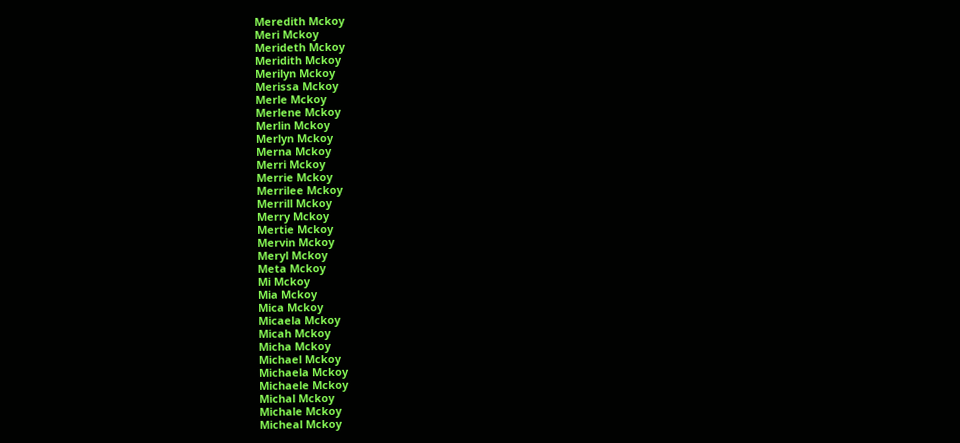Meredith Mckoy
Meri Mckoy
Merideth Mckoy
Meridith Mckoy
Merilyn Mckoy
Merissa Mckoy
Merle Mckoy
Merlene Mckoy
Merlin Mckoy
Merlyn Mckoy
Merna Mckoy
Merri Mckoy
Merrie Mckoy
Merrilee Mckoy
Merrill Mckoy
Merry Mckoy
Mertie Mckoy
Mervin Mckoy
Meryl Mckoy
Meta Mckoy
Mi Mckoy
Mia Mckoy
Mica Mckoy
Micaela Mckoy
Micah Mckoy
Micha Mckoy
Michael Mckoy
Michaela Mckoy
Michaele Mckoy
Michal Mckoy
Michale Mckoy
Micheal Mckoy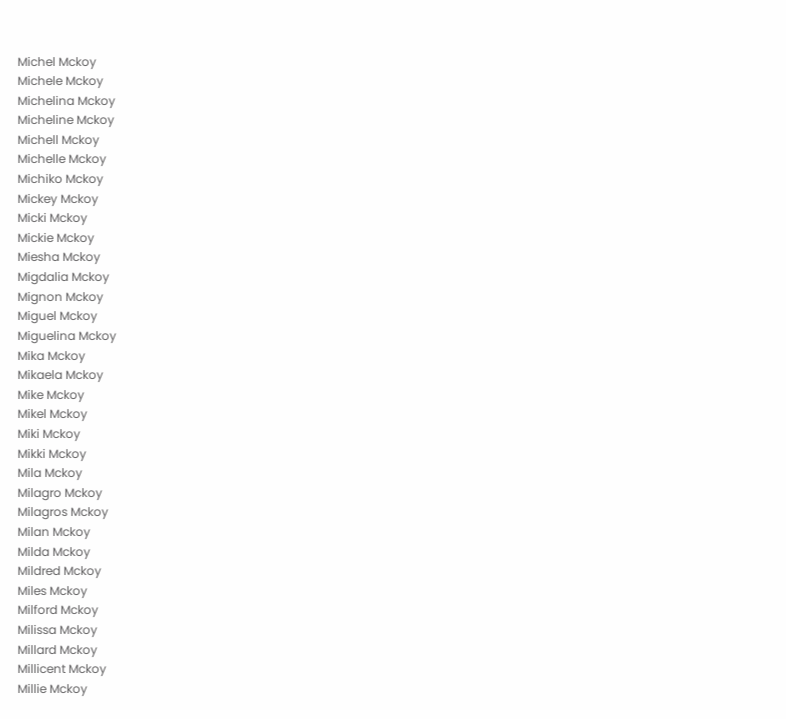Michel Mckoy
Michele Mckoy
Michelina Mckoy
Micheline Mckoy
Michell Mckoy
Michelle Mckoy
Michiko Mckoy
Mickey Mckoy
Micki Mckoy
Mickie Mckoy
Miesha Mckoy
Migdalia Mckoy
Mignon Mckoy
Miguel Mckoy
Miguelina Mckoy
Mika Mckoy
Mikaela Mckoy
Mike Mckoy
Mikel Mckoy
Miki Mckoy
Mikki Mckoy
Mila Mckoy
Milagro Mckoy
Milagros Mckoy
Milan Mckoy
Milda Mckoy
Mildred Mckoy
Miles Mckoy
Milford Mckoy
Milissa Mckoy
Millard Mckoy
Millicent Mckoy
Millie Mckoy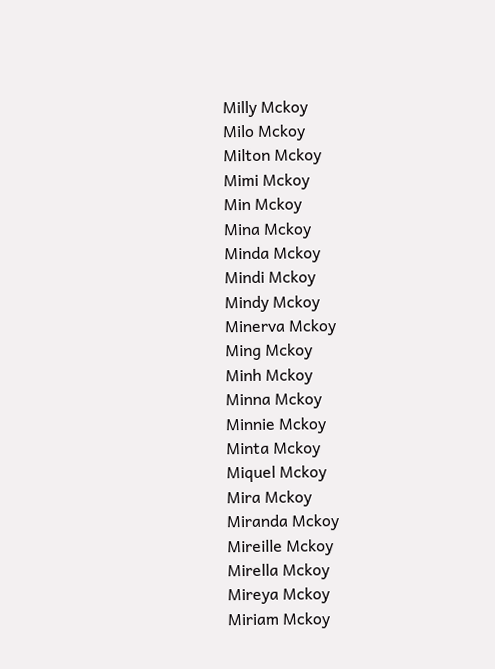Milly Mckoy
Milo Mckoy
Milton Mckoy
Mimi Mckoy
Min Mckoy
Mina Mckoy
Minda Mckoy
Mindi Mckoy
Mindy Mckoy
Minerva Mckoy
Ming Mckoy
Minh Mckoy
Minna Mckoy
Minnie Mckoy
Minta Mckoy
Miquel Mckoy
Mira Mckoy
Miranda Mckoy
Mireille Mckoy
Mirella Mckoy
Mireya Mckoy
Miriam Mckoy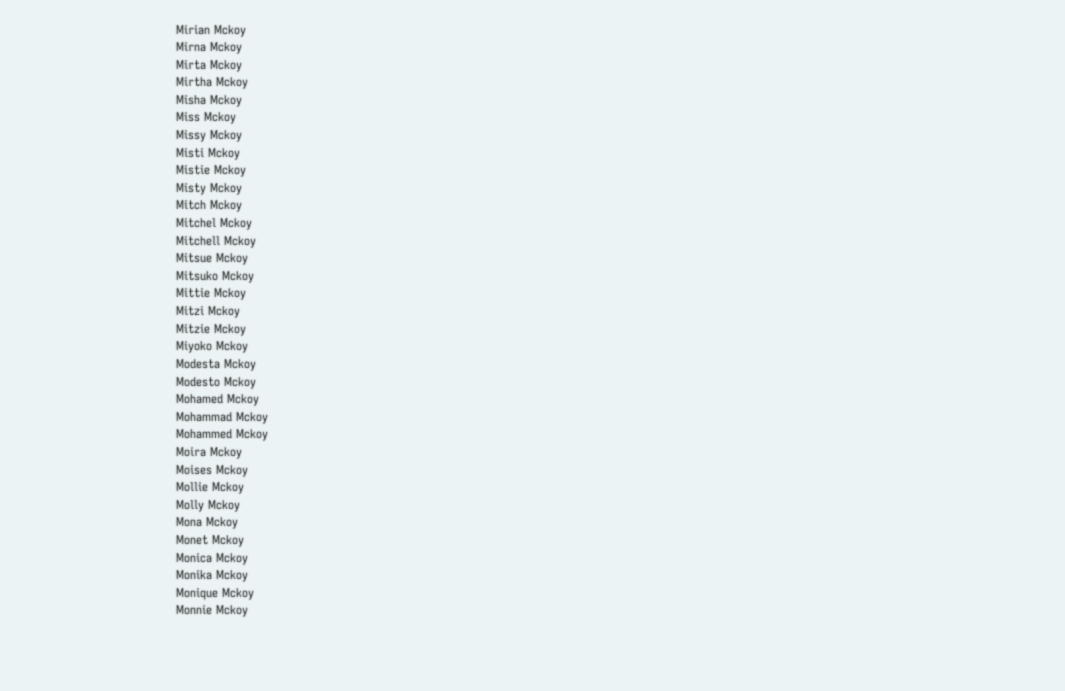Mirian Mckoy
Mirna Mckoy
Mirta Mckoy
Mirtha Mckoy
Misha Mckoy
Miss Mckoy
Missy Mckoy
Misti Mckoy
Mistie Mckoy
Misty Mckoy
Mitch Mckoy
Mitchel Mckoy
Mitchell Mckoy
Mitsue Mckoy
Mitsuko Mckoy
Mittie Mckoy
Mitzi Mckoy
Mitzie Mckoy
Miyoko Mckoy
Modesta Mckoy
Modesto Mckoy
Mohamed Mckoy
Mohammad Mckoy
Mohammed Mckoy
Moira Mckoy
Moises Mckoy
Mollie Mckoy
Molly Mckoy
Mona Mckoy
Monet Mckoy
Monica Mckoy
Monika Mckoy
Monique Mckoy
Monnie Mckoy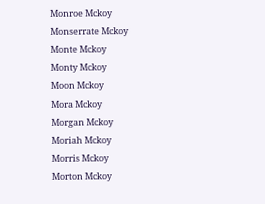Monroe Mckoy
Monserrate Mckoy
Monte Mckoy
Monty Mckoy
Moon Mckoy
Mora Mckoy
Morgan Mckoy
Moriah Mckoy
Morris Mckoy
Morton Mckoy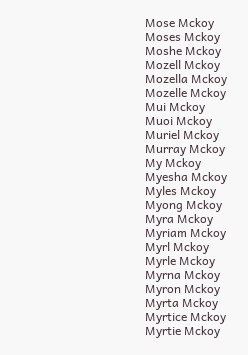Mose Mckoy
Moses Mckoy
Moshe Mckoy
Mozell Mckoy
Mozella Mckoy
Mozelle Mckoy
Mui Mckoy
Muoi Mckoy
Muriel Mckoy
Murray Mckoy
My Mckoy
Myesha Mckoy
Myles Mckoy
Myong Mckoy
Myra Mckoy
Myriam Mckoy
Myrl Mckoy
Myrle Mckoy
Myrna Mckoy
Myron Mckoy
Myrta Mckoy
Myrtice Mckoy
Myrtie Mckoy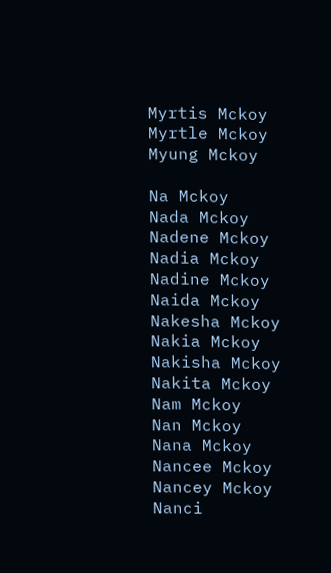Myrtis Mckoy
Myrtle Mckoy
Myung Mckoy

Na Mckoy
Nada Mckoy
Nadene Mckoy
Nadia Mckoy
Nadine Mckoy
Naida Mckoy
Nakesha Mckoy
Nakia Mckoy
Nakisha Mckoy
Nakita Mckoy
Nam Mckoy
Nan Mckoy
Nana Mckoy
Nancee Mckoy
Nancey Mckoy
Nanci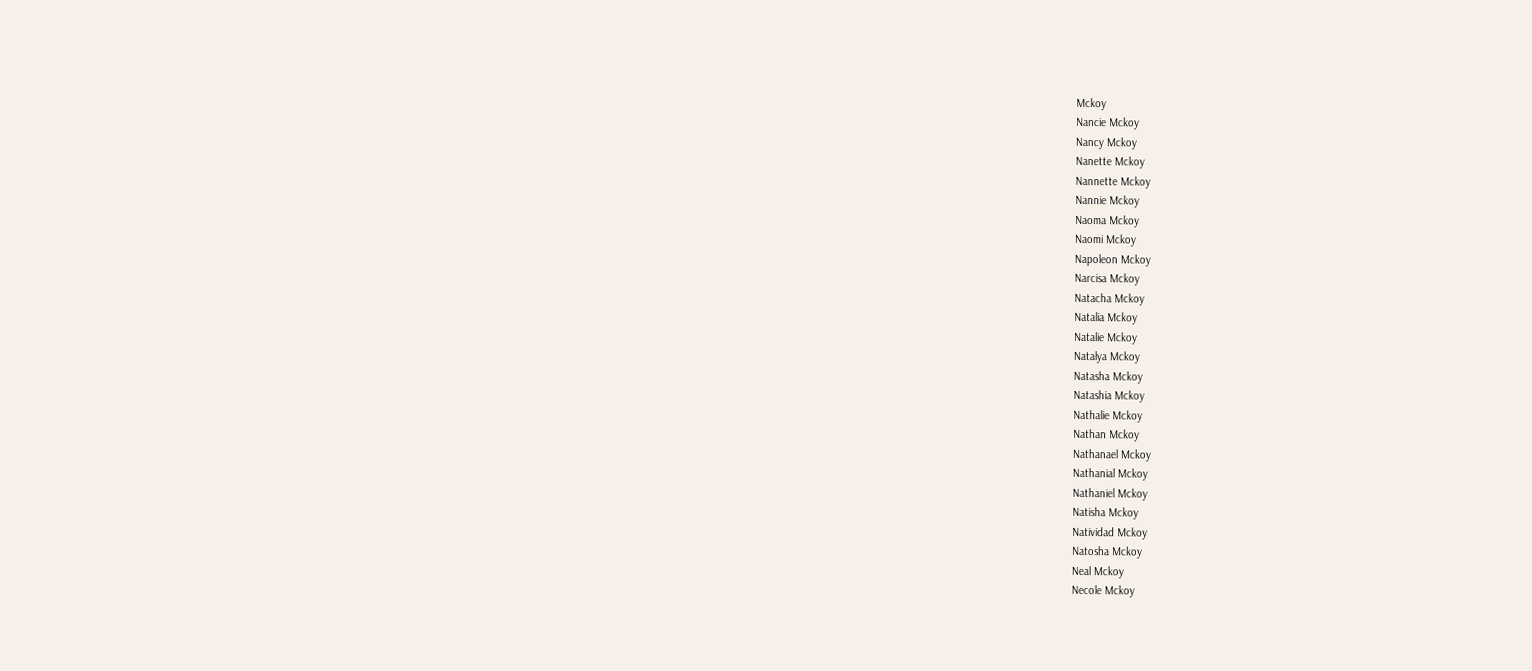Mckoy
Nancie Mckoy
Nancy Mckoy
Nanette Mckoy
Nannette Mckoy
Nannie Mckoy
Naoma Mckoy
Naomi Mckoy
Napoleon Mckoy
Narcisa Mckoy
Natacha Mckoy
Natalia Mckoy
Natalie Mckoy
Natalya Mckoy
Natasha Mckoy
Natashia Mckoy
Nathalie Mckoy
Nathan Mckoy
Nathanael Mckoy
Nathanial Mckoy
Nathaniel Mckoy
Natisha Mckoy
Natividad Mckoy
Natosha Mckoy
Neal Mckoy
Necole Mckoy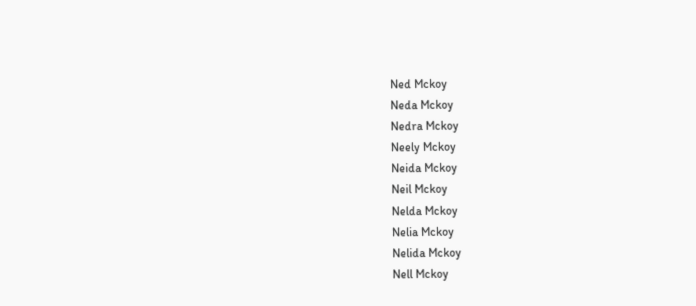Ned Mckoy
Neda Mckoy
Nedra Mckoy
Neely Mckoy
Neida Mckoy
Neil Mckoy
Nelda Mckoy
Nelia Mckoy
Nelida Mckoy
Nell Mckoy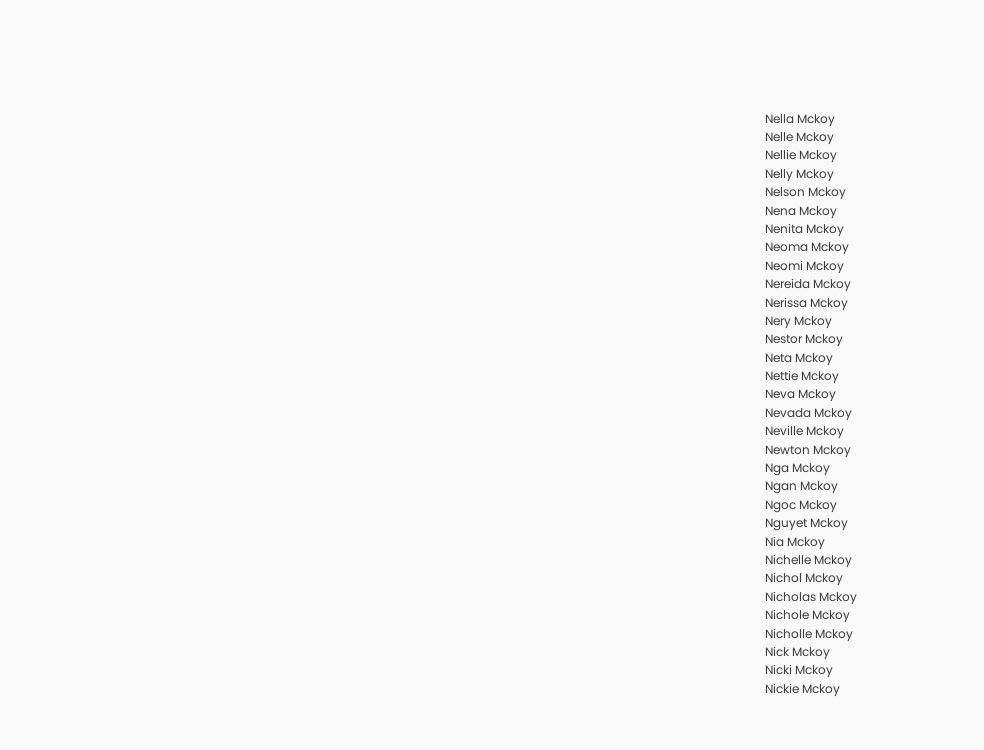Nella Mckoy
Nelle Mckoy
Nellie Mckoy
Nelly Mckoy
Nelson Mckoy
Nena Mckoy
Nenita Mckoy
Neoma Mckoy
Neomi Mckoy
Nereida Mckoy
Nerissa Mckoy
Nery Mckoy
Nestor Mckoy
Neta Mckoy
Nettie Mckoy
Neva Mckoy
Nevada Mckoy
Neville Mckoy
Newton Mckoy
Nga Mckoy
Ngan Mckoy
Ngoc Mckoy
Nguyet Mckoy
Nia Mckoy
Nichelle Mckoy
Nichol Mckoy
Nicholas Mckoy
Nichole Mckoy
Nicholle Mckoy
Nick Mckoy
Nicki Mckoy
Nickie Mckoy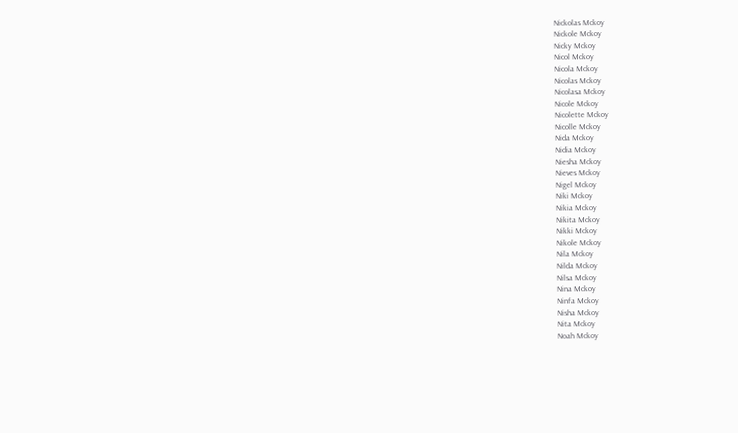Nickolas Mckoy
Nickole Mckoy
Nicky Mckoy
Nicol Mckoy
Nicola Mckoy
Nicolas Mckoy
Nicolasa Mckoy
Nicole Mckoy
Nicolette Mckoy
Nicolle Mckoy
Nida Mckoy
Nidia Mckoy
Niesha Mckoy
Nieves Mckoy
Nigel Mckoy
Niki Mckoy
Nikia Mckoy
Nikita Mckoy
Nikki Mckoy
Nikole Mckoy
Nila Mckoy
Nilda Mckoy
Nilsa Mckoy
Nina Mckoy
Ninfa Mckoy
Nisha Mckoy
Nita Mckoy
Noah Mckoy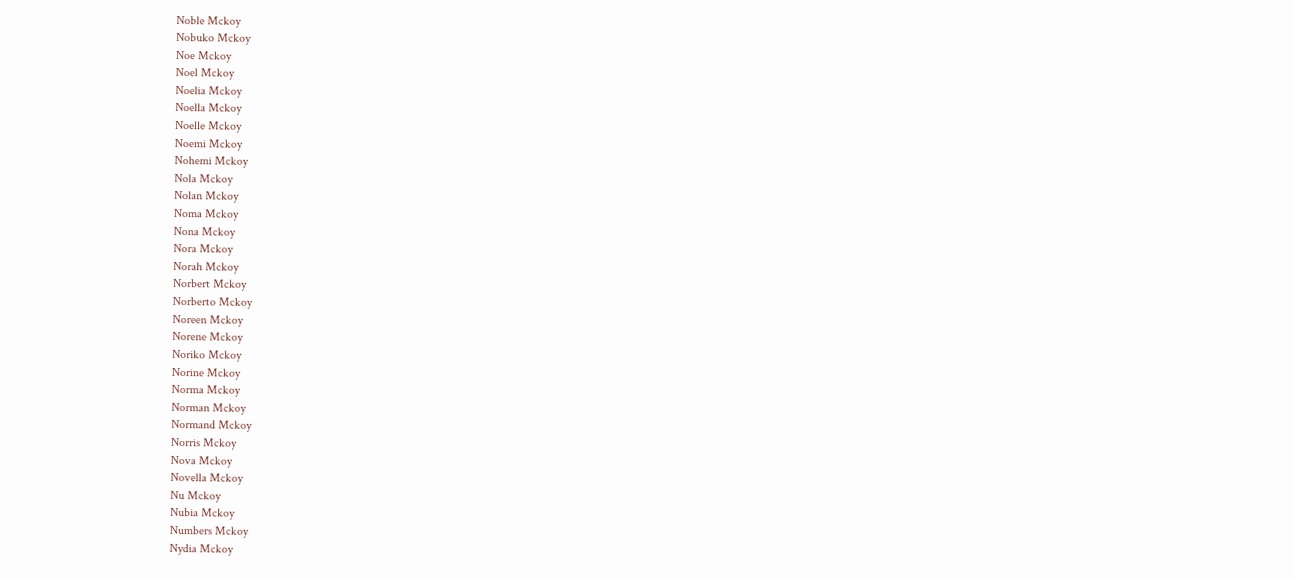Noble Mckoy
Nobuko Mckoy
Noe Mckoy
Noel Mckoy
Noelia Mckoy
Noella Mckoy
Noelle Mckoy
Noemi Mckoy
Nohemi Mckoy
Nola Mckoy
Nolan Mckoy
Noma Mckoy
Nona Mckoy
Nora Mckoy
Norah Mckoy
Norbert Mckoy
Norberto Mckoy
Noreen Mckoy
Norene Mckoy
Noriko Mckoy
Norine Mckoy
Norma Mckoy
Norman Mckoy
Normand Mckoy
Norris Mckoy
Nova Mckoy
Novella Mckoy
Nu Mckoy
Nubia Mckoy
Numbers Mckoy
Nydia Mckoy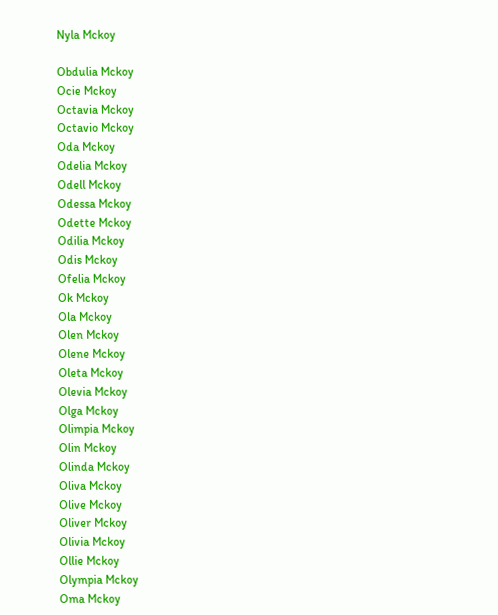Nyla Mckoy

Obdulia Mckoy
Ocie Mckoy
Octavia Mckoy
Octavio Mckoy
Oda Mckoy
Odelia Mckoy
Odell Mckoy
Odessa Mckoy
Odette Mckoy
Odilia Mckoy
Odis Mckoy
Ofelia Mckoy
Ok Mckoy
Ola Mckoy
Olen Mckoy
Olene Mckoy
Oleta Mckoy
Olevia Mckoy
Olga Mckoy
Olimpia Mckoy
Olin Mckoy
Olinda Mckoy
Oliva Mckoy
Olive Mckoy
Oliver Mckoy
Olivia Mckoy
Ollie Mckoy
Olympia Mckoy
Oma Mckoy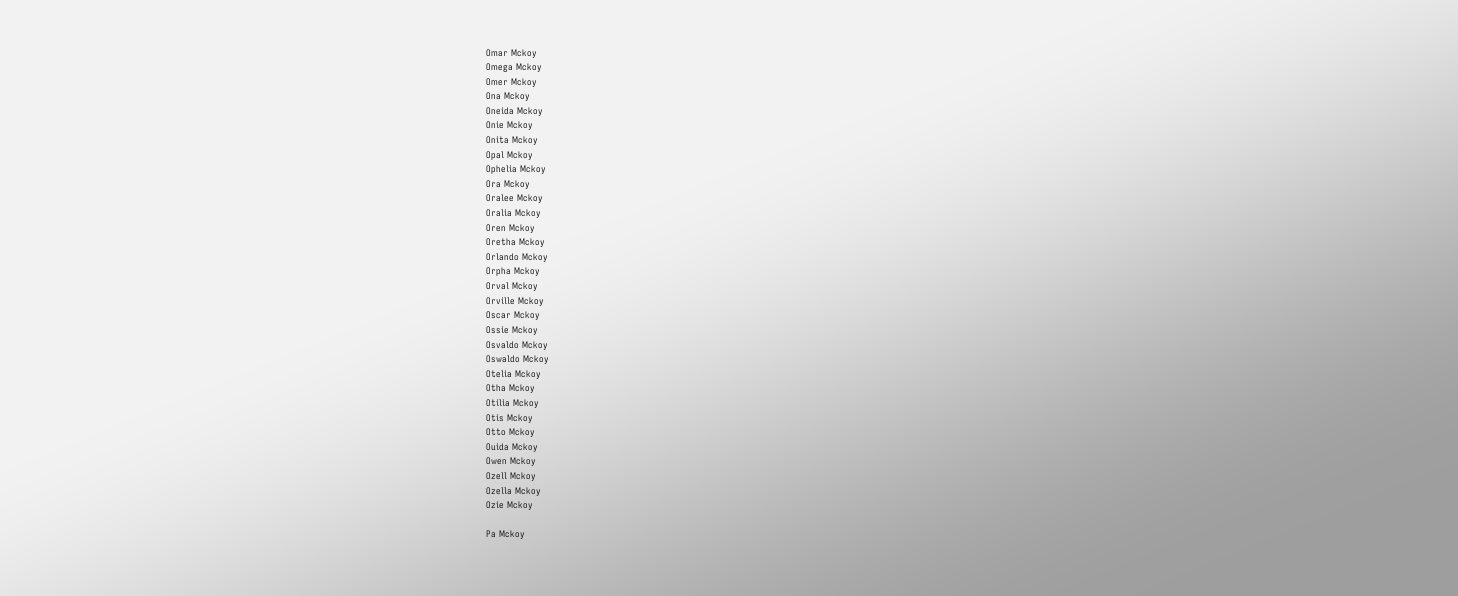Omar Mckoy
Omega Mckoy
Omer Mckoy
Ona Mckoy
Oneida Mckoy
Onie Mckoy
Onita Mckoy
Opal Mckoy
Ophelia Mckoy
Ora Mckoy
Oralee Mckoy
Oralia Mckoy
Oren Mckoy
Oretha Mckoy
Orlando Mckoy
Orpha Mckoy
Orval Mckoy
Orville Mckoy
Oscar Mckoy
Ossie Mckoy
Osvaldo Mckoy
Oswaldo Mckoy
Otelia Mckoy
Otha Mckoy
Otilia Mckoy
Otis Mckoy
Otto Mckoy
Ouida Mckoy
Owen Mckoy
Ozell Mckoy
Ozella Mckoy
Ozie Mckoy

Pa Mckoy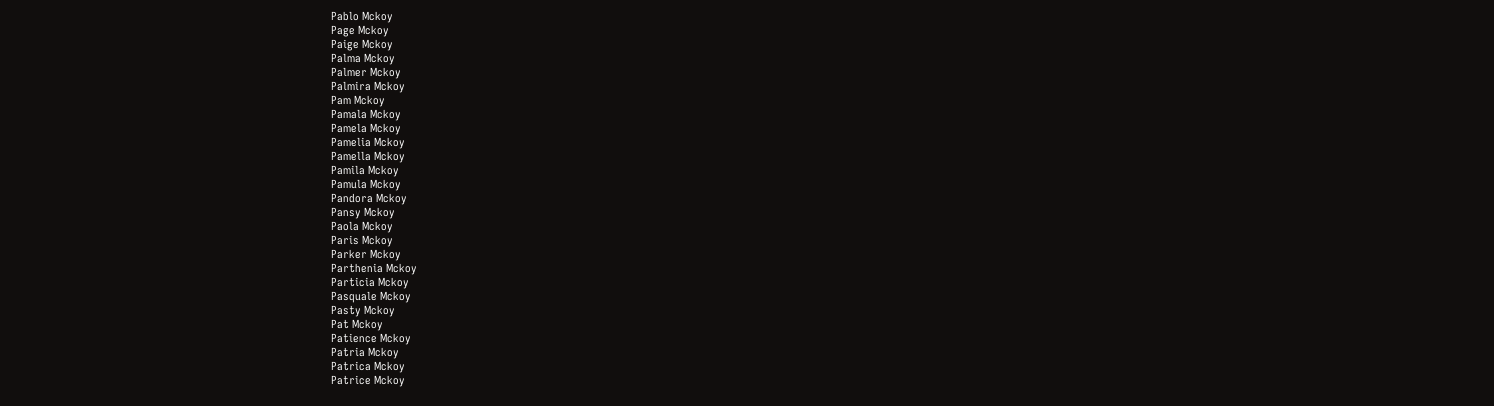Pablo Mckoy
Page Mckoy
Paige Mckoy
Palma Mckoy
Palmer Mckoy
Palmira Mckoy
Pam Mckoy
Pamala Mckoy
Pamela Mckoy
Pamelia Mckoy
Pamella Mckoy
Pamila Mckoy
Pamula Mckoy
Pandora Mckoy
Pansy Mckoy
Paola Mckoy
Paris Mckoy
Parker Mckoy
Parthenia Mckoy
Particia Mckoy
Pasquale Mckoy
Pasty Mckoy
Pat Mckoy
Patience Mckoy
Patria Mckoy
Patrica Mckoy
Patrice Mckoy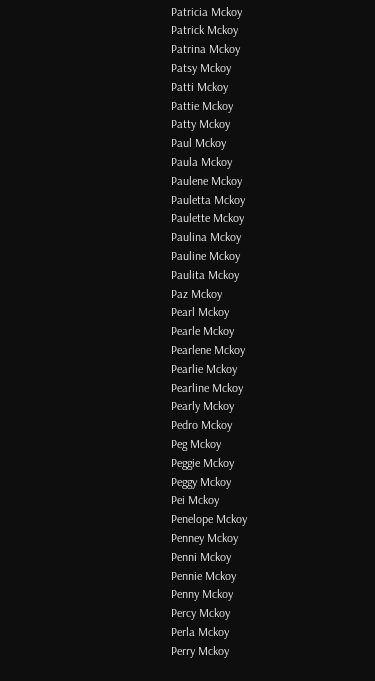Patricia Mckoy
Patrick Mckoy
Patrina Mckoy
Patsy Mckoy
Patti Mckoy
Pattie Mckoy
Patty Mckoy
Paul Mckoy
Paula Mckoy
Paulene Mckoy
Pauletta Mckoy
Paulette Mckoy
Paulina Mckoy
Pauline Mckoy
Paulita Mckoy
Paz Mckoy
Pearl Mckoy
Pearle Mckoy
Pearlene Mckoy
Pearlie Mckoy
Pearline Mckoy
Pearly Mckoy
Pedro Mckoy
Peg Mckoy
Peggie Mckoy
Peggy Mckoy
Pei Mckoy
Penelope Mckoy
Penney Mckoy
Penni Mckoy
Pennie Mckoy
Penny Mckoy
Percy Mckoy
Perla Mckoy
Perry Mckoy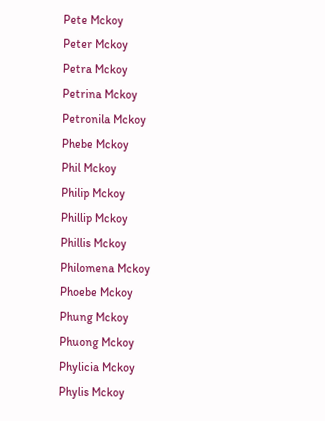Pete Mckoy
Peter Mckoy
Petra Mckoy
Petrina Mckoy
Petronila Mckoy
Phebe Mckoy
Phil Mckoy
Philip Mckoy
Phillip Mckoy
Phillis Mckoy
Philomena Mckoy
Phoebe Mckoy
Phung Mckoy
Phuong Mckoy
Phylicia Mckoy
Phylis Mckoy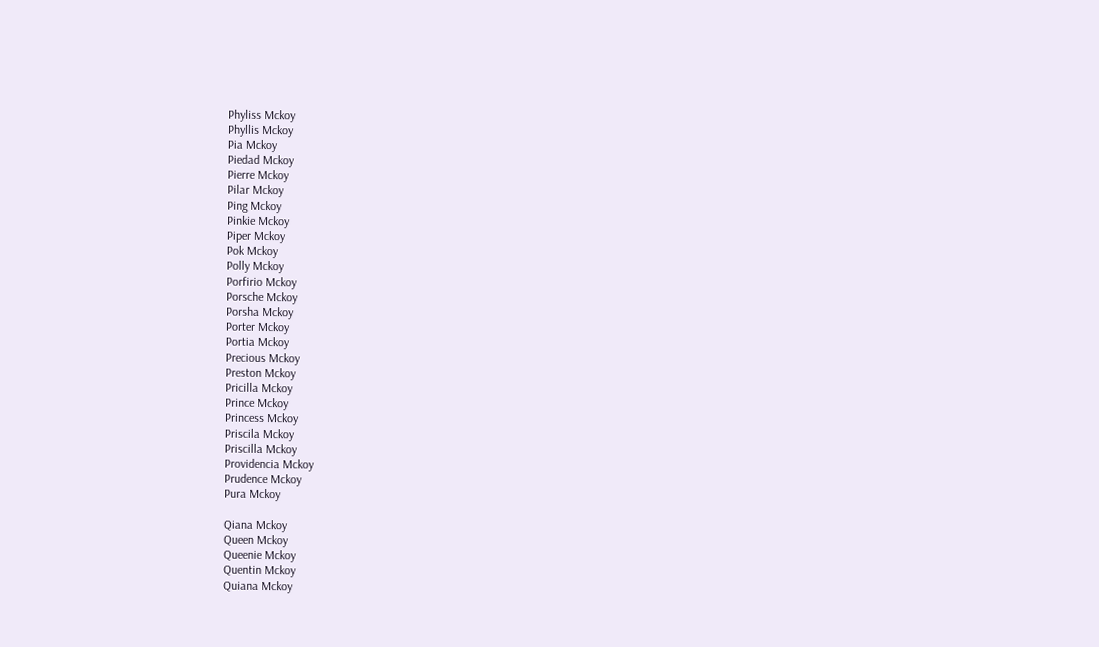Phyliss Mckoy
Phyllis Mckoy
Pia Mckoy
Piedad Mckoy
Pierre Mckoy
Pilar Mckoy
Ping Mckoy
Pinkie Mckoy
Piper Mckoy
Pok Mckoy
Polly Mckoy
Porfirio Mckoy
Porsche Mckoy
Porsha Mckoy
Porter Mckoy
Portia Mckoy
Precious Mckoy
Preston Mckoy
Pricilla Mckoy
Prince Mckoy
Princess Mckoy
Priscila Mckoy
Priscilla Mckoy
Providencia Mckoy
Prudence Mckoy
Pura Mckoy

Qiana Mckoy
Queen Mckoy
Queenie Mckoy
Quentin Mckoy
Quiana Mckoy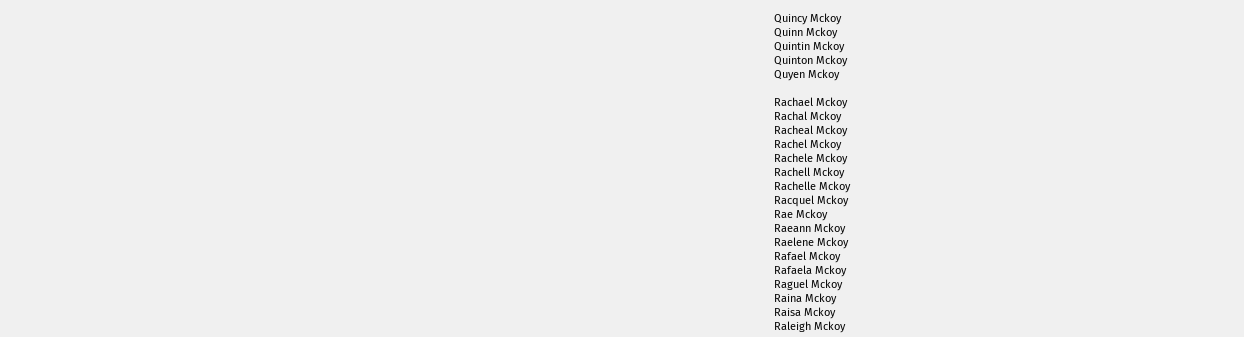Quincy Mckoy
Quinn Mckoy
Quintin Mckoy
Quinton Mckoy
Quyen Mckoy

Rachael Mckoy
Rachal Mckoy
Racheal Mckoy
Rachel Mckoy
Rachele Mckoy
Rachell Mckoy
Rachelle Mckoy
Racquel Mckoy
Rae Mckoy
Raeann Mckoy
Raelene Mckoy
Rafael Mckoy
Rafaela Mckoy
Raguel Mckoy
Raina Mckoy
Raisa Mckoy
Raleigh Mckoy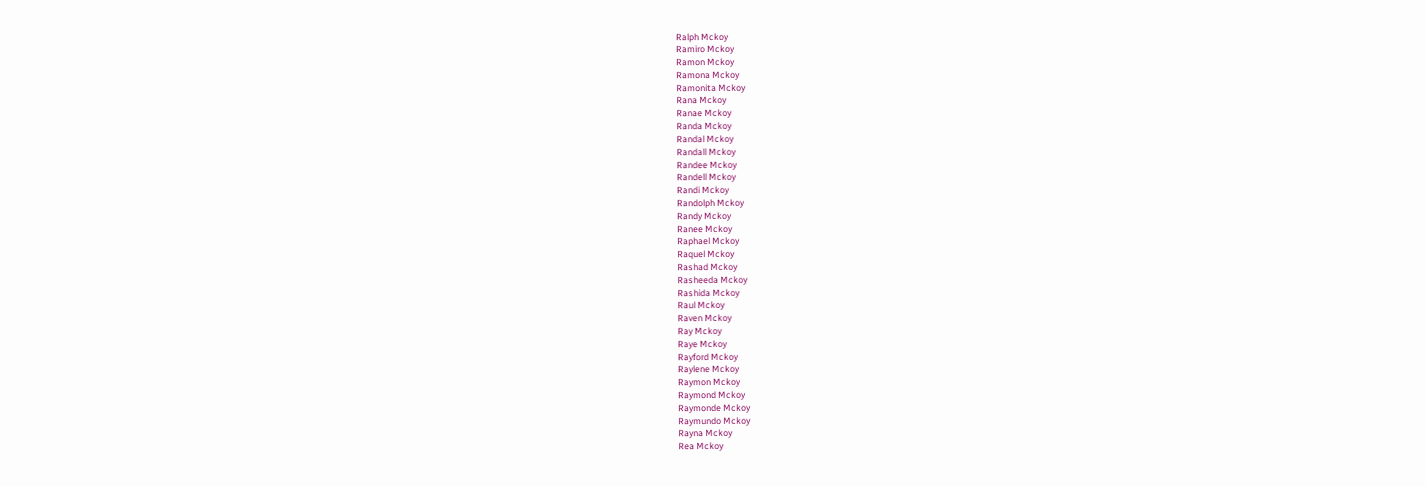Ralph Mckoy
Ramiro Mckoy
Ramon Mckoy
Ramona Mckoy
Ramonita Mckoy
Rana Mckoy
Ranae Mckoy
Randa Mckoy
Randal Mckoy
Randall Mckoy
Randee Mckoy
Randell Mckoy
Randi Mckoy
Randolph Mckoy
Randy Mckoy
Ranee Mckoy
Raphael Mckoy
Raquel Mckoy
Rashad Mckoy
Rasheeda Mckoy
Rashida Mckoy
Raul Mckoy
Raven Mckoy
Ray Mckoy
Raye Mckoy
Rayford Mckoy
Raylene Mckoy
Raymon Mckoy
Raymond Mckoy
Raymonde Mckoy
Raymundo Mckoy
Rayna Mckoy
Rea Mckoy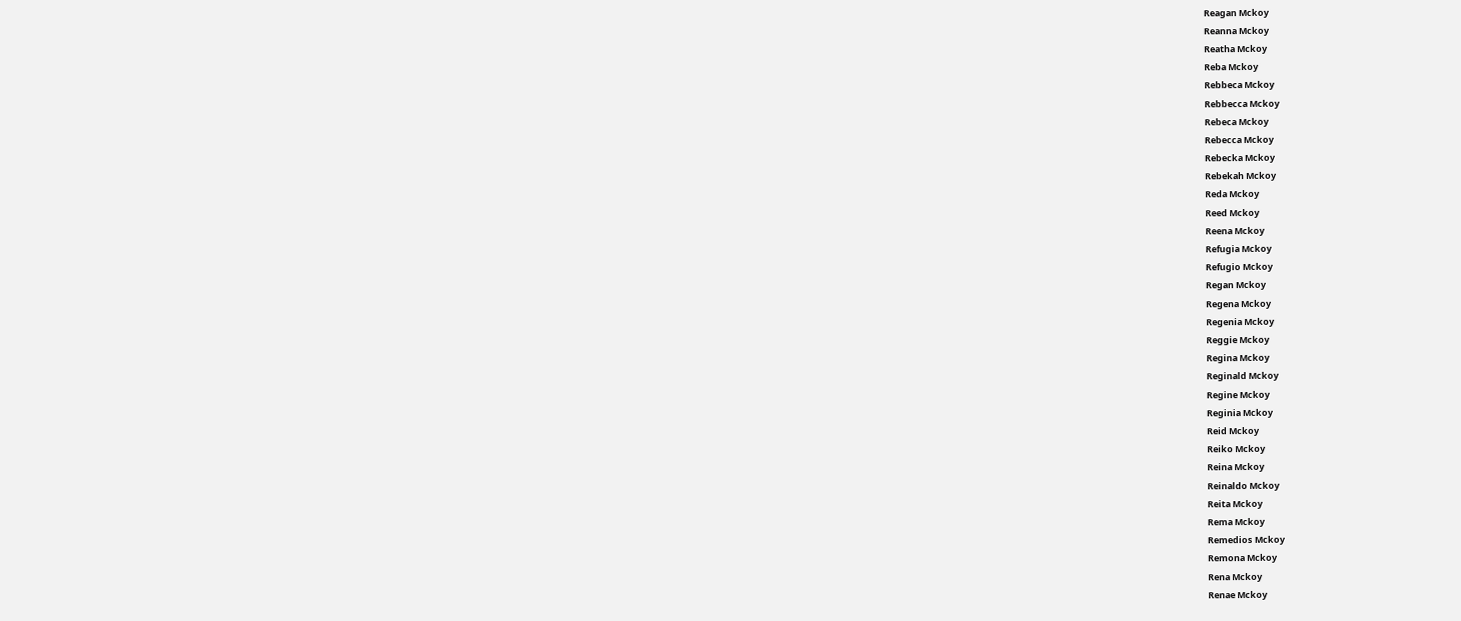Reagan Mckoy
Reanna Mckoy
Reatha Mckoy
Reba Mckoy
Rebbeca Mckoy
Rebbecca Mckoy
Rebeca Mckoy
Rebecca Mckoy
Rebecka Mckoy
Rebekah Mckoy
Reda Mckoy
Reed Mckoy
Reena Mckoy
Refugia Mckoy
Refugio Mckoy
Regan Mckoy
Regena Mckoy
Regenia Mckoy
Reggie Mckoy
Regina Mckoy
Reginald Mckoy
Regine Mckoy
Reginia Mckoy
Reid Mckoy
Reiko Mckoy
Reina Mckoy
Reinaldo Mckoy
Reita Mckoy
Rema Mckoy
Remedios Mckoy
Remona Mckoy
Rena Mckoy
Renae Mckoy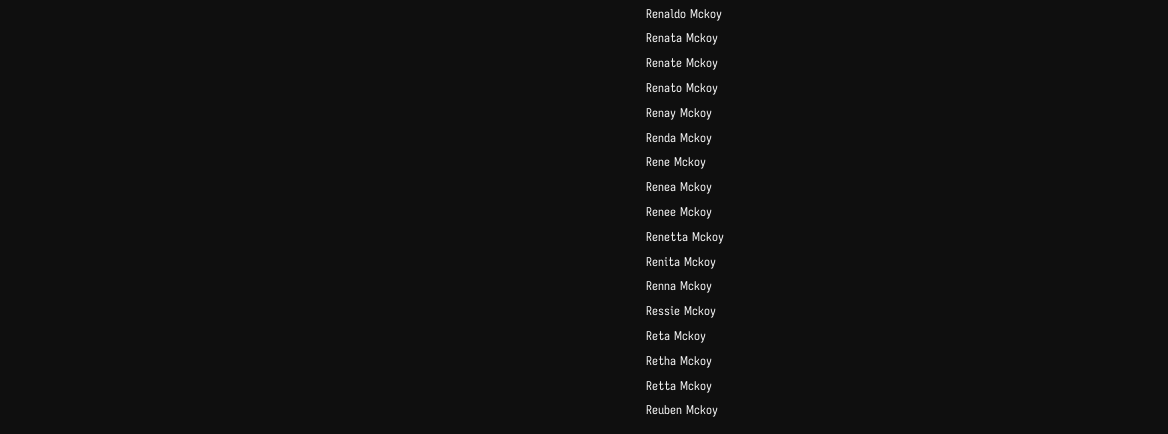Renaldo Mckoy
Renata Mckoy
Renate Mckoy
Renato Mckoy
Renay Mckoy
Renda Mckoy
Rene Mckoy
Renea Mckoy
Renee Mckoy
Renetta Mckoy
Renita Mckoy
Renna Mckoy
Ressie Mckoy
Reta Mckoy
Retha Mckoy
Retta Mckoy
Reuben Mckoy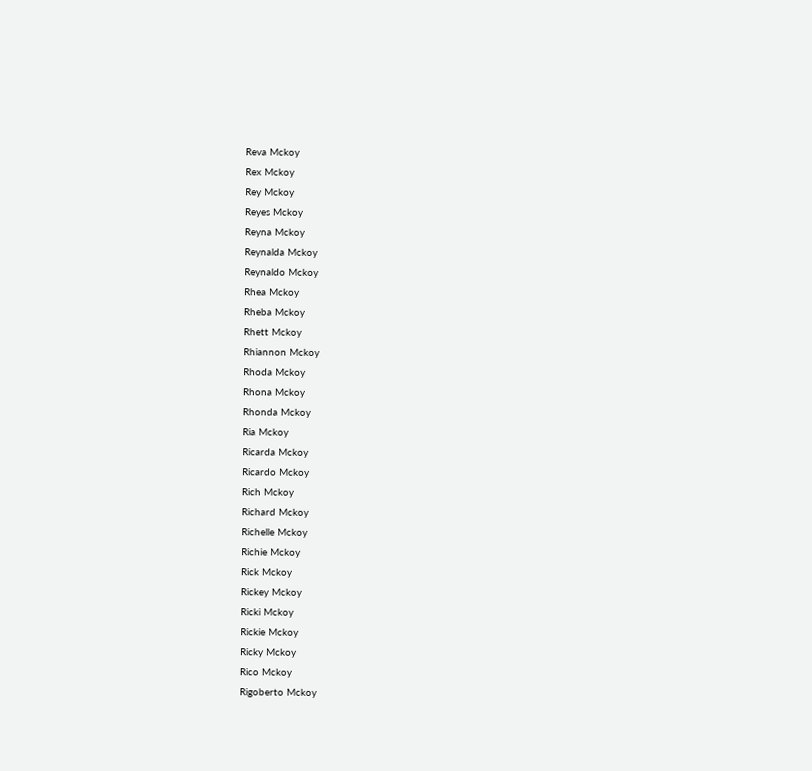Reva Mckoy
Rex Mckoy
Rey Mckoy
Reyes Mckoy
Reyna Mckoy
Reynalda Mckoy
Reynaldo Mckoy
Rhea Mckoy
Rheba Mckoy
Rhett Mckoy
Rhiannon Mckoy
Rhoda Mckoy
Rhona Mckoy
Rhonda Mckoy
Ria Mckoy
Ricarda Mckoy
Ricardo Mckoy
Rich Mckoy
Richard Mckoy
Richelle Mckoy
Richie Mckoy
Rick Mckoy
Rickey Mckoy
Ricki Mckoy
Rickie Mckoy
Ricky Mckoy
Rico Mckoy
Rigoberto Mckoy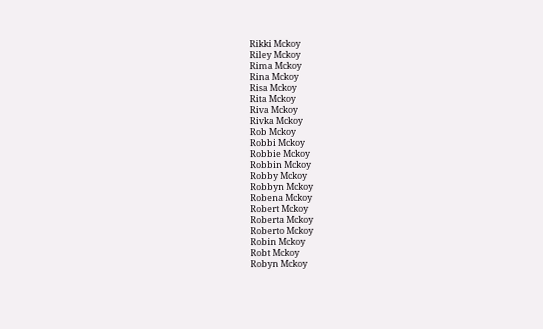Rikki Mckoy
Riley Mckoy
Rima Mckoy
Rina Mckoy
Risa Mckoy
Rita Mckoy
Riva Mckoy
Rivka Mckoy
Rob Mckoy
Robbi Mckoy
Robbie Mckoy
Robbin Mckoy
Robby Mckoy
Robbyn Mckoy
Robena Mckoy
Robert Mckoy
Roberta Mckoy
Roberto Mckoy
Robin Mckoy
Robt Mckoy
Robyn Mckoy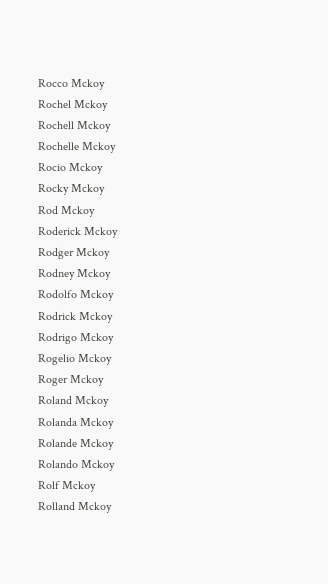Rocco Mckoy
Rochel Mckoy
Rochell Mckoy
Rochelle Mckoy
Rocio Mckoy
Rocky Mckoy
Rod Mckoy
Roderick Mckoy
Rodger Mckoy
Rodney Mckoy
Rodolfo Mckoy
Rodrick Mckoy
Rodrigo Mckoy
Rogelio Mckoy
Roger Mckoy
Roland Mckoy
Rolanda Mckoy
Rolande Mckoy
Rolando Mckoy
Rolf Mckoy
Rolland Mckoy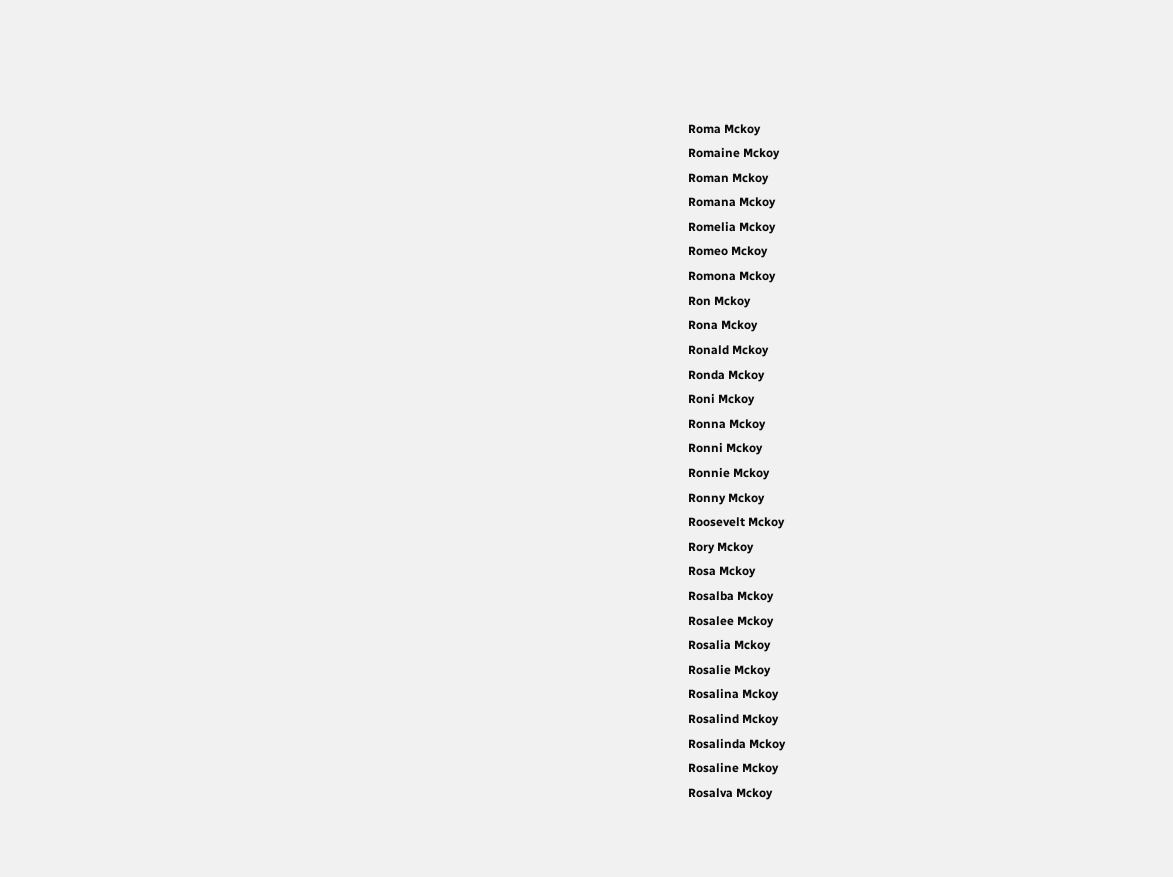Roma Mckoy
Romaine Mckoy
Roman Mckoy
Romana Mckoy
Romelia Mckoy
Romeo Mckoy
Romona Mckoy
Ron Mckoy
Rona Mckoy
Ronald Mckoy
Ronda Mckoy
Roni Mckoy
Ronna Mckoy
Ronni Mckoy
Ronnie Mckoy
Ronny Mckoy
Roosevelt Mckoy
Rory Mckoy
Rosa Mckoy
Rosalba Mckoy
Rosalee Mckoy
Rosalia Mckoy
Rosalie Mckoy
Rosalina Mckoy
Rosalind Mckoy
Rosalinda Mckoy
Rosaline Mckoy
Rosalva Mckoy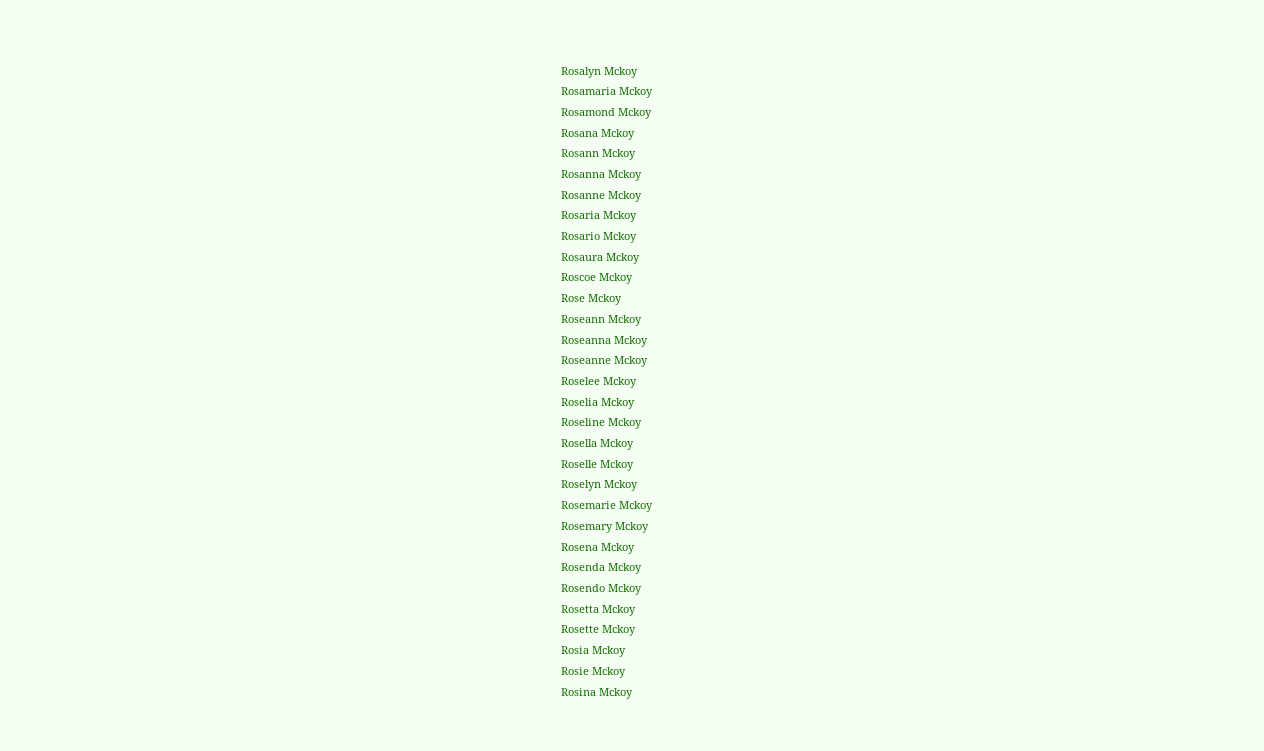Rosalyn Mckoy
Rosamaria Mckoy
Rosamond Mckoy
Rosana Mckoy
Rosann Mckoy
Rosanna Mckoy
Rosanne Mckoy
Rosaria Mckoy
Rosario Mckoy
Rosaura Mckoy
Roscoe Mckoy
Rose Mckoy
Roseann Mckoy
Roseanna Mckoy
Roseanne Mckoy
Roselee Mckoy
Roselia Mckoy
Roseline Mckoy
Rosella Mckoy
Roselle Mckoy
Roselyn Mckoy
Rosemarie Mckoy
Rosemary Mckoy
Rosena Mckoy
Rosenda Mckoy
Rosendo Mckoy
Rosetta Mckoy
Rosette Mckoy
Rosia Mckoy
Rosie Mckoy
Rosina Mckoy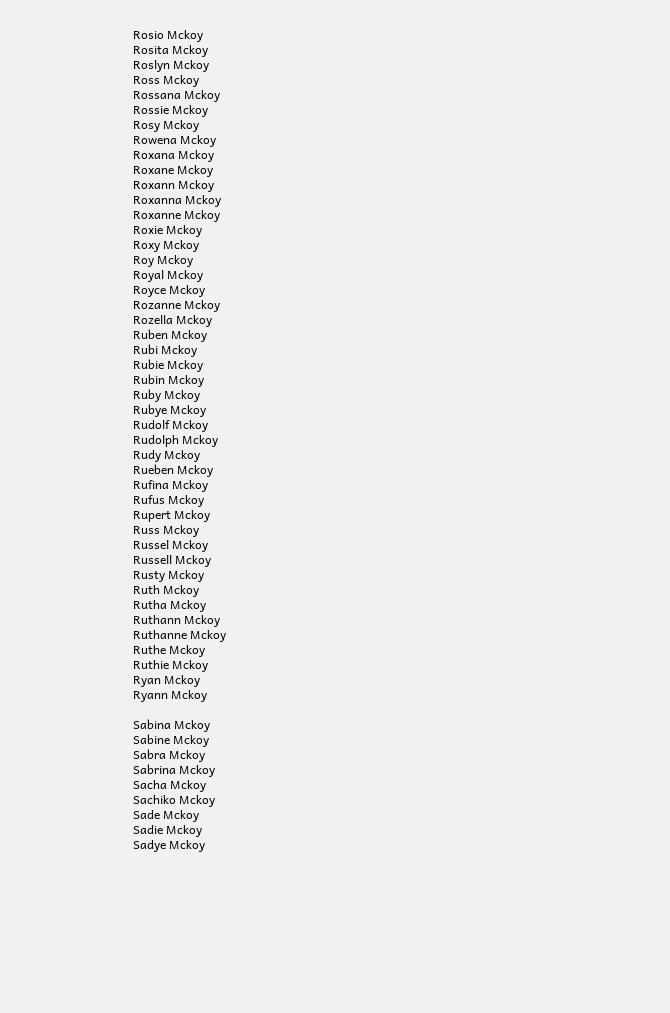Rosio Mckoy
Rosita Mckoy
Roslyn Mckoy
Ross Mckoy
Rossana Mckoy
Rossie Mckoy
Rosy Mckoy
Rowena Mckoy
Roxana Mckoy
Roxane Mckoy
Roxann Mckoy
Roxanna Mckoy
Roxanne Mckoy
Roxie Mckoy
Roxy Mckoy
Roy Mckoy
Royal Mckoy
Royce Mckoy
Rozanne Mckoy
Rozella Mckoy
Ruben Mckoy
Rubi Mckoy
Rubie Mckoy
Rubin Mckoy
Ruby Mckoy
Rubye Mckoy
Rudolf Mckoy
Rudolph Mckoy
Rudy Mckoy
Rueben Mckoy
Rufina Mckoy
Rufus Mckoy
Rupert Mckoy
Russ Mckoy
Russel Mckoy
Russell Mckoy
Rusty Mckoy
Ruth Mckoy
Rutha Mckoy
Ruthann Mckoy
Ruthanne Mckoy
Ruthe Mckoy
Ruthie Mckoy
Ryan Mckoy
Ryann Mckoy

Sabina Mckoy
Sabine Mckoy
Sabra Mckoy
Sabrina Mckoy
Sacha Mckoy
Sachiko Mckoy
Sade Mckoy
Sadie Mckoy
Sadye Mckoy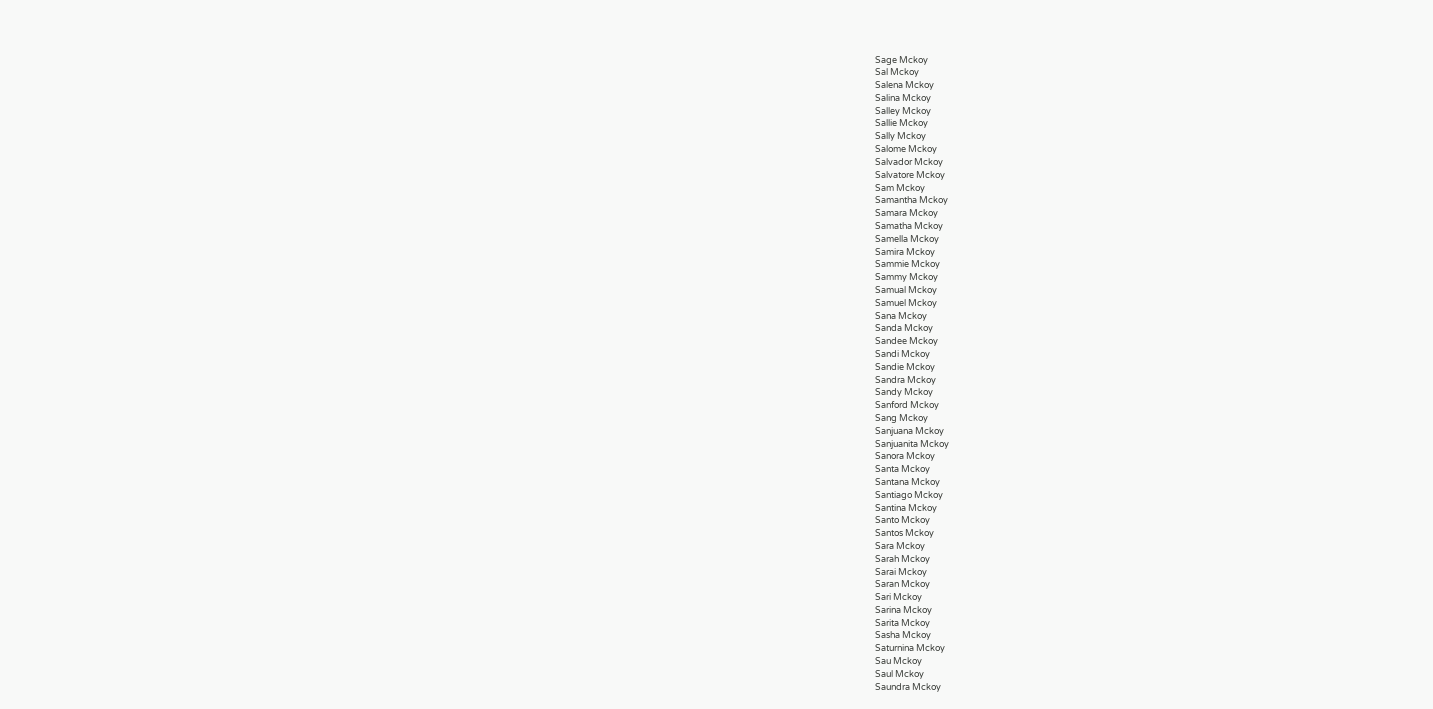Sage Mckoy
Sal Mckoy
Salena Mckoy
Salina Mckoy
Salley Mckoy
Sallie Mckoy
Sally Mckoy
Salome Mckoy
Salvador Mckoy
Salvatore Mckoy
Sam Mckoy
Samantha Mckoy
Samara Mckoy
Samatha Mckoy
Samella Mckoy
Samira Mckoy
Sammie Mckoy
Sammy Mckoy
Samual Mckoy
Samuel Mckoy
Sana Mckoy
Sanda Mckoy
Sandee Mckoy
Sandi Mckoy
Sandie Mckoy
Sandra Mckoy
Sandy Mckoy
Sanford Mckoy
Sang Mckoy
Sanjuana Mckoy
Sanjuanita Mckoy
Sanora Mckoy
Santa Mckoy
Santana Mckoy
Santiago Mckoy
Santina Mckoy
Santo Mckoy
Santos Mckoy
Sara Mckoy
Sarah Mckoy
Sarai Mckoy
Saran Mckoy
Sari Mckoy
Sarina Mckoy
Sarita Mckoy
Sasha Mckoy
Saturnina Mckoy
Sau Mckoy
Saul Mckoy
Saundra Mckoy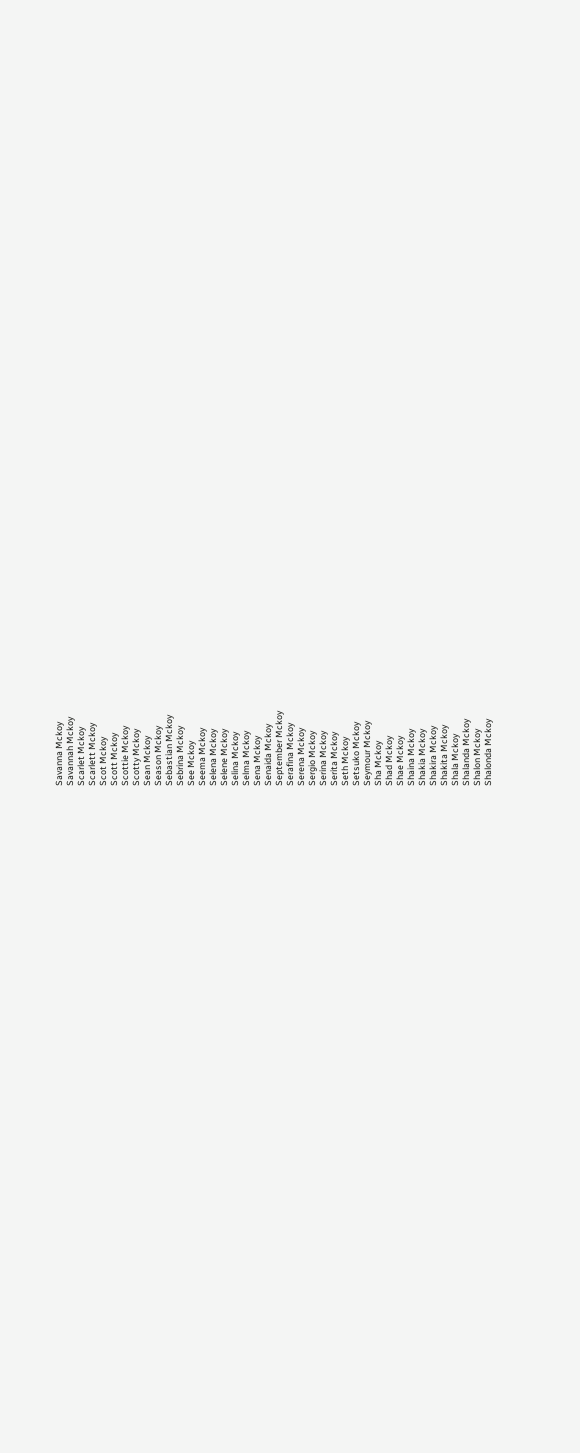Savanna Mckoy
Savannah Mckoy
Scarlet Mckoy
Scarlett Mckoy
Scot Mckoy
Scott Mckoy
Scottie Mckoy
Scotty Mckoy
Sean Mckoy
Season Mckoy
Sebastian Mckoy
Sebrina Mckoy
See Mckoy
Seema Mckoy
Selena Mckoy
Selene Mckoy
Selina Mckoy
Selma Mckoy
Sena Mckoy
Senaida Mckoy
September Mckoy
Serafina Mckoy
Serena Mckoy
Sergio Mckoy
Serina Mckoy
Serita Mckoy
Seth Mckoy
Setsuko Mckoy
Seymour Mckoy
Sha Mckoy
Shad Mckoy
Shae Mckoy
Shaina Mckoy
Shakia Mckoy
Shakira Mckoy
Shakita Mckoy
Shala Mckoy
Shalanda Mckoy
Shalon Mckoy
Shalonda Mckoy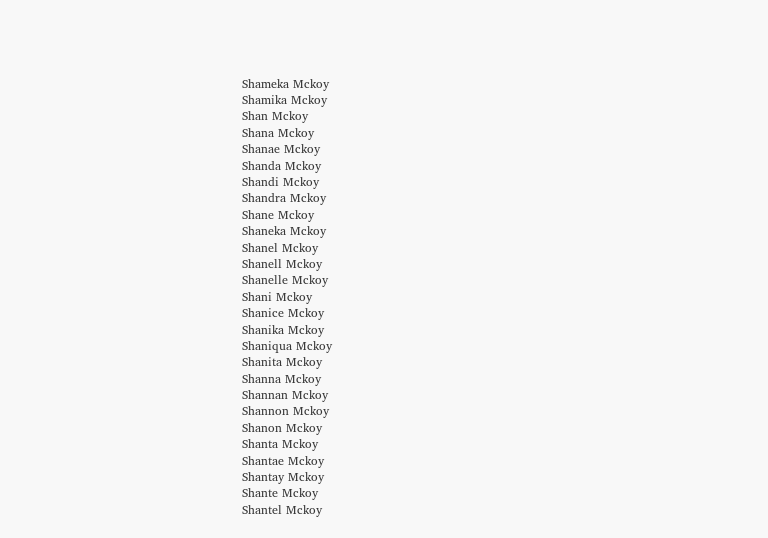Shameka Mckoy
Shamika Mckoy
Shan Mckoy
Shana Mckoy
Shanae Mckoy
Shanda Mckoy
Shandi Mckoy
Shandra Mckoy
Shane Mckoy
Shaneka Mckoy
Shanel Mckoy
Shanell Mckoy
Shanelle Mckoy
Shani Mckoy
Shanice Mckoy
Shanika Mckoy
Shaniqua Mckoy
Shanita Mckoy
Shanna Mckoy
Shannan Mckoy
Shannon Mckoy
Shanon Mckoy
Shanta Mckoy
Shantae Mckoy
Shantay Mckoy
Shante Mckoy
Shantel Mckoy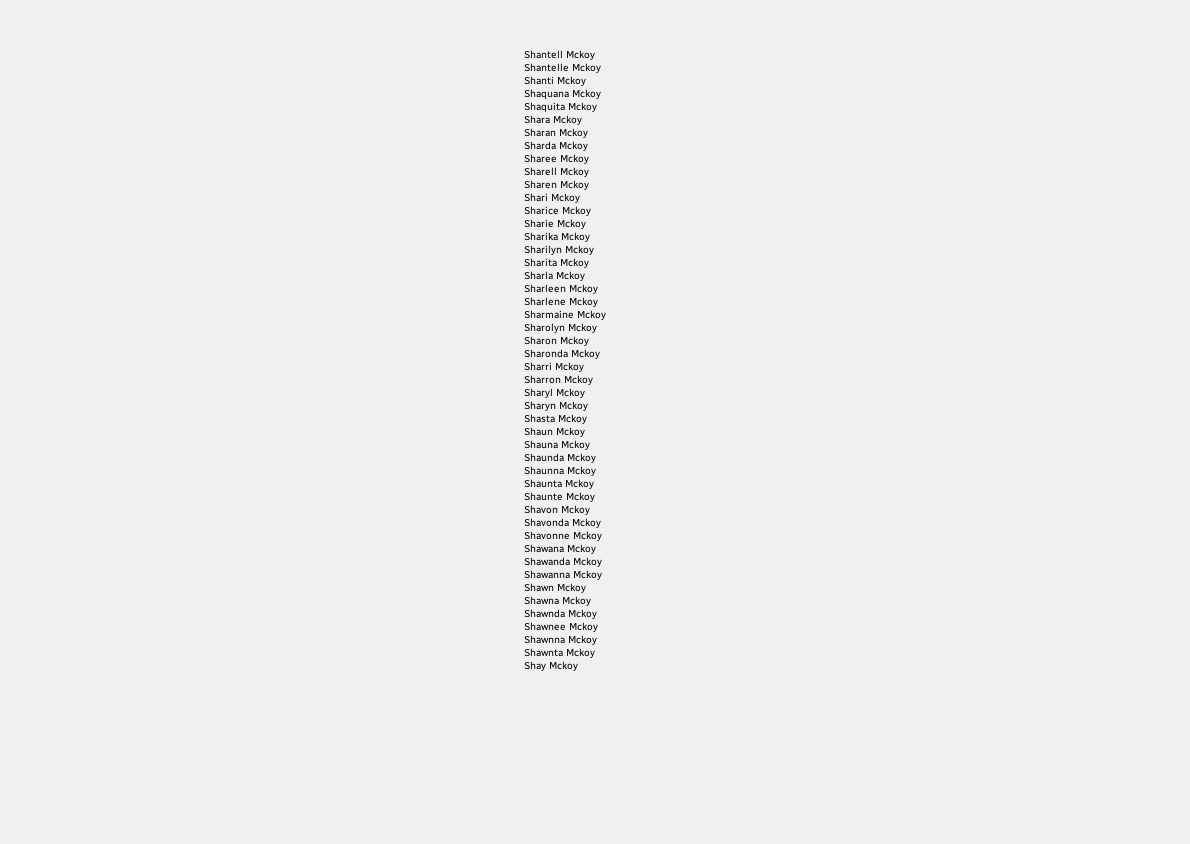Shantell Mckoy
Shantelle Mckoy
Shanti Mckoy
Shaquana Mckoy
Shaquita Mckoy
Shara Mckoy
Sharan Mckoy
Sharda Mckoy
Sharee Mckoy
Sharell Mckoy
Sharen Mckoy
Shari Mckoy
Sharice Mckoy
Sharie Mckoy
Sharika Mckoy
Sharilyn Mckoy
Sharita Mckoy
Sharla Mckoy
Sharleen Mckoy
Sharlene Mckoy
Sharmaine Mckoy
Sharolyn Mckoy
Sharon Mckoy
Sharonda Mckoy
Sharri Mckoy
Sharron Mckoy
Sharyl Mckoy
Sharyn Mckoy
Shasta Mckoy
Shaun Mckoy
Shauna Mckoy
Shaunda Mckoy
Shaunna Mckoy
Shaunta Mckoy
Shaunte Mckoy
Shavon Mckoy
Shavonda Mckoy
Shavonne Mckoy
Shawana Mckoy
Shawanda Mckoy
Shawanna Mckoy
Shawn Mckoy
Shawna Mckoy
Shawnda Mckoy
Shawnee Mckoy
Shawnna Mckoy
Shawnta Mckoy
Shay Mckoy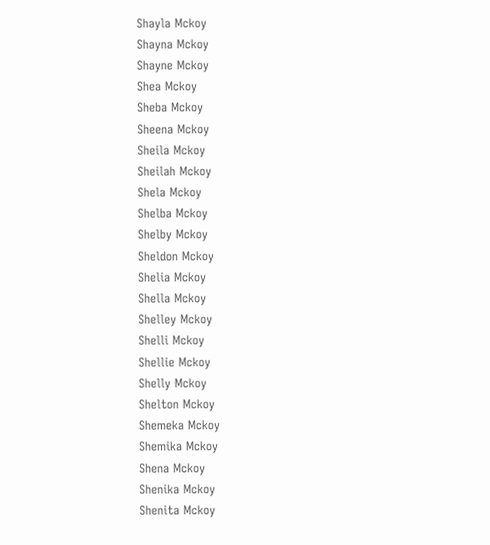Shayla Mckoy
Shayna Mckoy
Shayne Mckoy
Shea Mckoy
Sheba Mckoy
Sheena Mckoy
Sheila Mckoy
Sheilah Mckoy
Shela Mckoy
Shelba Mckoy
Shelby Mckoy
Sheldon Mckoy
Shelia Mckoy
Shella Mckoy
Shelley Mckoy
Shelli Mckoy
Shellie Mckoy
Shelly Mckoy
Shelton Mckoy
Shemeka Mckoy
Shemika Mckoy
Shena Mckoy
Shenika Mckoy
Shenita Mckoy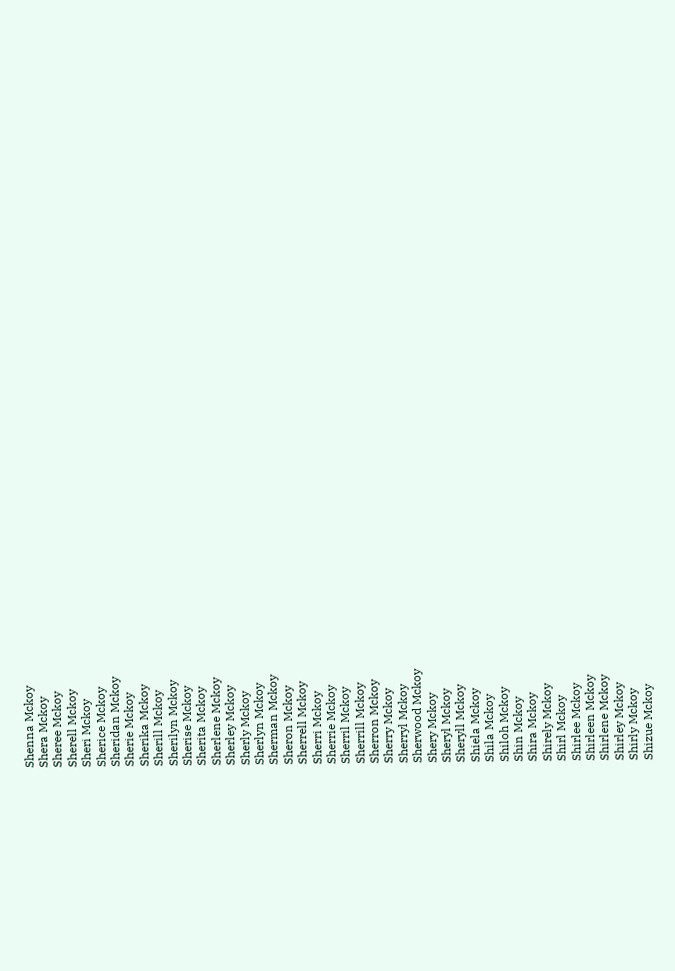Shenna Mckoy
Shera Mckoy
Sheree Mckoy
Sherell Mckoy
Sheri Mckoy
Sherice Mckoy
Sheridan Mckoy
Sherie Mckoy
Sherika Mckoy
Sherill Mckoy
Sherilyn Mckoy
Sherise Mckoy
Sherita Mckoy
Sherlene Mckoy
Sherley Mckoy
Sherly Mckoy
Sherlyn Mckoy
Sherman Mckoy
Sheron Mckoy
Sherrell Mckoy
Sherri Mckoy
Sherrie Mckoy
Sherril Mckoy
Sherrill Mckoy
Sherron Mckoy
Sherry Mckoy
Sherryl Mckoy
Sherwood Mckoy
Shery Mckoy
Sheryl Mckoy
Sheryll Mckoy
Shiela Mckoy
Shila Mckoy
Shiloh Mckoy
Shin Mckoy
Shira Mckoy
Shirely Mckoy
Shirl Mckoy
Shirlee Mckoy
Shirleen Mckoy
Shirlene Mckoy
Shirley Mckoy
Shirly Mckoy
Shizue Mckoy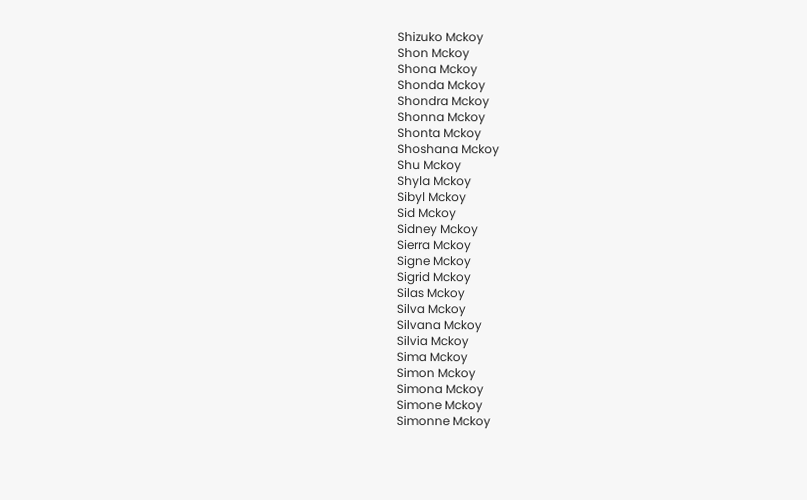Shizuko Mckoy
Shon Mckoy
Shona Mckoy
Shonda Mckoy
Shondra Mckoy
Shonna Mckoy
Shonta Mckoy
Shoshana Mckoy
Shu Mckoy
Shyla Mckoy
Sibyl Mckoy
Sid Mckoy
Sidney Mckoy
Sierra Mckoy
Signe Mckoy
Sigrid Mckoy
Silas Mckoy
Silva Mckoy
Silvana Mckoy
Silvia Mckoy
Sima Mckoy
Simon Mckoy
Simona Mckoy
Simone Mckoy
Simonne Mckoy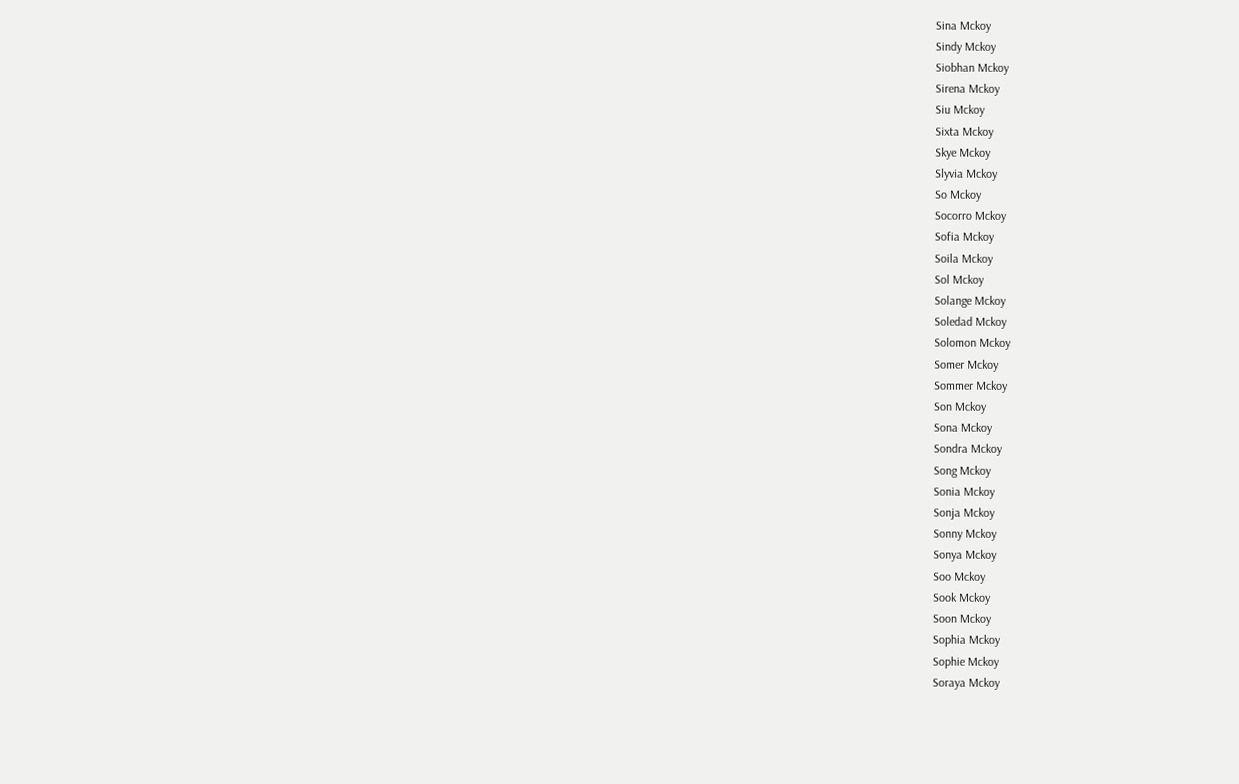Sina Mckoy
Sindy Mckoy
Siobhan Mckoy
Sirena Mckoy
Siu Mckoy
Sixta Mckoy
Skye Mckoy
Slyvia Mckoy
So Mckoy
Socorro Mckoy
Sofia Mckoy
Soila Mckoy
Sol Mckoy
Solange Mckoy
Soledad Mckoy
Solomon Mckoy
Somer Mckoy
Sommer Mckoy
Son Mckoy
Sona Mckoy
Sondra Mckoy
Song Mckoy
Sonia Mckoy
Sonja Mckoy
Sonny Mckoy
Sonya Mckoy
Soo Mckoy
Sook Mckoy
Soon Mckoy
Sophia Mckoy
Sophie Mckoy
Soraya Mckoy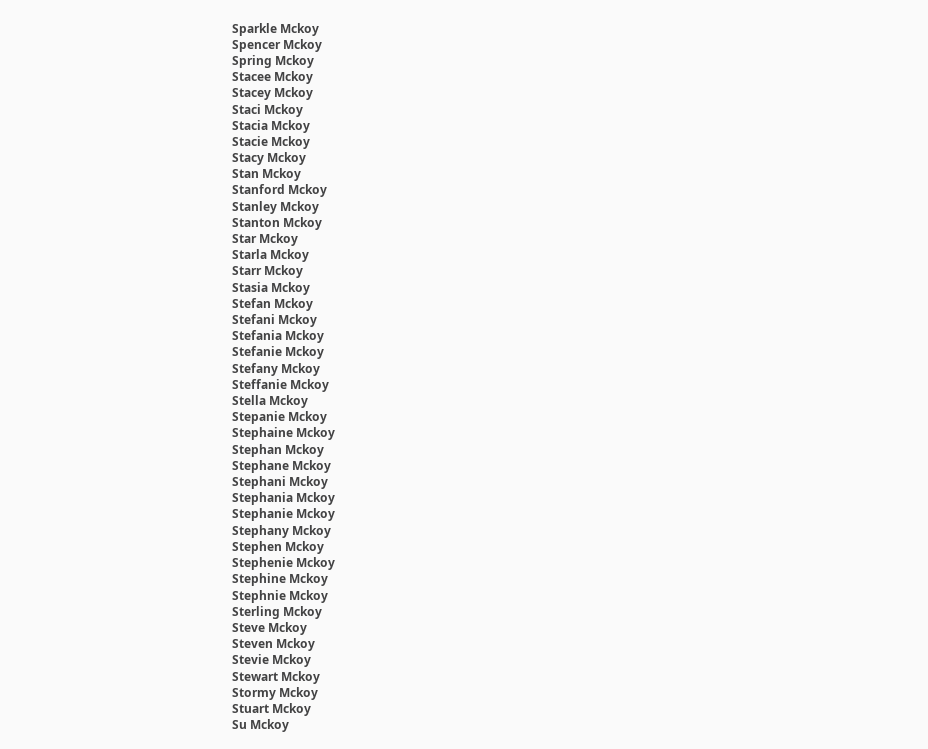Sparkle Mckoy
Spencer Mckoy
Spring Mckoy
Stacee Mckoy
Stacey Mckoy
Staci Mckoy
Stacia Mckoy
Stacie Mckoy
Stacy Mckoy
Stan Mckoy
Stanford Mckoy
Stanley Mckoy
Stanton Mckoy
Star Mckoy
Starla Mckoy
Starr Mckoy
Stasia Mckoy
Stefan Mckoy
Stefani Mckoy
Stefania Mckoy
Stefanie Mckoy
Stefany Mckoy
Steffanie Mckoy
Stella Mckoy
Stepanie Mckoy
Stephaine Mckoy
Stephan Mckoy
Stephane Mckoy
Stephani Mckoy
Stephania Mckoy
Stephanie Mckoy
Stephany Mckoy
Stephen Mckoy
Stephenie Mckoy
Stephine Mckoy
Stephnie Mckoy
Sterling Mckoy
Steve Mckoy
Steven Mckoy
Stevie Mckoy
Stewart Mckoy
Stormy Mckoy
Stuart Mckoy
Su Mckoy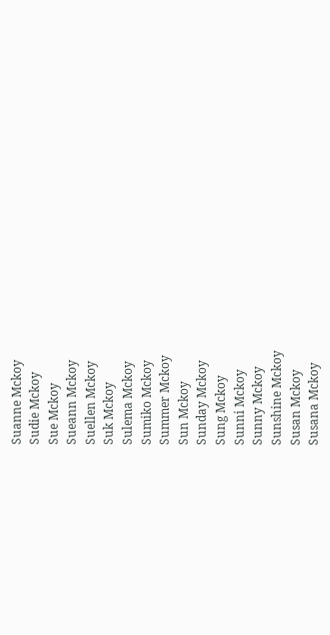Suanne Mckoy
Sudie Mckoy
Sue Mckoy
Sueann Mckoy
Suellen Mckoy
Suk Mckoy
Sulema Mckoy
Sumiko Mckoy
Summer Mckoy
Sun Mckoy
Sunday Mckoy
Sung Mckoy
Sunni Mckoy
Sunny Mckoy
Sunshine Mckoy
Susan Mckoy
Susana Mckoy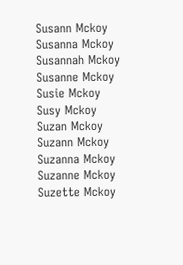Susann Mckoy
Susanna Mckoy
Susannah Mckoy
Susanne Mckoy
Susie Mckoy
Susy Mckoy
Suzan Mckoy
Suzann Mckoy
Suzanna Mckoy
Suzanne Mckoy
Suzette Mckoy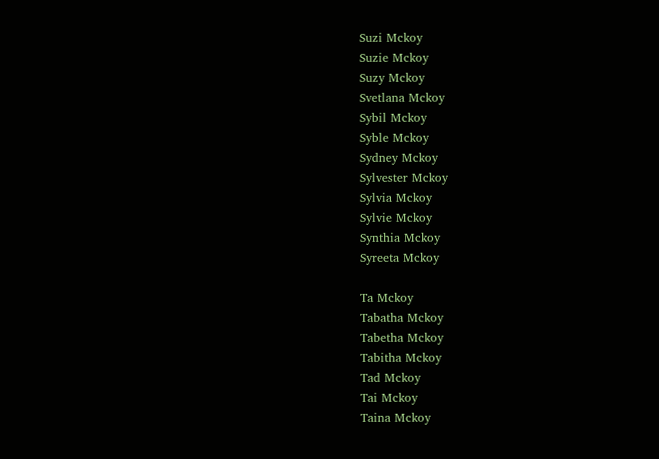Suzi Mckoy
Suzie Mckoy
Suzy Mckoy
Svetlana Mckoy
Sybil Mckoy
Syble Mckoy
Sydney Mckoy
Sylvester Mckoy
Sylvia Mckoy
Sylvie Mckoy
Synthia Mckoy
Syreeta Mckoy

Ta Mckoy
Tabatha Mckoy
Tabetha Mckoy
Tabitha Mckoy
Tad Mckoy
Tai Mckoy
Taina Mckoy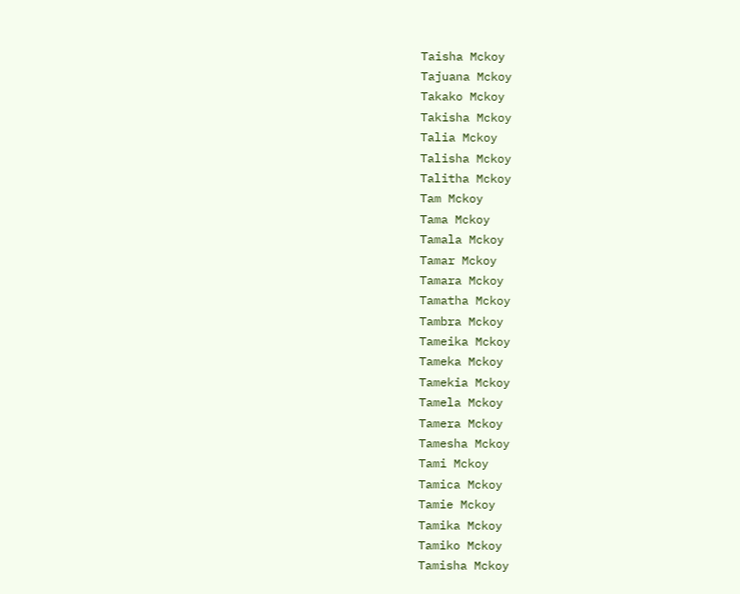Taisha Mckoy
Tajuana Mckoy
Takako Mckoy
Takisha Mckoy
Talia Mckoy
Talisha Mckoy
Talitha Mckoy
Tam Mckoy
Tama Mckoy
Tamala Mckoy
Tamar Mckoy
Tamara Mckoy
Tamatha Mckoy
Tambra Mckoy
Tameika Mckoy
Tameka Mckoy
Tamekia Mckoy
Tamela Mckoy
Tamera Mckoy
Tamesha Mckoy
Tami Mckoy
Tamica Mckoy
Tamie Mckoy
Tamika Mckoy
Tamiko Mckoy
Tamisha Mckoy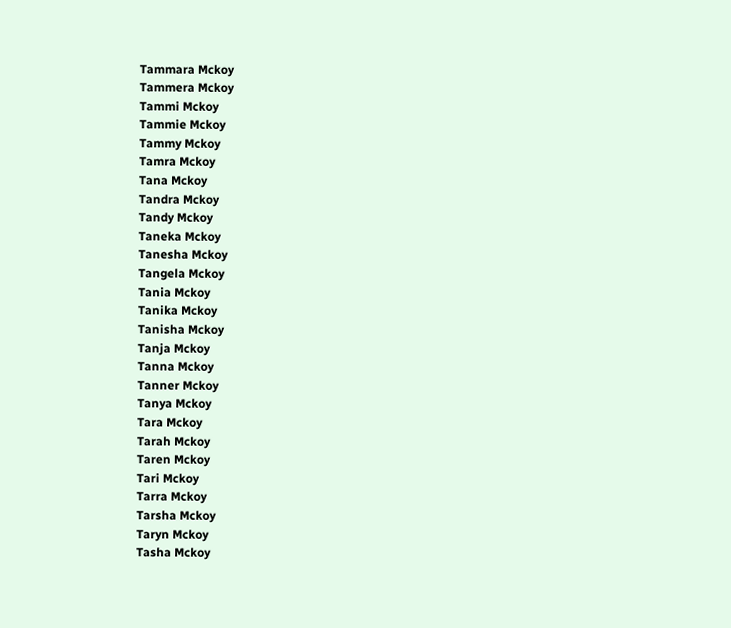Tammara Mckoy
Tammera Mckoy
Tammi Mckoy
Tammie Mckoy
Tammy Mckoy
Tamra Mckoy
Tana Mckoy
Tandra Mckoy
Tandy Mckoy
Taneka Mckoy
Tanesha Mckoy
Tangela Mckoy
Tania Mckoy
Tanika Mckoy
Tanisha Mckoy
Tanja Mckoy
Tanna Mckoy
Tanner Mckoy
Tanya Mckoy
Tara Mckoy
Tarah Mckoy
Taren Mckoy
Tari Mckoy
Tarra Mckoy
Tarsha Mckoy
Taryn Mckoy
Tasha Mckoy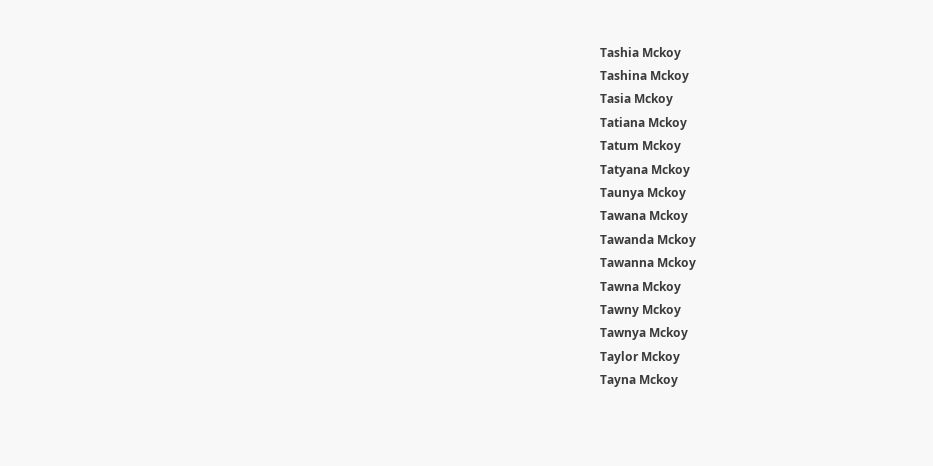Tashia Mckoy
Tashina Mckoy
Tasia Mckoy
Tatiana Mckoy
Tatum Mckoy
Tatyana Mckoy
Taunya Mckoy
Tawana Mckoy
Tawanda Mckoy
Tawanna Mckoy
Tawna Mckoy
Tawny Mckoy
Tawnya Mckoy
Taylor Mckoy
Tayna Mckoy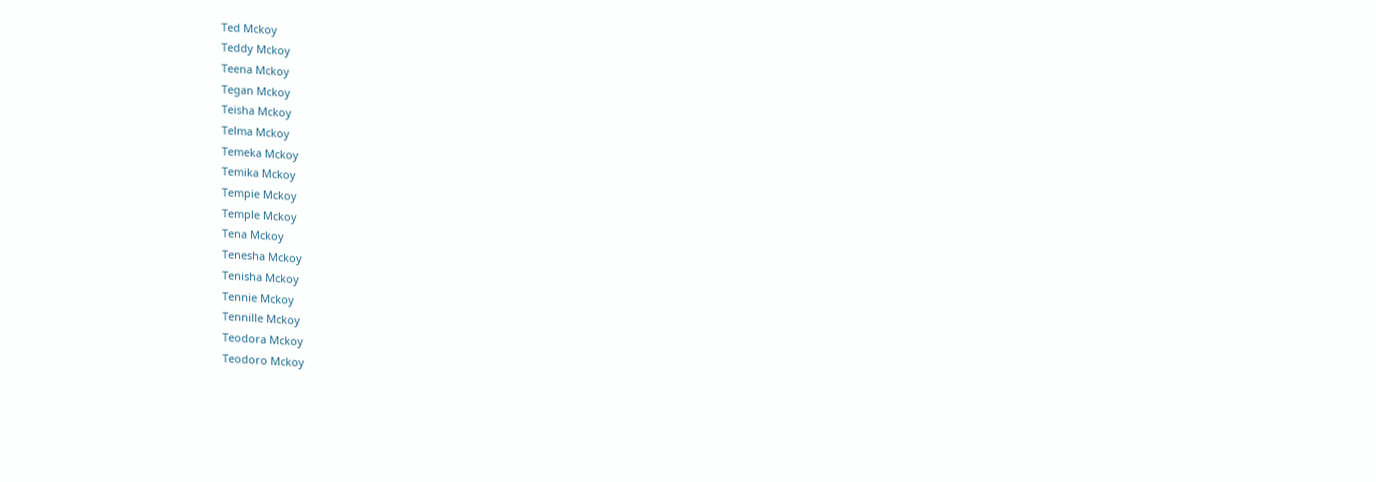Ted Mckoy
Teddy Mckoy
Teena Mckoy
Tegan Mckoy
Teisha Mckoy
Telma Mckoy
Temeka Mckoy
Temika Mckoy
Tempie Mckoy
Temple Mckoy
Tena Mckoy
Tenesha Mckoy
Tenisha Mckoy
Tennie Mckoy
Tennille Mckoy
Teodora Mckoy
Teodoro Mckoy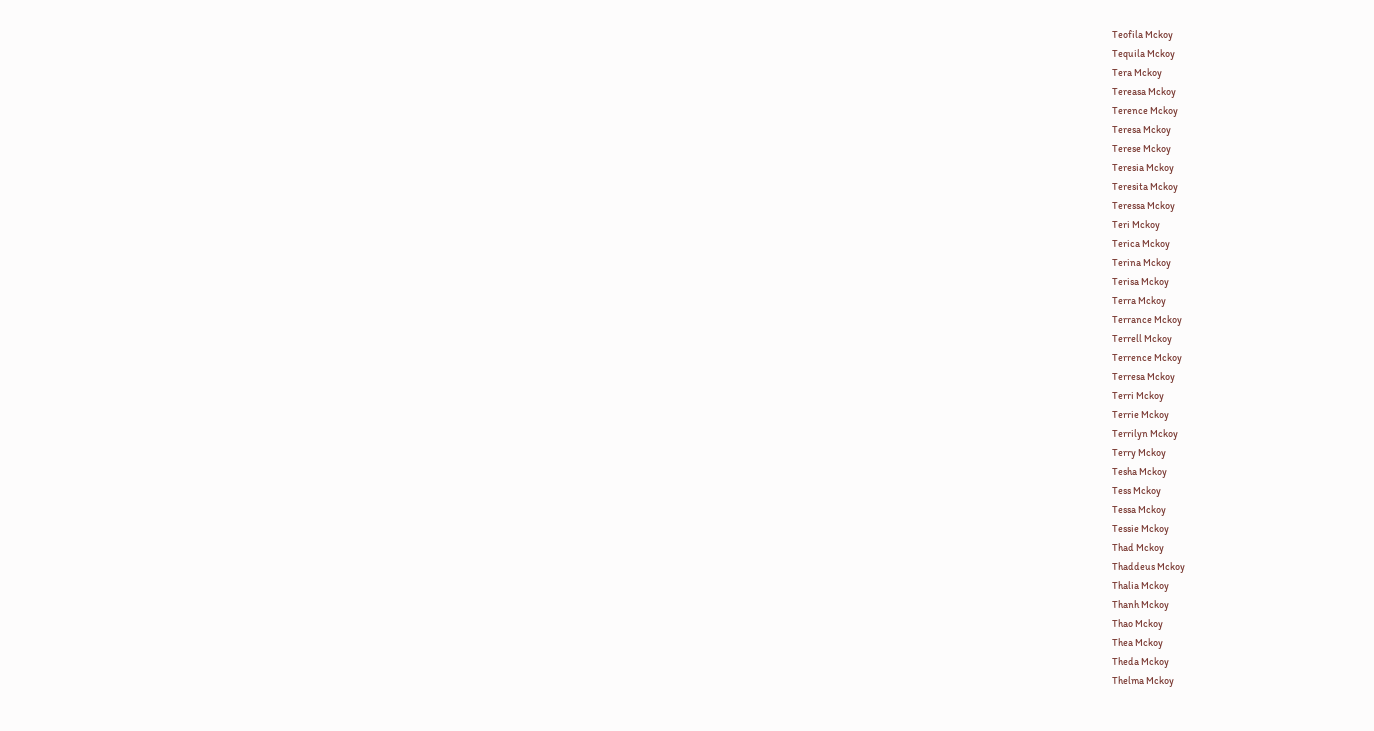Teofila Mckoy
Tequila Mckoy
Tera Mckoy
Tereasa Mckoy
Terence Mckoy
Teresa Mckoy
Terese Mckoy
Teresia Mckoy
Teresita Mckoy
Teressa Mckoy
Teri Mckoy
Terica Mckoy
Terina Mckoy
Terisa Mckoy
Terra Mckoy
Terrance Mckoy
Terrell Mckoy
Terrence Mckoy
Terresa Mckoy
Terri Mckoy
Terrie Mckoy
Terrilyn Mckoy
Terry Mckoy
Tesha Mckoy
Tess Mckoy
Tessa Mckoy
Tessie Mckoy
Thad Mckoy
Thaddeus Mckoy
Thalia Mckoy
Thanh Mckoy
Thao Mckoy
Thea Mckoy
Theda Mckoy
Thelma Mckoy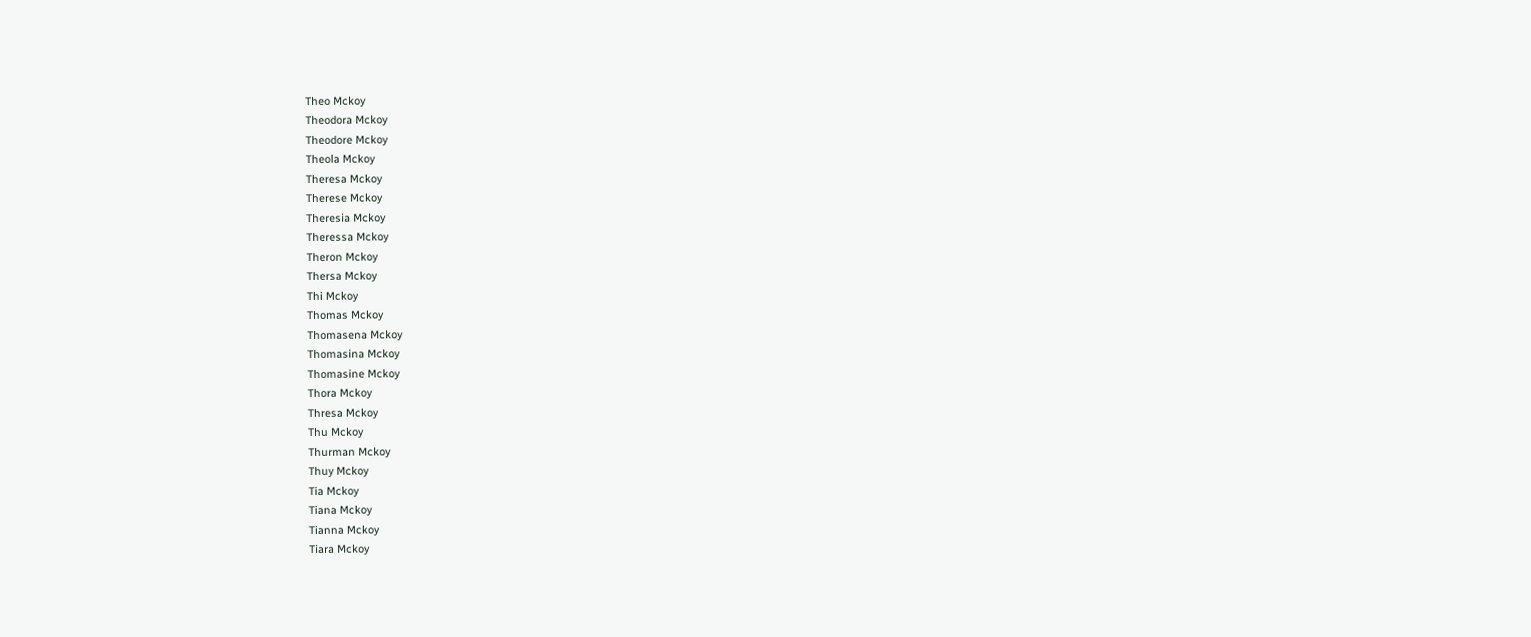Theo Mckoy
Theodora Mckoy
Theodore Mckoy
Theola Mckoy
Theresa Mckoy
Therese Mckoy
Theresia Mckoy
Theressa Mckoy
Theron Mckoy
Thersa Mckoy
Thi Mckoy
Thomas Mckoy
Thomasena Mckoy
Thomasina Mckoy
Thomasine Mckoy
Thora Mckoy
Thresa Mckoy
Thu Mckoy
Thurman Mckoy
Thuy Mckoy
Tia Mckoy
Tiana Mckoy
Tianna Mckoy
Tiara Mckoy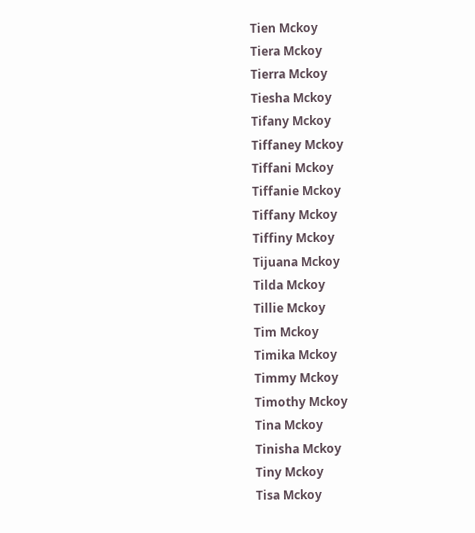Tien Mckoy
Tiera Mckoy
Tierra Mckoy
Tiesha Mckoy
Tifany Mckoy
Tiffaney Mckoy
Tiffani Mckoy
Tiffanie Mckoy
Tiffany Mckoy
Tiffiny Mckoy
Tijuana Mckoy
Tilda Mckoy
Tillie Mckoy
Tim Mckoy
Timika Mckoy
Timmy Mckoy
Timothy Mckoy
Tina Mckoy
Tinisha Mckoy
Tiny Mckoy
Tisa Mckoy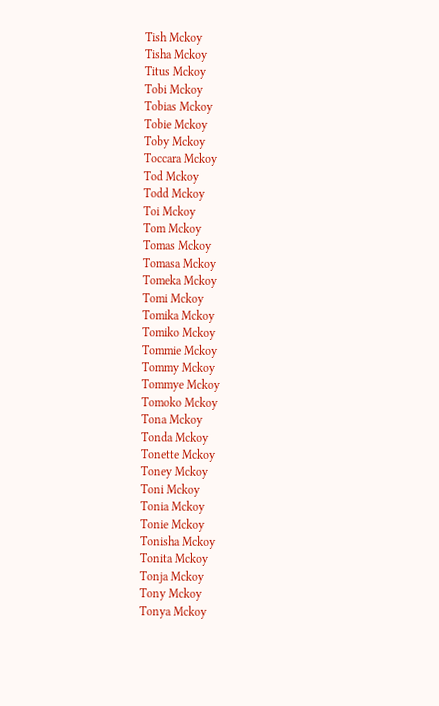Tish Mckoy
Tisha Mckoy
Titus Mckoy
Tobi Mckoy
Tobias Mckoy
Tobie Mckoy
Toby Mckoy
Toccara Mckoy
Tod Mckoy
Todd Mckoy
Toi Mckoy
Tom Mckoy
Tomas Mckoy
Tomasa Mckoy
Tomeka Mckoy
Tomi Mckoy
Tomika Mckoy
Tomiko Mckoy
Tommie Mckoy
Tommy Mckoy
Tommye Mckoy
Tomoko Mckoy
Tona Mckoy
Tonda Mckoy
Tonette Mckoy
Toney Mckoy
Toni Mckoy
Tonia Mckoy
Tonie Mckoy
Tonisha Mckoy
Tonita Mckoy
Tonja Mckoy
Tony Mckoy
Tonya Mckoy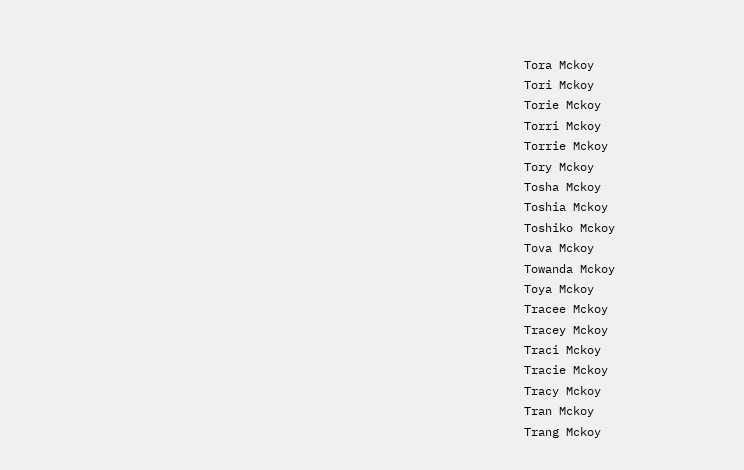Tora Mckoy
Tori Mckoy
Torie Mckoy
Torri Mckoy
Torrie Mckoy
Tory Mckoy
Tosha Mckoy
Toshia Mckoy
Toshiko Mckoy
Tova Mckoy
Towanda Mckoy
Toya Mckoy
Tracee Mckoy
Tracey Mckoy
Traci Mckoy
Tracie Mckoy
Tracy Mckoy
Tran Mckoy
Trang Mckoy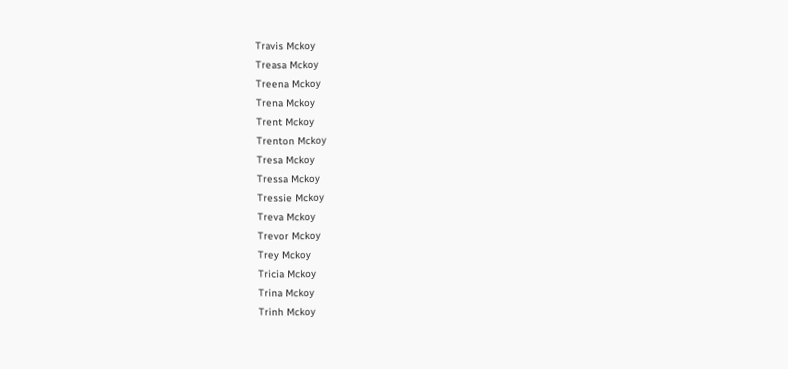Travis Mckoy
Treasa Mckoy
Treena Mckoy
Trena Mckoy
Trent Mckoy
Trenton Mckoy
Tresa Mckoy
Tressa Mckoy
Tressie Mckoy
Treva Mckoy
Trevor Mckoy
Trey Mckoy
Tricia Mckoy
Trina Mckoy
Trinh Mckoy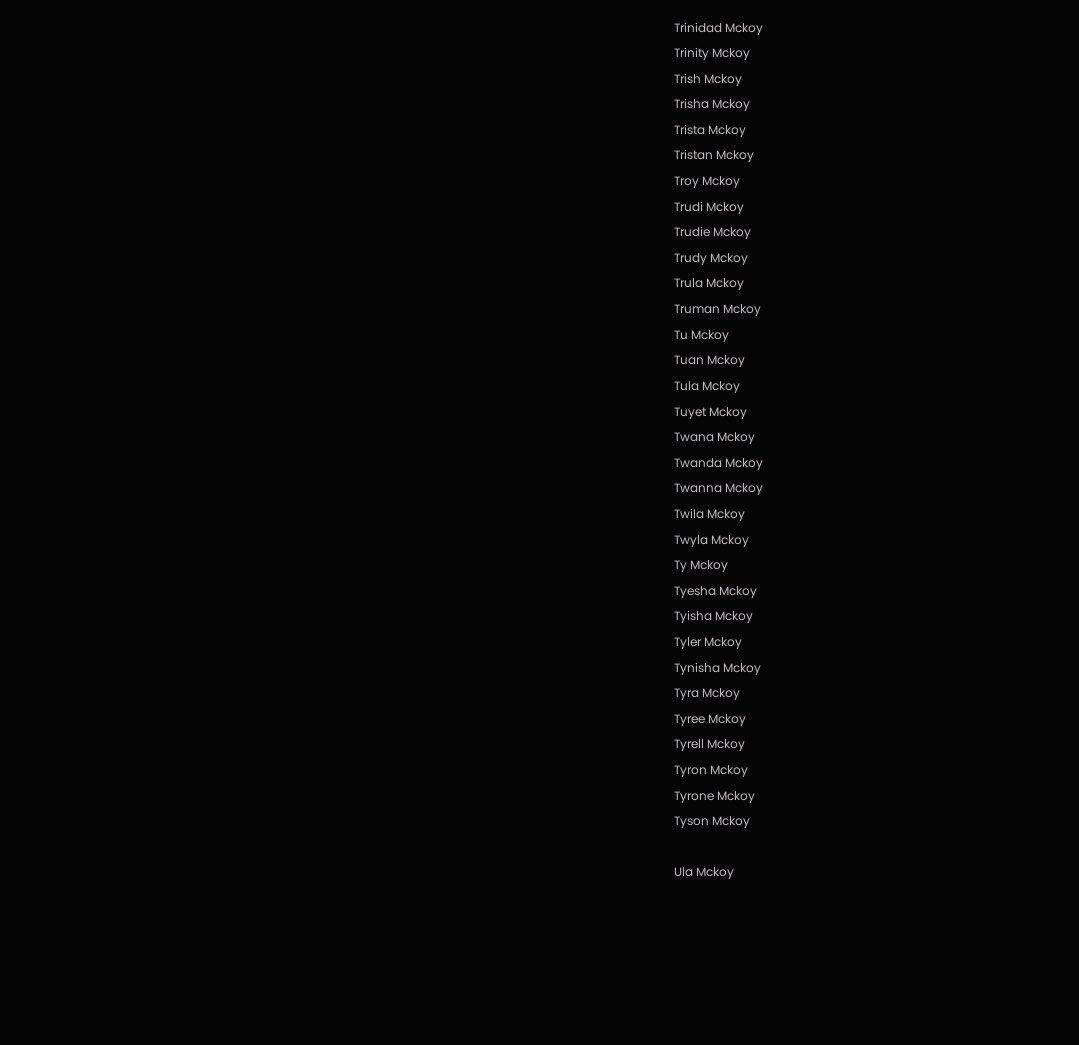Trinidad Mckoy
Trinity Mckoy
Trish Mckoy
Trisha Mckoy
Trista Mckoy
Tristan Mckoy
Troy Mckoy
Trudi Mckoy
Trudie Mckoy
Trudy Mckoy
Trula Mckoy
Truman Mckoy
Tu Mckoy
Tuan Mckoy
Tula Mckoy
Tuyet Mckoy
Twana Mckoy
Twanda Mckoy
Twanna Mckoy
Twila Mckoy
Twyla Mckoy
Ty Mckoy
Tyesha Mckoy
Tyisha Mckoy
Tyler Mckoy
Tynisha Mckoy
Tyra Mckoy
Tyree Mckoy
Tyrell Mckoy
Tyron Mckoy
Tyrone Mckoy
Tyson Mckoy

Ula Mckoy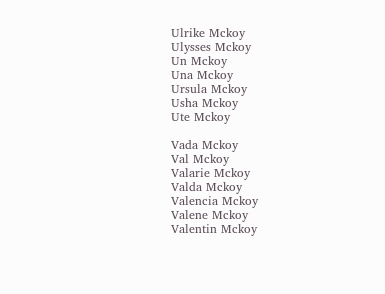Ulrike Mckoy
Ulysses Mckoy
Un Mckoy
Una Mckoy
Ursula Mckoy
Usha Mckoy
Ute Mckoy

Vada Mckoy
Val Mckoy
Valarie Mckoy
Valda Mckoy
Valencia Mckoy
Valene Mckoy
Valentin Mckoy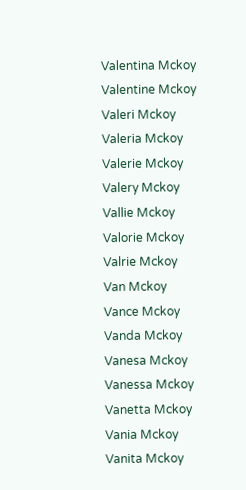Valentina Mckoy
Valentine Mckoy
Valeri Mckoy
Valeria Mckoy
Valerie Mckoy
Valery Mckoy
Vallie Mckoy
Valorie Mckoy
Valrie Mckoy
Van Mckoy
Vance Mckoy
Vanda Mckoy
Vanesa Mckoy
Vanessa Mckoy
Vanetta Mckoy
Vania Mckoy
Vanita Mckoy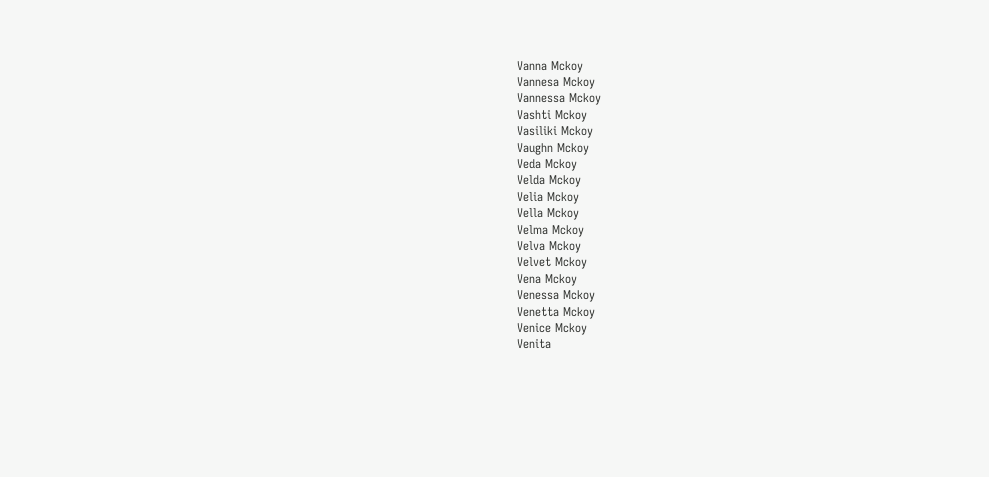Vanna Mckoy
Vannesa Mckoy
Vannessa Mckoy
Vashti Mckoy
Vasiliki Mckoy
Vaughn Mckoy
Veda Mckoy
Velda Mckoy
Velia Mckoy
Vella Mckoy
Velma Mckoy
Velva Mckoy
Velvet Mckoy
Vena Mckoy
Venessa Mckoy
Venetta Mckoy
Venice Mckoy
Venita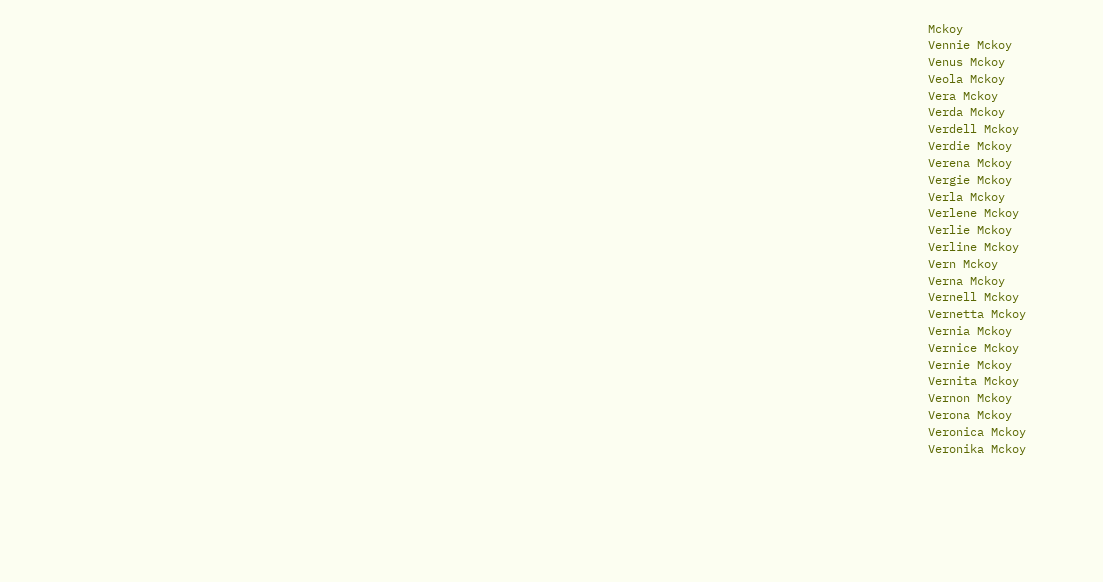Mckoy
Vennie Mckoy
Venus Mckoy
Veola Mckoy
Vera Mckoy
Verda Mckoy
Verdell Mckoy
Verdie Mckoy
Verena Mckoy
Vergie Mckoy
Verla Mckoy
Verlene Mckoy
Verlie Mckoy
Verline Mckoy
Vern Mckoy
Verna Mckoy
Vernell Mckoy
Vernetta Mckoy
Vernia Mckoy
Vernice Mckoy
Vernie Mckoy
Vernita Mckoy
Vernon Mckoy
Verona Mckoy
Veronica Mckoy
Veronika Mckoy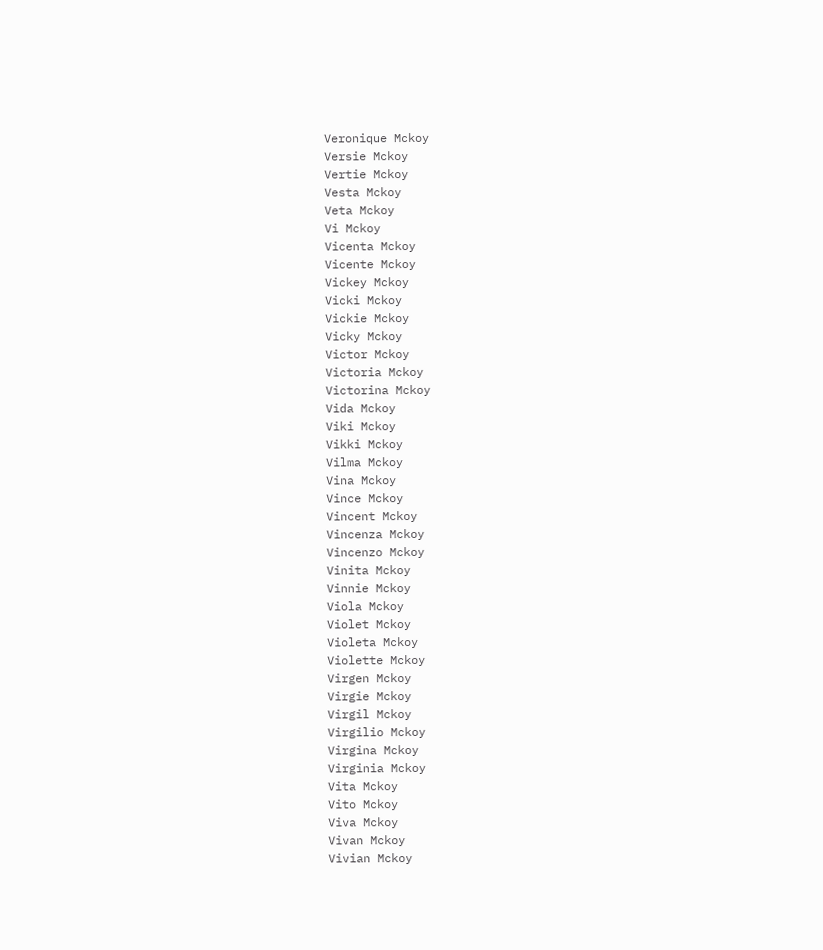Veronique Mckoy
Versie Mckoy
Vertie Mckoy
Vesta Mckoy
Veta Mckoy
Vi Mckoy
Vicenta Mckoy
Vicente Mckoy
Vickey Mckoy
Vicki Mckoy
Vickie Mckoy
Vicky Mckoy
Victor Mckoy
Victoria Mckoy
Victorina Mckoy
Vida Mckoy
Viki Mckoy
Vikki Mckoy
Vilma Mckoy
Vina Mckoy
Vince Mckoy
Vincent Mckoy
Vincenza Mckoy
Vincenzo Mckoy
Vinita Mckoy
Vinnie Mckoy
Viola Mckoy
Violet Mckoy
Violeta Mckoy
Violette Mckoy
Virgen Mckoy
Virgie Mckoy
Virgil Mckoy
Virgilio Mckoy
Virgina Mckoy
Virginia Mckoy
Vita Mckoy
Vito Mckoy
Viva Mckoy
Vivan Mckoy
Vivian Mckoy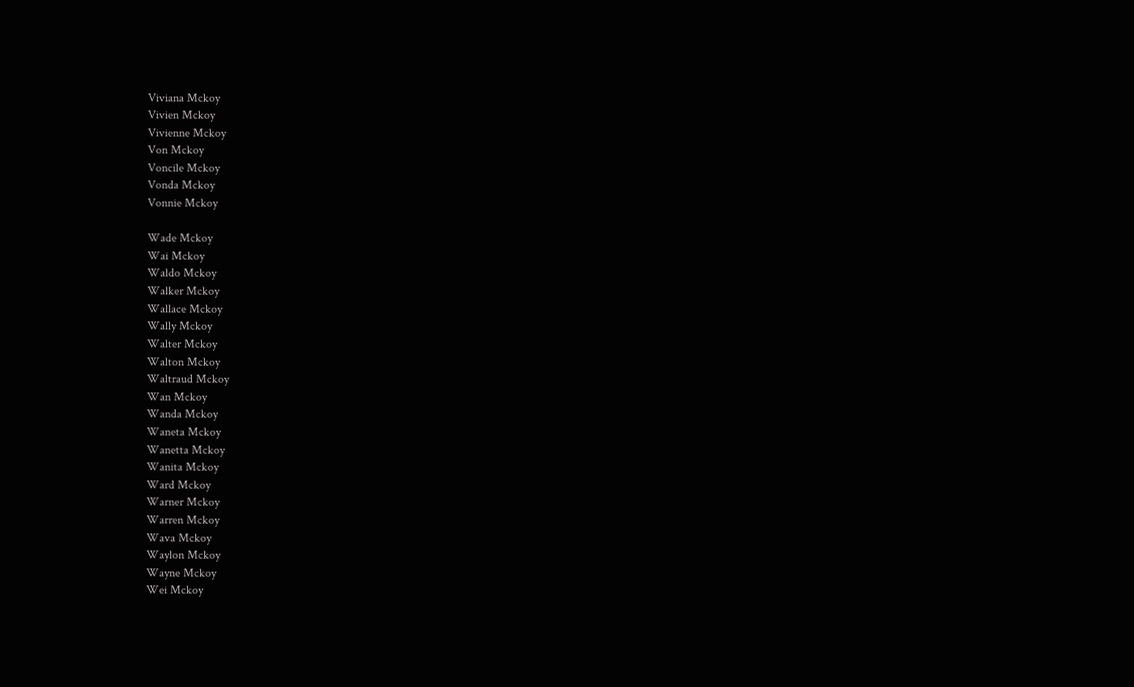Viviana Mckoy
Vivien Mckoy
Vivienne Mckoy
Von Mckoy
Voncile Mckoy
Vonda Mckoy
Vonnie Mckoy

Wade Mckoy
Wai Mckoy
Waldo Mckoy
Walker Mckoy
Wallace Mckoy
Wally Mckoy
Walter Mckoy
Walton Mckoy
Waltraud Mckoy
Wan Mckoy
Wanda Mckoy
Waneta Mckoy
Wanetta Mckoy
Wanita Mckoy
Ward Mckoy
Warner Mckoy
Warren Mckoy
Wava Mckoy
Waylon Mckoy
Wayne Mckoy
Wei Mckoy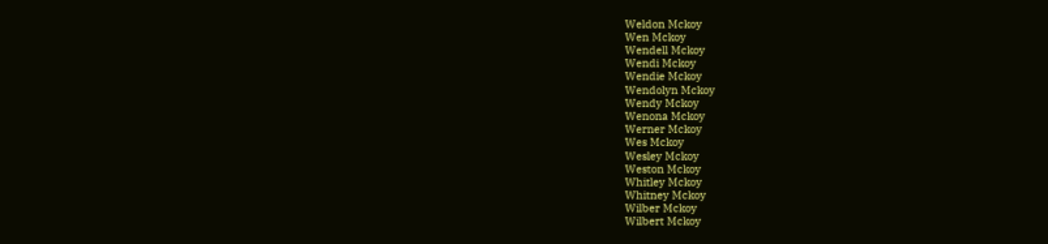Weldon Mckoy
Wen Mckoy
Wendell Mckoy
Wendi Mckoy
Wendie Mckoy
Wendolyn Mckoy
Wendy Mckoy
Wenona Mckoy
Werner Mckoy
Wes Mckoy
Wesley Mckoy
Weston Mckoy
Whitley Mckoy
Whitney Mckoy
Wilber Mckoy
Wilbert Mckoy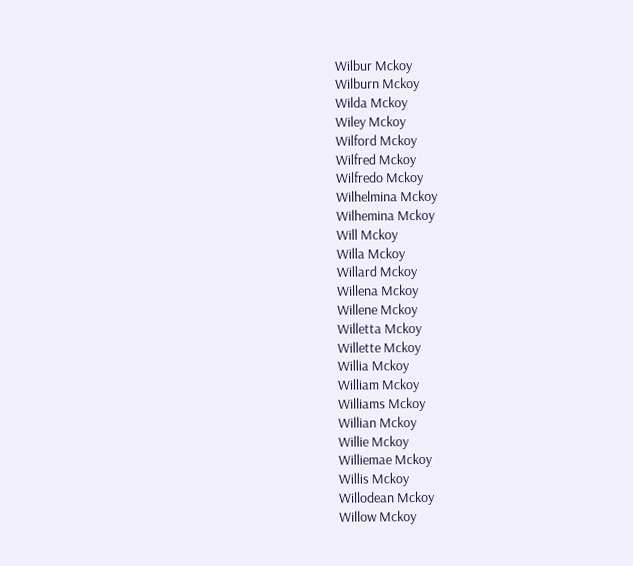Wilbur Mckoy
Wilburn Mckoy
Wilda Mckoy
Wiley Mckoy
Wilford Mckoy
Wilfred Mckoy
Wilfredo Mckoy
Wilhelmina Mckoy
Wilhemina Mckoy
Will Mckoy
Willa Mckoy
Willard Mckoy
Willena Mckoy
Willene Mckoy
Willetta Mckoy
Willette Mckoy
Willia Mckoy
William Mckoy
Williams Mckoy
Willian Mckoy
Willie Mckoy
Williemae Mckoy
Willis Mckoy
Willodean Mckoy
Willow Mckoy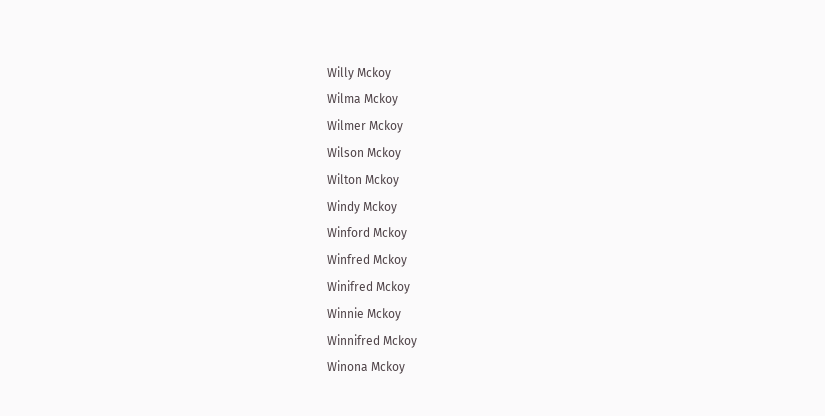Willy Mckoy
Wilma Mckoy
Wilmer Mckoy
Wilson Mckoy
Wilton Mckoy
Windy Mckoy
Winford Mckoy
Winfred Mckoy
Winifred Mckoy
Winnie Mckoy
Winnifred Mckoy
Winona Mckoy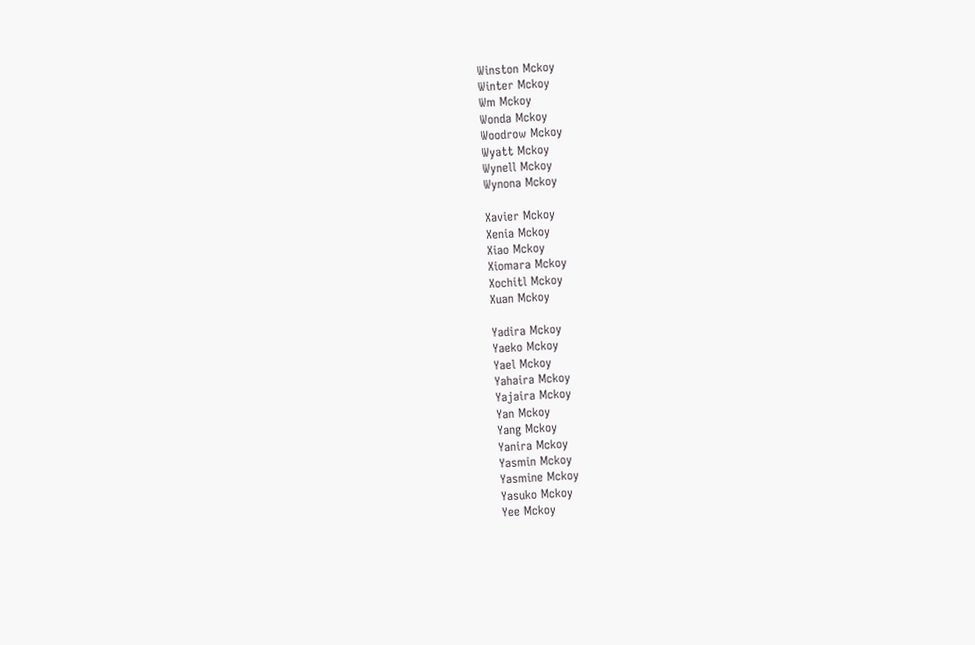Winston Mckoy
Winter Mckoy
Wm Mckoy
Wonda Mckoy
Woodrow Mckoy
Wyatt Mckoy
Wynell Mckoy
Wynona Mckoy

Xavier Mckoy
Xenia Mckoy
Xiao Mckoy
Xiomara Mckoy
Xochitl Mckoy
Xuan Mckoy

Yadira Mckoy
Yaeko Mckoy
Yael Mckoy
Yahaira Mckoy
Yajaira Mckoy
Yan Mckoy
Yang Mckoy
Yanira Mckoy
Yasmin Mckoy
Yasmine Mckoy
Yasuko Mckoy
Yee Mckoy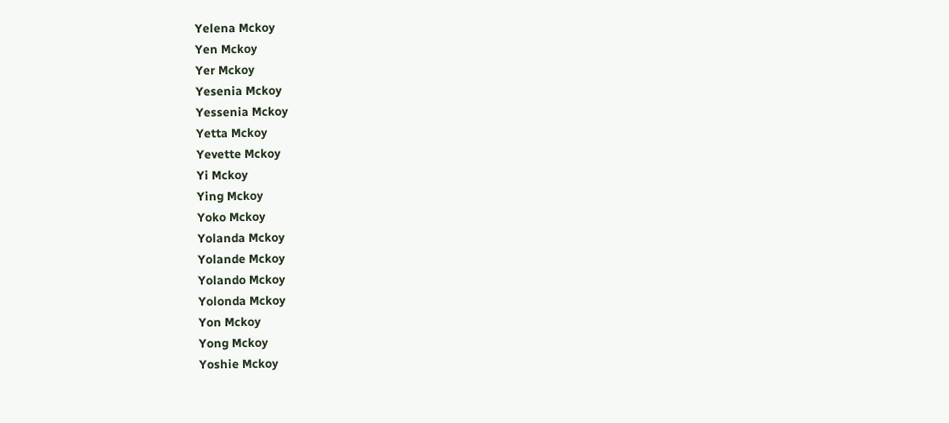Yelena Mckoy
Yen Mckoy
Yer Mckoy
Yesenia Mckoy
Yessenia Mckoy
Yetta Mckoy
Yevette Mckoy
Yi Mckoy
Ying Mckoy
Yoko Mckoy
Yolanda Mckoy
Yolande Mckoy
Yolando Mckoy
Yolonda Mckoy
Yon Mckoy
Yong Mckoy
Yoshie Mckoy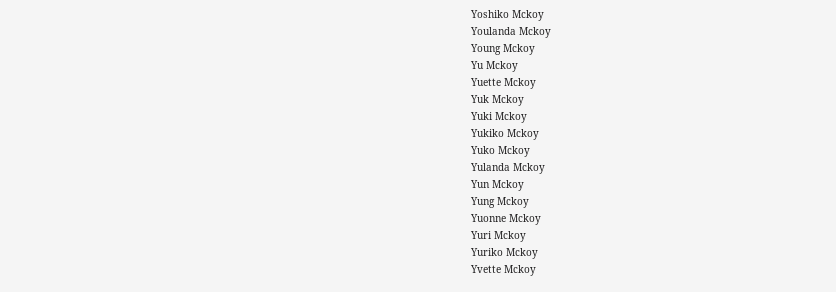Yoshiko Mckoy
Youlanda Mckoy
Young Mckoy
Yu Mckoy
Yuette Mckoy
Yuk Mckoy
Yuki Mckoy
Yukiko Mckoy
Yuko Mckoy
Yulanda Mckoy
Yun Mckoy
Yung Mckoy
Yuonne Mckoy
Yuri Mckoy
Yuriko Mckoy
Yvette Mckoy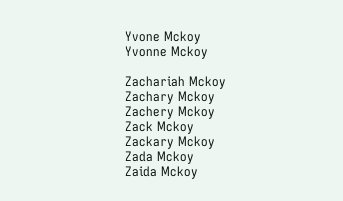Yvone Mckoy
Yvonne Mckoy

Zachariah Mckoy
Zachary Mckoy
Zachery Mckoy
Zack Mckoy
Zackary Mckoy
Zada Mckoy
Zaida Mckoy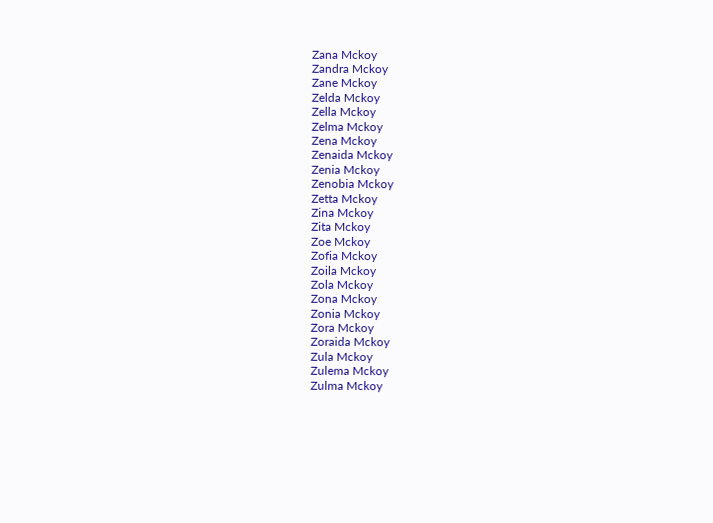Zana Mckoy
Zandra Mckoy
Zane Mckoy
Zelda Mckoy
Zella Mckoy
Zelma Mckoy
Zena Mckoy
Zenaida Mckoy
Zenia Mckoy
Zenobia Mckoy
Zetta Mckoy
Zina Mckoy
Zita Mckoy
Zoe Mckoy
Zofia Mckoy
Zoila Mckoy
Zola Mckoy
Zona Mckoy
Zonia Mckoy
Zora Mckoy
Zoraida Mckoy
Zula Mckoy
Zulema Mckoy
Zulma Mckoy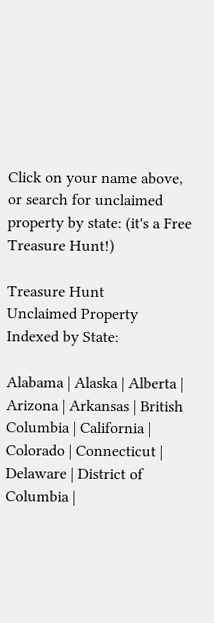Click on your name above, or search for unclaimed property by state: (it's a Free Treasure Hunt!)

Treasure Hunt
Unclaimed Property Indexed by State:

Alabama | Alaska | Alberta | Arizona | Arkansas | British Columbia | California | Colorado | Connecticut | Delaware | District of Columbia |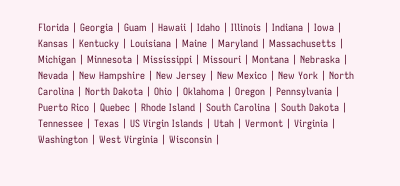Florida | Georgia | Guam | Hawaii | Idaho | Illinois | Indiana | Iowa | Kansas | Kentucky | Louisiana | Maine | Maryland | Massachusetts | Michigan | Minnesota | Mississippi | Missouri | Montana | Nebraska | Nevada | New Hampshire | New Jersey | New Mexico | New York | North Carolina | North Dakota | Ohio | Oklahoma | Oregon | Pennsylvania | Puerto Rico | Quebec | Rhode Island | South Carolina | South Dakota | Tennessee | Texas | US Virgin Islands | Utah | Vermont | Virginia | Washington | West Virginia | Wisconsin |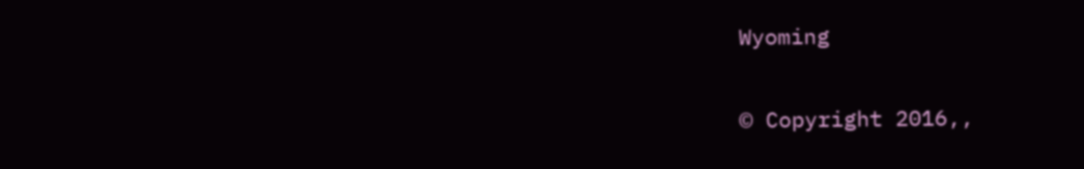Wyoming

© Copyright 2016,,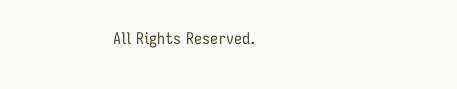All Rights Reserved.